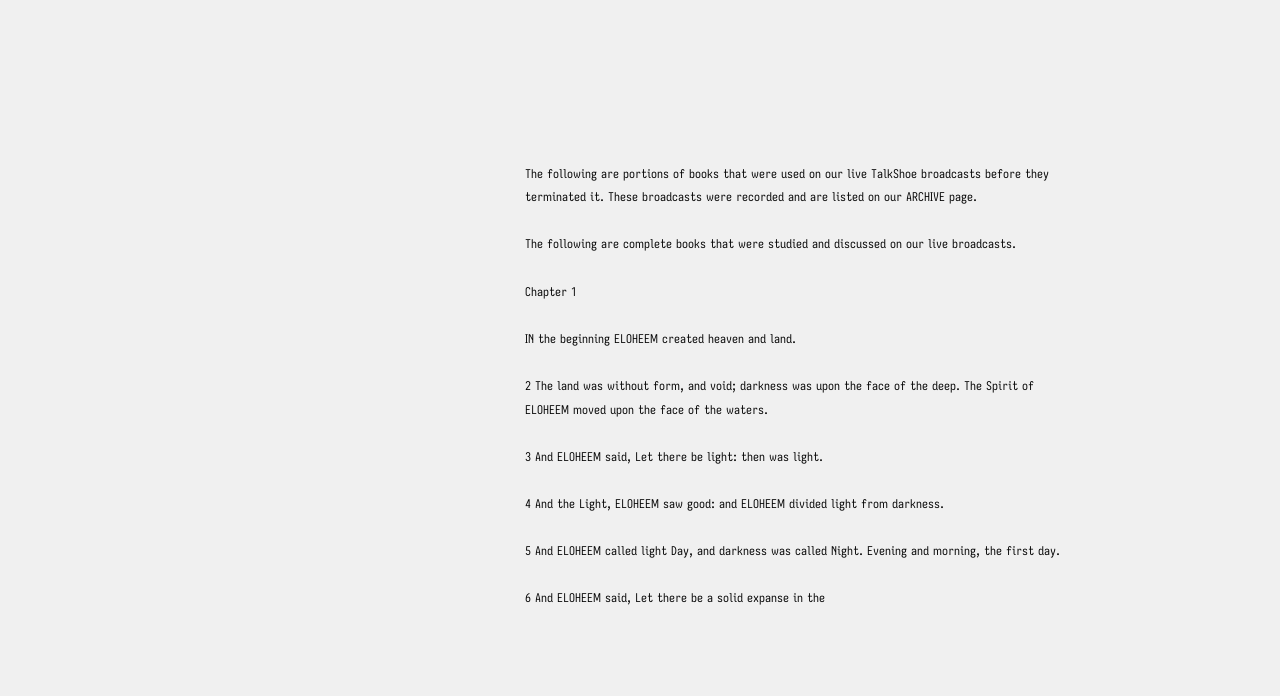The following are portions of books that were used on our live TalkShoe broadcasts before they terminated it. These broadcasts were recorded and are listed on our ARCHIVE page.

The following are complete books that were studied and discussed on our live broadcasts.

Chapter 1

IN the beginning ELOHEEM created heaven and land.

2 The land was without form, and void; darkness was upon the face of the deep. The Spirit of ELOHEEM moved upon the face of the waters.

3 And ELOHEEM said, Let there be light: then was light.

4 And the Light, ELOHEEM saw good: and ELOHEEM divided light from darkness.

5 And ELOHEEM called light Day, and darkness was called Night. Evening and morning, the first day.

6 And ELOHEEM said, Let there be a solid expanse in the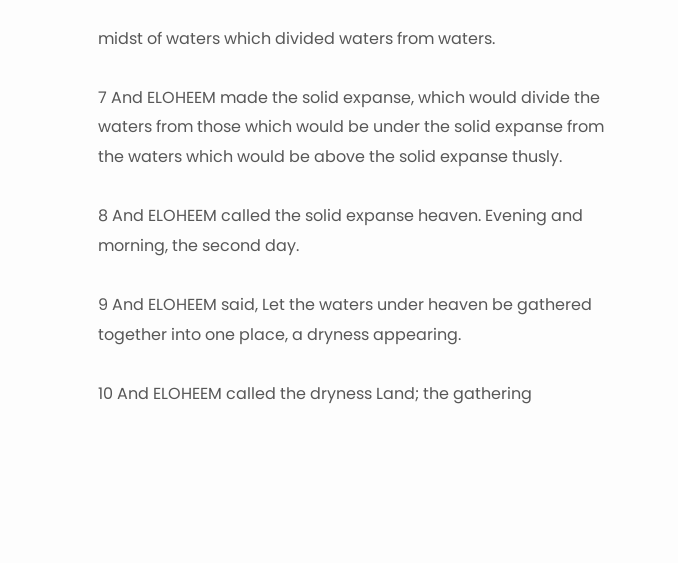midst of waters which divided waters from waters.

7 And ELOHEEM made the solid expanse, which would divide the waters from those which would be under the solid expanse from the waters which would be above the solid expanse thusly.

8 And ELOHEEM called the solid expanse heaven. Evening and morning, the second day.

9 And ELOHEEM said, Let the waters under heaven be gathered together into one place, a dryness appearing.

10 And ELOHEEM called the dryness Land; the gathering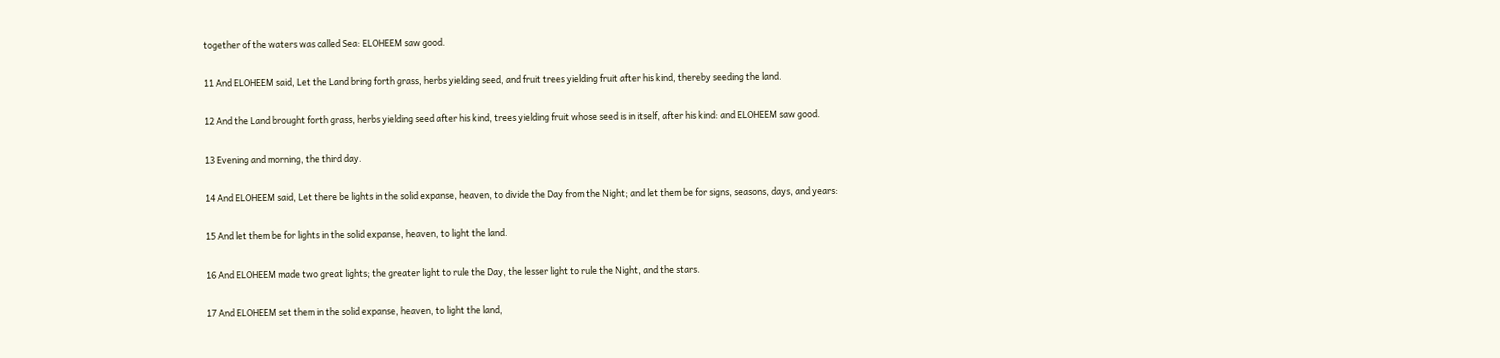together of the waters was called Sea: ELOHEEM saw good.

11 And ELOHEEM said, Let the Land bring forth grass, herbs yielding seed, and fruit trees yielding fruit after his kind, thereby seeding the land.

12 And the Land brought forth grass, herbs yielding seed after his kind, trees yielding fruit whose seed is in itself, after his kind: and ELOHEEM saw good.

13 Evening and morning, the third day.

14 And ELOHEEM said, Let there be lights in the solid expanse, heaven, to divide the Day from the Night; and let them be for signs, seasons, days, and years:

15 And let them be for lights in the solid expanse, heaven, to light the land.

16 And ELOHEEM made two great lights; the greater light to rule the Day, the lesser light to rule the Night, and the stars.

17 And ELOHEEM set them in the solid expanse, heaven, to light the land,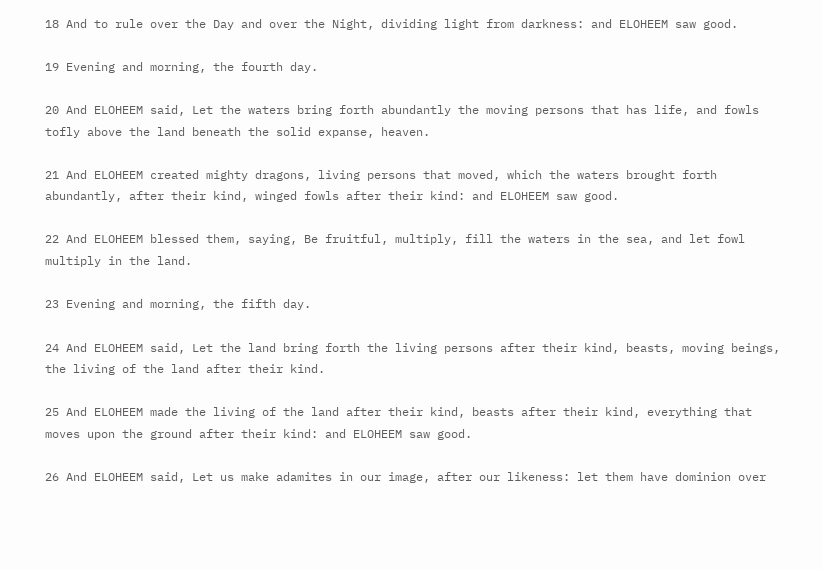18 And to rule over the Day and over the Night, dividing light from darkness: and ELOHEEM saw good.

19 Evening and morning, the fourth day.

20 And ELOHEEM said, Let the waters bring forth abundantly the moving persons that has life, and fowls tofly above the land beneath the solid expanse, heaven.

21 And ELOHEEM created mighty dragons, living persons that moved, which the waters brought forth abundantly, after their kind, winged fowls after their kind: and ELOHEEM saw good.

22 And ELOHEEM blessed them, saying, Be fruitful, multiply, fill the waters in the sea, and let fowl multiply in the land.

23 Evening and morning, the fifth day.

24 And ELOHEEM said, Let the land bring forth the living persons after their kind, beasts, moving beings, the living of the land after their kind.

25 And ELOHEEM made the living of the land after their kind, beasts after their kind, everything that moves upon the ground after their kind: and ELOHEEM saw good.

26 And ELOHEEM said, Let us make adamites in our image, after our likeness: let them have dominion over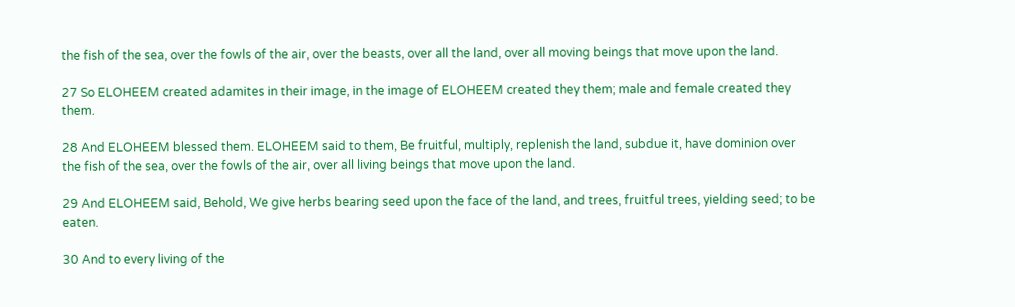the fish of the sea, over the fowls of the air, over the beasts, over all the land, over all moving beings that move upon the land.

27 So ELOHEEM created adamites in their image, in the image of ELOHEEM created they them; male and female created they them.

28 And ELOHEEM blessed them. ELOHEEM said to them, Be fruitful, multiply, replenish the land, subdue it, have dominion over the fish of the sea, over the fowls of the air, over all living beings that move upon the land.

29 And ELOHEEM said, Behold, We give herbs bearing seed upon the face of the land, and trees, fruitful trees, yielding seed; to be eaten.

30 And to every living of the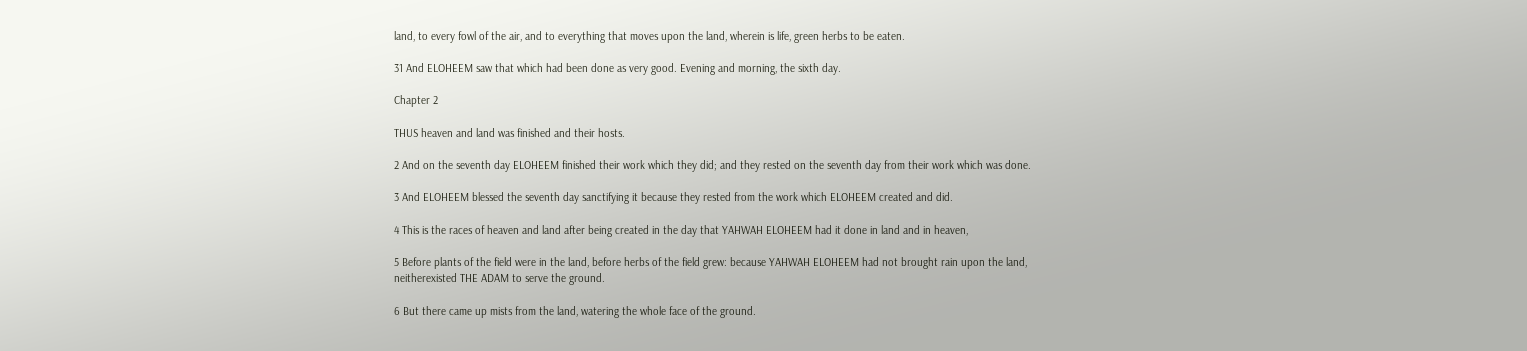land, to every fowl of the air, and to everything that moves upon the land, wherein is life, green herbs to be eaten.

31 And ELOHEEM saw that which had been done as very good. Evening and morning, the sixth day.

Chapter 2

THUS heaven and land was finished and their hosts.

2 And on the seventh day ELOHEEM finished their work which they did; and they rested on the seventh day from their work which was done.

3 And ELOHEEM blessed the seventh day sanctifying it because they rested from the work which ELOHEEM created and did.

4 This is the races of heaven and land after being created in the day that YAHWAH ELOHEEM had it done in land and in heaven,

5 Before plants of the field were in the land, before herbs of the field grew: because YAHWAH ELOHEEM had not brought rain upon the land, neitherexisted THE ADAM to serve the ground.

6 But there came up mists from the land, watering the whole face of the ground.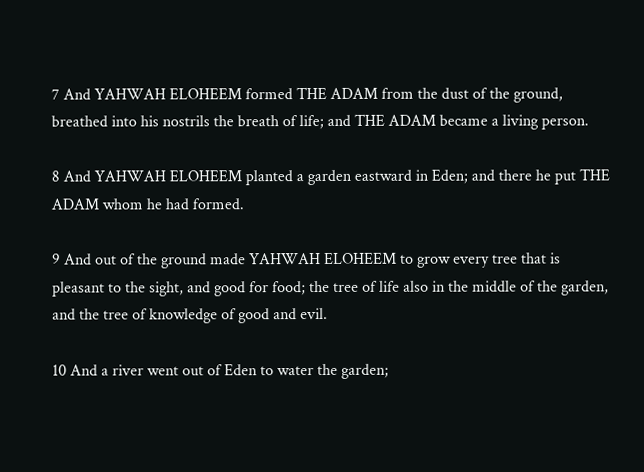7 And YAHWAH ELOHEEM formed THE ADAM from the dust of the ground, breathed into his nostrils the breath of life; and THE ADAM became a living person.

8 And YAHWAH ELOHEEM planted a garden eastward in Eden; and there he put THE ADAM whom he had formed.

9 And out of the ground made YAHWAH ELOHEEM to grow every tree that is pleasant to the sight, and good for food; the tree of life also in the middle of the garden, and the tree of knowledge of good and evil.

10 And a river went out of Eden to water the garden;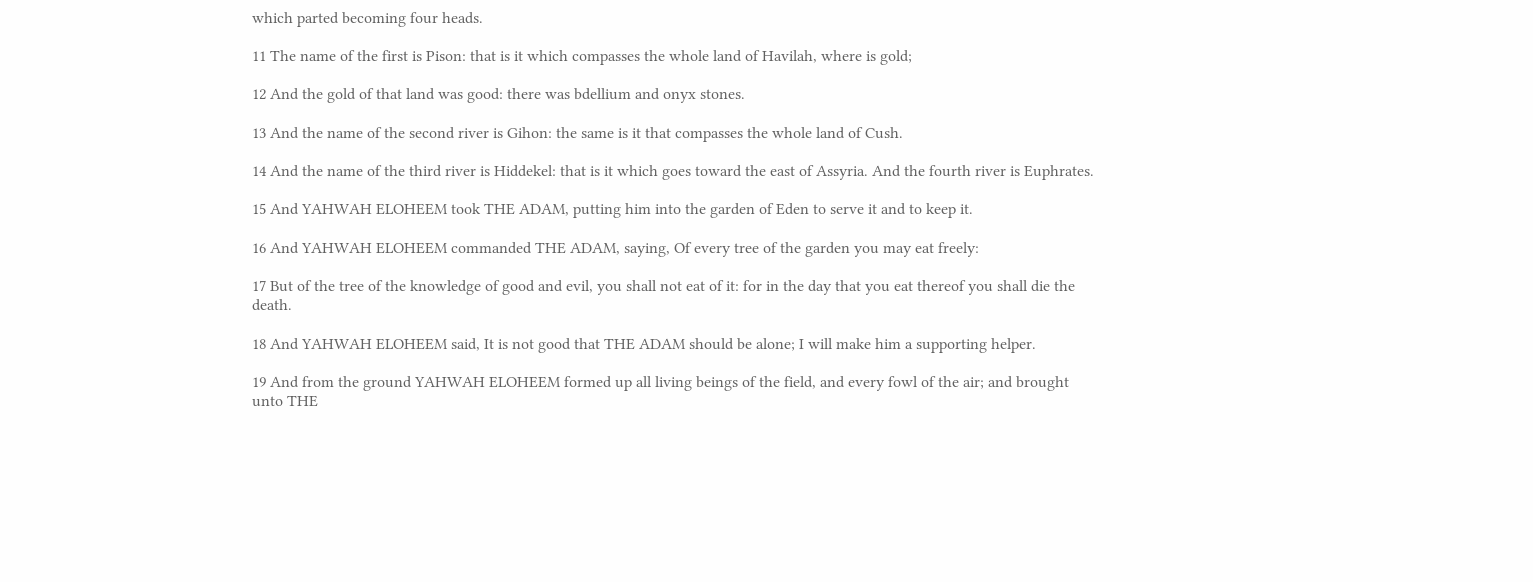which parted becoming four heads.

11 The name of the first is Pison: that is it which compasses the whole land of Havilah, where is gold;

12 And the gold of that land was good: there was bdellium and onyx stones.

13 And the name of the second river is Gihon: the same is it that compasses the whole land of Cush.

14 And the name of the third river is Hiddekel: that is it which goes toward the east of Assyria. And the fourth river is Euphrates.

15 And YAHWAH ELOHEEM took THE ADAM, putting him into the garden of Eden to serve it and to keep it.

16 And YAHWAH ELOHEEM commanded THE ADAM, saying, Of every tree of the garden you may eat freely:

17 But of the tree of the knowledge of good and evil, you shall not eat of it: for in the day that you eat thereof you shall die the death.

18 And YAHWAH ELOHEEM said, It is not good that THE ADAM should be alone; I will make him a supporting helper.

19 And from the ground YAHWAH ELOHEEM formed up all living beings of the field, and every fowl of the air; and brought unto THE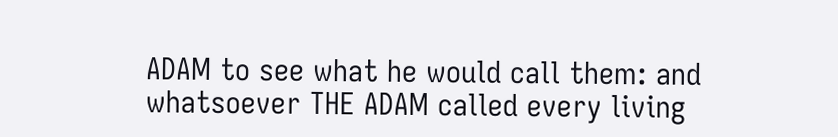ADAM to see what he would call them: and whatsoever THE ADAM called every living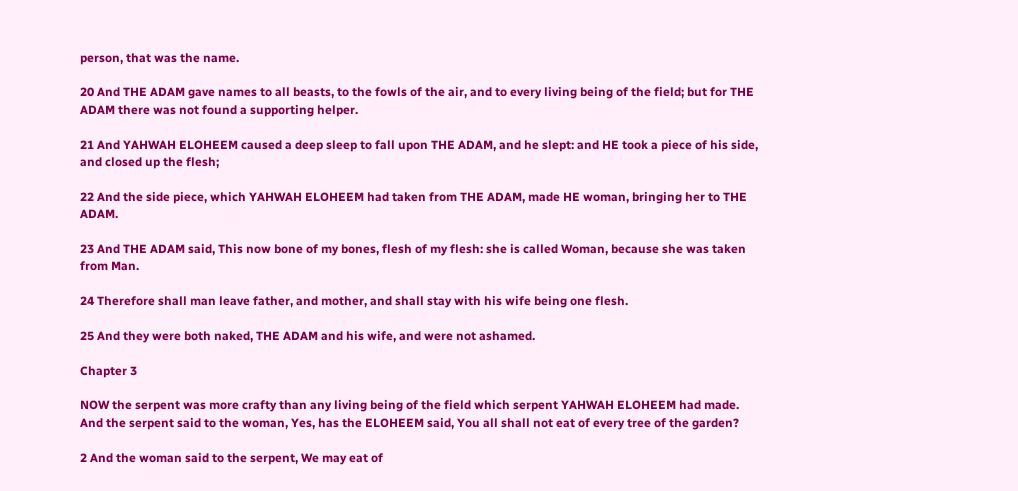person, that was the name.

20 And THE ADAM gave names to all beasts, to the fowls of the air, and to every living being of the field; but for THE ADAM there was not found a supporting helper.

21 And YAHWAH ELOHEEM caused a deep sleep to fall upon THE ADAM, and he slept: and HE took a piece of his side, and closed up the flesh;

22 And the side piece, which YAHWAH ELOHEEM had taken from THE ADAM, made HE woman, bringing her to THE ADAM.

23 And THE ADAM said, This now bone of my bones, flesh of my flesh: she is called Woman, because she was taken from Man.

24 Therefore shall man leave father, and mother, and shall stay with his wife being one flesh.

25 And they were both naked, THE ADAM and his wife, and were not ashamed.

Chapter 3

NOW the serpent was more crafty than any living being of the field which serpent YAHWAH ELOHEEM had made. And the serpent said to the woman, Yes, has the ELOHEEM said, You all shall not eat of every tree of the garden?

2 And the woman said to the serpent, We may eat of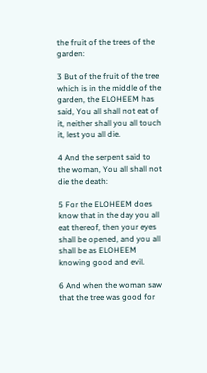the fruit of the trees of the garden:

3 But of the fruit of the tree which is in the middle of the garden, the ELOHEEM has said, You all shall not eat of it, neither shall you all touch it, lest you all die.

4 And the serpent said to the woman, You all shall not die the death:

5 For the ELOHEEM does know that in the day you all eat thereof, then your eyes shall be opened, and you all shall be as ELOHEEM knowing good and evil.

6 And when the woman saw that the tree was good for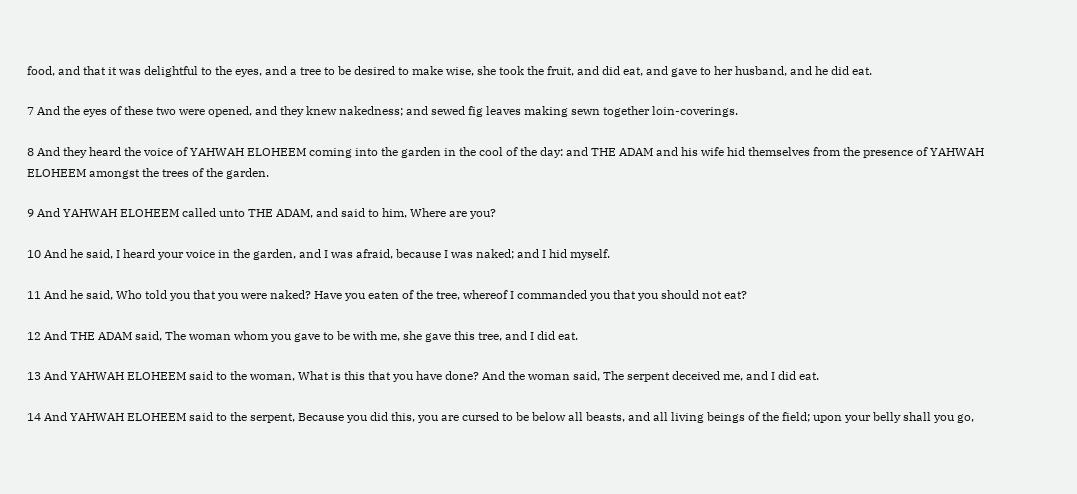food, and that it was delightful to the eyes, and a tree to be desired to make wise, she took the fruit, and did eat, and gave to her husband, and he did eat.

7 And the eyes of these two were opened, and they knew nakedness; and sewed fig leaves making sewn together loin-coverings.

8 And they heard the voice of YAHWAH ELOHEEM coming into the garden in the cool of the day: and THE ADAM and his wife hid themselves from the presence of YAHWAH ELOHEEM amongst the trees of the garden.

9 And YAHWAH ELOHEEM called unto THE ADAM, and said to him, Where are you?

10 And he said, I heard your voice in the garden, and I was afraid, because I was naked; and I hid myself.

11 And he said, Who told you that you were naked? Have you eaten of the tree, whereof I commanded you that you should not eat?

12 And THE ADAM said, The woman whom you gave to be with me, she gave this tree, and I did eat.

13 And YAHWAH ELOHEEM said to the woman, What is this that you have done? And the woman said, The serpent deceived me, and I did eat.

14 And YAHWAH ELOHEEM said to the serpent, Because you did this, you are cursed to be below all beasts, and all living beings of the field; upon your belly shall you go,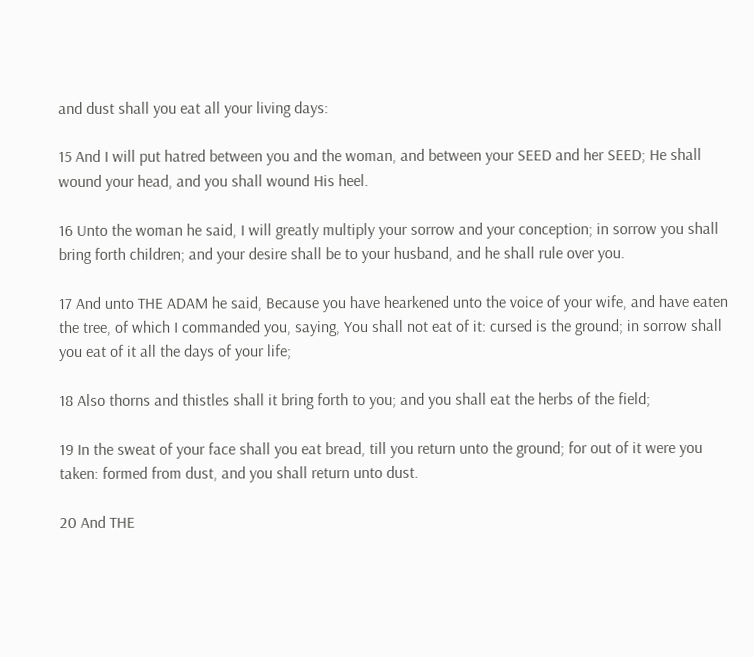and dust shall you eat all your living days:

15 And I will put hatred between you and the woman, and between your SEED and her SEED; He shall wound your head, and you shall wound His heel.

16 Unto the woman he said, I will greatly multiply your sorrow and your conception; in sorrow you shall bring forth children; and your desire shall be to your husband, and he shall rule over you.

17 And unto THE ADAM he said, Because you have hearkened unto the voice of your wife, and have eaten the tree, of which I commanded you, saying, You shall not eat of it: cursed is the ground; in sorrow shall you eat of it all the days of your life;

18 Also thorns and thistles shall it bring forth to you; and you shall eat the herbs of the field;

19 In the sweat of your face shall you eat bread, till you return unto the ground; for out of it were you taken: formed from dust, and you shall return unto dust.

20 And THE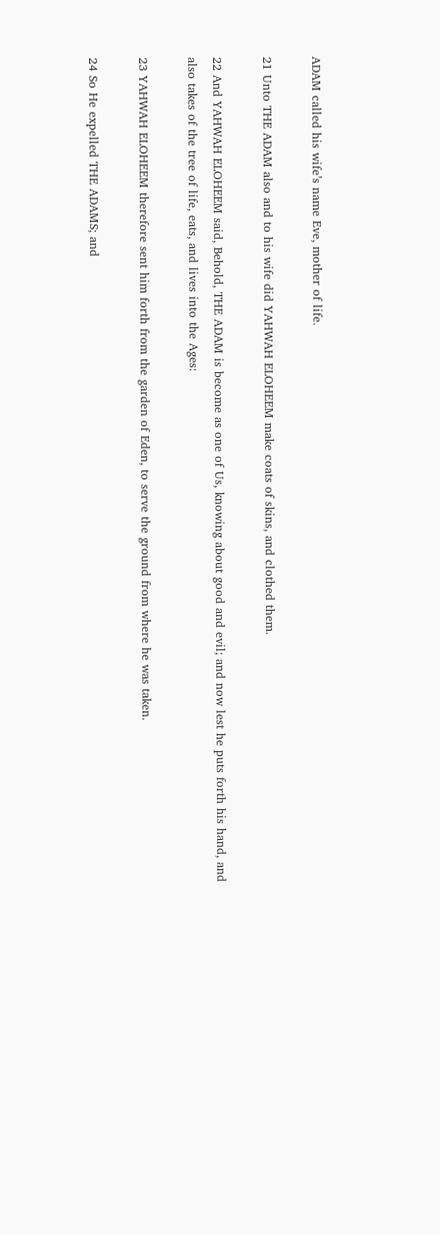ADAM called his wife’s name Eve, mother of life.

21 Unto THE ADAM also and to his wife did YAHWAH ELOHEEM make coats of skins, and clothed them.

22 And YAHWAH ELOHEEM said, Behold, THE ADAM is become as one of Us, knowing about good and evil; and now lest he puts forth his hand, and also takes of the tree of life, eats, and lives into the Ages:

23 YAHWAH ELOHEEM therefore sent him forth from the garden of Eden, to serve the ground from where he was taken.

24 So He expelled THE ADAMS; and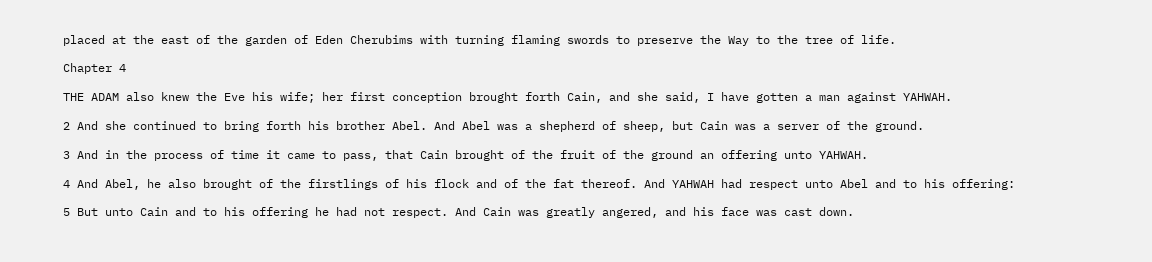placed at the east of the garden of Eden Cherubims with turning flaming swords to preserve the Way to the tree of life.

Chapter 4

THE ADAM also knew the Eve his wife; her first conception brought forth Cain, and she said, I have gotten a man against YAHWAH.

2 And she continued to bring forth his brother Abel. And Abel was a shepherd of sheep, but Cain was a server of the ground.

3 And in the process of time it came to pass, that Cain brought of the fruit of the ground an offering unto YAHWAH.

4 And Abel, he also brought of the firstlings of his flock and of the fat thereof. And YAHWAH had respect unto Abel and to his offering:

5 But unto Cain and to his offering he had not respect. And Cain was greatly angered, and his face was cast down.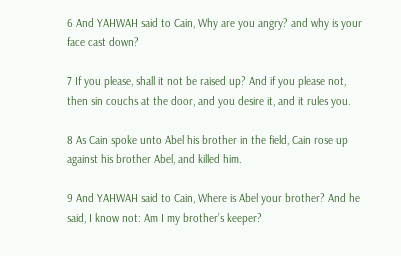6 And YAHWAH said to Cain, Why are you angry? and why is your face cast down?

7 If you please, shall it not be raised up? And if you please not, then sin couchs at the door, and you desire it, and it rules you.

8 As Cain spoke unto Abel his brother in the field, Cain rose up against his brother Abel, and killed him.

9 And YAHWAH said to Cain, Where is Abel your brother? And he said, I know not: Am I my brother’s keeper?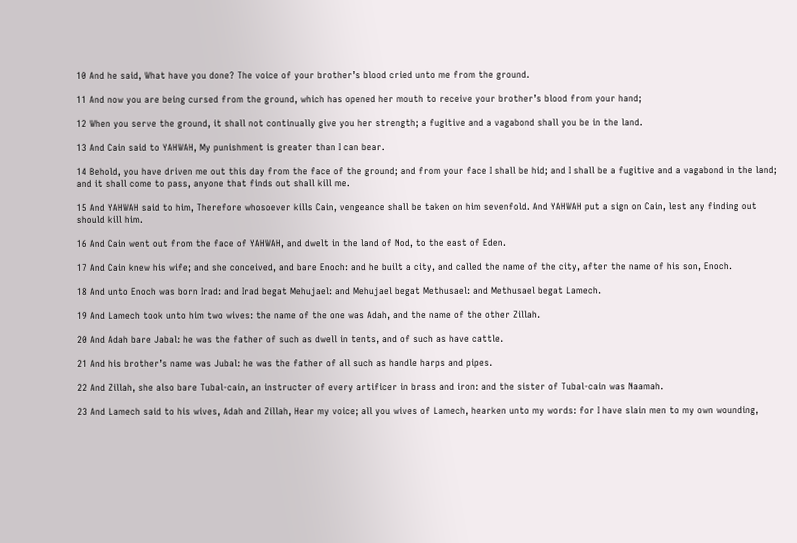10 And he said, What have you done? The voice of your brother’s blood cried unto me from the ground.

11 And now you are being cursed from the ground, which has opened her mouth to receive your brother’s blood from your hand;

12 When you serve the ground, it shall not continually give you her strength; a fugitive and a vagabond shall you be in the land.

13 And Cain said to YAHWAH, My punishment is greater than I can bear.

14 Behold, you have driven me out this day from the face of the ground; and from your face I shall be hid; and I shall be a fugitive and a vagabond in the land; and it shall come to pass, anyone that finds out shall kill me.

15 And YAHWAH said to him, Therefore whosoever kills Cain, vengeance shall be taken on him sevenfold. And YAHWAH put a sign on Cain, lest any finding out should kill him.

16 And Cain went out from the face of YAHWAH, and dwelt in the land of Nod, to the east of Eden.

17 And Cain knew his wife; and she conceived, and bare Enoch: and he built a city, and called the name of the city, after the name of his son, Enoch.

18 And unto Enoch was born Irad: and Irad begat Mehujael: and Mehujael begat Methusael: and Methusael begat Lamech.

19 And Lamech took unto him two wives: the name of the one was Adah, and the name of the other Zillah.

20 And Adah bare Jabal: he was the father of such as dwell in tents, and of such as have cattle.

21 And his brother’s name was Jubal: he was the father of all such as handle harps and pipes.

22 And Zillah, she also bare Tubal-cain, an instructer of every artificer in brass and iron: and the sister of Tubal-cain was Naamah.

23 And Lamech said to his wives, Adah and Zillah, Hear my voice; all you wives of Lamech, hearken unto my words: for I have slain men to my own wounding,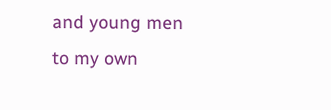and young men to my own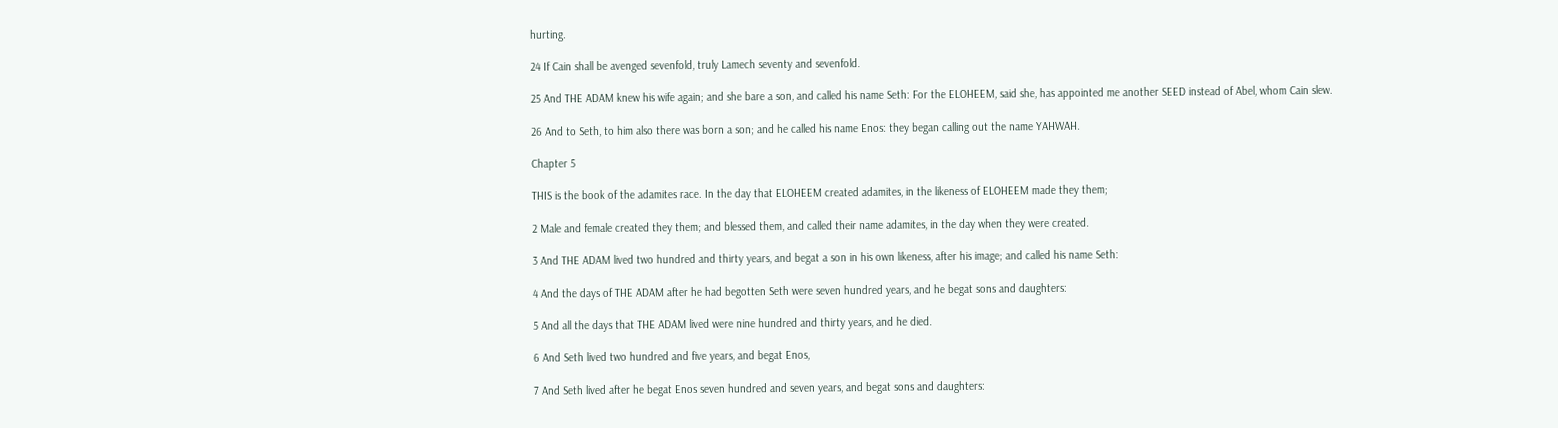hurting.

24 If Cain shall be avenged sevenfold, truly Lamech seventy and sevenfold.

25 And THE ADAM knew his wife again; and she bare a son, and called his name Seth: For the ELOHEEM, said she, has appointed me another SEED instead of Abel, whom Cain slew.

26 And to Seth, to him also there was born a son; and he called his name Enos: they began calling out the name YAHWAH.

Chapter 5

THIS is the book of the adamites race. In the day that ELOHEEM created adamites, in the likeness of ELOHEEM made they them;

2 Male and female created they them; and blessed them, and called their name adamites, in the day when they were created.

3 And THE ADAM lived two hundred and thirty years, and begat a son in his own likeness, after his image; and called his name Seth:

4 And the days of THE ADAM after he had begotten Seth were seven hundred years, and he begat sons and daughters:

5 And all the days that THE ADAM lived were nine hundred and thirty years, and he died.

6 And Seth lived two hundred and five years, and begat Enos,

7 And Seth lived after he begat Enos seven hundred and seven years, and begat sons and daughters: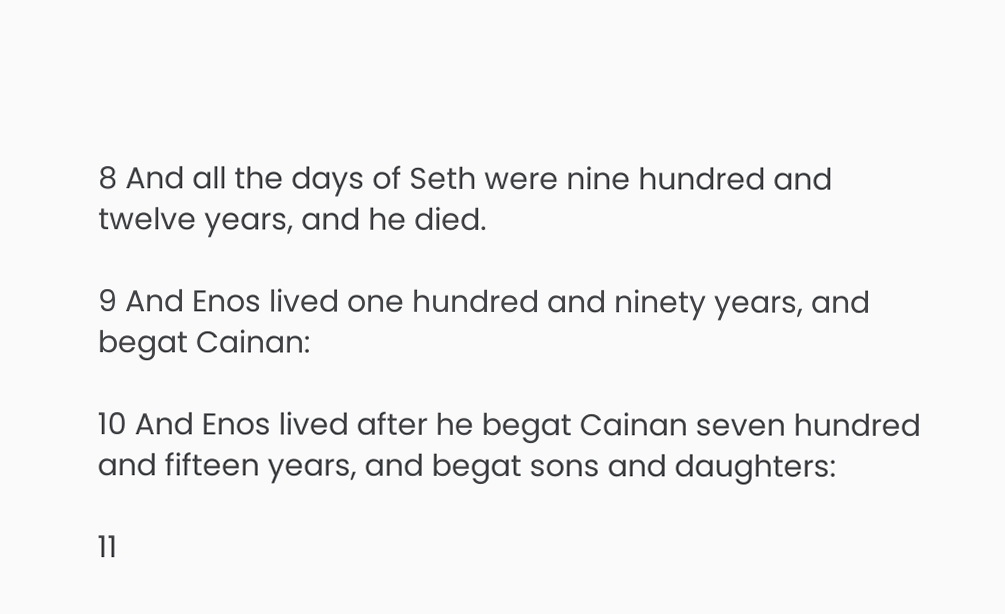8 And all the days of Seth were nine hundred and twelve years, and he died.

9 And Enos lived one hundred and ninety years, and begat Cainan:

10 And Enos lived after he begat Cainan seven hundred and fifteen years, and begat sons and daughters:

11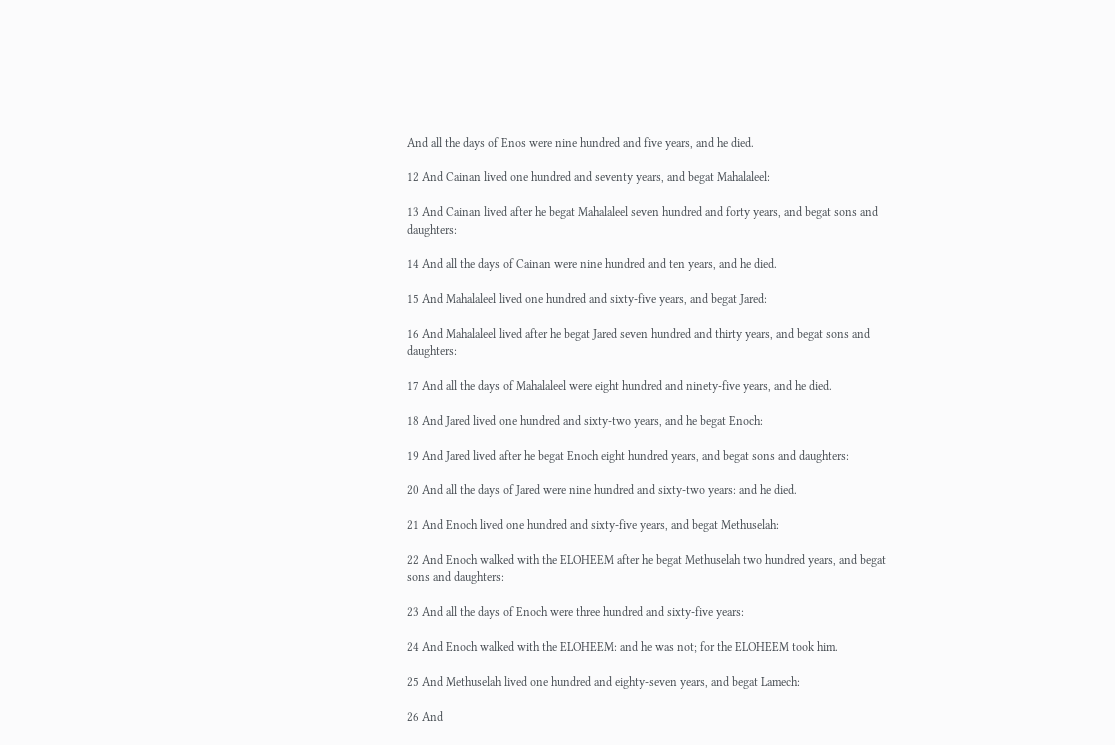And all the days of Enos were nine hundred and five years, and he died.

12 And Cainan lived one hundred and seventy years, and begat Mahalaleel:

13 And Cainan lived after he begat Mahalaleel seven hundred and forty years, and begat sons and daughters:

14 And all the days of Cainan were nine hundred and ten years, and he died.

15 And Mahalaleel lived one hundred and sixty-five years, and begat Jared:

16 And Mahalaleel lived after he begat Jared seven hundred and thirty years, and begat sons and daughters:

17 And all the days of Mahalaleel were eight hundred and ninety-five years, and he died.

18 And Jared lived one hundred and sixty-two years, and he begat Enoch:

19 And Jared lived after he begat Enoch eight hundred years, and begat sons and daughters:

20 And all the days of Jared were nine hundred and sixty-two years: and he died.

21 And Enoch lived one hundred and sixty-five years, and begat Methuselah:

22 And Enoch walked with the ELOHEEM after he begat Methuselah two hundred years, and begat sons and daughters:

23 And all the days of Enoch were three hundred and sixty-five years:

24 And Enoch walked with the ELOHEEM: and he was not; for the ELOHEEM took him.

25 And Methuselah lived one hundred and eighty-seven years, and begat Lamech:

26 And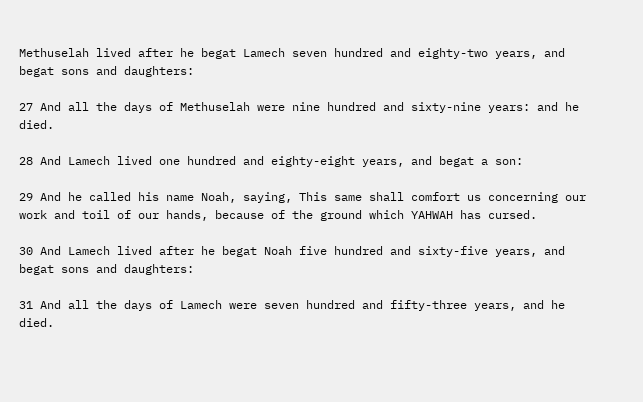Methuselah lived after he begat Lamech seven hundred and eighty-two years, and begat sons and daughters:

27 And all the days of Methuselah were nine hundred and sixty-nine years: and he died.

28 And Lamech lived one hundred and eighty-eight years, and begat a son:

29 And he called his name Noah, saying, This same shall comfort us concerning our work and toil of our hands, because of the ground which YAHWAH has cursed.

30 And Lamech lived after he begat Noah five hundred and sixty-five years, and begat sons and daughters:

31 And all the days of Lamech were seven hundred and fifty-three years, and he died.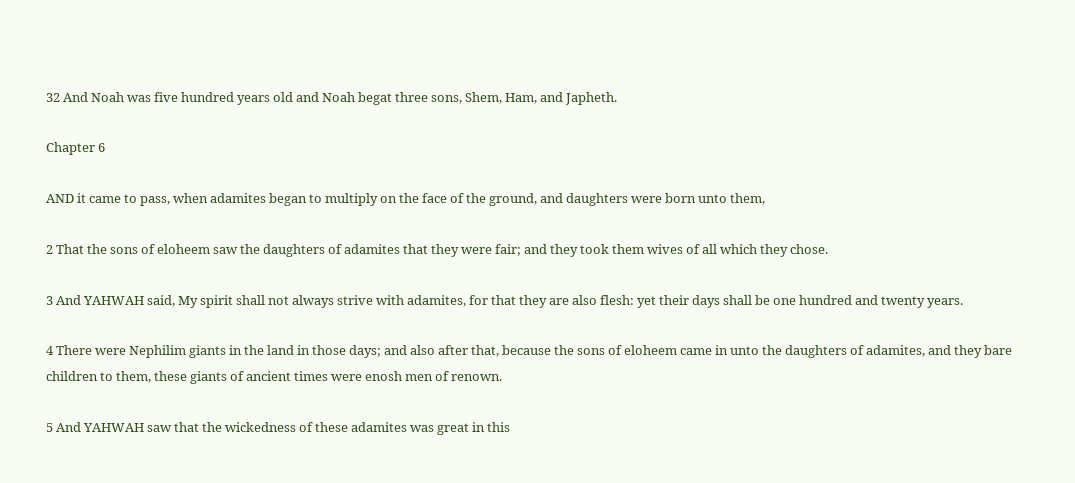32 And Noah was five hundred years old and Noah begat three sons, Shem, Ham, and Japheth.

Chapter 6

AND it came to pass, when adamites began to multiply on the face of the ground, and daughters were born unto them,

2 That the sons of eloheem saw the daughters of adamites that they were fair; and they took them wives of all which they chose.

3 And YAHWAH said, My spirit shall not always strive with adamites, for that they are also flesh: yet their days shall be one hundred and twenty years.

4 There were Nephilim giants in the land in those days; and also after that, because the sons of eloheem came in unto the daughters of adamites, and they bare children to them, these giants of ancient times were enosh men of renown.

5 And YAHWAH saw that the wickedness of these adamites was great in this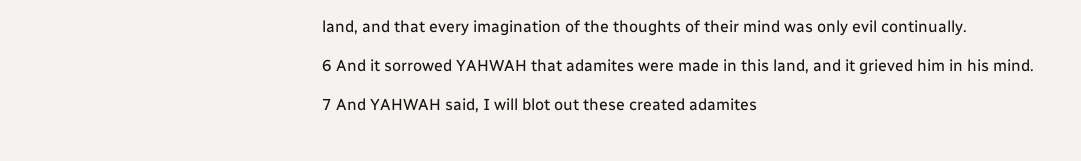land, and that every imagination of the thoughts of their mind was only evil continually.

6 And it sorrowed YAHWAH that adamites were made in this land, and it grieved him in his mind.

7 And YAHWAH said, I will blot out these created adamites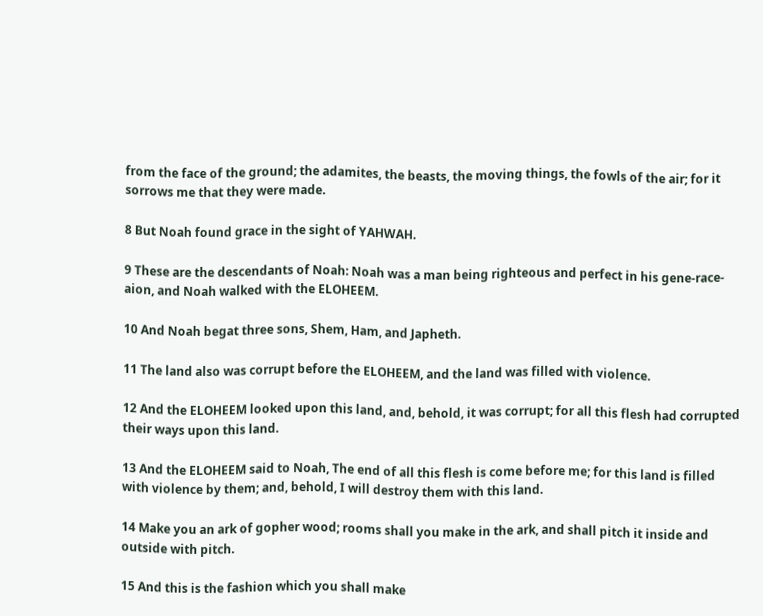from the face of the ground; the adamites, the beasts, the moving things, the fowls of the air; for it sorrows me that they were made.

8 But Noah found grace in the sight of YAHWAH.

9 These are the descendants of Noah: Noah was a man being righteous and perfect in his gene-race-aion, and Noah walked with the ELOHEEM.

10 And Noah begat three sons, Shem, Ham, and Japheth.

11 The land also was corrupt before the ELOHEEM, and the land was filled with violence.

12 And the ELOHEEM looked upon this land, and, behold, it was corrupt; for all this flesh had corrupted their ways upon this land.

13 And the ELOHEEM said to Noah, The end of all this flesh is come before me; for this land is filled with violence by them; and, behold, I will destroy them with this land.

14 Make you an ark of gopher wood; rooms shall you make in the ark, and shall pitch it inside and outside with pitch.

15 And this is the fashion which you shall make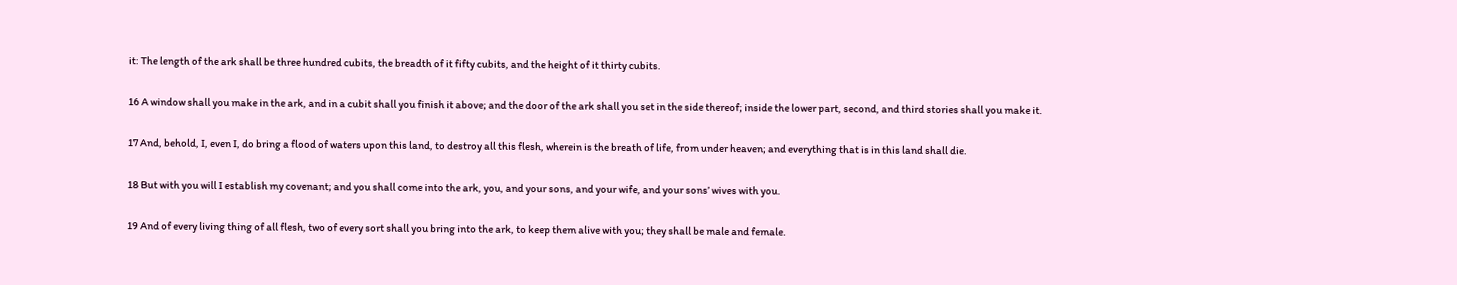it: The length of the ark shall be three hundred cubits, the breadth of it fifty cubits, and the height of it thirty cubits.

16 A window shall you make in the ark, and in a cubit shall you finish it above; and the door of the ark shall you set in the side thereof; inside the lower part, second, and third stories shall you make it.

17 And, behold, I, even I, do bring a flood of waters upon this land, to destroy all this flesh, wherein is the breath of life, from under heaven; and everything that is in this land shall die.

18 But with you will I establish my covenant; and you shall come into the ark, you, and your sons, and your wife, and your sons’ wives with you.

19 And of every living thing of all flesh, two of every sort shall you bring into the ark, to keep them alive with you; they shall be male and female.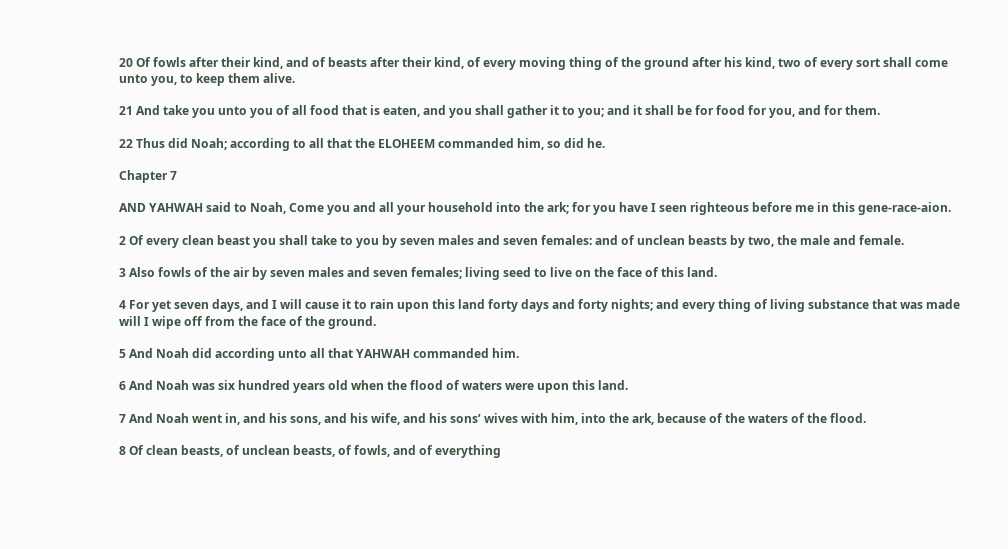20 Of fowls after their kind, and of beasts after their kind, of every moving thing of the ground after his kind, two of every sort shall come unto you, to keep them alive.

21 And take you unto you of all food that is eaten, and you shall gather it to you; and it shall be for food for you, and for them.

22 Thus did Noah; according to all that the ELOHEEM commanded him, so did he.

Chapter 7

AND YAHWAH said to Noah, Come you and all your household into the ark; for you have I seen righteous before me in this gene-race-aion.

2 Of every clean beast you shall take to you by seven males and seven females: and of unclean beasts by two, the male and female.

3 Also fowls of the air by seven males and seven females; living seed to live on the face of this land.

4 For yet seven days, and I will cause it to rain upon this land forty days and forty nights; and every thing of living substance that was made will I wipe off from the face of the ground.

5 And Noah did according unto all that YAHWAH commanded him.

6 And Noah was six hundred years old when the flood of waters were upon this land.

7 And Noah went in, and his sons, and his wife, and his sons’ wives with him, into the ark, because of the waters of the flood.

8 Of clean beasts, of unclean beasts, of fowls, and of everything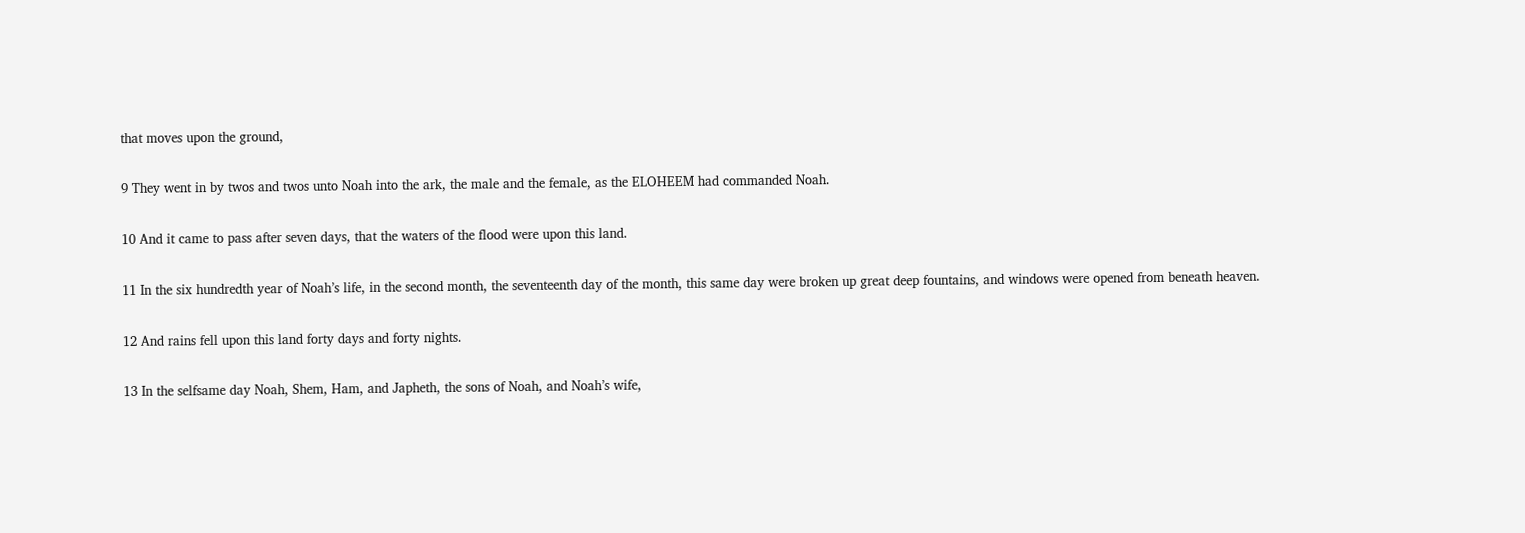that moves upon the ground,

9 They went in by twos and twos unto Noah into the ark, the male and the female, as the ELOHEEM had commanded Noah.

10 And it came to pass after seven days, that the waters of the flood were upon this land.

11 In the six hundredth year of Noah’s life, in the second month, the seventeenth day of the month, this same day were broken up great deep fountains, and windows were opened from beneath heaven.

12 And rains fell upon this land forty days and forty nights.

13 In the selfsame day Noah, Shem, Ham, and Japheth, the sons of Noah, and Noah’s wife,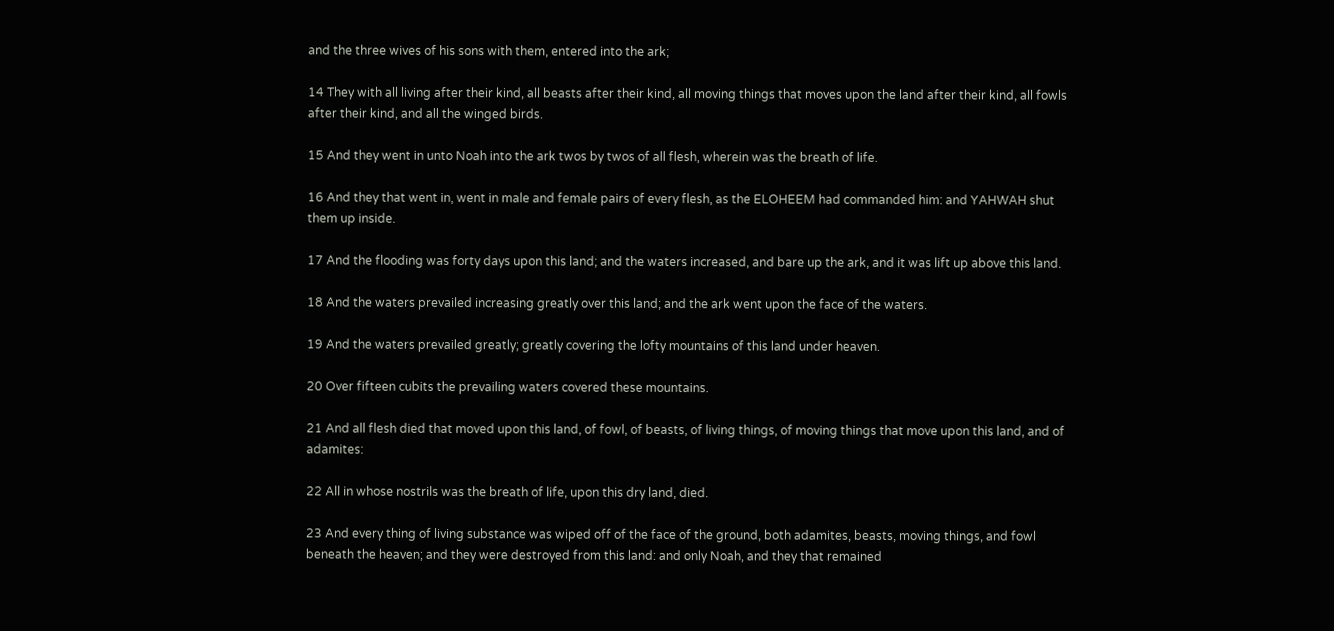and the three wives of his sons with them, entered into the ark;

14 They with all living after their kind, all beasts after their kind, all moving things that moves upon the land after their kind, all fowls after their kind, and all the winged birds.

15 And they went in unto Noah into the ark twos by twos of all flesh, wherein was the breath of life.

16 And they that went in, went in male and female pairs of every flesh, as the ELOHEEM had commanded him: and YAHWAH shut them up inside.

17 And the flooding was forty days upon this land; and the waters increased, and bare up the ark, and it was lift up above this land.

18 And the waters prevailed increasing greatly over this land; and the ark went upon the face of the waters.

19 And the waters prevailed greatly; greatly covering the lofty mountains of this land under heaven.

20 Over fifteen cubits the prevailing waters covered these mountains.

21 And all flesh died that moved upon this land, of fowl, of beasts, of living things, of moving things that move upon this land, and of adamites:

22 All in whose nostrils was the breath of life, upon this dry land, died.

23 And every thing of living substance was wiped off of the face of the ground, both adamites, beasts, moving things, and fowl beneath the heaven; and they were destroyed from this land: and only Noah, and they that remained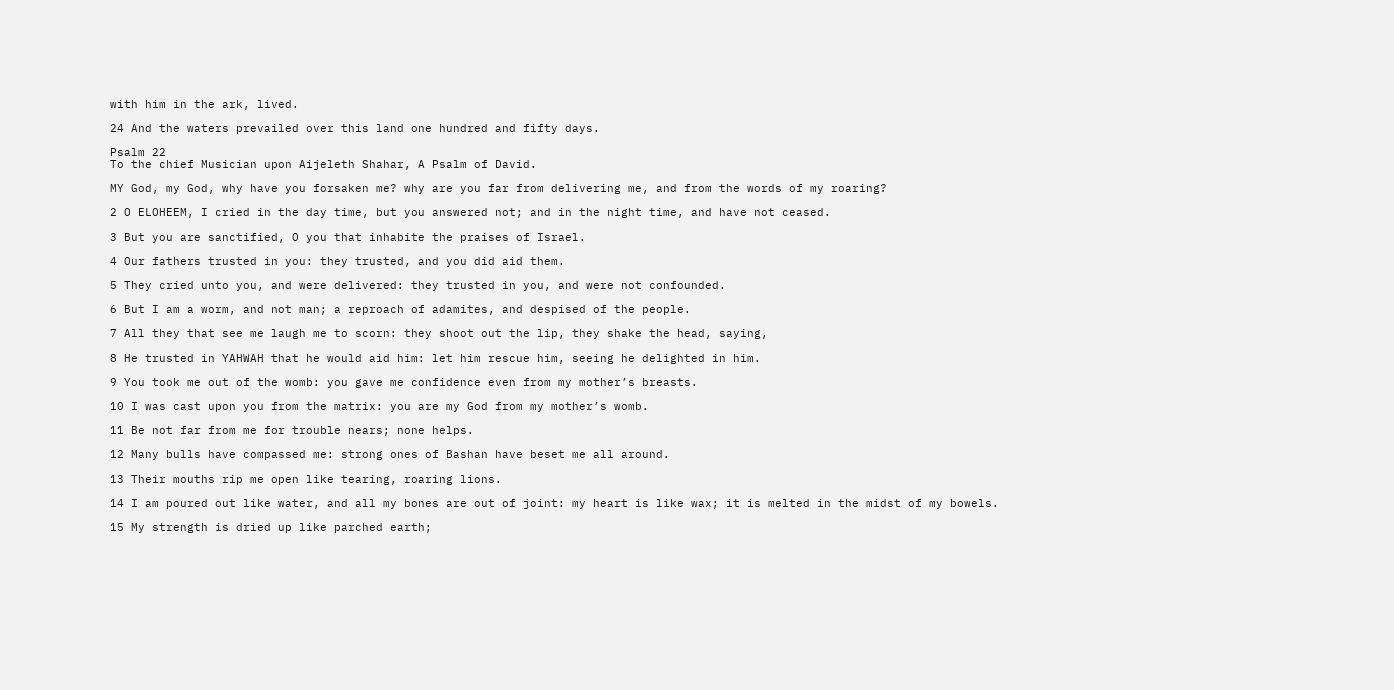with him in the ark, lived.

24 And the waters prevailed over this land one hundred and fifty days.

Psalm 22
To the chief Musician upon Aijeleth Shahar, A Psalm of David.

MY God, my God, why have you forsaken me? why are you far from delivering me, and from the words of my roaring?

2 O ELOHEEM, I cried in the day time, but you answered not; and in the night time, and have not ceased.

3 But you are sanctified, O you that inhabite the praises of Israel.

4 Our fathers trusted in you: they trusted, and you did aid them.

5 They cried unto you, and were delivered: they trusted in you, and were not confounded.

6 But I am a worm, and not man; a reproach of adamites, and despised of the people.

7 All they that see me laugh me to scorn: they shoot out the lip, they shake the head, saying,

8 He trusted in YAHWAH that he would aid him: let him rescue him, seeing he delighted in him.

9 You took me out of the womb: you gave me confidence even from my mother’s breasts.

10 I was cast upon you from the matrix: you are my God from my mother’s womb.

11 Be not far from me for trouble nears; none helps.

12 Many bulls have compassed me: strong ones of Bashan have beset me all around.

13 Their mouths rip me open like tearing, roaring lions.

14 I am poured out like water, and all my bones are out of joint: my heart is like wax; it is melted in the midst of my bowels.

15 My strength is dried up like parched earth;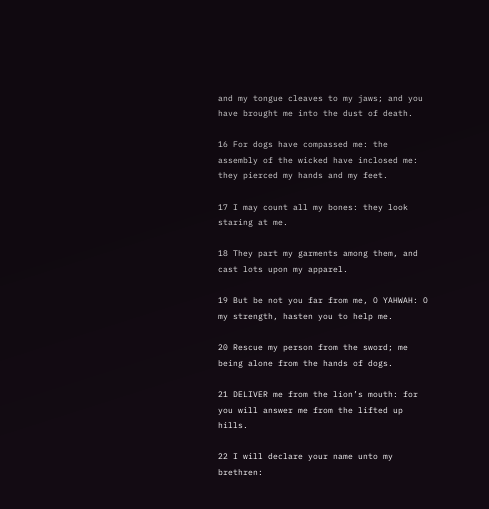and my tongue cleaves to my jaws; and you have brought me into the dust of death.

16 For dogs have compassed me: the assembly of the wicked have inclosed me: they pierced my hands and my feet.

17 I may count all my bones: they look staring at me.

18 They part my garments among them, and cast lots upon my apparel.

19 But be not you far from me, O YAHWAH: O my strength, hasten you to help me.

20 Rescue my person from the sword; me being alone from the hands of dogs.

21 DELIVER me from the lion’s mouth: for you will answer me from the lifted up hills.

22 I will declare your name unto my brethren: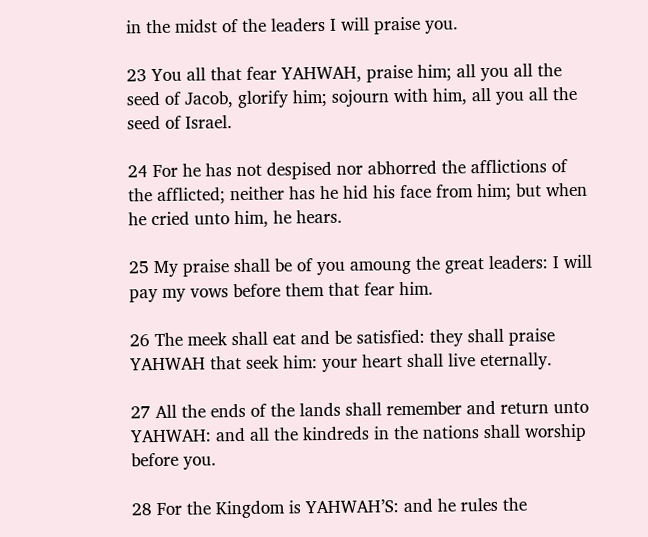in the midst of the leaders I will praise you.

23 You all that fear YAHWAH, praise him; all you all the seed of Jacob, glorify him; sojourn with him, all you all the seed of Israel.

24 For he has not despised nor abhorred the afflictions of the afflicted; neither has he hid his face from him; but when he cried unto him, he hears.

25 My praise shall be of you amoung the great leaders: I will pay my vows before them that fear him.

26 The meek shall eat and be satisfied: they shall praise YAHWAH that seek him: your heart shall live eternally.

27 All the ends of the lands shall remember and return unto YAHWAH: and all the kindreds in the nations shall worship before you.

28 For the Kingdom is YAHWAH’S: and he rules the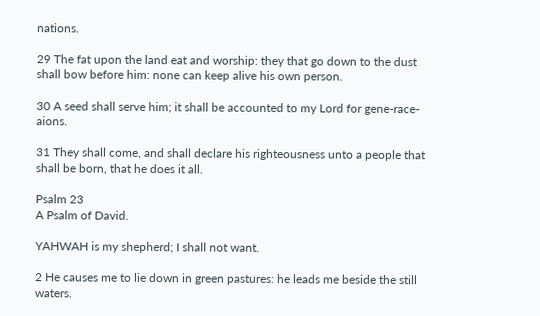nations.

29 The fat upon the land eat and worship: they that go down to the dust shall bow before him: none can keep alive his own person.

30 A seed shall serve him; it shall be accounted to my Lord for gene-race-aions.

31 They shall come, and shall declare his righteousness unto a people that shall be born, that he does it all.

Psalm 23
A Psalm of David.

YAHWAH is my shepherd; I shall not want.

2 He causes me to lie down in green pastures: he leads me beside the still waters.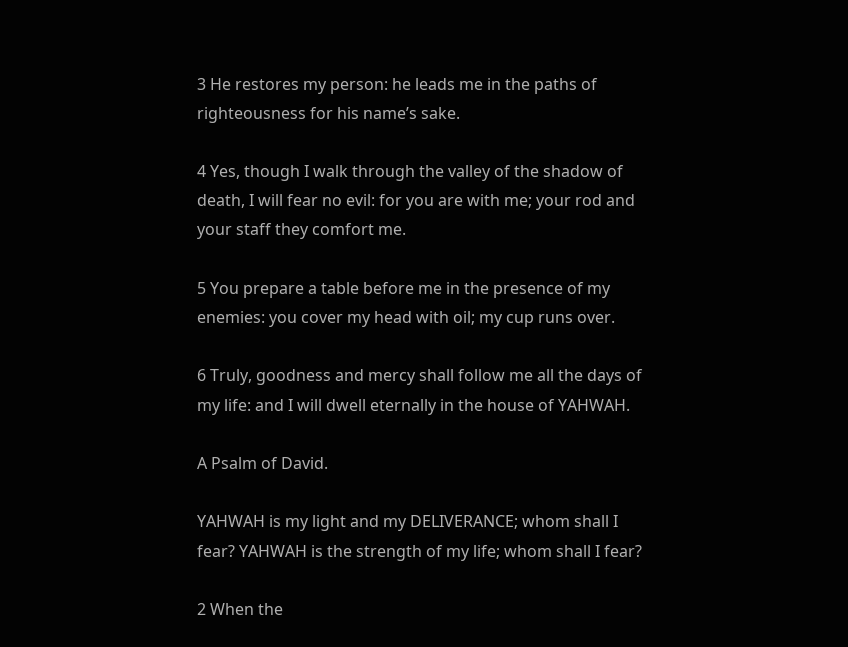3 He restores my person: he leads me in the paths of righteousness for his name’s sake.

4 Yes, though I walk through the valley of the shadow of death, I will fear no evil: for you are with me; your rod and your staff they comfort me.

5 You prepare a table before me in the presence of my enemies: you cover my head with oil; my cup runs over.

6 Truly, goodness and mercy shall follow me all the days of my life: and I will dwell eternally in the house of YAHWAH.

A Psalm of David.

YAHWAH is my light and my DELIVERANCE; whom shall I fear? YAHWAH is the strength of my life; whom shall I fear?

2 When the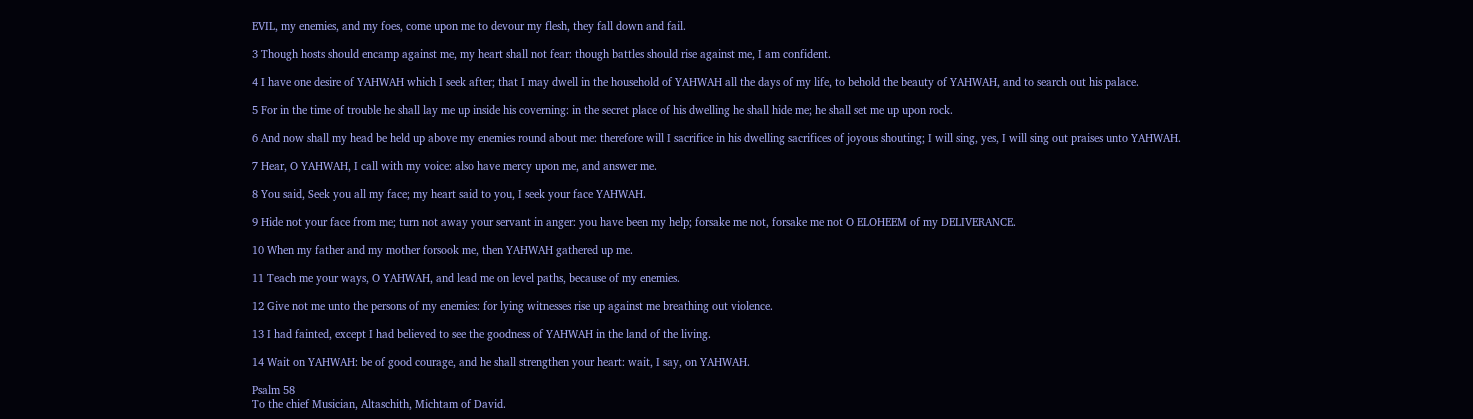EVIL, my enemies, and my foes, come upon me to devour my flesh, they fall down and fail.

3 Though hosts should encamp against me, my heart shall not fear: though battles should rise against me, I am confident.

4 I have one desire of YAHWAH which I seek after; that I may dwell in the household of YAHWAH all the days of my life, to behold the beauty of YAHWAH, and to search out his palace.

5 For in the time of trouble he shall lay me up inside his coverning: in the secret place of his dwelling he shall hide me; he shall set me up upon rock.

6 And now shall my head be held up above my enemies round about me: therefore will I sacrifice in his dwelling sacrifices of joyous shouting; I will sing, yes, I will sing out praises unto YAHWAH.

7 Hear, O YAHWAH, I call with my voice: also have mercy upon me, and answer me.

8 You said, Seek you all my face; my heart said to you, I seek your face YAHWAH.

9 Hide not your face from me; turn not away your servant in anger: you have been my help; forsake me not, forsake me not O ELOHEEM of my DELIVERANCE.

10 When my father and my mother forsook me, then YAHWAH gathered up me.

11 Teach me your ways, O YAHWAH, and lead me on level paths, because of my enemies.

12 Give not me unto the persons of my enemies: for lying witnesses rise up against me breathing out violence.

13 I had fainted, except I had believed to see the goodness of YAHWAH in the land of the living.

14 Wait on YAHWAH: be of good courage, and he shall strengthen your heart: wait, I say, on YAHWAH.

Psalm 58
To the chief Musician, Altaschith, Michtam of David.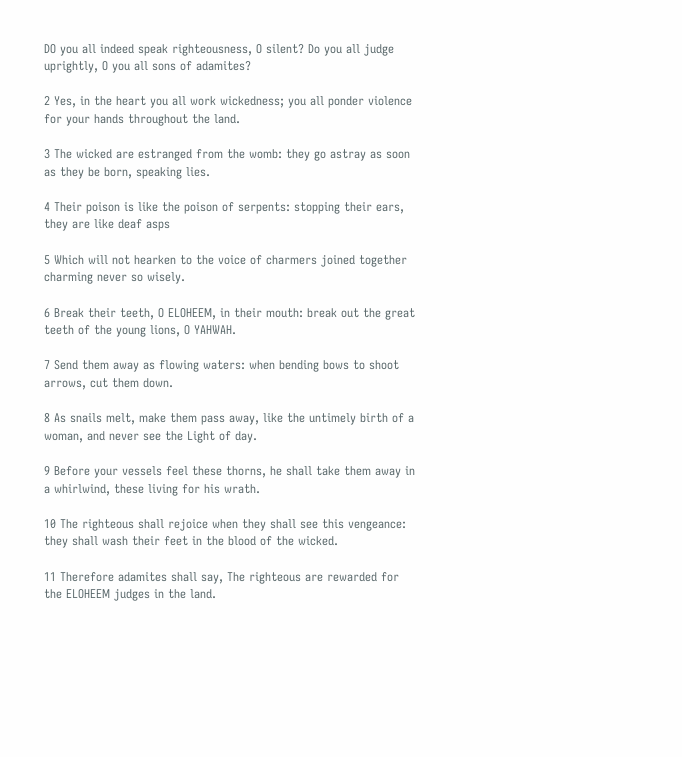DO you all indeed speak righteousness, O silent? Do you all judge uprightly, O you all sons of adamites?

2 Yes, in the heart you all work wickedness; you all ponder violence for your hands throughout the land.

3 The wicked are estranged from the womb: they go astray as soon as they be born, speaking lies.

4 Their poison is like the poison of serpents: stopping their ears, they are like deaf asps

5 Which will not hearken to the voice of charmers joined together charming never so wisely.

6 Break their teeth, O ELOHEEM, in their mouth: break out the great teeth of the young lions, O YAHWAH.

7 Send them away as flowing waters: when bending bows to shoot arrows, cut them down.

8 As snails melt, make them pass away, like the untimely birth of a woman, and never see the Light of day.

9 Before your vessels feel these thorns, he shall take them away in a whirlwind, these living for his wrath.

10 The righteous shall rejoice when they shall see this vengeance: they shall wash their feet in the blood of the wicked.

11 Therefore adamites shall say, The righteous are rewarded for the ELOHEEM judges in the land.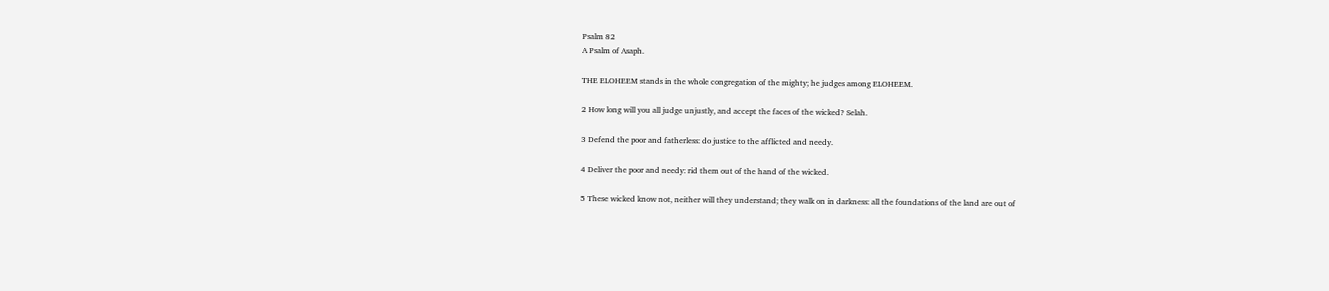Psalm 82
A Psalm of Asaph.

THE ELOHEEM stands in the whole congregation of the mighty; he judges among ELOHEEM.

2 How long will you all judge unjustly, and accept the faces of the wicked? Selah.

3 Defend the poor and fatherless: do justice to the afflicted and needy.

4 Deliver the poor and needy: rid them out of the hand of the wicked.

5 These wicked know not, neither will they understand; they walk on in darkness: all the foundations of the land are out of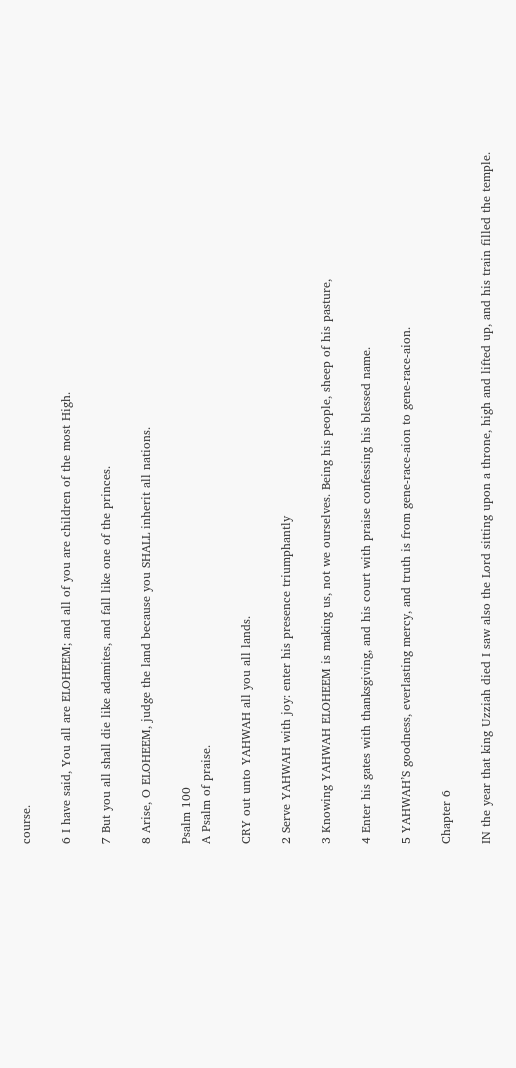course.

6 I have said, You all are ELOHEEM; and all of you are children of the most High.

7 But you all shall die like adamites, and fall like one of the princes.

8 Arise, O ELOHEEM, judge the land because you SHALL inherit all nations.

Psalm 100
A Psalm of praise.

CRY out unto YAHWAH all you all lands.

2 Serve YAHWAH with joy: enter his presence triumphantly

3 Knowing YAHWAH ELOHEEM is making us, not we ourselves. Being his people, sheep of his pasture,

4 Enter his gates with thanksgiving, and his court with praise confessing his blessed name.

5 YAHWAH’S goodness, everlasting mercy, and truth is from gene-race-aion to gene-race-aion.

Chapter 6

IN the year that king Uzziah died I saw also the Lord sitting upon a throne, high and lifted up, and his train filled the temple.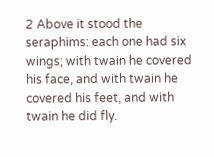2 Above it stood the seraphims: each one had six wings; with twain he covered his face, and with twain he covered his feet, and with twain he did fly.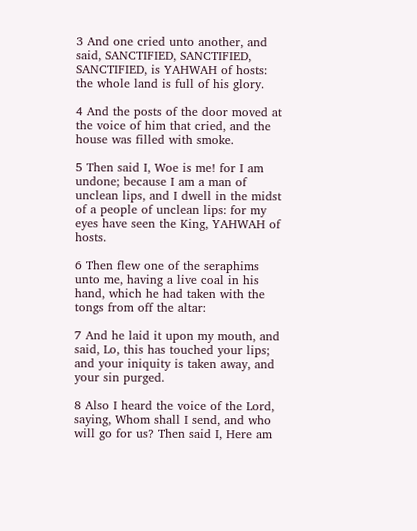3 And one cried unto another, and said, SANCTIFIED, SANCTIFIED, SANCTIFIED, is YAHWAH of hosts: the whole land is full of his glory.

4 And the posts of the door moved at the voice of him that cried, and the house was filled with smoke.

5 Then said I, Woe is me! for I am undone; because I am a man of unclean lips, and I dwell in the midst of a people of unclean lips: for my eyes have seen the King, YAHWAH of hosts.

6 Then flew one of the seraphims unto me, having a live coal in his hand, which he had taken with the tongs from off the altar:

7 And he laid it upon my mouth, and said, Lo, this has touched your lips; and your iniquity is taken away, and your sin purged.

8 Also I heard the voice of the Lord, saying, Whom shall I send, and who will go for us? Then said I, Here am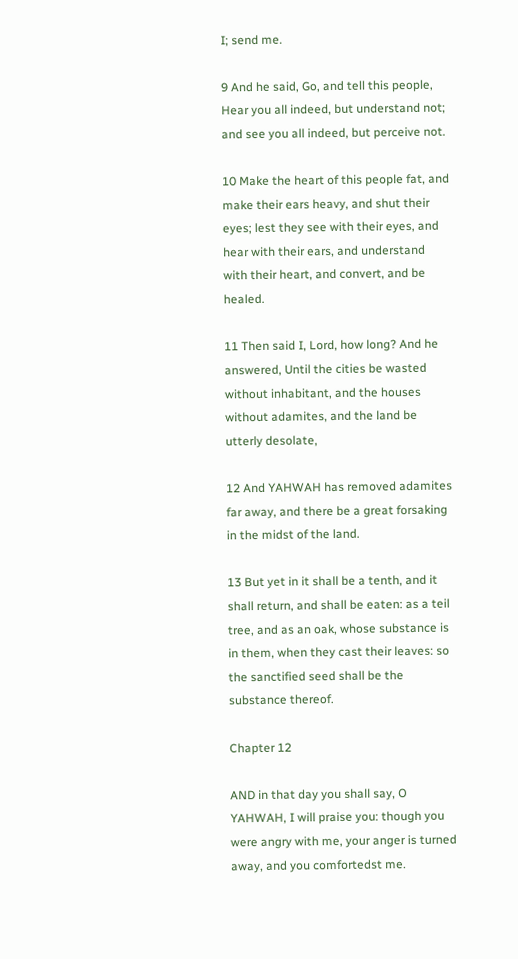I; send me.

9 And he said, Go, and tell this people, Hear you all indeed, but understand not; and see you all indeed, but perceive not.

10 Make the heart of this people fat, and make their ears heavy, and shut their eyes; lest they see with their eyes, and hear with their ears, and understand with their heart, and convert, and be healed.

11 Then said I, Lord, how long? And he answered, Until the cities be wasted without inhabitant, and the houses without adamites, and the land be utterly desolate,

12 And YAHWAH has removed adamites far away, and there be a great forsaking in the midst of the land.

13 But yet in it shall be a tenth, and it shall return, and shall be eaten: as a teil tree, and as an oak, whose substance is in them, when they cast their leaves: so the sanctified seed shall be the substance thereof.

Chapter 12

AND in that day you shall say, O YAHWAH, I will praise you: though you were angry with me, your anger is turned away, and you comfortedst me.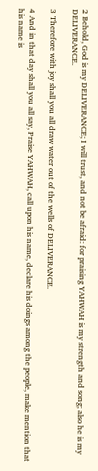2 Behold, God is my DELIVERANCE; I will trust, and not be afraid: for praising YAHWAH is my strength and song; also he is my DELIVERANCE.

3 Therefore with joy shall you all draw water out of the wells of DELIVERANCE.

4 And in that day shall you all say, Praise YAHWAH, call upon his name, declare his doings among the people, make mention that his name is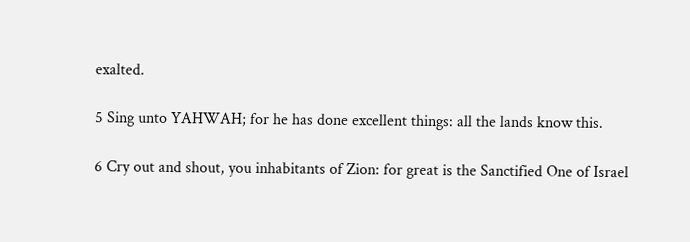exalted.

5 Sing unto YAHWAH; for he has done excellent things: all the lands know this.

6 Cry out and shout, you inhabitants of Zion: for great is the Sanctified One of Israel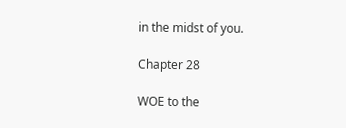in the midst of you.

Chapter 28

WOE to the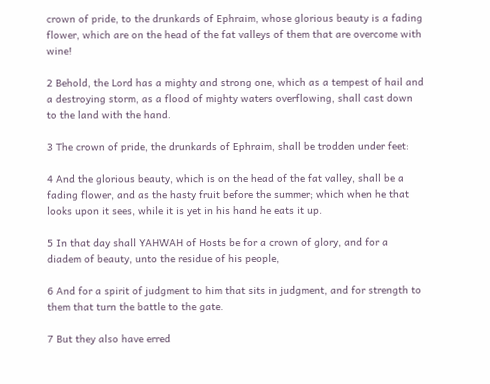crown of pride, to the drunkards of Ephraim, whose glorious beauty is a fading flower, which are on the head of the fat valleys of them that are overcome with wine!

2 Behold, the Lord has a mighty and strong one, which as a tempest of hail and a destroying storm, as a flood of mighty waters overflowing, shall cast down to the land with the hand.

3 The crown of pride, the drunkards of Ephraim, shall be trodden under feet:

4 And the glorious beauty, which is on the head of the fat valley, shall be a fading flower, and as the hasty fruit before the summer; which when he that looks upon it sees, while it is yet in his hand he eats it up.

5 In that day shall YAHWAH of Hosts be for a crown of glory, and for a diadem of beauty, unto the residue of his people,

6 And for a spirit of judgment to him that sits in judgment, and for strength to them that turn the battle to the gate.

7 But they also have erred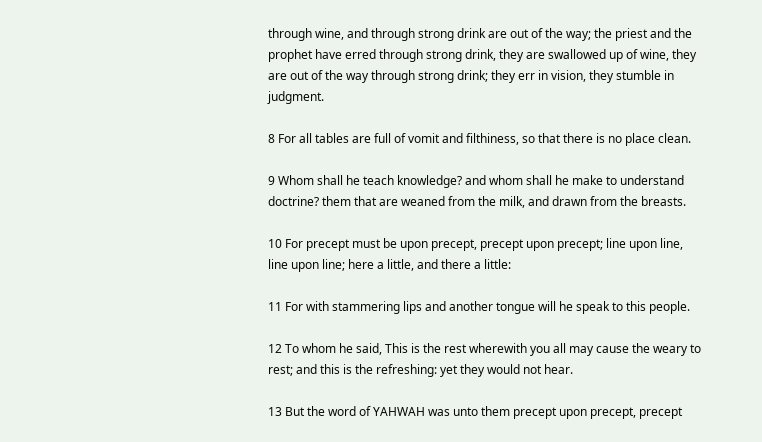through wine, and through strong drink are out of the way; the priest and the prophet have erred through strong drink, they are swallowed up of wine, they are out of the way through strong drink; they err in vision, they stumble in judgment.

8 For all tables are full of vomit and filthiness, so that there is no place clean.

9 Whom shall he teach knowledge? and whom shall he make to understand doctrine? them that are weaned from the milk, and drawn from the breasts.

10 For precept must be upon precept, precept upon precept; line upon line, line upon line; here a little, and there a little:

11 For with stammering lips and another tongue will he speak to this people.

12 To whom he said, This is the rest wherewith you all may cause the weary to rest; and this is the refreshing: yet they would not hear.

13 But the word of YAHWAH was unto them precept upon precept, precept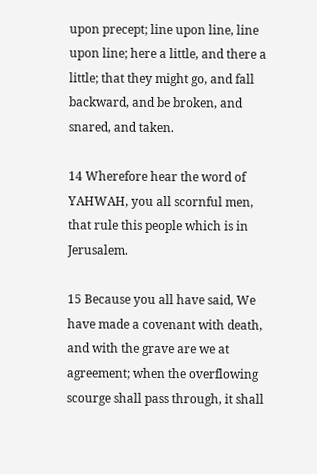upon precept; line upon line, line upon line; here a little, and there a little; that they might go, and fall backward, and be broken, and snared, and taken.

14 Wherefore hear the word of YAHWAH, you all scornful men, that rule this people which is in Jerusalem.

15 Because you all have said, We have made a covenant with death, and with the grave are we at agreement; when the overflowing scourge shall pass through, it shall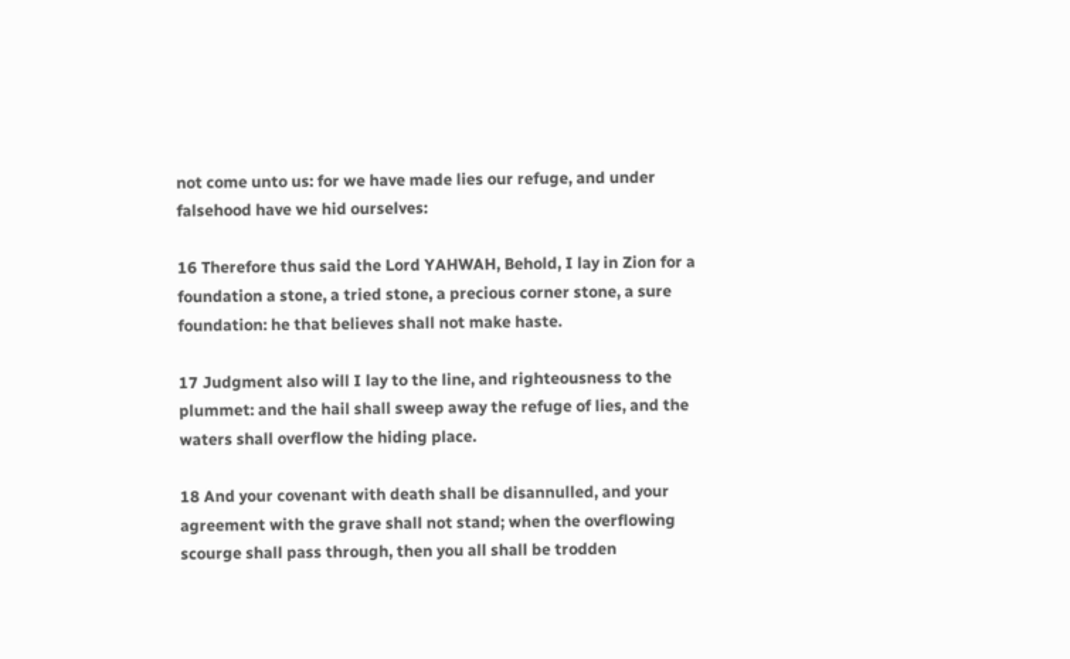not come unto us: for we have made lies our refuge, and under falsehood have we hid ourselves:

16 Therefore thus said the Lord YAHWAH, Behold, I lay in Zion for a foundation a stone, a tried stone, a precious corner stone, a sure foundation: he that believes shall not make haste.

17 Judgment also will I lay to the line, and righteousness to the plummet: and the hail shall sweep away the refuge of lies, and the waters shall overflow the hiding place.

18 And your covenant with death shall be disannulled, and your agreement with the grave shall not stand; when the overflowing scourge shall pass through, then you all shall be trodden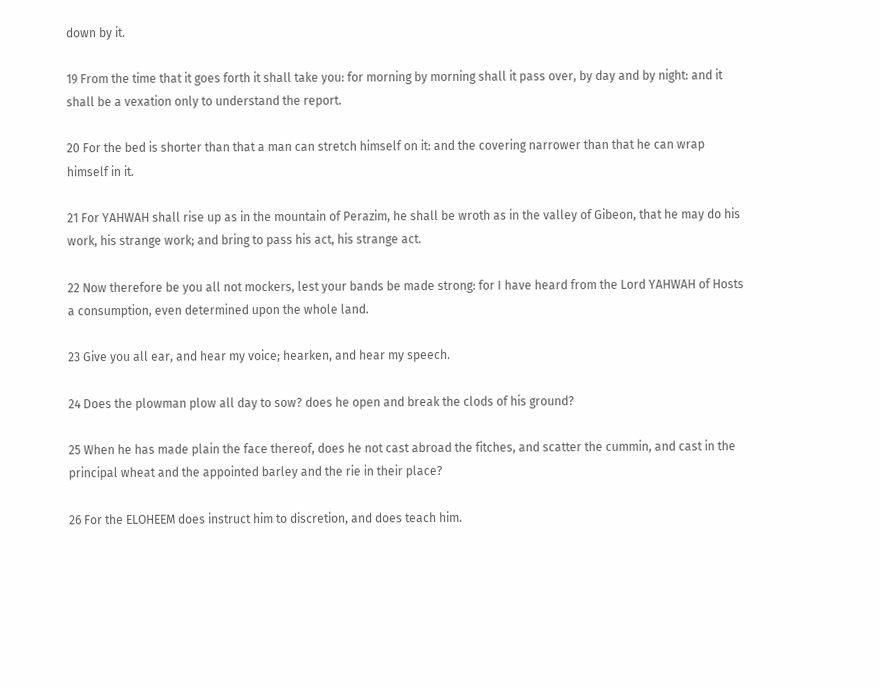down by it.

19 From the time that it goes forth it shall take you: for morning by morning shall it pass over, by day and by night: and it shall be a vexation only to understand the report.

20 For the bed is shorter than that a man can stretch himself on it: and the covering narrower than that he can wrap himself in it.

21 For YAHWAH shall rise up as in the mountain of Perazim, he shall be wroth as in the valley of Gibeon, that he may do his work, his strange work; and bring to pass his act, his strange act.

22 Now therefore be you all not mockers, lest your bands be made strong: for I have heard from the Lord YAHWAH of Hosts a consumption, even determined upon the whole land.

23 Give you all ear, and hear my voice; hearken, and hear my speech.

24 Does the plowman plow all day to sow? does he open and break the clods of his ground?

25 When he has made plain the face thereof, does he not cast abroad the fitches, and scatter the cummin, and cast in the principal wheat and the appointed barley and the rie in their place?

26 For the ELOHEEM does instruct him to discretion, and does teach him.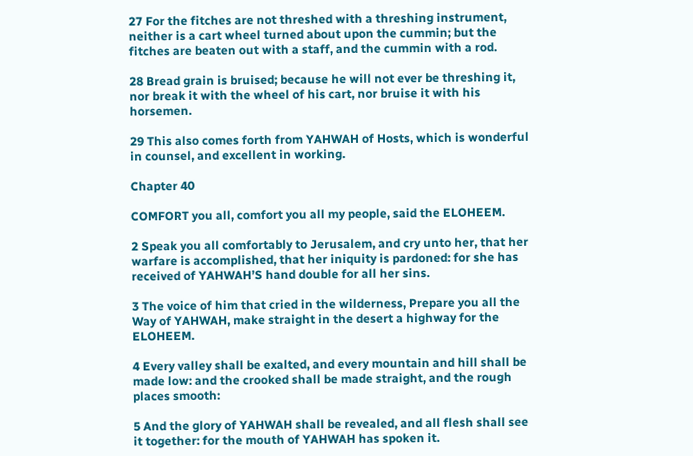27 For the fitches are not threshed with a threshing instrument, neither is a cart wheel turned about upon the cummin; but the fitches are beaten out with a staff, and the cummin with a rod.

28 Bread grain is bruised; because he will not ever be threshing it, nor break it with the wheel of his cart, nor bruise it with his horsemen.

29 This also comes forth from YAHWAH of Hosts, which is wonderful in counsel, and excellent in working.

Chapter 40

COMFORT you all, comfort you all my people, said the ELOHEEM.

2 Speak you all comfortably to Jerusalem, and cry unto her, that her warfare is accomplished, that her iniquity is pardoned: for she has received of YAHWAH’S hand double for all her sins.

3 The voice of him that cried in the wilderness, Prepare you all the Way of YAHWAH, make straight in the desert a highway for the ELOHEEM.

4 Every valley shall be exalted, and every mountain and hill shall be made low: and the crooked shall be made straight, and the rough places smooth:

5 And the glory of YAHWAH shall be revealed, and all flesh shall see it together: for the mouth of YAHWAH has spoken it.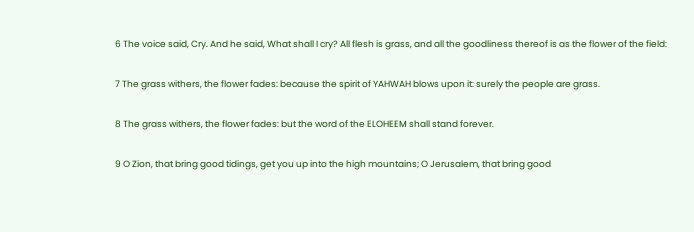6 The voice said, Cry. And he said, What shall I cry? All flesh is grass, and all the goodliness thereof is as the flower of the field:

7 The grass withers, the flower fades: because the spirit of YAHWAH blows upon it: surely the people are grass.

8 The grass withers, the flower fades: but the word of the ELOHEEM shall stand forever.

9 O Zion, that bring good tidings, get you up into the high mountains; O Jerusalem, that bring good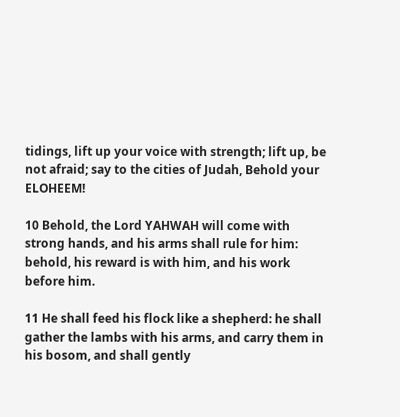tidings, lift up your voice with strength; lift up, be not afraid; say to the cities of Judah, Behold your ELOHEEM!

10 Behold, the Lord YAHWAH will come with strong hands, and his arms shall rule for him: behold, his reward is with him, and his work before him.

11 He shall feed his flock like a shepherd: he shall gather the lambs with his arms, and carry them in his bosom, and shall gently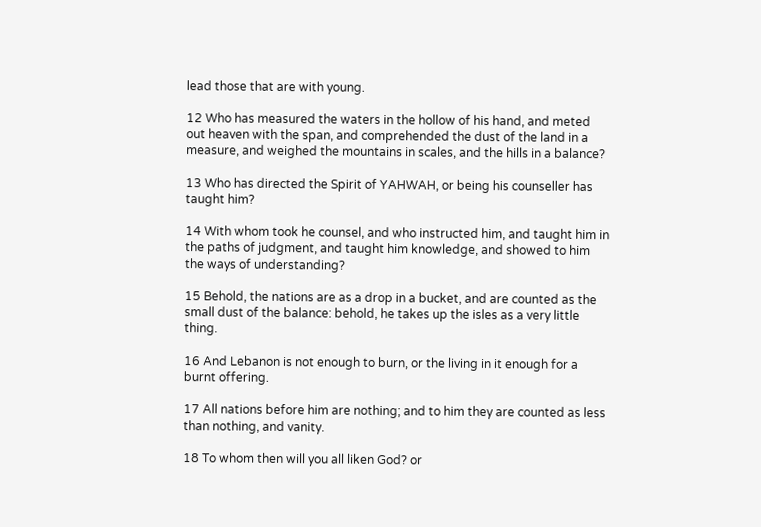lead those that are with young.

12 Who has measured the waters in the hollow of his hand, and meted out heaven with the span, and comprehended the dust of the land in a measure, and weighed the mountains in scales, and the hills in a balance?

13 Who has directed the Spirit of YAHWAH, or being his counseller has taught him?

14 With whom took he counsel, and who instructed him, and taught him in the paths of judgment, and taught him knowledge, and showed to him the ways of understanding?

15 Behold, the nations are as a drop in a bucket, and are counted as the small dust of the balance: behold, he takes up the isles as a very little thing.

16 And Lebanon is not enough to burn, or the living in it enough for a burnt offering.

17 All nations before him are nothing; and to him they are counted as less than nothing, and vanity.

18 To whom then will you all liken God? or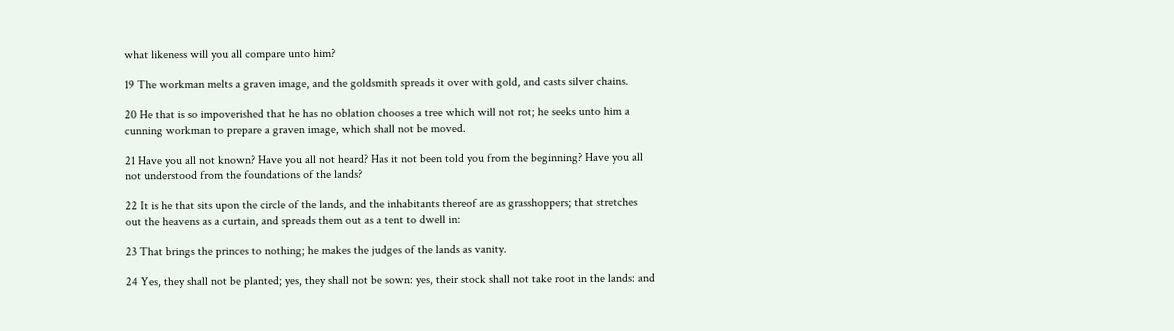what likeness will you all compare unto him?

19 The workman melts a graven image, and the goldsmith spreads it over with gold, and casts silver chains.

20 He that is so impoverished that he has no oblation chooses a tree which will not rot; he seeks unto him a cunning workman to prepare a graven image, which shall not be moved.

21 Have you all not known? Have you all not heard? Has it not been told you from the beginning? Have you all not understood from the foundations of the lands?

22 It is he that sits upon the circle of the lands, and the inhabitants thereof are as grasshoppers; that stretches out the heavens as a curtain, and spreads them out as a tent to dwell in:

23 That brings the princes to nothing; he makes the judges of the lands as vanity.

24 Yes, they shall not be planted; yes, they shall not be sown: yes, their stock shall not take root in the lands: and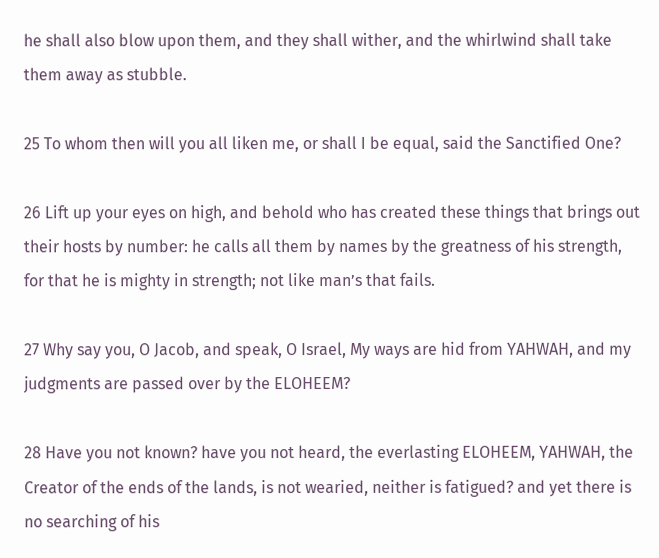he shall also blow upon them, and they shall wither, and the whirlwind shall take them away as stubble.

25 To whom then will you all liken me, or shall I be equal, said the Sanctified One?

26 Lift up your eyes on high, and behold who has created these things that brings out their hosts by number: he calls all them by names by the greatness of his strength, for that he is mighty in strength; not like man’s that fails.

27 Why say you, O Jacob, and speak, O Israel, My ways are hid from YAHWAH, and my judgments are passed over by the ELOHEEM?

28 Have you not known? have you not heard, the everlasting ELOHEEM, YAHWAH, the Creator of the ends of the lands, is not wearied, neither is fatigued? and yet there is no searching of his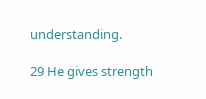understanding.

29 He gives strength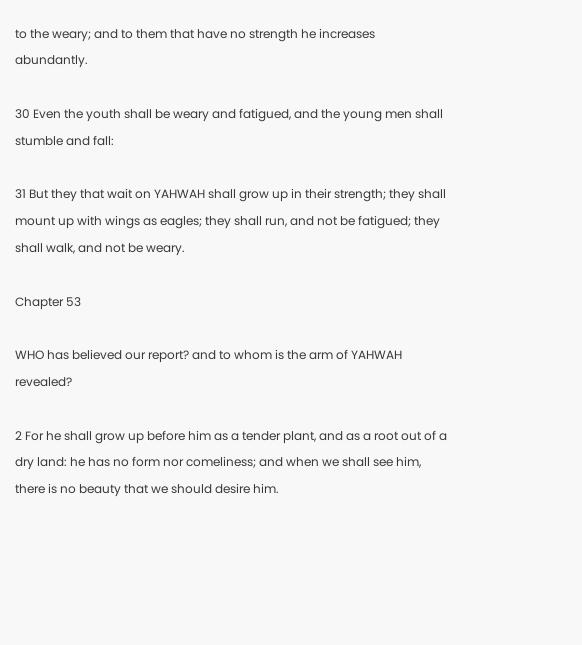to the weary; and to them that have no strength he increases abundantly.

30 Even the youth shall be weary and fatigued, and the young men shall stumble and fall:

31 But they that wait on YAHWAH shall grow up in their strength; they shall mount up with wings as eagles; they shall run, and not be fatigued; they shall walk, and not be weary.

Chapter 53

WHO has believed our report? and to whom is the arm of YAHWAH revealed?

2 For he shall grow up before him as a tender plant, and as a root out of a dry land: he has no form nor comeliness; and when we shall see him, there is no beauty that we should desire him.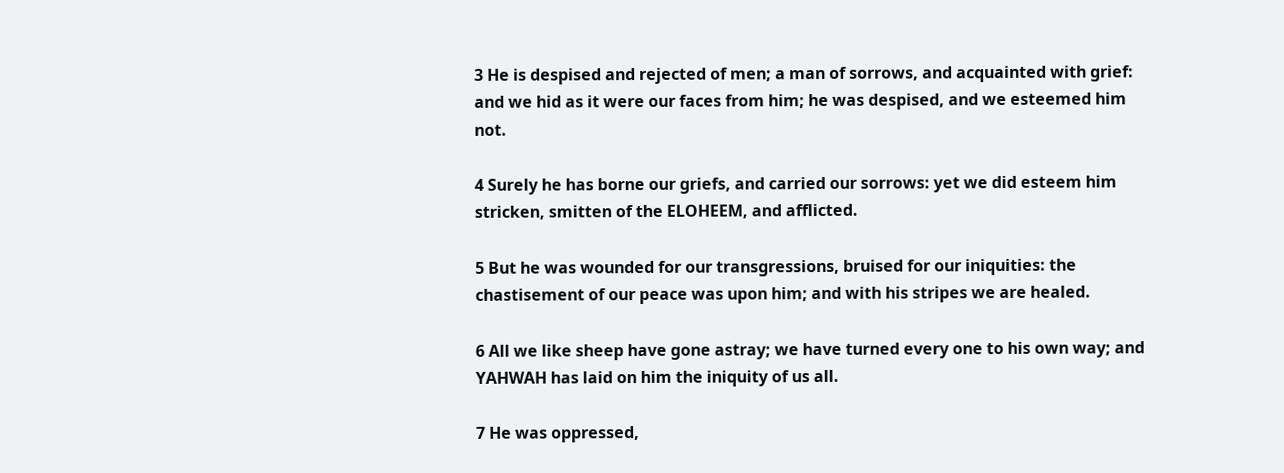3 He is despised and rejected of men; a man of sorrows, and acquainted with grief: and we hid as it were our faces from him; he was despised, and we esteemed him not.

4 Surely he has borne our griefs, and carried our sorrows: yet we did esteem him stricken, smitten of the ELOHEEM, and afflicted.

5 But he was wounded for our transgressions, bruised for our iniquities: the chastisement of our peace was upon him; and with his stripes we are healed.

6 All we like sheep have gone astray; we have turned every one to his own way; and YAHWAH has laid on him the iniquity of us all.

7 He was oppressed,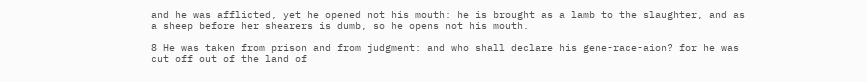and he was afflicted, yet he opened not his mouth: he is brought as a lamb to the slaughter, and as a sheep before her shearers is dumb, so he opens not his mouth.

8 He was taken from prison and from judgment: and who shall declare his gene-race-aion? for he was cut off out of the land of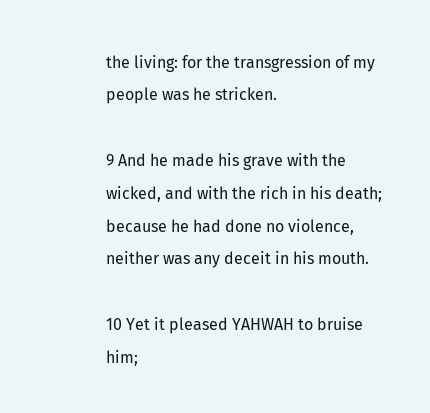the living: for the transgression of my people was he stricken.

9 And he made his grave with the wicked, and with the rich in his death; because he had done no violence, neither was any deceit in his mouth.

10 Yet it pleased YAHWAH to bruise him;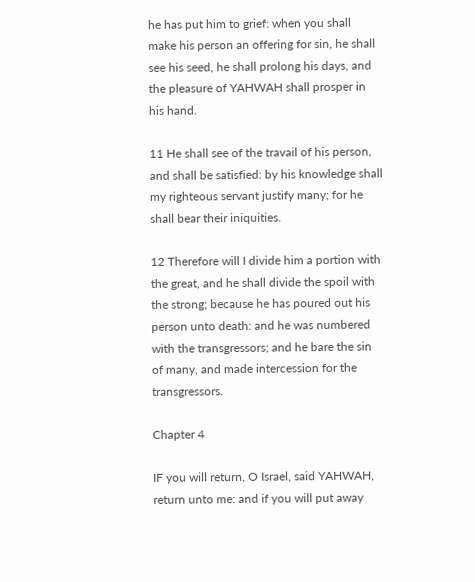he has put him to grief: when you shall make his person an offering for sin, he shall see his seed, he shall prolong his days, and the pleasure of YAHWAH shall prosper in his hand.

11 He shall see of the travail of his person, and shall be satisfied: by his knowledge shall my righteous servant justify many; for he shall bear their iniquities.

12 Therefore will I divide him a portion with the great, and he shall divide the spoil with the strong; because he has poured out his person unto death: and he was numbered with the transgressors; and he bare the sin of many, and made intercession for the transgressors.

Chapter 4

IF you will return, O Israel, said YAHWAH, return unto me: and if you will put away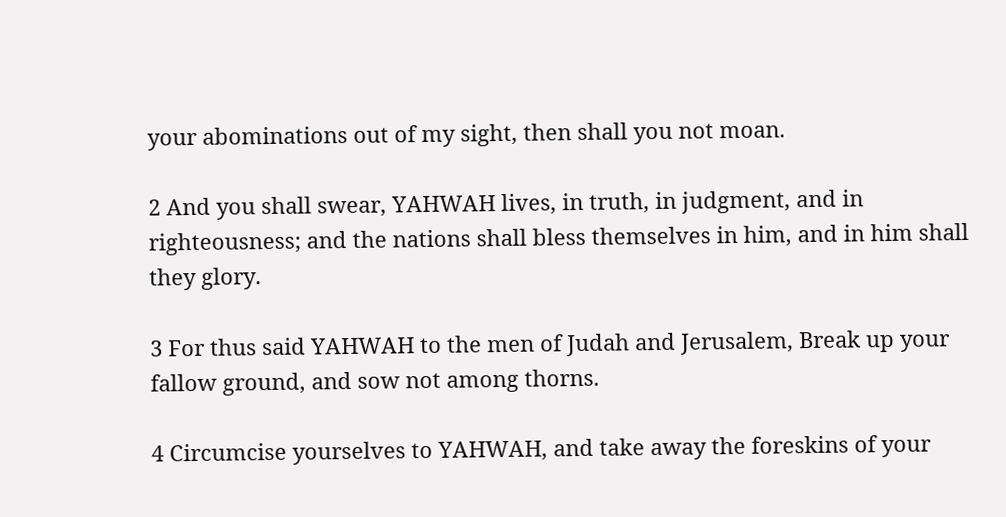your abominations out of my sight, then shall you not moan.

2 And you shall swear, YAHWAH lives, in truth, in judgment, and in righteousness; and the nations shall bless themselves in him, and in him shall they glory.

3 For thus said YAHWAH to the men of Judah and Jerusalem, Break up your fallow ground, and sow not among thorns.

4 Circumcise yourselves to YAHWAH, and take away the foreskins of your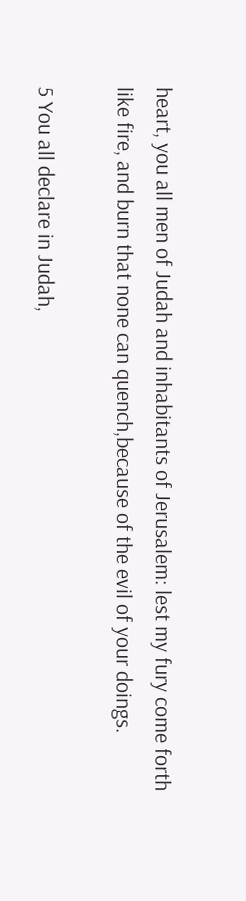heart, you all men of Judah and inhabitants of Jerusalem: lest my fury come forth like fire, and burn that none can quench,because of the evil of your doings.

5 You all declare in Judah,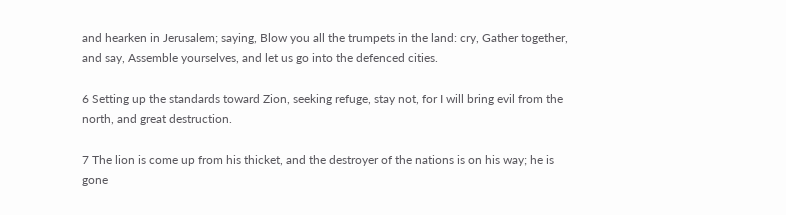and hearken in Jerusalem; saying, Blow you all the trumpets in the land: cry, Gather together, and say, Assemble yourselves, and let us go into the defenced cities.

6 Setting up the standards toward Zion, seeking refuge, stay not, for I will bring evil from the north, and great destruction.

7 The lion is come up from his thicket, and the destroyer of the nations is on his way; he is gone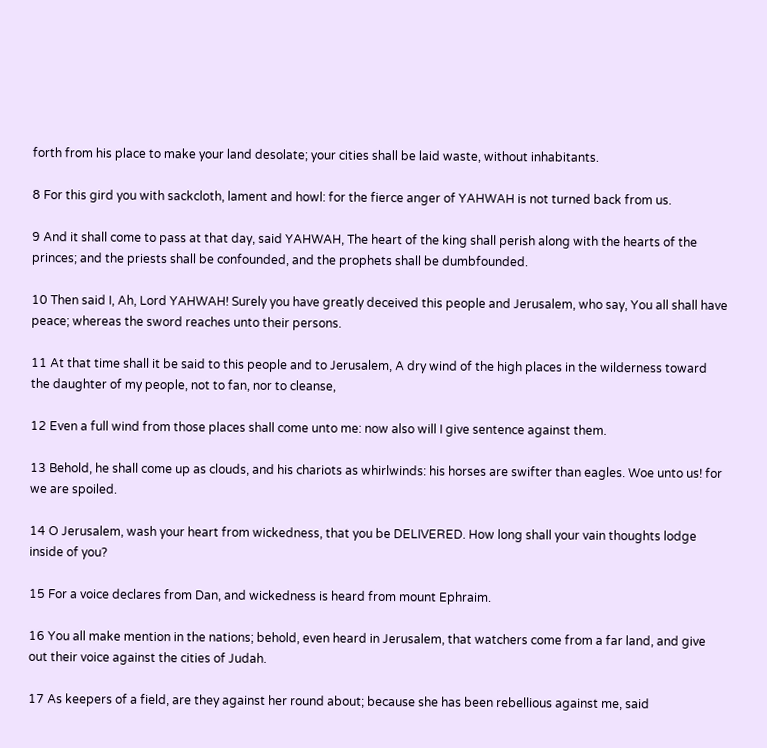forth from his place to make your land desolate; your cities shall be laid waste, without inhabitants.

8 For this gird you with sackcloth, lament and howl: for the fierce anger of YAHWAH is not turned back from us.

9 And it shall come to pass at that day, said YAHWAH, The heart of the king shall perish along with the hearts of the princes; and the priests shall be confounded, and the prophets shall be dumbfounded.

10 Then said I, Ah, Lord YAHWAH! Surely you have greatly deceived this people and Jerusalem, who say, You all shall have peace; whereas the sword reaches unto their persons.

11 At that time shall it be said to this people and to Jerusalem, A dry wind of the high places in the wilderness toward the daughter of my people, not to fan, nor to cleanse,

12 Even a full wind from those places shall come unto me: now also will I give sentence against them.

13 Behold, he shall come up as clouds, and his chariots as whirlwinds: his horses are swifter than eagles. Woe unto us! for we are spoiled.

14 O Jerusalem, wash your heart from wickedness, that you be DELIVERED. How long shall your vain thoughts lodge inside of you?

15 For a voice declares from Dan, and wickedness is heard from mount Ephraim.

16 You all make mention in the nations; behold, even heard in Jerusalem, that watchers come from a far land, and give out their voice against the cities of Judah.

17 As keepers of a field, are they against her round about; because she has been rebellious against me, said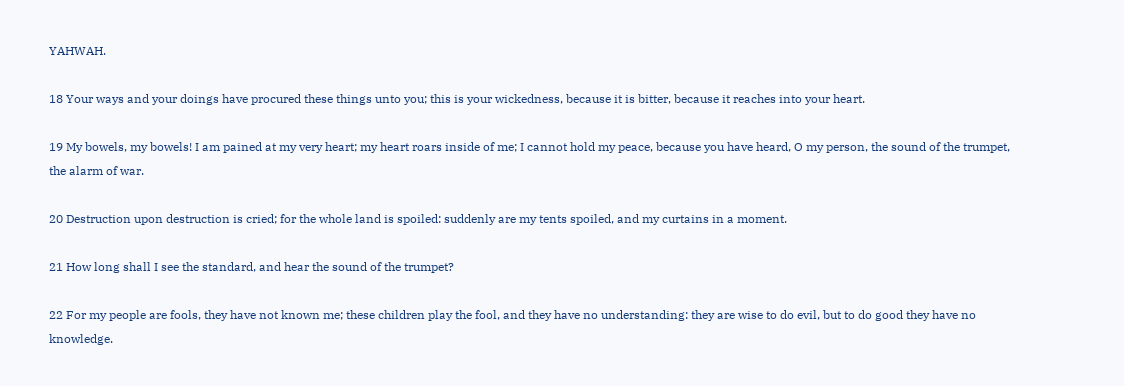YAHWAH.

18 Your ways and your doings have procured these things unto you; this is your wickedness, because it is bitter, because it reaches into your heart.

19 My bowels, my bowels! I am pained at my very heart; my heart roars inside of me; I cannot hold my peace, because you have heard, O my person, the sound of the trumpet, the alarm of war.

20 Destruction upon destruction is cried; for the whole land is spoiled: suddenly are my tents spoiled, and my curtains in a moment.

21 How long shall I see the standard, and hear the sound of the trumpet?

22 For my people are fools, they have not known me; these children play the fool, and they have no understanding: they are wise to do evil, but to do good they have no knowledge.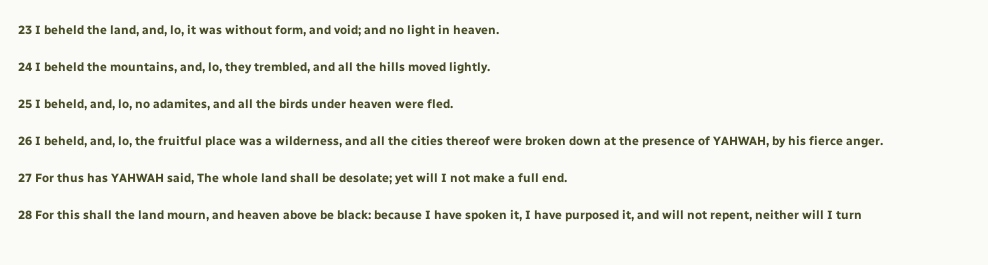23 I beheld the land, and, lo, it was without form, and void; and no light in heaven.

24 I beheld the mountains, and, lo, they trembled, and all the hills moved lightly.

25 I beheld, and, lo, no adamites, and all the birds under heaven were fled.

26 I beheld, and, lo, the fruitful place was a wilderness, and all the cities thereof were broken down at the presence of YAHWAH, by his fierce anger.

27 For thus has YAHWAH said, The whole land shall be desolate; yet will I not make a full end.

28 For this shall the land mourn, and heaven above be black: because I have spoken it, I have purposed it, and will not repent, neither will I turn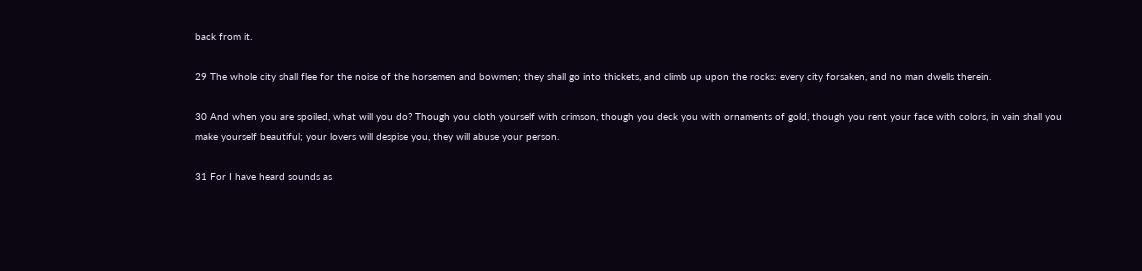back from it.

29 The whole city shall flee for the noise of the horsemen and bowmen; they shall go into thickets, and climb up upon the rocks: every city forsaken, and no man dwells therein.

30 And when you are spoiled, what will you do? Though you cloth yourself with crimson, though you deck you with ornaments of gold, though you rent your face with colors, in vain shall you make yourself beautiful; your lovers will despise you, they will abuse your person.

31 For I have heard sounds as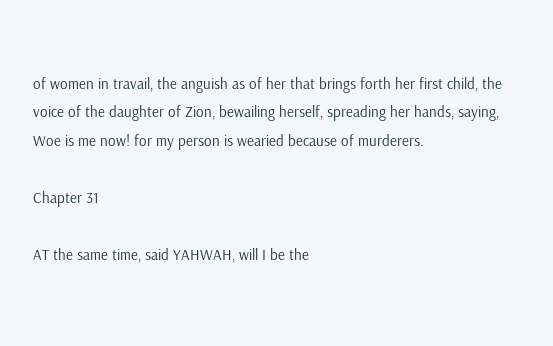of women in travail, the anguish as of her that brings forth her first child, the voice of the daughter of Zion, bewailing herself, spreading her hands, saying, Woe is me now! for my person is wearied because of murderers.

Chapter 31

AT the same time, said YAHWAH, will I be the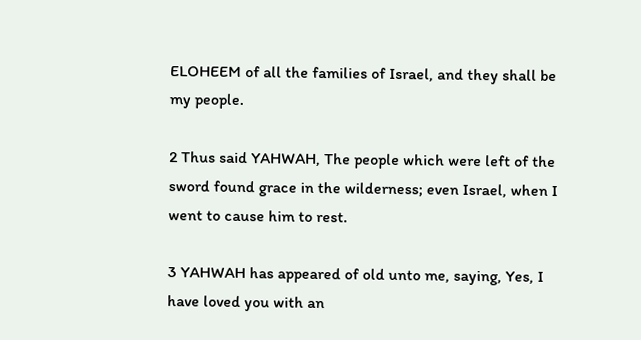ELOHEEM of all the families of Israel, and they shall be my people.

2 Thus said YAHWAH, The people which were left of the sword found grace in the wilderness; even Israel, when I went to cause him to rest.

3 YAHWAH has appeared of old unto me, saying, Yes, I have loved you with an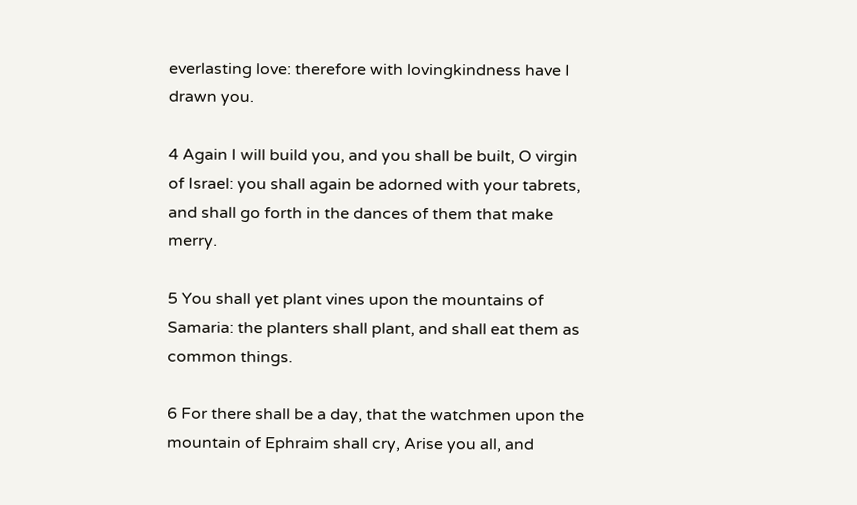everlasting love: therefore with lovingkindness have I drawn you.

4 Again I will build you, and you shall be built, O virgin of Israel: you shall again be adorned with your tabrets, and shall go forth in the dances of them that make merry.

5 You shall yet plant vines upon the mountains of Samaria: the planters shall plant, and shall eat them as common things.

6 For there shall be a day, that the watchmen upon the mountain of Ephraim shall cry, Arise you all, and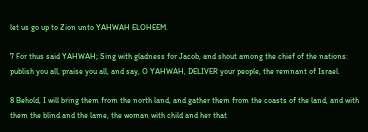let us go up to Zion unto YAHWAH ELOHEEM.

7 For thus said YAHWAH; Sing with gladness for Jacob, and shout among the chief of the nations: publish you all, praise you all, and say, O YAHWAH, DELIVER your people, the remnant of Israel.

8 Behold, I will bring them from the north land, and gather them from the coasts of the land, and with them the blind and the lame, the woman with child and her that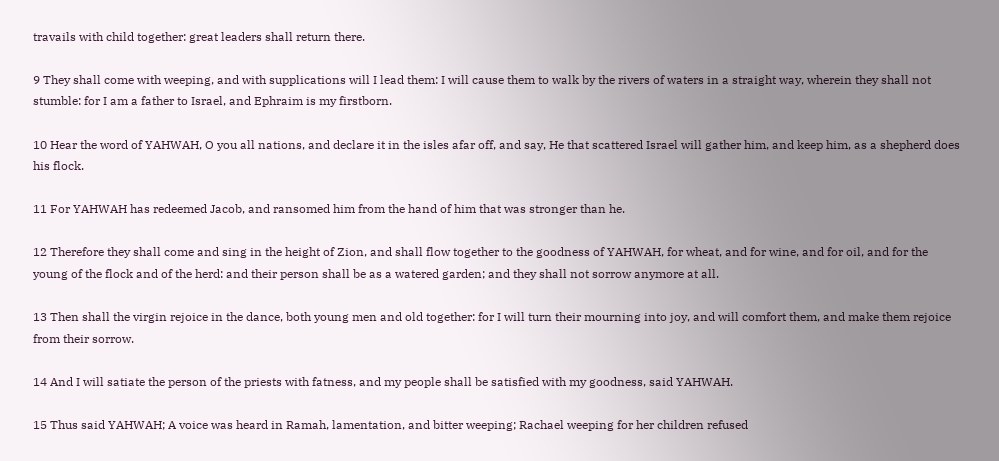travails with child together: great leaders shall return there.

9 They shall come with weeping, and with supplications will I lead them: I will cause them to walk by the rivers of waters in a straight way, wherein they shall not stumble: for I am a father to Israel, and Ephraim is my firstborn.

10 Hear the word of YAHWAH, O you all nations, and declare it in the isles afar off, and say, He that scattered Israel will gather him, and keep him, as a shepherd does his flock.

11 For YAHWAH has redeemed Jacob, and ransomed him from the hand of him that was stronger than he.

12 Therefore they shall come and sing in the height of Zion, and shall flow together to the goodness of YAHWAH, for wheat, and for wine, and for oil, and for the young of the flock and of the herd: and their person shall be as a watered garden; and they shall not sorrow anymore at all.

13 Then shall the virgin rejoice in the dance, both young men and old together: for I will turn their mourning into joy, and will comfort them, and make them rejoice from their sorrow.

14 And I will satiate the person of the priests with fatness, and my people shall be satisfied with my goodness, said YAHWAH.

15 Thus said YAHWAH; A voice was heard in Ramah, lamentation, and bitter weeping; Rachael weeping for her children refused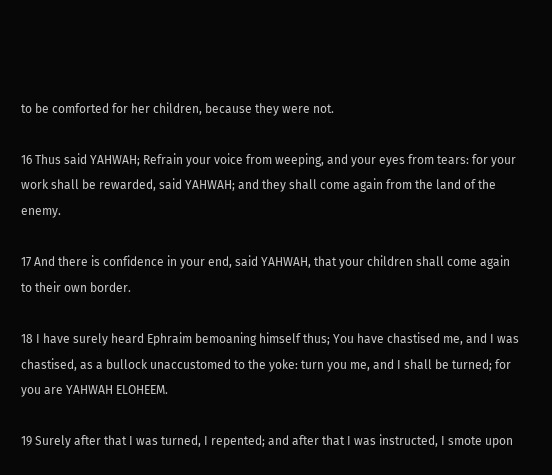to be comforted for her children, because they were not.

16 Thus said YAHWAH; Refrain your voice from weeping, and your eyes from tears: for your work shall be rewarded, said YAHWAH; and they shall come again from the land of the enemy.

17 And there is confidence in your end, said YAHWAH, that your children shall come again to their own border.

18 I have surely heard Ephraim bemoaning himself thus; You have chastised me, and I was chastised, as a bullock unaccustomed to the yoke: turn you me, and I shall be turned; for you are YAHWAH ELOHEEM.

19 Surely after that I was turned, I repented; and after that I was instructed, I smote upon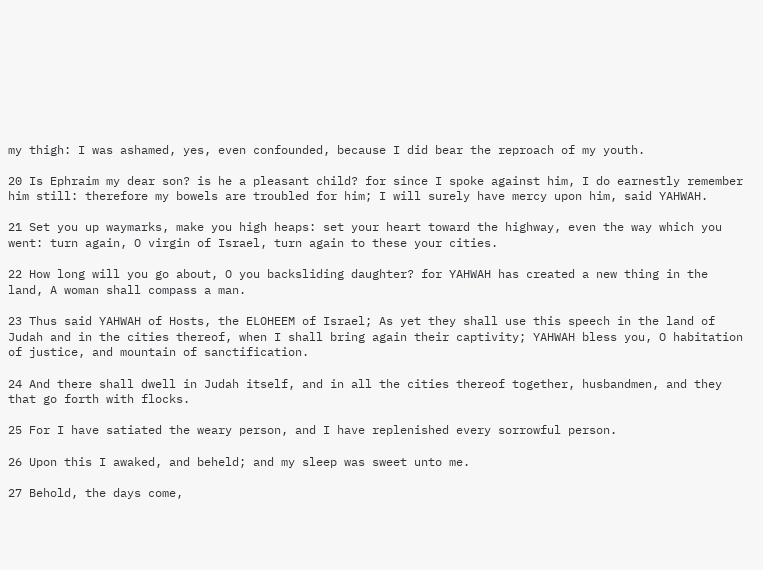my thigh: I was ashamed, yes, even confounded, because I did bear the reproach of my youth.

20 Is Ephraim my dear son? is he a pleasant child? for since I spoke against him, I do earnestly remember him still: therefore my bowels are troubled for him; I will surely have mercy upon him, said YAHWAH.

21 Set you up waymarks, make you high heaps: set your heart toward the highway, even the way which you went: turn again, O virgin of Israel, turn again to these your cities.

22 How long will you go about, O you backsliding daughter? for YAHWAH has created a new thing in the land, A woman shall compass a man.

23 Thus said YAHWAH of Hosts, the ELOHEEM of Israel; As yet they shall use this speech in the land of Judah and in the cities thereof, when I shall bring again their captivity; YAHWAH bless you, O habitation of justice, and mountain of sanctification.

24 And there shall dwell in Judah itself, and in all the cities thereof together, husbandmen, and they that go forth with flocks.

25 For I have satiated the weary person, and I have replenished every sorrowful person.

26 Upon this I awaked, and beheld; and my sleep was sweet unto me.

27 Behold, the days come,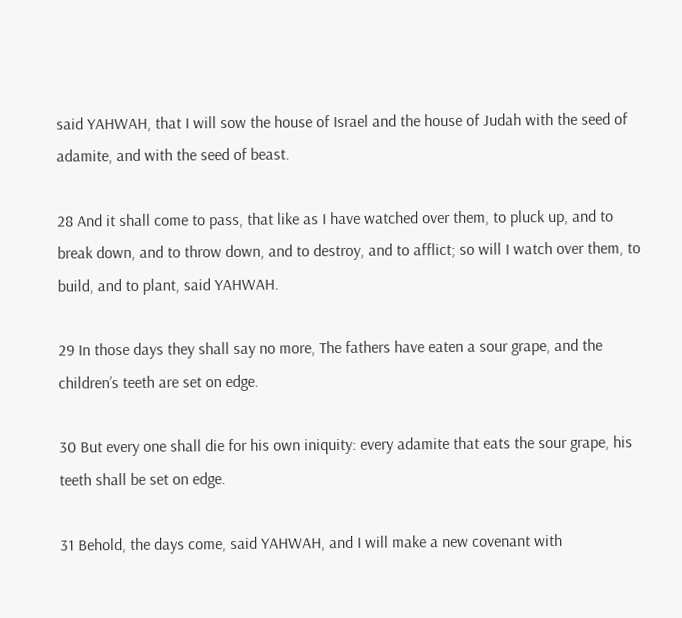said YAHWAH, that I will sow the house of Israel and the house of Judah with the seed of adamite, and with the seed of beast.

28 And it shall come to pass, that like as I have watched over them, to pluck up, and to break down, and to throw down, and to destroy, and to afflict; so will I watch over them, to build, and to plant, said YAHWAH.

29 In those days they shall say no more, The fathers have eaten a sour grape, and the children’s teeth are set on edge.

30 But every one shall die for his own iniquity: every adamite that eats the sour grape, his teeth shall be set on edge.

31 Behold, the days come, said YAHWAH, and I will make a new covenant with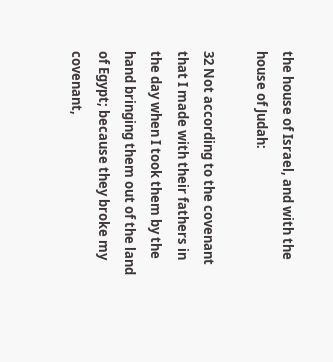the house of Israel, and with the house of Judah:

32 Not according to the covenant that I made with their fathers in the day when I took them by the hand bringing them out of the land of Egypt; because they broke my covenant,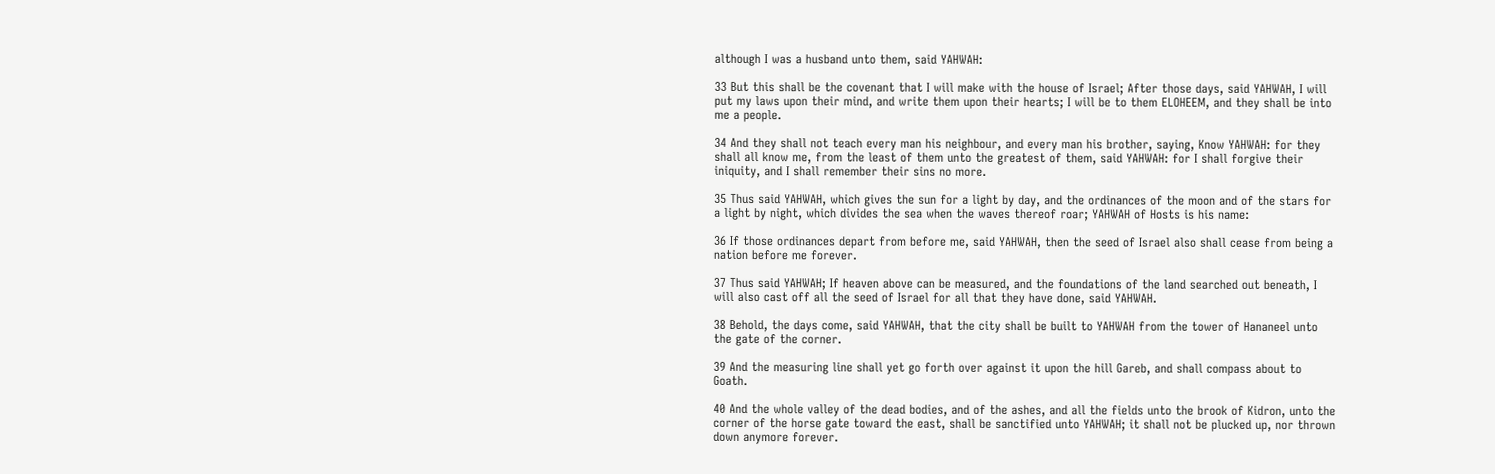although I was a husband unto them, said YAHWAH:

33 But this shall be the covenant that I will make with the house of Israel; After those days, said YAHWAH, I will put my laws upon their mind, and write them upon their hearts; I will be to them ELOHEEM, and they shall be into me a people.

34 And they shall not teach every man his neighbour, and every man his brother, saying, Know YAHWAH: for they shall all know me, from the least of them unto the greatest of them, said YAHWAH: for I shall forgive their iniquity, and I shall remember their sins no more.

35 Thus said YAHWAH, which gives the sun for a light by day, and the ordinances of the moon and of the stars for a light by night, which divides the sea when the waves thereof roar; YAHWAH of Hosts is his name:

36 If those ordinances depart from before me, said YAHWAH, then the seed of Israel also shall cease from being a nation before me forever.

37 Thus said YAHWAH; If heaven above can be measured, and the foundations of the land searched out beneath, I will also cast off all the seed of Israel for all that they have done, said YAHWAH.

38 Behold, the days come, said YAHWAH, that the city shall be built to YAHWAH from the tower of Hananeel unto the gate of the corner.

39 And the measuring line shall yet go forth over against it upon the hill Gareb, and shall compass about to Goath.

40 And the whole valley of the dead bodies, and of the ashes, and all the fields unto the brook of Kidron, unto the corner of the horse gate toward the east, shall be sanctified unto YAHWAH; it shall not be plucked up, nor thrown down anymore forever.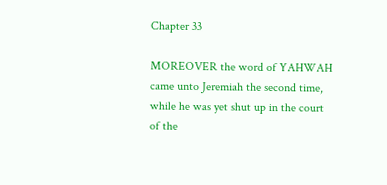Chapter 33

MOREOVER the word of YAHWAH came unto Jeremiah the second time, while he was yet shut up in the court of the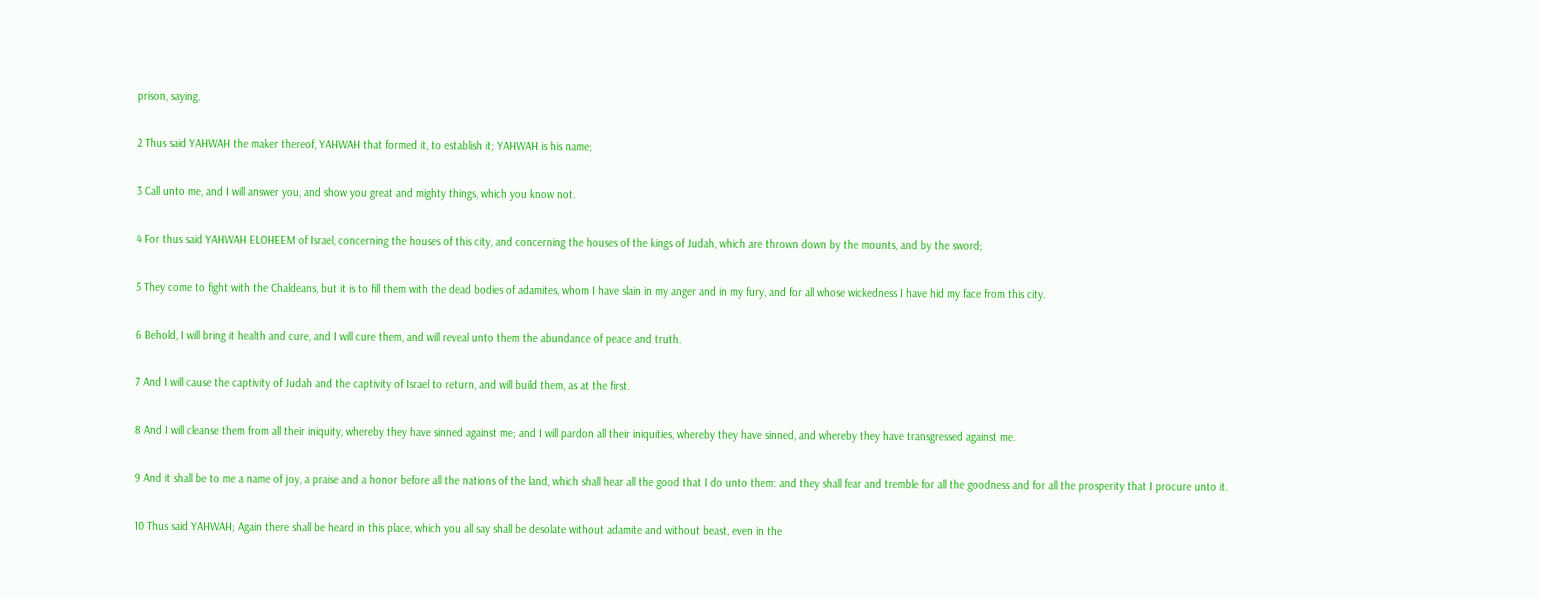prison, saying,

2 Thus said YAHWAH the maker thereof, YAHWAH that formed it, to establish it; YAHWAH is his name;

3 Call unto me, and I will answer you, and show you great and mighty things, which you know not.

4 For thus said YAHWAH ELOHEEM of Israel, concerning the houses of this city, and concerning the houses of the kings of Judah, which are thrown down by the mounts, and by the sword;

5 They come to fight with the Chaldeans, but it is to fill them with the dead bodies of adamites, whom I have slain in my anger and in my fury, and for all whose wickedness I have hid my face from this city.

6 Behold, I will bring it health and cure, and I will cure them, and will reveal unto them the abundance of peace and truth.

7 And I will cause the captivity of Judah and the captivity of Israel to return, and will build them, as at the first.

8 And I will cleanse them from all their iniquity, whereby they have sinned against me; and I will pardon all their iniquities, whereby they have sinned, and whereby they have transgressed against me.

9 And it shall be to me a name of joy, a praise and a honor before all the nations of the land, which shall hear all the good that I do unto them: and they shall fear and tremble for all the goodness and for all the prosperity that I procure unto it.

10 Thus said YAHWAH; Again there shall be heard in this place, which you all say shall be desolate without adamite and without beast, even in the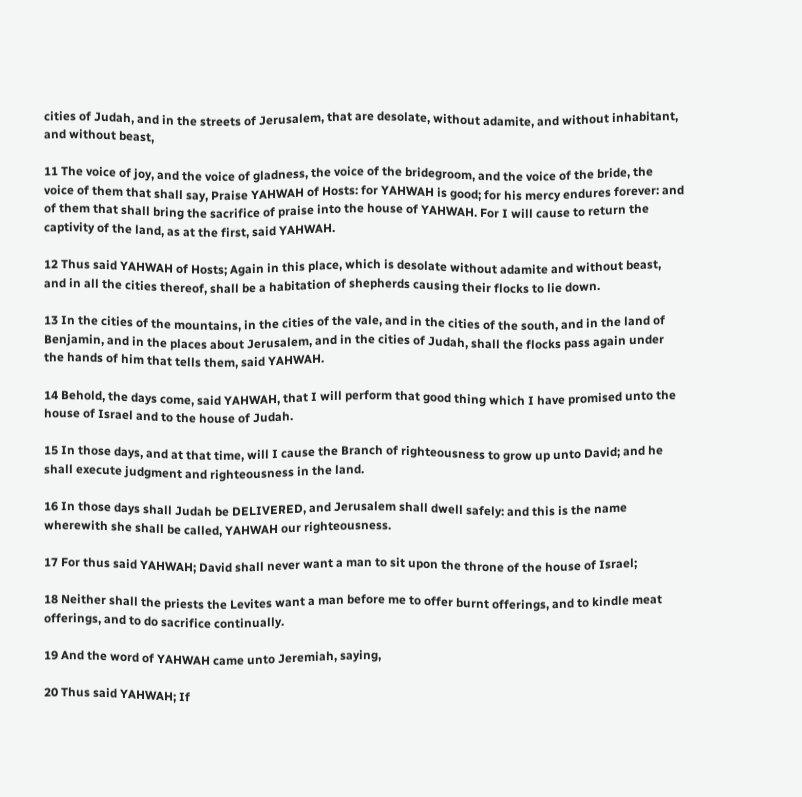cities of Judah, and in the streets of Jerusalem, that are desolate, without adamite, and without inhabitant, and without beast,

11 The voice of joy, and the voice of gladness, the voice of the bridegroom, and the voice of the bride, the voice of them that shall say, Praise YAHWAH of Hosts: for YAHWAH is good; for his mercy endures forever: and of them that shall bring the sacrifice of praise into the house of YAHWAH. For I will cause to return the captivity of the land, as at the first, said YAHWAH.

12 Thus said YAHWAH of Hosts; Again in this place, which is desolate without adamite and without beast, and in all the cities thereof, shall be a habitation of shepherds causing their flocks to lie down.

13 In the cities of the mountains, in the cities of the vale, and in the cities of the south, and in the land of Benjamin, and in the places about Jerusalem, and in the cities of Judah, shall the flocks pass again under the hands of him that tells them, said YAHWAH.

14 Behold, the days come, said YAHWAH, that I will perform that good thing which I have promised unto the house of Israel and to the house of Judah.

15 In those days, and at that time, will I cause the Branch of righteousness to grow up unto David; and he shall execute judgment and righteousness in the land.

16 In those days shall Judah be DELIVERED, and Jerusalem shall dwell safely: and this is the name wherewith she shall be called, YAHWAH our righteousness.

17 For thus said YAHWAH; David shall never want a man to sit upon the throne of the house of Israel;

18 Neither shall the priests the Levites want a man before me to offer burnt offerings, and to kindle meat offerings, and to do sacrifice continually.

19 And the word of YAHWAH came unto Jeremiah, saying,

20 Thus said YAHWAH; If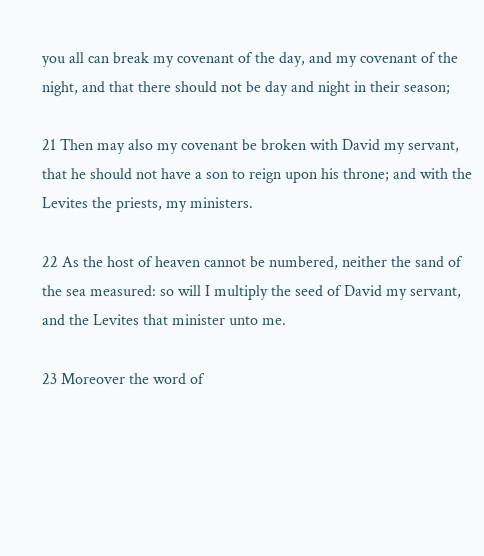you all can break my covenant of the day, and my covenant of the night, and that there should not be day and night in their season;

21 Then may also my covenant be broken with David my servant, that he should not have a son to reign upon his throne; and with the Levites the priests, my ministers.

22 As the host of heaven cannot be numbered, neither the sand of the sea measured: so will I multiply the seed of David my servant, and the Levites that minister unto me.

23 Moreover the word of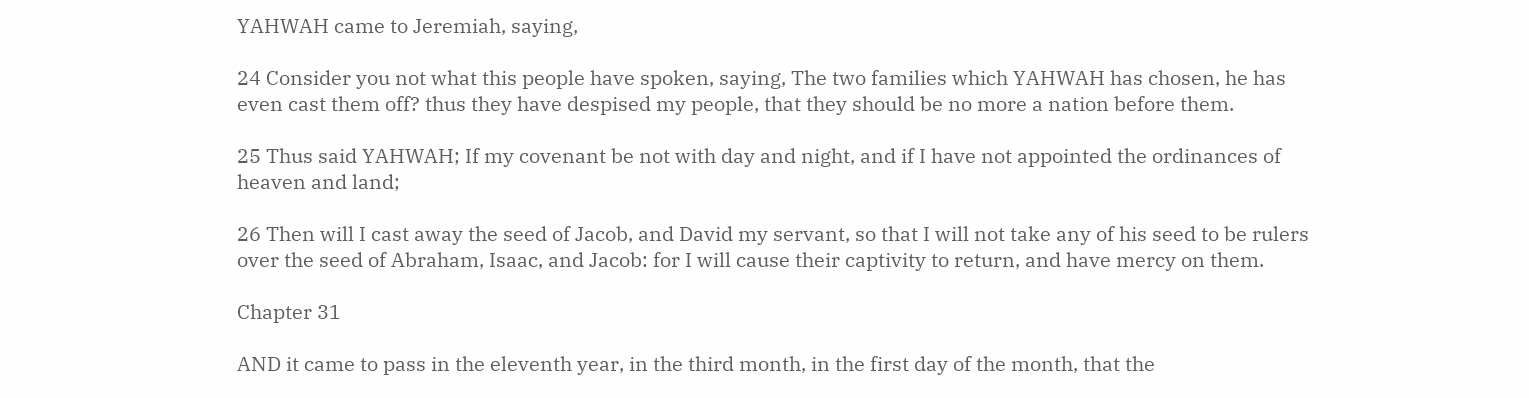YAHWAH came to Jeremiah, saying,

24 Consider you not what this people have spoken, saying, The two families which YAHWAH has chosen, he has even cast them off? thus they have despised my people, that they should be no more a nation before them.

25 Thus said YAHWAH; If my covenant be not with day and night, and if I have not appointed the ordinances of heaven and land;

26 Then will I cast away the seed of Jacob, and David my servant, so that I will not take any of his seed to be rulers over the seed of Abraham, Isaac, and Jacob: for I will cause their captivity to return, and have mercy on them.

Chapter 31

AND it came to pass in the eleventh year, in the third month, in the first day of the month, that the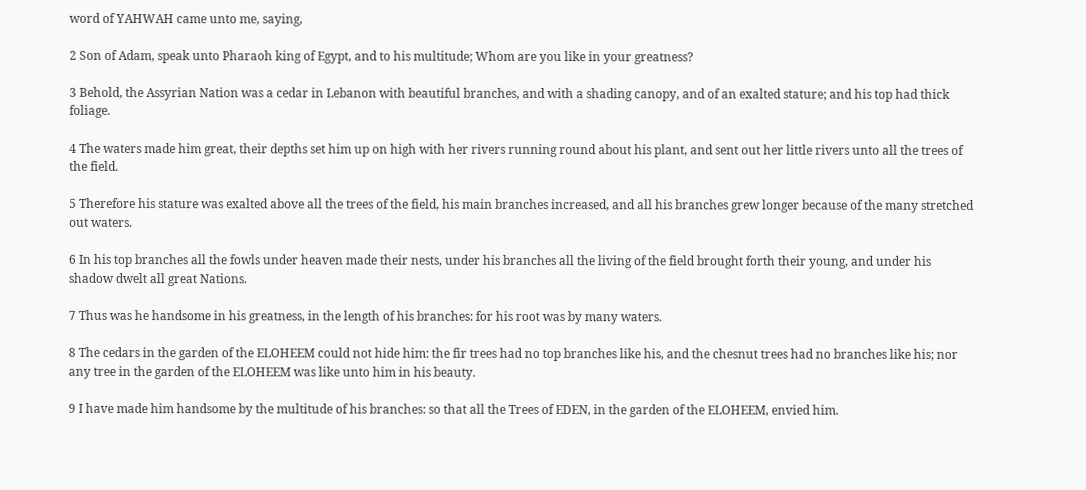word of YAHWAH came unto me, saying,

2 Son of Adam, speak unto Pharaoh king of Egypt, and to his multitude; Whom are you like in your greatness?

3 Behold, the Assyrian Nation was a cedar in Lebanon with beautiful branches, and with a shading canopy, and of an exalted stature; and his top had thick foliage.

4 The waters made him great, their depths set him up on high with her rivers running round about his plant, and sent out her little rivers unto all the trees of the field.

5 Therefore his stature was exalted above all the trees of the field, his main branches increased, and all his branches grew longer because of the many stretched out waters.

6 In his top branches all the fowls under heaven made their nests, under his branches all the living of the field brought forth their young, and under his shadow dwelt all great Nations.

7 Thus was he handsome in his greatness, in the length of his branches: for his root was by many waters.

8 The cedars in the garden of the ELOHEEM could not hide him: the fir trees had no top branches like his, and the chesnut trees had no branches like his; nor any tree in the garden of the ELOHEEM was like unto him in his beauty.

9 I have made him handsome by the multitude of his branches: so that all the Trees of EDEN, in the garden of the ELOHEEM, envied him.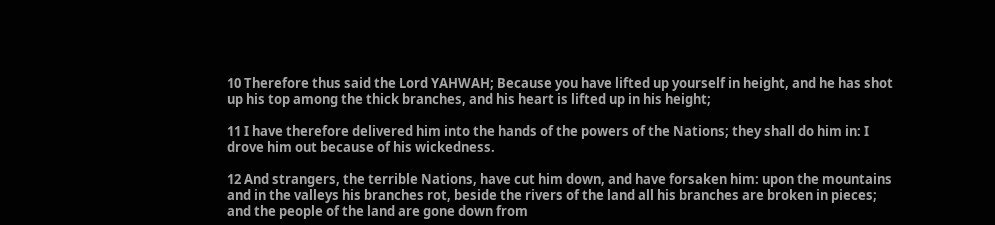10 Therefore thus said the Lord YAHWAH; Because you have lifted up yourself in height, and he has shot up his top among the thick branches, and his heart is lifted up in his height;

11 I have therefore delivered him into the hands of the powers of the Nations; they shall do him in: I drove him out because of his wickedness.

12 And strangers, the terrible Nations, have cut him down, and have forsaken him: upon the mountains and in the valleys his branches rot, beside the rivers of the land all his branches are broken in pieces; and the people of the land are gone down from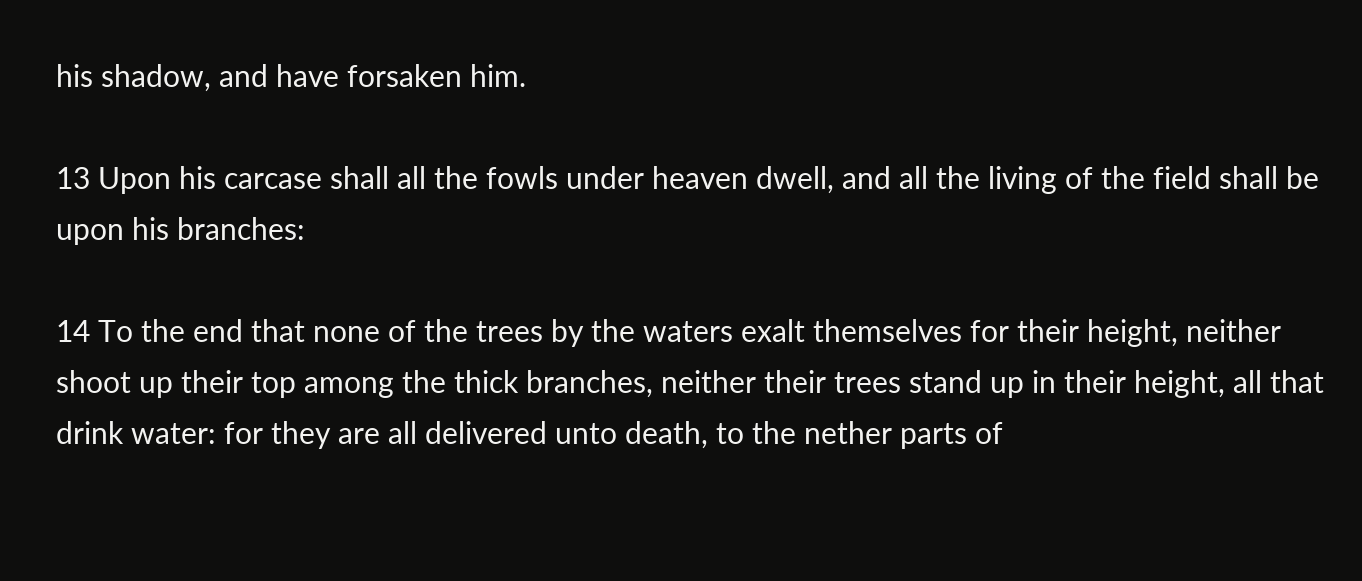his shadow, and have forsaken him.

13 Upon his carcase shall all the fowls under heaven dwell, and all the living of the field shall be upon his branches:

14 To the end that none of the trees by the waters exalt themselves for their height, neither shoot up their top among the thick branches, neither their trees stand up in their height, all that drink water: for they are all delivered unto death, to the nether parts of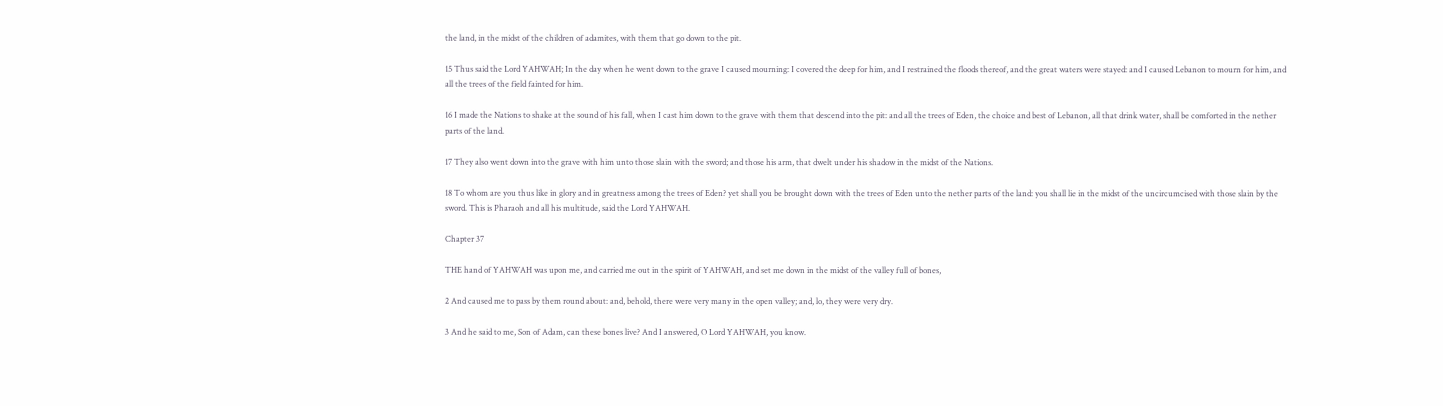the land, in the midst of the children of adamites, with them that go down to the pit.

15 Thus said the Lord YAHWAH; In the day when he went down to the grave I caused mourning: I covered the deep for him, and I restrained the floods thereof, and the great waters were stayed: and I caused Lebanon to mourn for him, and all the trees of the field fainted for him.

16 I made the Nations to shake at the sound of his fall, when I cast him down to the grave with them that descend into the pit: and all the trees of Eden, the choice and best of Lebanon, all that drink water, shall be comforted in the nether parts of the land.

17 They also went down into the grave with him unto those slain with the sword; and those his arm, that dwelt under his shadow in the midst of the Nations.

18 To whom are you thus like in glory and in greatness among the trees of Eden? yet shall you be brought down with the trees of Eden unto the nether parts of the land: you shall lie in the midst of the uncircumcised with those slain by the sword. This is Pharaoh and all his multitude, said the Lord YAHWAH.

Chapter 37

THE hand of YAHWAH was upon me, and carried me out in the spirit of YAHWAH, and set me down in the midst of the valley full of bones,

2 And caused me to pass by them round about: and, behold, there were very many in the open valley; and, lo, they were very dry.

3 And he said to me, Son of Adam, can these bones live? And I answered, O Lord YAHWAH, you know.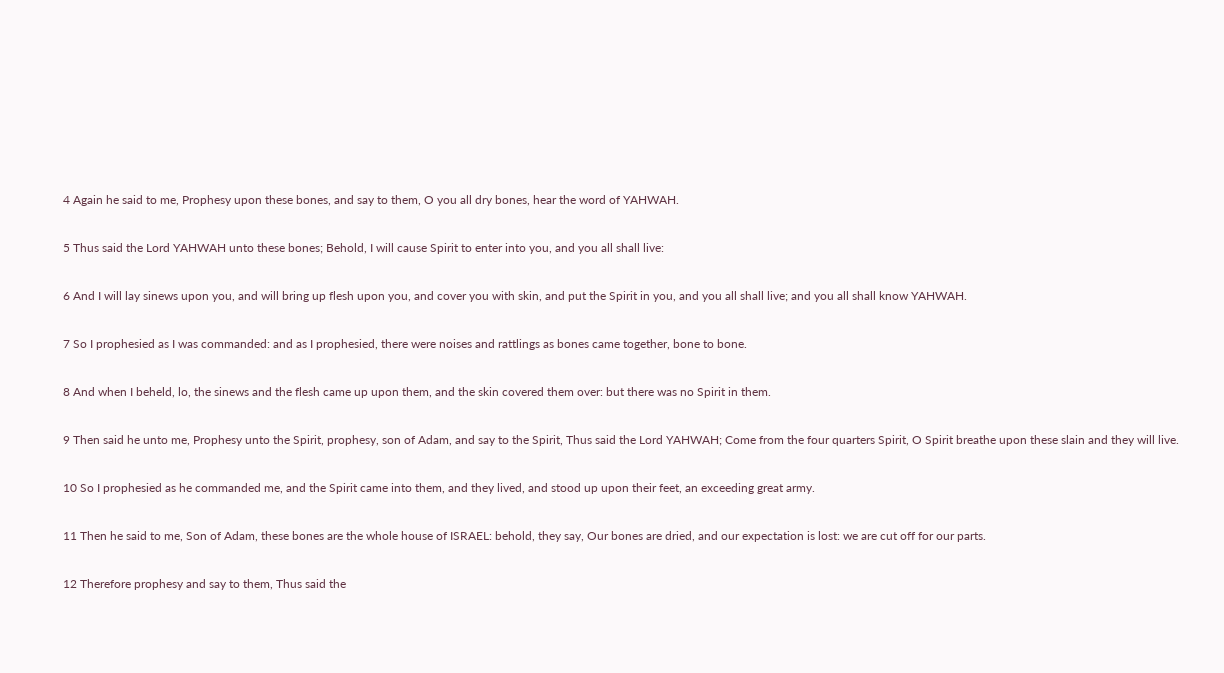4 Again he said to me, Prophesy upon these bones, and say to them, O you all dry bones, hear the word of YAHWAH.

5 Thus said the Lord YAHWAH unto these bones; Behold, I will cause Spirit to enter into you, and you all shall live:

6 And I will lay sinews upon you, and will bring up flesh upon you, and cover you with skin, and put the Spirit in you, and you all shall live; and you all shall know YAHWAH.

7 So I prophesied as I was commanded: and as I prophesied, there were noises and rattlings as bones came together, bone to bone.

8 And when I beheld, lo, the sinews and the flesh came up upon them, and the skin covered them over: but there was no Spirit in them.

9 Then said he unto me, Prophesy unto the Spirit, prophesy, son of Adam, and say to the Spirit, Thus said the Lord YAHWAH; Come from the four quarters Spirit, O Spirit breathe upon these slain and they will live.

10 So I prophesied as he commanded me, and the Spirit came into them, and they lived, and stood up upon their feet, an exceeding great army.

11 Then he said to me, Son of Adam, these bones are the whole house of ISRAEL: behold, they say, Our bones are dried, and our expectation is lost: we are cut off for our parts.

12 Therefore prophesy and say to them, Thus said the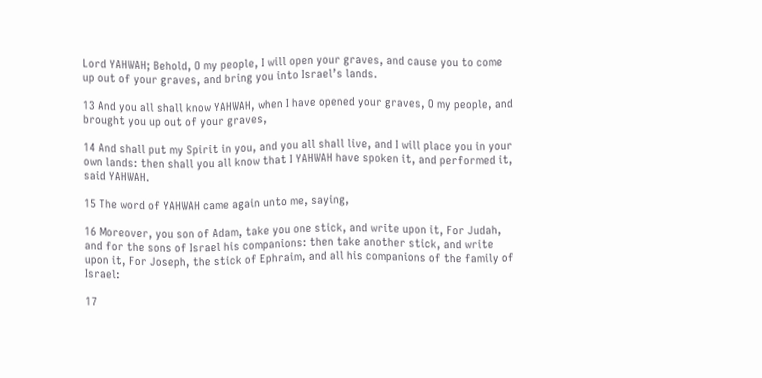Lord YAHWAH; Behold, O my people, I will open your graves, and cause you to come up out of your graves, and bring you into Israel’s lands.

13 And you all shall know YAHWAH, when I have opened your graves, O my people, and brought you up out of your graves,

14 And shall put my Spirit in you, and you all shall live, and I will place you in your own lands: then shall you all know that I YAHWAH have spoken it, and performed it, said YAHWAH.

15 The word of YAHWAH came again unto me, saying,

16 Moreover, you son of Adam, take you one stick, and write upon it, For Judah, and for the sons of Israel his companions: then take another stick, and write upon it, For Joseph, the stick of Ephraim, and all his companions of the family of Israel:

17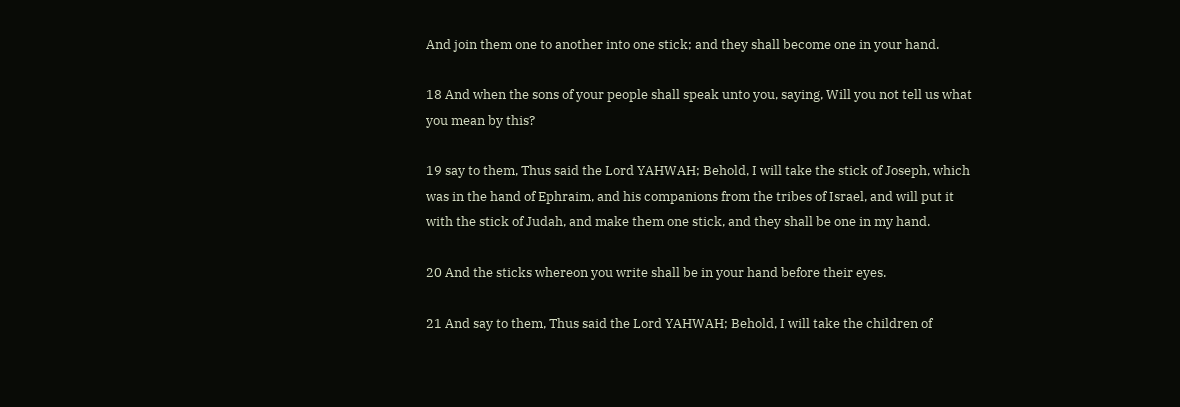And join them one to another into one stick; and they shall become one in your hand.

18 And when the sons of your people shall speak unto you, saying, Will you not tell us what you mean by this?

19 say to them, Thus said the Lord YAHWAH; Behold, I will take the stick of Joseph, which was in the hand of Ephraim, and his companions from the tribes of Israel, and will put it with the stick of Judah, and make them one stick, and they shall be one in my hand.

20 And the sticks whereon you write shall be in your hand before their eyes.

21 And say to them, Thus said the Lord YAHWAH; Behold, I will take the children of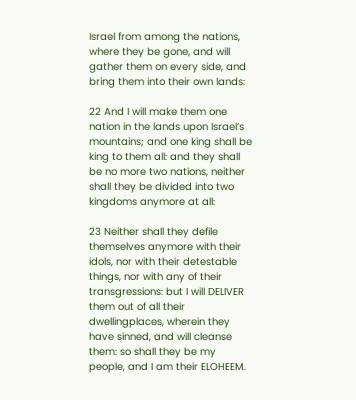Israel from among the nations, where they be gone, and will gather them on every side, and bring them into their own lands:

22 And I will make them one nation in the lands upon Israel’s mountains; and one king shall be king to them all: and they shall be no more two nations, neither shall they be divided into two kingdoms anymore at all:

23 Neither shall they defile themselves anymore with their idols, nor with their detestable things, nor with any of their transgressions: but I will DELIVER them out of all their dwellingplaces, wherein they have sinned, and will cleanse them: so shall they be my people, and I am their ELOHEEM.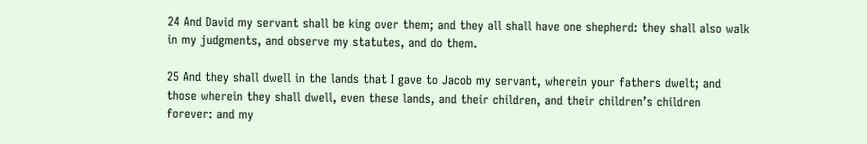24 And David my servant shall be king over them; and they all shall have one shepherd: they shall also walk in my judgments, and observe my statutes, and do them.

25 And they shall dwell in the lands that I gave to Jacob my servant, wherein your fathers dwelt; and those wherein they shall dwell, even these lands, and their children, and their children’s children forever: and my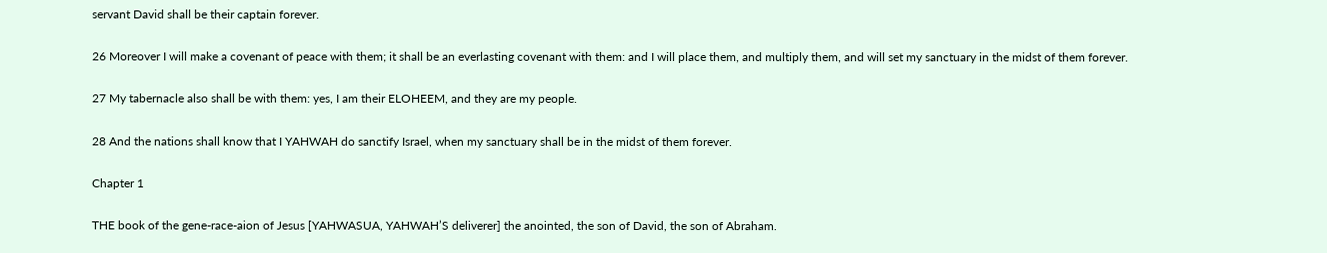servant David shall be their captain forever.

26 Moreover I will make a covenant of peace with them; it shall be an everlasting covenant with them: and I will place them, and multiply them, and will set my sanctuary in the midst of them forever.

27 My tabernacle also shall be with them: yes, I am their ELOHEEM, and they are my people.

28 And the nations shall know that I YAHWAH do sanctify Israel, when my sanctuary shall be in the midst of them forever.

Chapter 1

THE book of the gene-race-aion of Jesus [YAHWASUA, YAHWAH’S deliverer] the anointed, the son of David, the son of Abraham.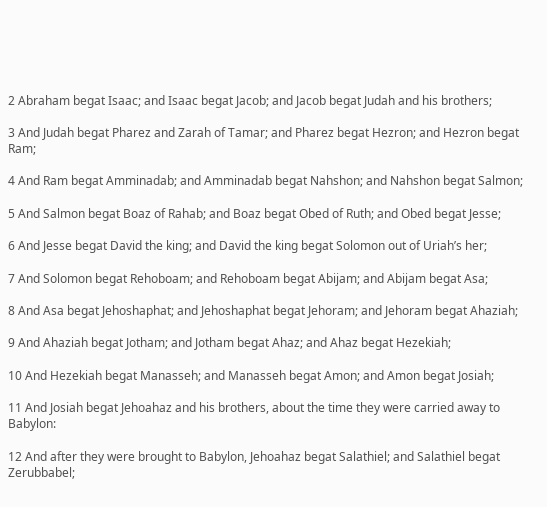2 Abraham begat Isaac; and Isaac begat Jacob; and Jacob begat Judah and his brothers;

3 And Judah begat Pharez and Zarah of Tamar; and Pharez begat Hezron; and Hezron begat Ram;

4 And Ram begat Amminadab; and Amminadab begat Nahshon; and Nahshon begat Salmon;

5 And Salmon begat Boaz of Rahab; and Boaz begat Obed of Ruth; and Obed begat Jesse;

6 And Jesse begat David the king; and David the king begat Solomon out of Uriah’s her;

7 And Solomon begat Rehoboam; and Rehoboam begat Abijam; and Abijam begat Asa;

8 And Asa begat Jehoshaphat; and Jehoshaphat begat Jehoram; and Jehoram begat Ahaziah;

9 And Ahaziah begat Jotham; and Jotham begat Ahaz; and Ahaz begat Hezekiah;

10 And Hezekiah begat Manasseh; and Manasseh begat Amon; and Amon begat Josiah;

11 And Josiah begat Jehoahaz and his brothers, about the time they were carried away to Babylon:

12 And after they were brought to Babylon, Jehoahaz begat Salathiel; and Salathiel begat Zerubbabel;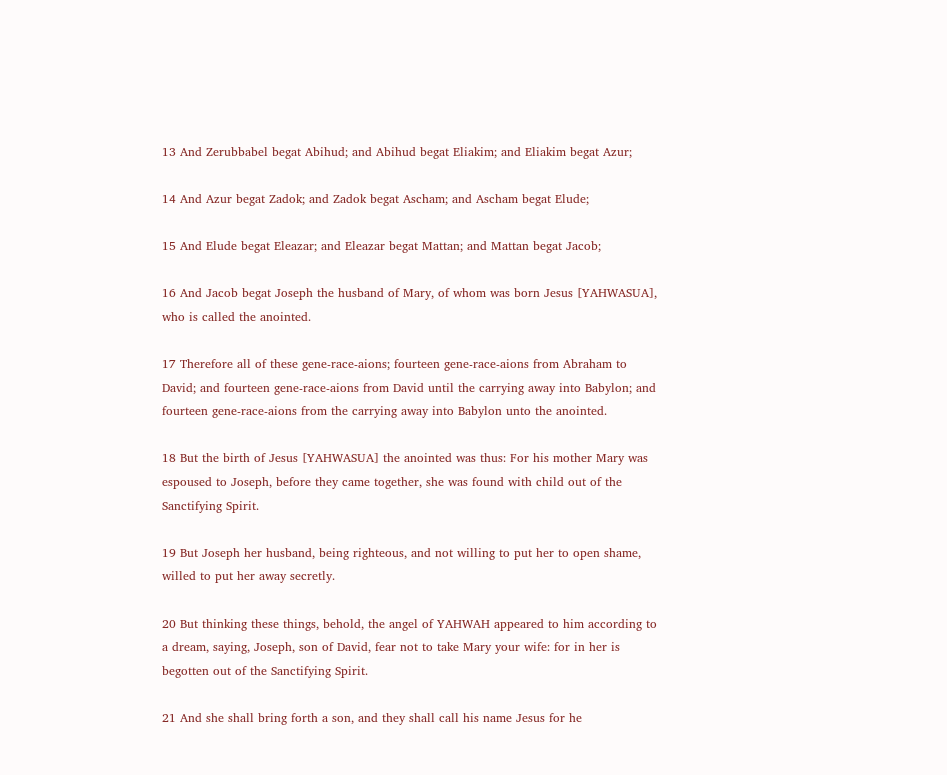13 And Zerubbabel begat Abihud; and Abihud begat Eliakim; and Eliakim begat Azur;

14 And Azur begat Zadok; and Zadok begat Ascham; and Ascham begat Elude;

15 And Elude begat Eleazar; and Eleazar begat Mattan; and Mattan begat Jacob;

16 And Jacob begat Joseph the husband of Mary, of whom was born Jesus [YAHWASUA], who is called the anointed.

17 Therefore all of these gene-race-aions; fourteen gene-race-aions from Abraham to David; and fourteen gene-race-aions from David until the carrying away into Babylon; and fourteen gene-race-aions from the carrying away into Babylon unto the anointed.

18 But the birth of Jesus [YAHWASUA] the anointed was thus: For his mother Mary was espoused to Joseph, before they came together, she was found with child out of the Sanctifying Spirit.

19 But Joseph her husband, being righteous, and not willing to put her to open shame, willed to put her away secretly.

20 But thinking these things, behold, the angel of YAHWAH appeared to him according to a dream, saying, Joseph, son of David, fear not to take Mary your wife: for in her is begotten out of the Sanctifying Spirit.

21 And she shall bring forth a son, and they shall call his name Jesus for he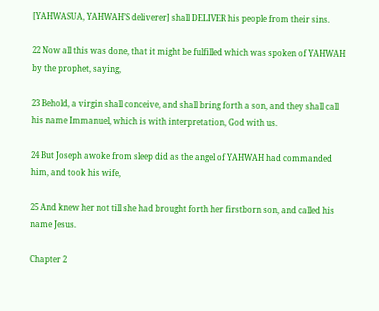[YAHWASUA, YAHWAH’S deliverer] shall DELIVER his people from their sins.

22 Now all this was done, that it might be fulfilled which was spoken of YAHWAH by the prophet, saying,

23 Behold, a virgin shall conceive, and shall bring forth a son, and they shall call his name Immanuel, which is with interpretation, God with us.

24 But Joseph awoke from sleep did as the angel of YAHWAH had commanded him, and took his wife,

25 And knew her not till she had brought forth her firstborn son, and called his name Jesus.

Chapter 2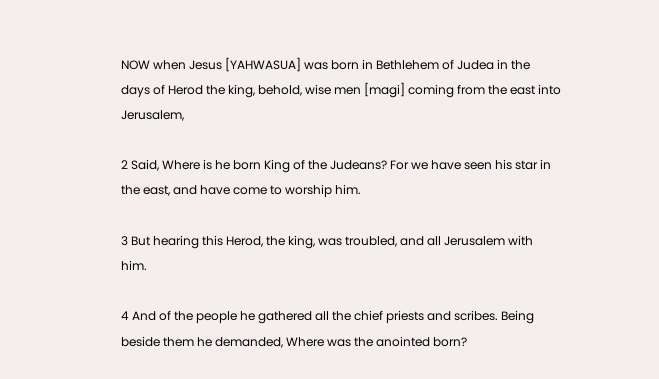NOW when Jesus [YAHWASUA] was born in Bethlehem of Judea in the days of Herod the king, behold, wise men [magi] coming from the east into Jerusalem,

2 Said, Where is he born King of the Judeans? For we have seen his star in the east, and have come to worship him.

3 But hearing this Herod, the king, was troubled, and all Jerusalem with him.

4 And of the people he gathered all the chief priests and scribes. Being beside them he demanded, Where was the anointed born?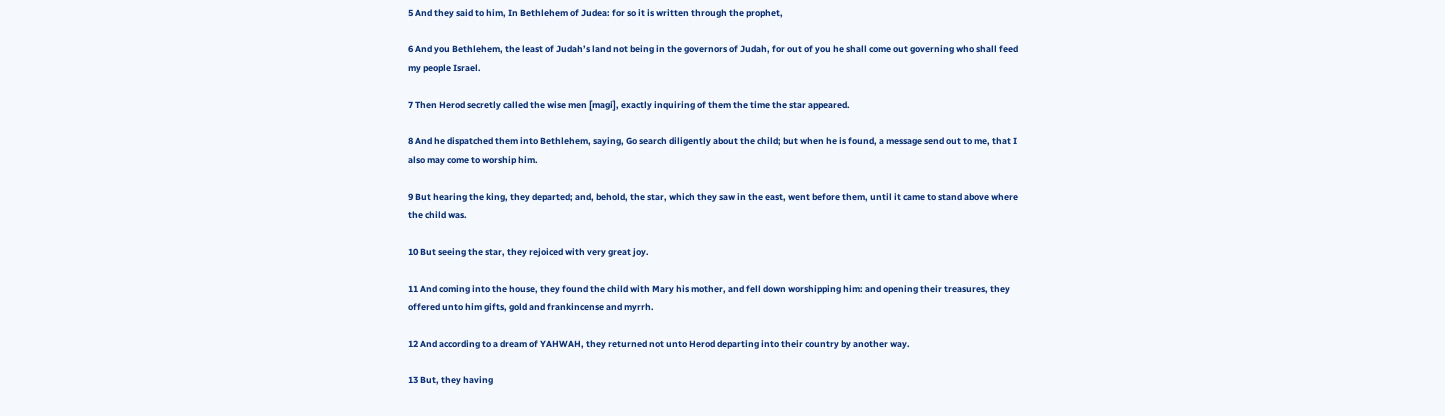5 And they said to him, In Bethlehem of Judea: for so it is written through the prophet,

6 And you Bethlehem, the least of Judah’s land not being in the governors of Judah, for out of you he shall come out governing who shall feed my people Israel.

7 Then Herod secretly called the wise men [magi], exactly inquiring of them the time the star appeared.

8 And he dispatched them into Bethlehem, saying, Go search diligently about the child; but when he is found, a message send out to me, that I also may come to worship him.

9 But hearing the king, they departed; and, behold, the star, which they saw in the east, went before them, until it came to stand above where the child was.

10 But seeing the star, they rejoiced with very great joy.

11 And coming into the house, they found the child with Mary his mother, and fell down worshipping him: and opening their treasures, they offered unto him gifts, gold and frankincense and myrrh.

12 And according to a dream of YAHWAH, they returned not unto Herod departing into their country by another way.

13 But, they having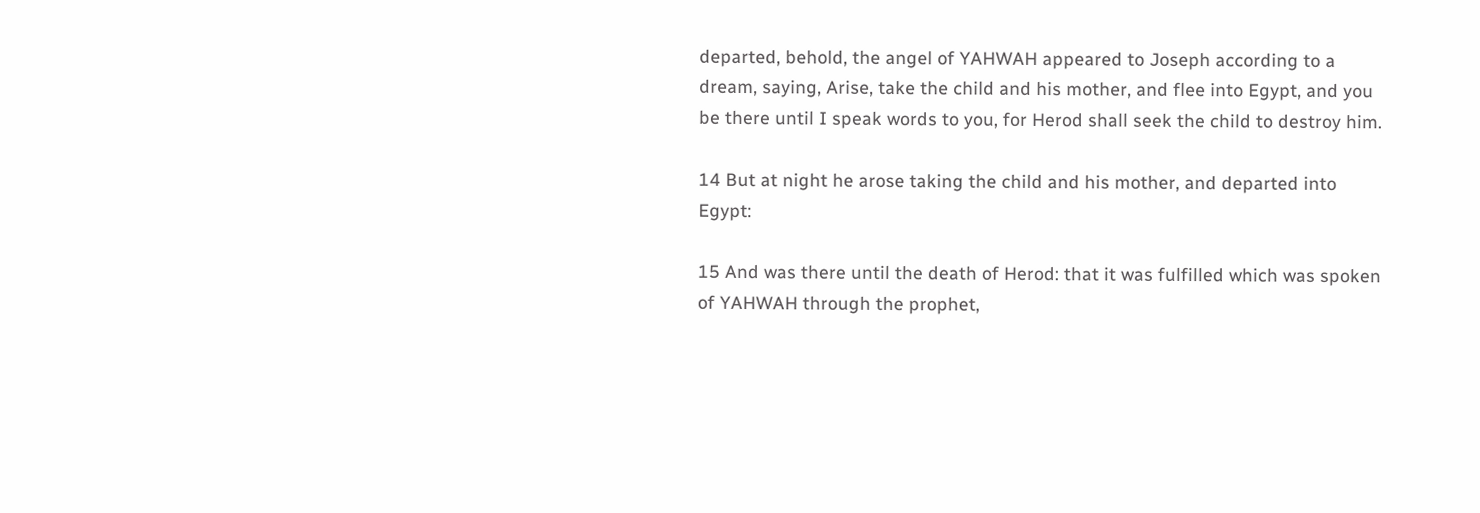departed, behold, the angel of YAHWAH appeared to Joseph according to a dream, saying, Arise, take the child and his mother, and flee into Egypt, and you be there until I speak words to you, for Herod shall seek the child to destroy him.

14 But at night he arose taking the child and his mother, and departed into Egypt:

15 And was there until the death of Herod: that it was fulfilled which was spoken of YAHWAH through the prophet,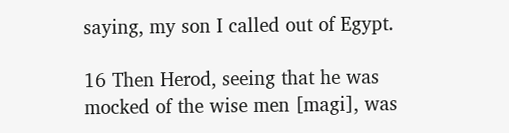saying, my son I called out of Egypt.

16 Then Herod, seeing that he was mocked of the wise men [magi], was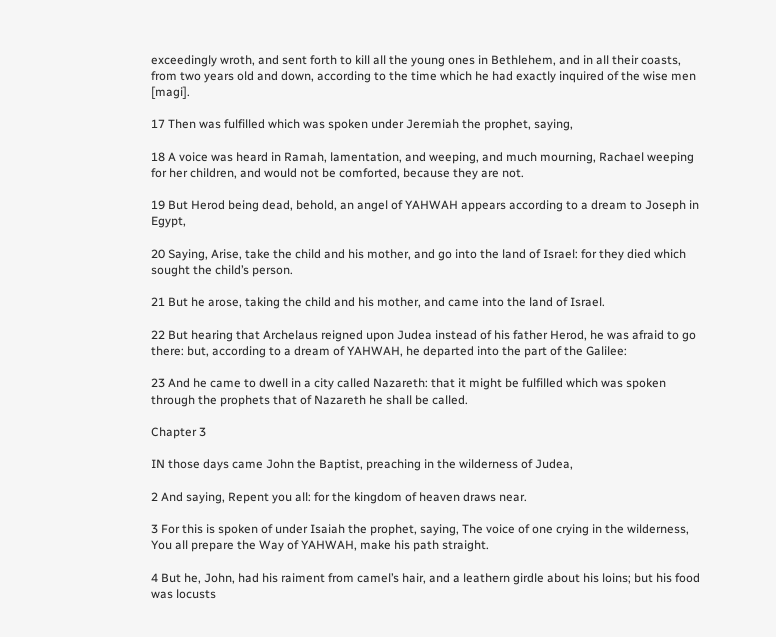exceedingly wroth, and sent forth to kill all the young ones in Bethlehem, and in all their coasts, from two years old and down, according to the time which he had exactly inquired of the wise men [magi].

17 Then was fulfilled which was spoken under Jeremiah the prophet, saying,

18 A voice was heard in Ramah, lamentation, and weeping, and much mourning, Rachael weeping for her children, and would not be comforted, because they are not.

19 But Herod being dead, behold, an angel of YAHWAH appears according to a dream to Joseph in Egypt,

20 Saying, Arise, take the child and his mother, and go into the land of Israel: for they died which sought the child’s person.

21 But he arose, taking the child and his mother, and came into the land of Israel.

22 But hearing that Archelaus reigned upon Judea instead of his father Herod, he was afraid to go there: but, according to a dream of YAHWAH, he departed into the part of the Galilee:

23 And he came to dwell in a city called Nazareth: that it might be fulfilled which was spoken through the prophets that of Nazareth he shall be called.

Chapter 3

IN those days came John the Baptist, preaching in the wilderness of Judea,

2 And saying, Repent you all: for the kingdom of heaven draws near.

3 For this is spoken of under Isaiah the prophet, saying, The voice of one crying in the wilderness, You all prepare the Way of YAHWAH, make his path straight.

4 But he, John, had his raiment from camel’s hair, and a leathern girdle about his loins; but his food was locusts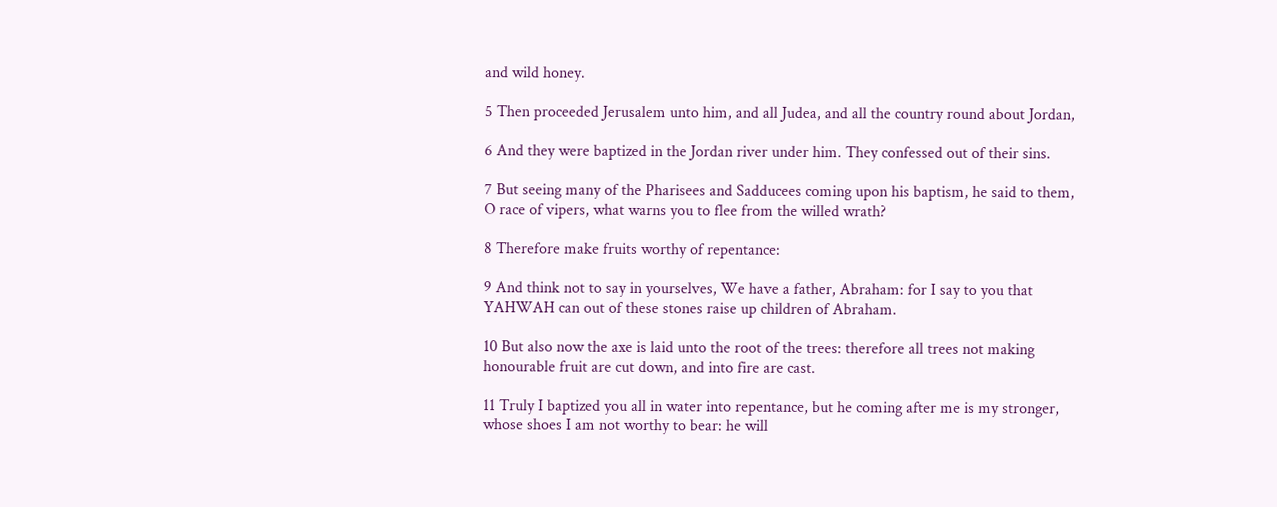and wild honey.

5 Then proceeded Jerusalem unto him, and all Judea, and all the country round about Jordan,

6 And they were baptized in the Jordan river under him. They confessed out of their sins.

7 But seeing many of the Pharisees and Sadducees coming upon his baptism, he said to them, O race of vipers, what warns you to flee from the willed wrath?

8 Therefore make fruits worthy of repentance:

9 And think not to say in yourselves, We have a father, Abraham: for I say to you that YAHWAH can out of these stones raise up children of Abraham.

10 But also now the axe is laid unto the root of the trees: therefore all trees not making honourable fruit are cut down, and into fire are cast.

11 Truly I baptized you all in water into repentance, but he coming after me is my stronger, whose shoes I am not worthy to bear: he will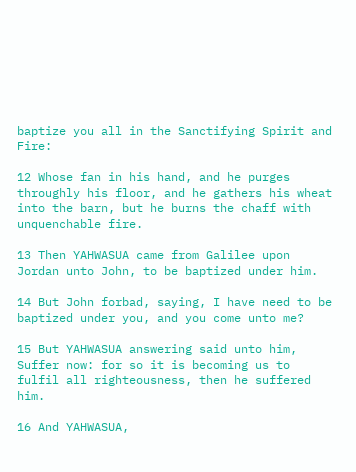baptize you all in the Sanctifying Spirit and Fire:

12 Whose fan in his hand, and he purges throughly his floor, and he gathers his wheat into the barn, but he burns the chaff with unquenchable fire.

13 Then YAHWASUA came from Galilee upon Jordan unto John, to be baptized under him.

14 But John forbad, saying, I have need to be baptized under you, and you come unto me?

15 But YAHWASUA answering said unto him, Suffer now: for so it is becoming us to fulfil all righteousness, then he suffered him.

16 And YAHWASUA,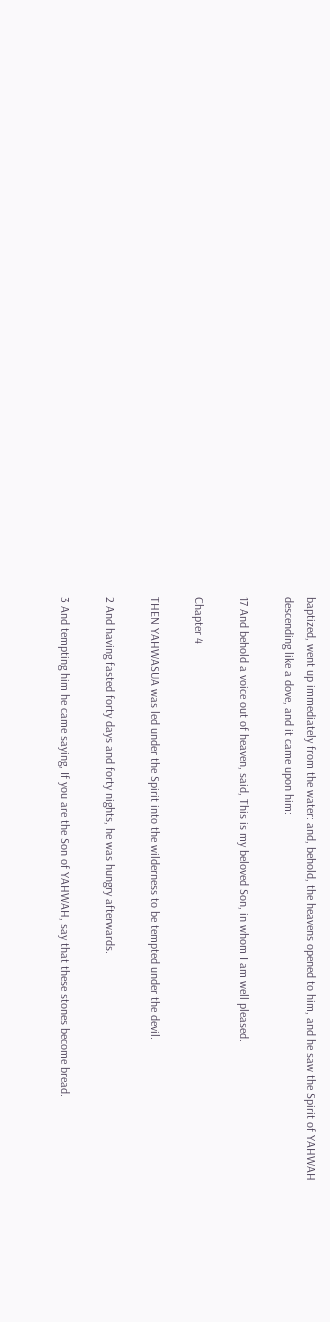baptized, went up immediately from the water: and, behold, the heavens opened to him, and he saw the Spirit of YAHWAH descending like a dove, and it came upon him:

17 And behold a voice out of heaven, said, This is my beloved Son, in whom I am well pleased.

Chapter 4

THEN YAHWASUA was led under the Spirit into the wilderness to be tempted under the devil.

2 And having fasted forty days and forty nights, he was hungry afterwards.

3 And tempting him he came saying, If you are the Son of YAHWAH, say that these stones become bread.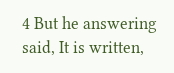4 But he answering said, It is written,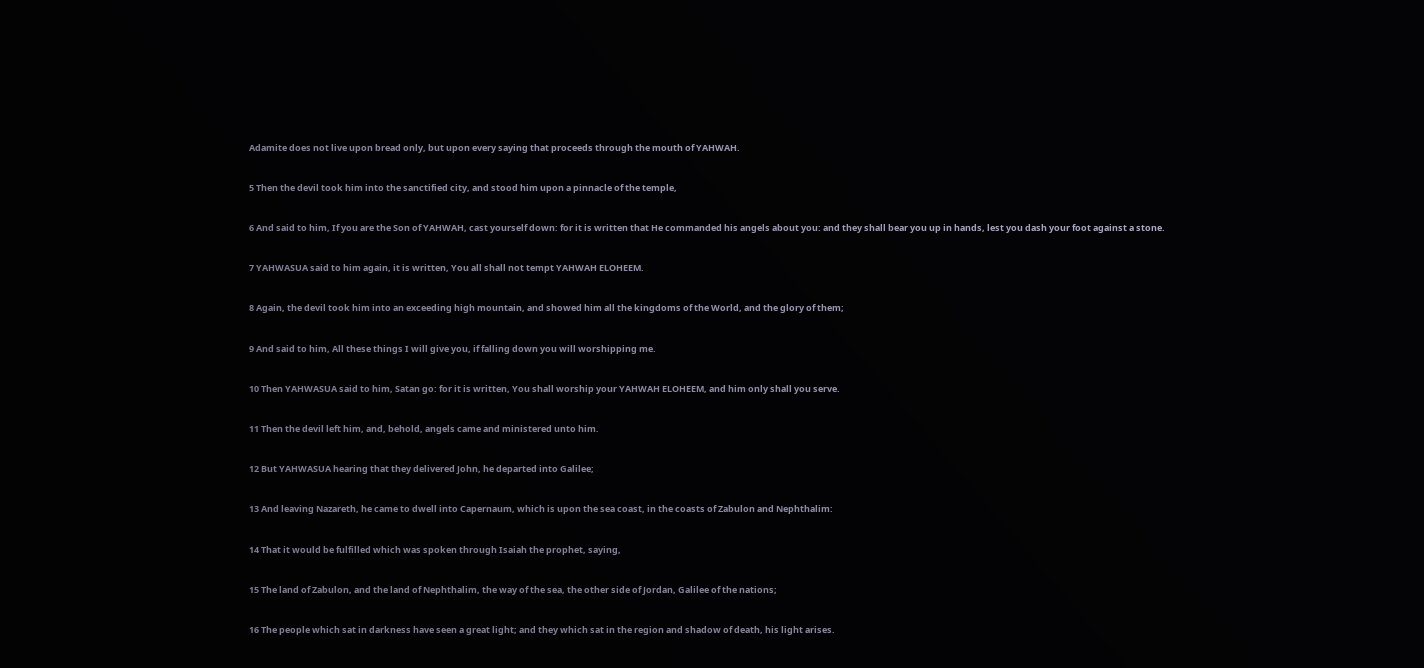Adamite does not live upon bread only, but upon every saying that proceeds through the mouth of YAHWAH.

5 Then the devil took him into the sanctified city, and stood him upon a pinnacle of the temple,

6 And said to him, If you are the Son of YAHWAH, cast yourself down: for it is written that He commanded his angels about you: and they shall bear you up in hands, lest you dash your foot against a stone.

7 YAHWASUA said to him again, it is written, You all shall not tempt YAHWAH ELOHEEM.

8 Again, the devil took him into an exceeding high mountain, and showed him all the kingdoms of the World, and the glory of them;

9 And said to him, All these things I will give you, if falling down you will worshipping me.

10 Then YAHWASUA said to him, Satan go: for it is written, You shall worship your YAHWAH ELOHEEM, and him only shall you serve.

11 Then the devil left him, and, behold, angels came and ministered unto him.

12 But YAHWASUA hearing that they delivered John, he departed into Galilee;

13 And leaving Nazareth, he came to dwell into Capernaum, which is upon the sea coast, in the coasts of Zabulon and Nephthalim:

14 That it would be fulfilled which was spoken through Isaiah the prophet, saying,

15 The land of Zabulon, and the land of Nephthalim, the way of the sea, the other side of Jordan, Galilee of the nations;

16 The people which sat in darkness have seen a great light; and they which sat in the region and shadow of death, his light arises.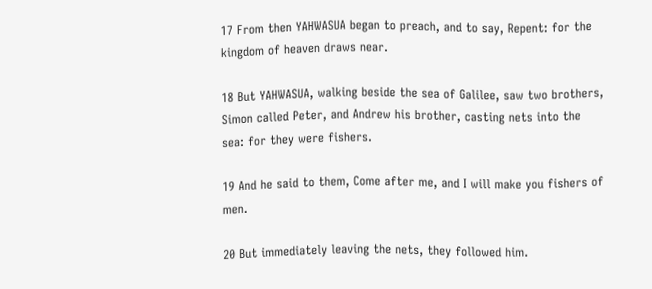17 From then YAHWASUA began to preach, and to say, Repent: for the kingdom of heaven draws near.

18 But YAHWASUA, walking beside the sea of Galilee, saw two brothers, Simon called Peter, and Andrew his brother, casting nets into the sea: for they were fishers.

19 And he said to them, Come after me, and I will make you fishers of men.

20 But immediately leaving the nets, they followed him.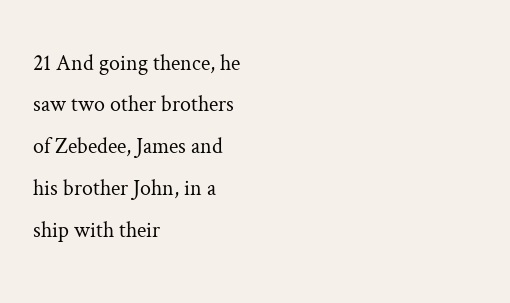21 And going thence, he saw two other brothers of Zebedee, James and his brother John, in a ship with their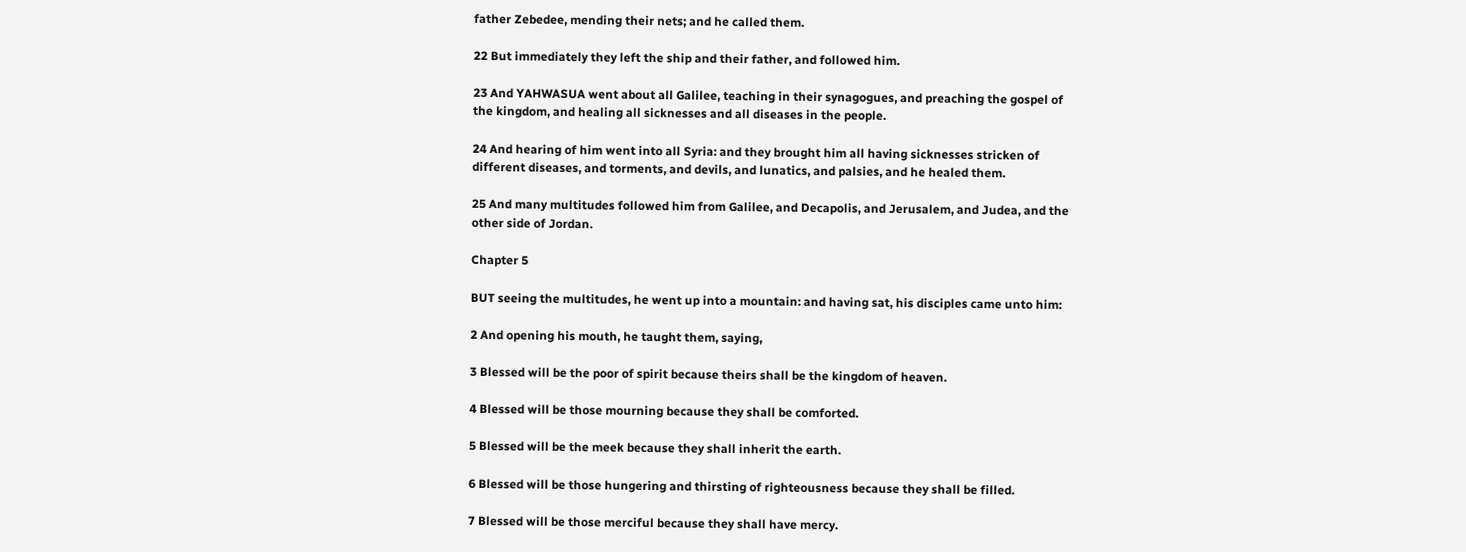father Zebedee, mending their nets; and he called them.

22 But immediately they left the ship and their father, and followed him.

23 And YAHWASUA went about all Galilee, teaching in their synagogues, and preaching the gospel of the kingdom, and healing all sicknesses and all diseases in the people.

24 And hearing of him went into all Syria: and they brought him all having sicknesses stricken of different diseases, and torments, and devils, and lunatics, and palsies, and he healed them.

25 And many multitudes followed him from Galilee, and Decapolis, and Jerusalem, and Judea, and the other side of Jordan.

Chapter 5

BUT seeing the multitudes, he went up into a mountain: and having sat, his disciples came unto him:

2 And opening his mouth, he taught them, saying,

3 Blessed will be the poor of spirit because theirs shall be the kingdom of heaven.

4 Blessed will be those mourning because they shall be comforted.

5 Blessed will be the meek because they shall inherit the earth.

6 Blessed will be those hungering and thirsting of righteousness because they shall be filled.

7 Blessed will be those merciful because they shall have mercy.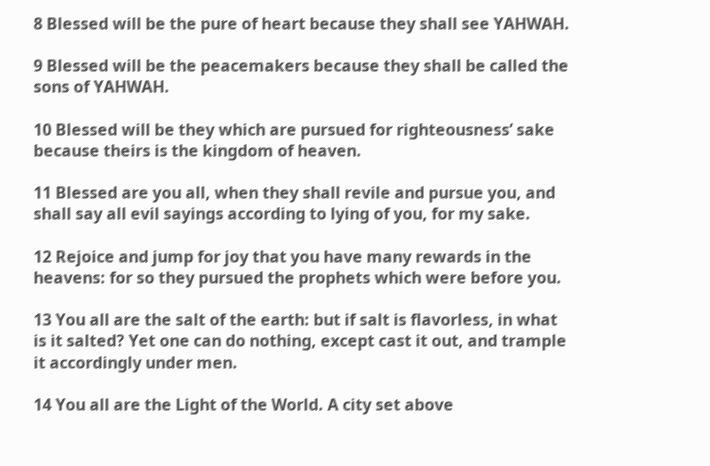8 Blessed will be the pure of heart because they shall see YAHWAH.

9 Blessed will be the peacemakers because they shall be called the sons of YAHWAH.

10 Blessed will be they which are pursued for righteousness’ sake because theirs is the kingdom of heaven.

11 Blessed are you all, when they shall revile and pursue you, and shall say all evil sayings according to lying of you, for my sake.

12 Rejoice and jump for joy that you have many rewards in the heavens: for so they pursued the prophets which were before you.

13 You all are the salt of the earth: but if salt is flavorless, in what is it salted? Yet one can do nothing, except cast it out, and trample it accordingly under men.

14 You all are the Light of the World. A city set above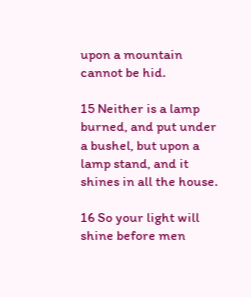upon a mountain cannot be hid.

15 Neither is a lamp burned, and put under a bushel, but upon a lamp stand, and it shines in all the house.

16 So your light will shine before men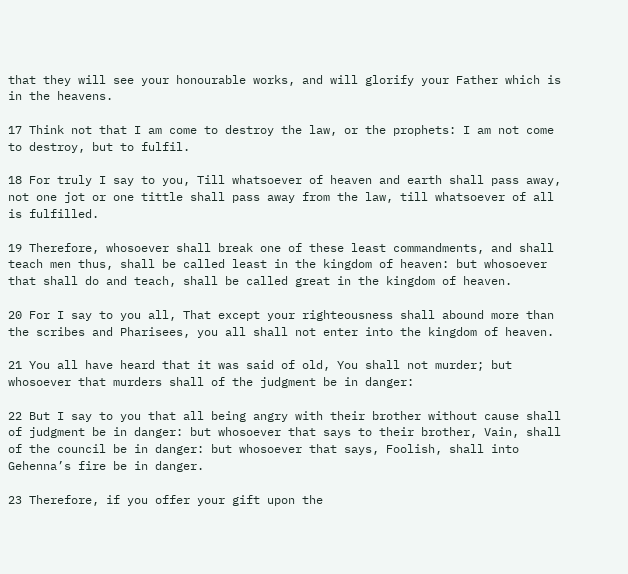that they will see your honourable works, and will glorify your Father which is in the heavens.

17 Think not that I am come to destroy the law, or the prophets: I am not come to destroy, but to fulfil.

18 For truly I say to you, Till whatsoever of heaven and earth shall pass away, not one jot or one tittle shall pass away from the law, till whatsoever of all is fulfilled.

19 Therefore, whosoever shall break one of these least commandments, and shall teach men thus, shall be called least in the kingdom of heaven: but whosoever that shall do and teach, shall be called great in the kingdom of heaven.

20 For I say to you all, That except your righteousness shall abound more than the scribes and Pharisees, you all shall not enter into the kingdom of heaven.

21 You all have heard that it was said of old, You shall not murder; but whosoever that murders shall of the judgment be in danger:

22 But I say to you that all being angry with their brother without cause shall of judgment be in danger: but whosoever that says to their brother, Vain, shall of the council be in danger: but whosoever that says, Foolish, shall into Gehenna’s fire be in danger.

23 Therefore, if you offer your gift upon the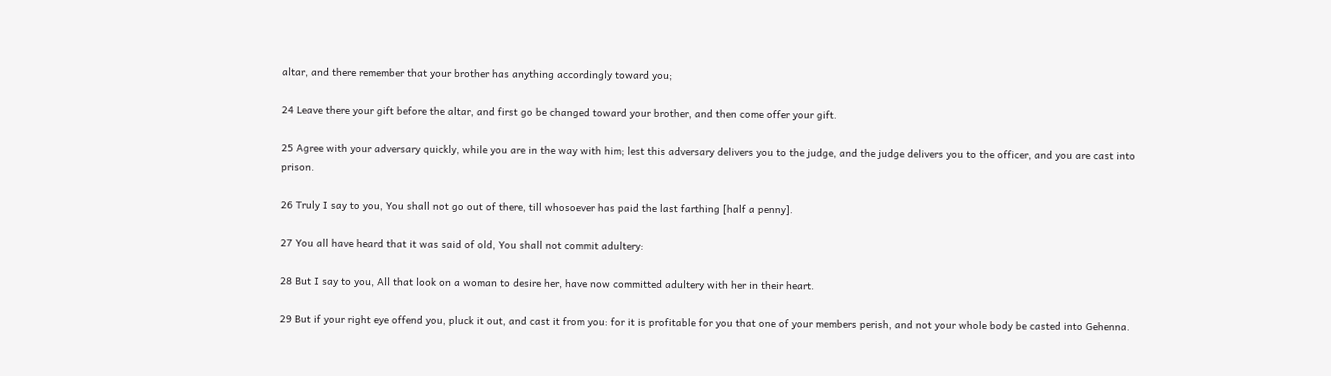altar, and there remember that your brother has anything accordingly toward you;

24 Leave there your gift before the altar, and first go be changed toward your brother, and then come offer your gift.

25 Agree with your adversary quickly, while you are in the way with him; lest this adversary delivers you to the judge, and the judge delivers you to the officer, and you are cast into prison.

26 Truly I say to you, You shall not go out of there, till whosoever has paid the last farthing [half a penny].

27 You all have heard that it was said of old, You shall not commit adultery:

28 But I say to you, All that look on a woman to desire her, have now committed adultery with her in their heart.

29 But if your right eye offend you, pluck it out, and cast it from you: for it is profitable for you that one of your members perish, and not your whole body be casted into Gehenna.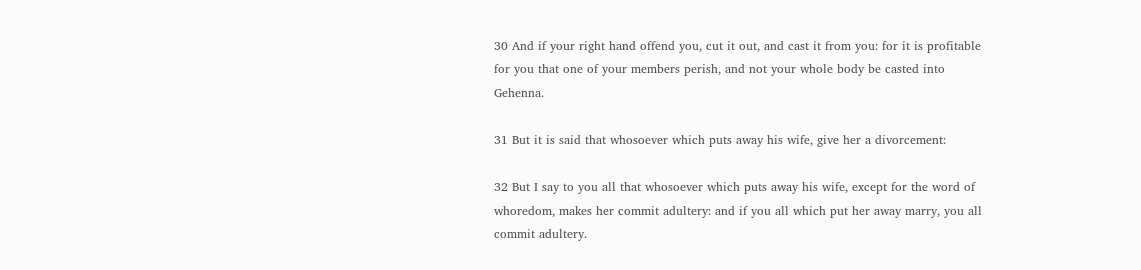30 And if your right hand offend you, cut it out, and cast it from you: for it is profitable for you that one of your members perish, and not your whole body be casted into Gehenna.

31 But it is said that whosoever which puts away his wife, give her a divorcement:

32 But I say to you all that whosoever which puts away his wife, except for the word of whoredom, makes her commit adultery: and if you all which put her away marry, you all commit adultery.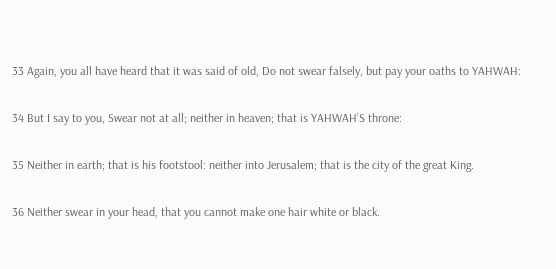33 Again, you all have heard that it was said of old, Do not swear falsely, but pay your oaths to YAHWAH:

34 But I say to you, Swear not at all; neither in heaven; that is YAHWAH’S throne:

35 Neither in earth; that is his footstool: neither into Jerusalem; that is the city of the great King.

36 Neither swear in your head, that you cannot make one hair white or black.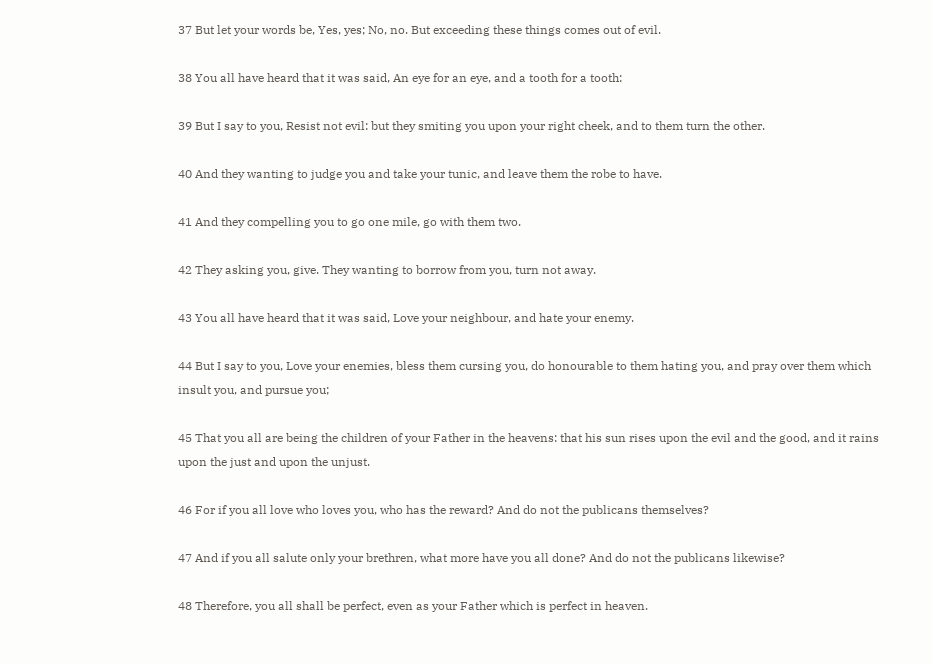37 But let your words be, Yes, yes; No, no. But exceeding these things comes out of evil.

38 You all have heard that it was said, An eye for an eye, and a tooth for a tooth:

39 But I say to you, Resist not evil: but they smiting you upon your right cheek, and to them turn the other.

40 And they wanting to judge you and take your tunic, and leave them the robe to have.

41 And they compelling you to go one mile, go with them two.

42 They asking you, give. They wanting to borrow from you, turn not away.

43 You all have heard that it was said, Love your neighbour, and hate your enemy.

44 But I say to you, Love your enemies, bless them cursing you, do honourable to them hating you, and pray over them which insult you, and pursue you;

45 That you all are being the children of your Father in the heavens: that his sun rises upon the evil and the good, and it rains upon the just and upon the unjust.

46 For if you all love who loves you, who has the reward? And do not the publicans themselves?

47 And if you all salute only your brethren, what more have you all done? And do not the publicans likewise?

48 Therefore, you all shall be perfect, even as your Father which is perfect in heaven.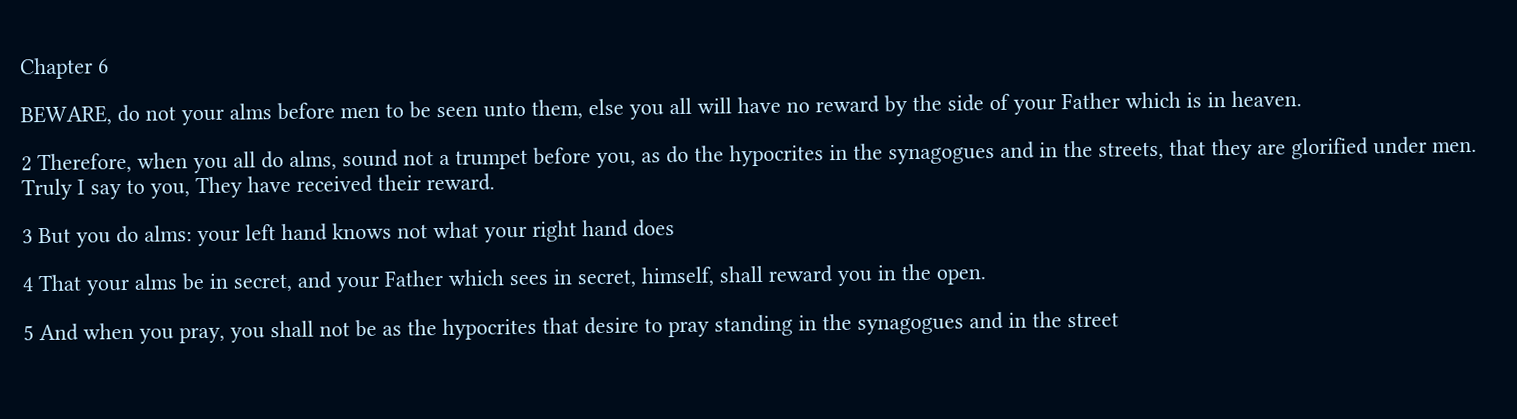Chapter 6

BEWARE, do not your alms before men to be seen unto them, else you all will have no reward by the side of your Father which is in heaven.

2 Therefore, when you all do alms, sound not a trumpet before you, as do the hypocrites in the synagogues and in the streets, that they are glorified under men. Truly I say to you, They have received their reward.

3 But you do alms: your left hand knows not what your right hand does

4 That your alms be in secret, and your Father which sees in secret, himself, shall reward you in the open.

5 And when you pray, you shall not be as the hypocrites that desire to pray standing in the synagogues and in the street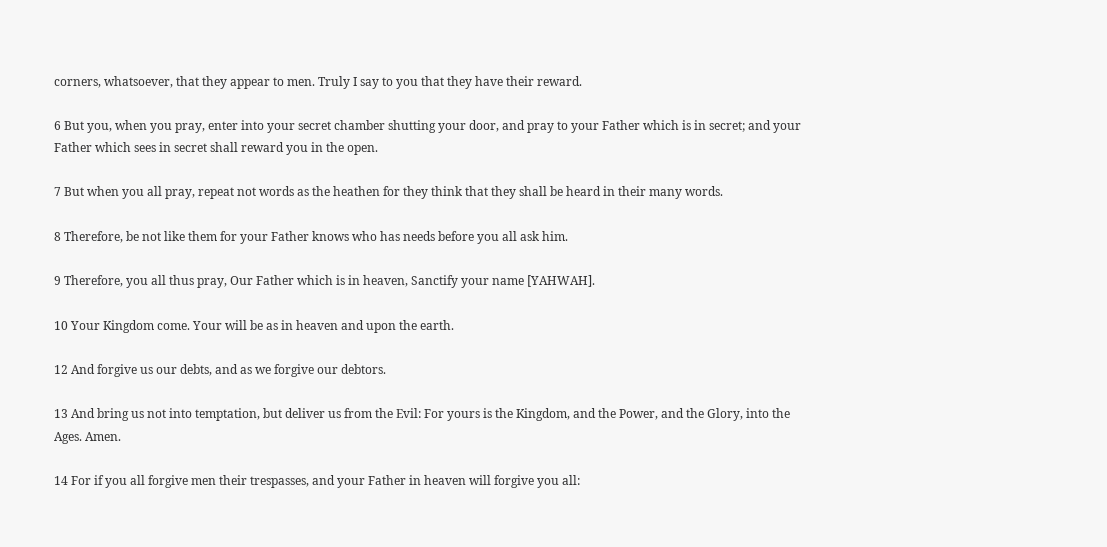corners, whatsoever, that they appear to men. Truly I say to you that they have their reward.

6 But you, when you pray, enter into your secret chamber shutting your door, and pray to your Father which is in secret; and your Father which sees in secret shall reward you in the open.

7 But when you all pray, repeat not words as the heathen for they think that they shall be heard in their many words.

8 Therefore, be not like them for your Father knows who has needs before you all ask him.

9 Therefore, you all thus pray, Our Father which is in heaven, Sanctify your name [YAHWAH].

10 Your Kingdom come. Your will be as in heaven and upon the earth.

12 And forgive us our debts, and as we forgive our debtors.

13 And bring us not into temptation, but deliver us from the Evil: For yours is the Kingdom, and the Power, and the Glory, into the Ages. Amen.

14 For if you all forgive men their trespasses, and your Father in heaven will forgive you all: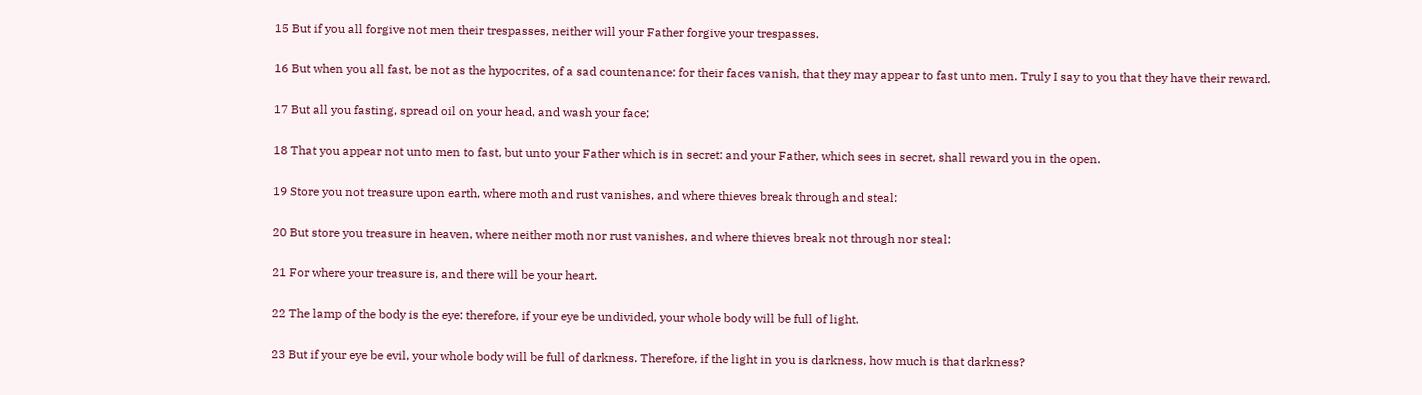15 But if you all forgive not men their trespasses, neither will your Father forgive your trespasses.

16 But when you all fast, be not as the hypocrites, of a sad countenance: for their faces vanish, that they may appear to fast unto men. Truly I say to you that they have their reward.

17 But all you fasting, spread oil on your head, and wash your face;

18 That you appear not unto men to fast, but unto your Father which is in secret: and your Father, which sees in secret, shall reward you in the open.

19 Store you not treasure upon earth, where moth and rust vanishes, and where thieves break through and steal:

20 But store you treasure in heaven, where neither moth nor rust vanishes, and where thieves break not through nor steal:

21 For where your treasure is, and there will be your heart.

22 The lamp of the body is the eye: therefore, if your eye be undivided, your whole body will be full of light.

23 But if your eye be evil, your whole body will be full of darkness. Therefore, if the light in you is darkness, how much is that darkness?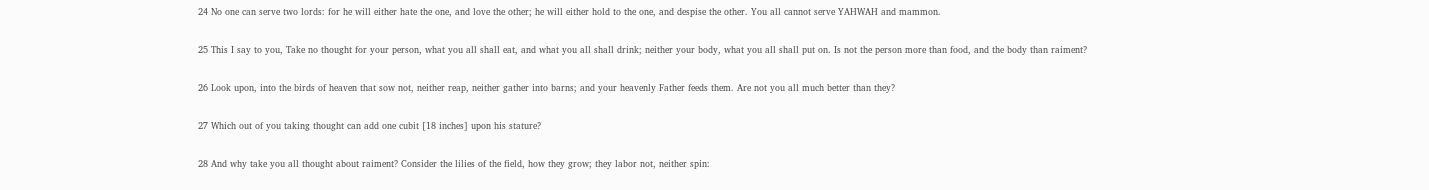24 No one can serve two lords: for he will either hate the one, and love the other; he will either hold to the one, and despise the other. You all cannot serve YAHWAH and mammon.

25 This I say to you, Take no thought for your person, what you all shall eat, and what you all shall drink; neither your body, what you all shall put on. Is not the person more than food, and the body than raiment?

26 Look upon, into the birds of heaven that sow not, neither reap, neither gather into barns; and your heavenly Father feeds them. Are not you all much better than they?

27 Which out of you taking thought can add one cubit [18 inches] upon his stature?

28 And why take you all thought about raiment? Consider the lilies of the field, how they grow; they labor not, neither spin: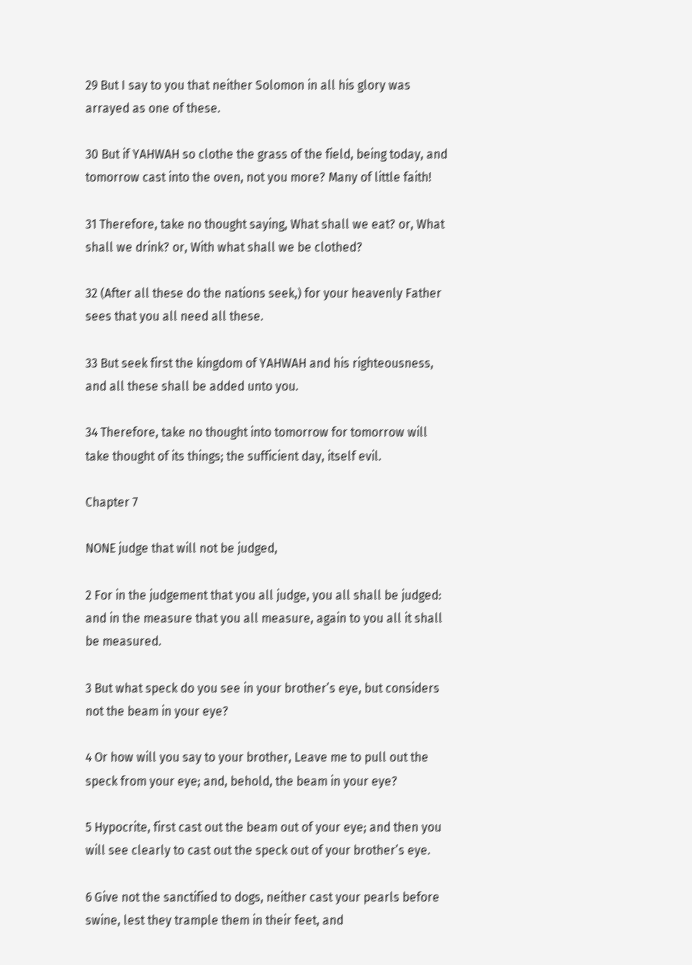29 But I say to you that neither Solomon in all his glory was arrayed as one of these.

30 But if YAHWAH so clothe the grass of the field, being today, and tomorrow cast into the oven, not you more? Many of little faith!

31 Therefore, take no thought saying, What shall we eat? or, What shall we drink? or, With what shall we be clothed?

32 (After all these do the nations seek,) for your heavenly Father sees that you all need all these.

33 But seek first the kingdom of YAHWAH and his righteousness, and all these shall be added unto you.

34 Therefore, take no thought into tomorrow for tomorrow will take thought of its things; the sufficient day, itself evil.

Chapter 7

NONE judge that will not be judged,

2 For in the judgement that you all judge, you all shall be judged: and in the measure that you all measure, again to you all it shall be measured.

3 But what speck do you see in your brother’s eye, but considers not the beam in your eye?

4 Or how will you say to your brother, Leave me to pull out the speck from your eye; and, behold, the beam in your eye?

5 Hypocrite, first cast out the beam out of your eye; and then you will see clearly to cast out the speck out of your brother’s eye.

6 Give not the sanctified to dogs, neither cast your pearls before swine, lest they trample them in their feet, and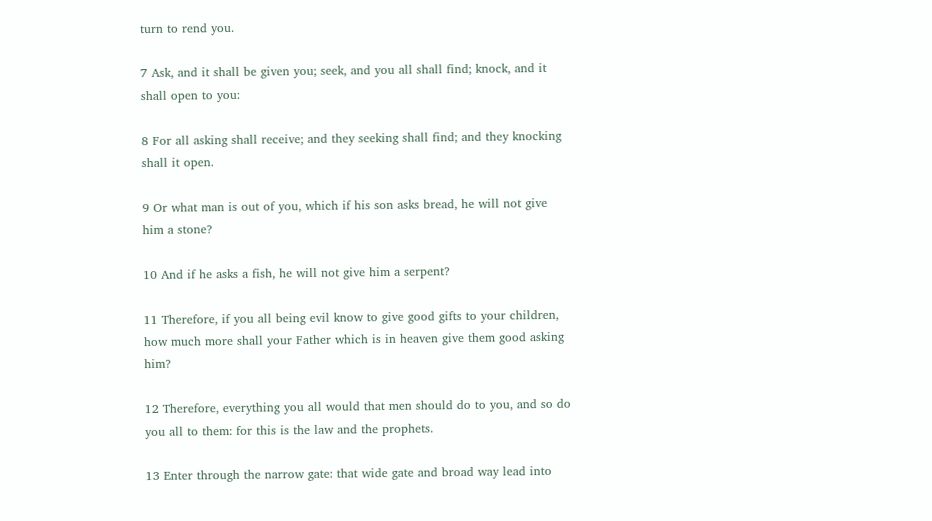turn to rend you.

7 Ask, and it shall be given you; seek, and you all shall find; knock, and it shall open to you:

8 For all asking shall receive; and they seeking shall find; and they knocking shall it open.

9 Or what man is out of you, which if his son asks bread, he will not give him a stone?

10 And if he asks a fish, he will not give him a serpent?

11 Therefore, if you all being evil know to give good gifts to your children, how much more shall your Father which is in heaven give them good asking him?

12 Therefore, everything you all would that men should do to you, and so do you all to them: for this is the law and the prophets.

13 Enter through the narrow gate: that wide gate and broad way lead into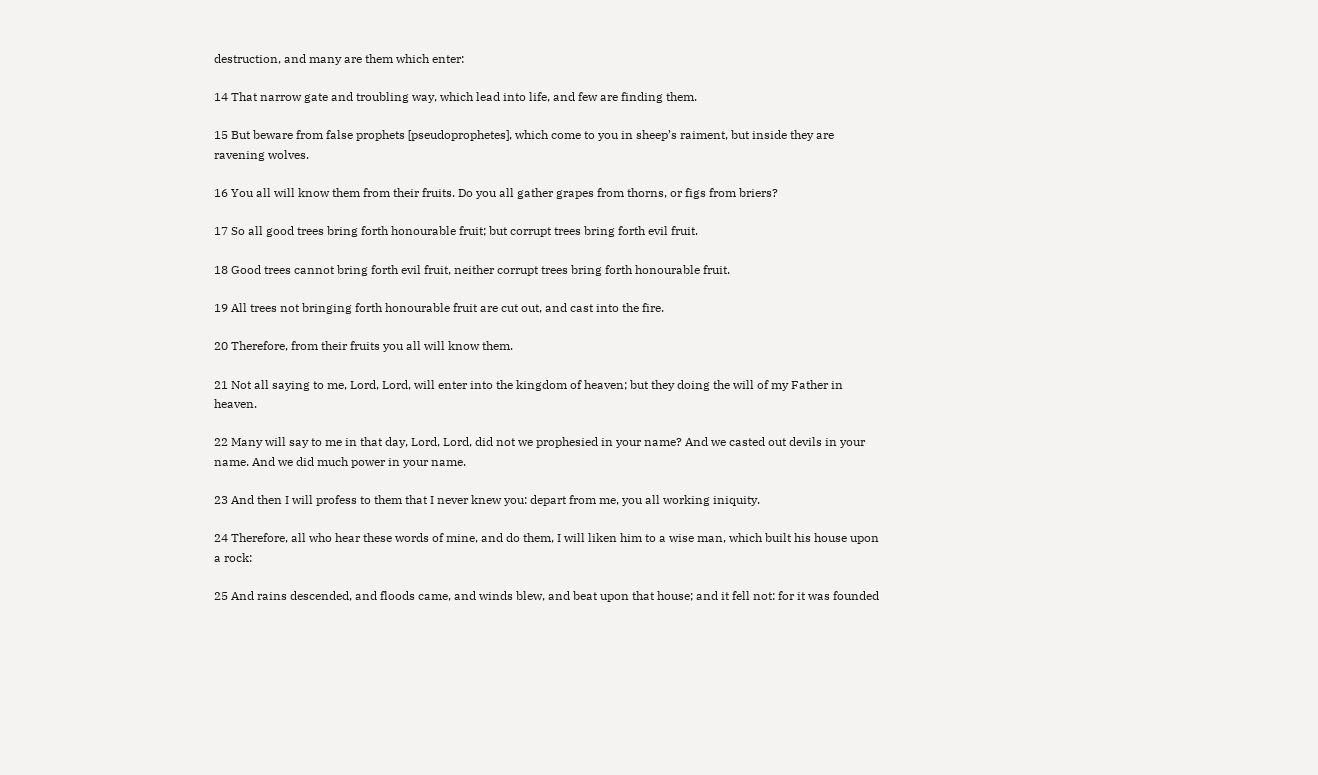destruction, and many are them which enter:

14 That narrow gate and troubling way, which lead into life, and few are finding them.

15 But beware from false prophets [pseudoprophetes], which come to you in sheep’s raiment, but inside they are ravening wolves.

16 You all will know them from their fruits. Do you all gather grapes from thorns, or figs from briers?

17 So all good trees bring forth honourable fruit; but corrupt trees bring forth evil fruit.

18 Good trees cannot bring forth evil fruit, neither corrupt trees bring forth honourable fruit.

19 All trees not bringing forth honourable fruit are cut out, and cast into the fire.

20 Therefore, from their fruits you all will know them.

21 Not all saying to me, Lord, Lord, will enter into the kingdom of heaven; but they doing the will of my Father in heaven.

22 Many will say to me in that day, Lord, Lord, did not we prophesied in your name? And we casted out devils in your name. And we did much power in your name.

23 And then I will profess to them that I never knew you: depart from me, you all working iniquity.

24 Therefore, all who hear these words of mine, and do them, I will liken him to a wise man, which built his house upon a rock:

25 And rains descended, and floods came, and winds blew, and beat upon that house; and it fell not: for it was founded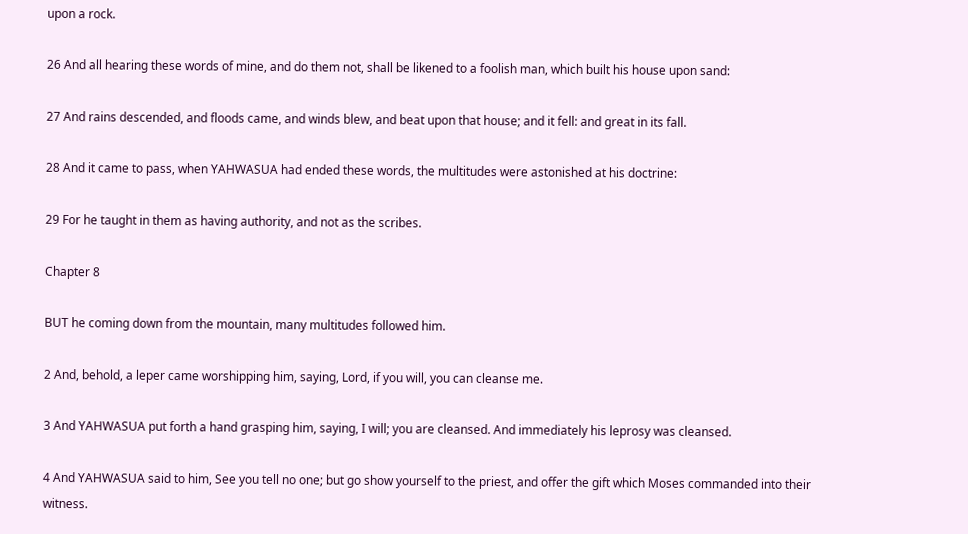upon a rock.

26 And all hearing these words of mine, and do them not, shall be likened to a foolish man, which built his house upon sand:

27 And rains descended, and floods came, and winds blew, and beat upon that house; and it fell: and great in its fall.

28 And it came to pass, when YAHWASUA had ended these words, the multitudes were astonished at his doctrine:

29 For he taught in them as having authority, and not as the scribes.

Chapter 8

BUT he coming down from the mountain, many multitudes followed him.

2 And, behold, a leper came worshipping him, saying, Lord, if you will, you can cleanse me.

3 And YAHWASUA put forth a hand grasping him, saying, I will; you are cleansed. And immediately his leprosy was cleansed.

4 And YAHWASUA said to him, See you tell no one; but go show yourself to the priest, and offer the gift which Moses commanded into their witness.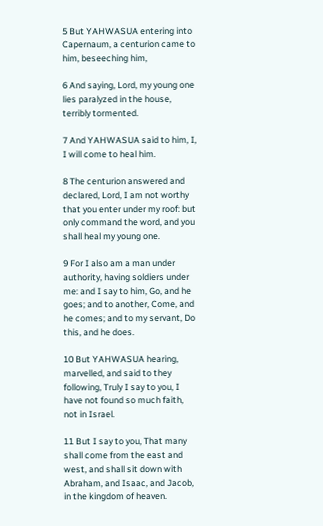5 But YAHWASUA entering into Capernaum, a centurion came to him, beseeching him,

6 And saying, Lord, my young one lies paralyzed in the house, terribly tormented.

7 And YAHWASUA said to him, I, I will come to heal him.

8 The centurion answered and declared, Lord, I am not worthy that you enter under my roof: but only command the word, and you shall heal my young one.

9 For I also am a man under authority, having soldiers under me: and I say to him, Go, and he goes; and to another, Come, and he comes; and to my servant, Do this, and he does.

10 But YAHWASUA hearing, marvelled, and said to they following, Truly I say to you, I have not found so much faith, not in Israel.

11 But I say to you, That many shall come from the east and west, and shall sit down with Abraham, and Isaac, and Jacob, in the kingdom of heaven.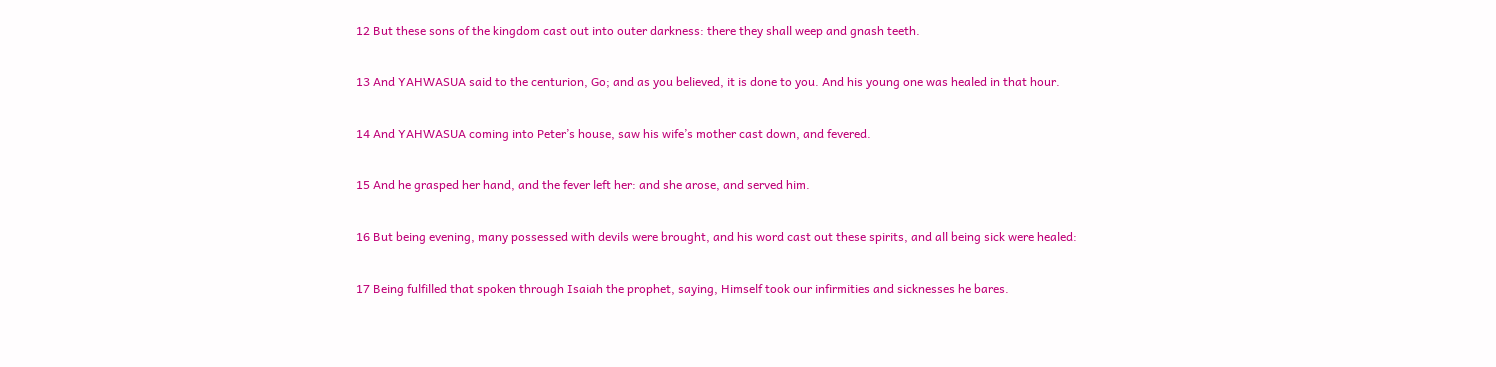12 But these sons of the kingdom cast out into outer darkness: there they shall weep and gnash teeth.

13 And YAHWASUA said to the centurion, Go; and as you believed, it is done to you. And his young one was healed in that hour.

14 And YAHWASUA coming into Peter’s house, saw his wife’s mother cast down, and fevered.

15 And he grasped her hand, and the fever left her: and she arose, and served him.

16 But being evening, many possessed with devils were brought, and his word cast out these spirits, and all being sick were healed:

17 Being fulfilled that spoken through Isaiah the prophet, saying, Himself took our infirmities and sicknesses he bares.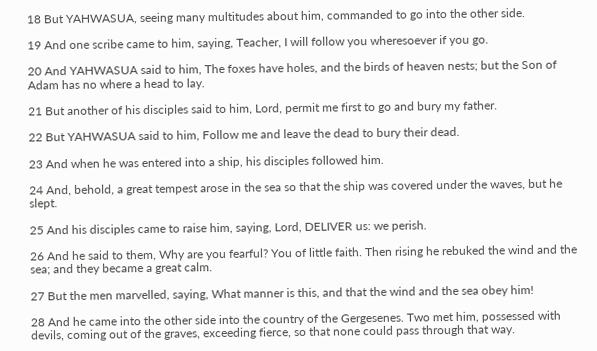18 But YAHWASUA, seeing many multitudes about him, commanded to go into the other side.

19 And one scribe came to him, saying, Teacher, I will follow you wheresoever if you go.

20 And YAHWASUA said to him, The foxes have holes, and the birds of heaven nests; but the Son of Adam has no where a head to lay.

21 But another of his disciples said to him, Lord, permit me first to go and bury my father.

22 But YAHWASUA said to him, Follow me and leave the dead to bury their dead.

23 And when he was entered into a ship, his disciples followed him.

24 And, behold, a great tempest arose in the sea so that the ship was covered under the waves, but he slept.

25 And his disciples came to raise him, saying, Lord, DELIVER us: we perish.

26 And he said to them, Why are you fearful? You of little faith. Then rising he rebuked the wind and the sea; and they became a great calm.

27 But the men marvelled, saying, What manner is this, and that the wind and the sea obey him!

28 And he came into the other side into the country of the Gergesenes. Two met him, possessed with devils, coming out of the graves, exceeding fierce, so that none could pass through that way.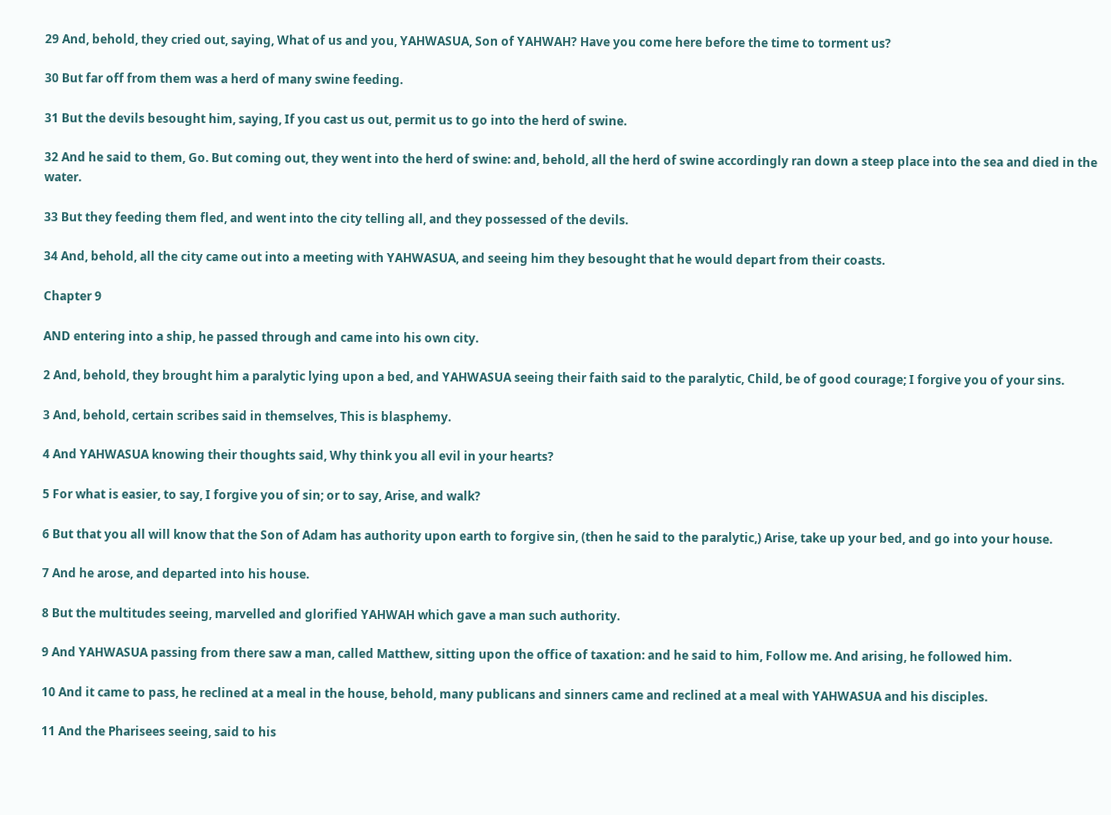29 And, behold, they cried out, saying, What of us and you, YAHWASUA, Son of YAHWAH? Have you come here before the time to torment us?

30 But far off from them was a herd of many swine feeding.

31 But the devils besought him, saying, If you cast us out, permit us to go into the herd of swine.

32 And he said to them, Go. But coming out, they went into the herd of swine: and, behold, all the herd of swine accordingly ran down a steep place into the sea and died in the water.

33 But they feeding them fled, and went into the city telling all, and they possessed of the devils.

34 And, behold, all the city came out into a meeting with YAHWASUA, and seeing him they besought that he would depart from their coasts.

Chapter 9

AND entering into a ship, he passed through and came into his own city.

2 And, behold, they brought him a paralytic lying upon a bed, and YAHWASUA seeing their faith said to the paralytic, Child, be of good courage; I forgive you of your sins.

3 And, behold, certain scribes said in themselves, This is blasphemy.

4 And YAHWASUA knowing their thoughts said, Why think you all evil in your hearts?

5 For what is easier, to say, I forgive you of sin; or to say, Arise, and walk?

6 But that you all will know that the Son of Adam has authority upon earth to forgive sin, (then he said to the paralytic,) Arise, take up your bed, and go into your house.

7 And he arose, and departed into his house.

8 But the multitudes seeing, marvelled and glorified YAHWAH which gave a man such authority.

9 And YAHWASUA passing from there saw a man, called Matthew, sitting upon the office of taxation: and he said to him, Follow me. And arising, he followed him.

10 And it came to pass, he reclined at a meal in the house, behold, many publicans and sinners came and reclined at a meal with YAHWASUA and his disciples.

11 And the Pharisees seeing, said to his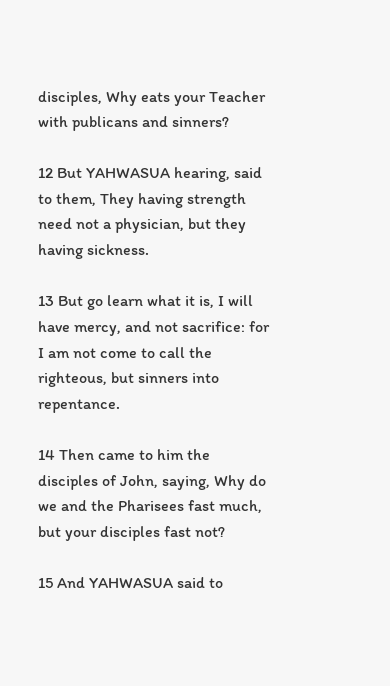disciples, Why eats your Teacher with publicans and sinners?

12 But YAHWASUA hearing, said to them, They having strength need not a physician, but they having sickness.

13 But go learn what it is, I will have mercy, and not sacrifice: for I am not come to call the righteous, but sinners into repentance.

14 Then came to him the disciples of John, saying, Why do we and the Pharisees fast much, but your disciples fast not?

15 And YAHWASUA said to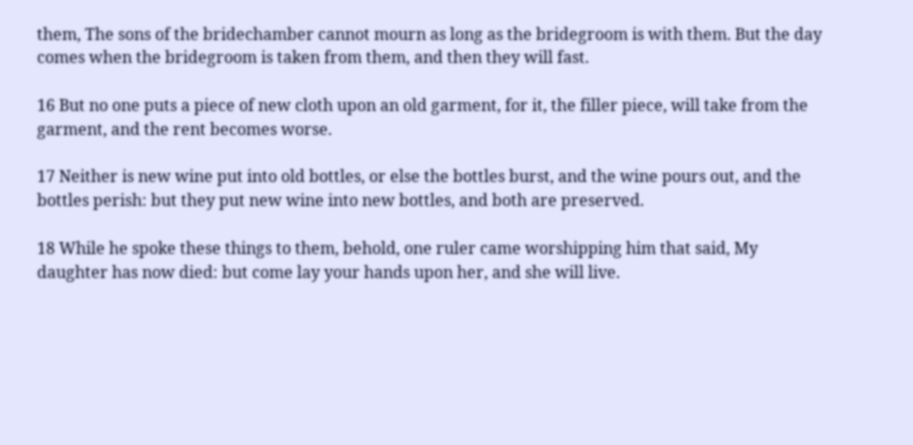them, The sons of the bridechamber cannot mourn as long as the bridegroom is with them. But the day comes when the bridegroom is taken from them, and then they will fast.

16 But no one puts a piece of new cloth upon an old garment, for it, the filler piece, will take from the garment, and the rent becomes worse.

17 Neither is new wine put into old bottles, or else the bottles burst, and the wine pours out, and the bottles perish: but they put new wine into new bottles, and both are preserved.

18 While he spoke these things to them, behold, one ruler came worshipping him that said, My daughter has now died: but come lay your hands upon her, and she will live.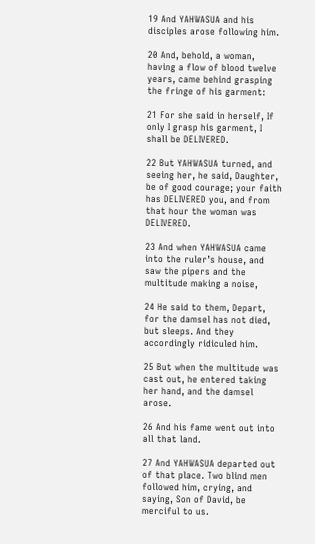19 And YAHWASUA and his disciples arose following him.

20 And, behold, a woman, having a flow of blood twelve years, came behind grasping the fringe of his garment:

21 For she said in herself, If only I grasp his garment, I shall be DELIVERED.

22 But YAHWASUA turned, and seeing her, he said, Daughter, be of good courage; your faith has DELIVERED you, and from that hour the woman was DELIVERED.

23 And when YAHWASUA came into the ruler’s house, and saw the pipers and the multitude making a noise,

24 He said to them, Depart, for the damsel has not died, but sleeps. And they accordingly ridiculed him.

25 But when the multitude was cast out, he entered taking her hand, and the damsel arose.

26 And his fame went out into all that land.

27 And YAHWASUA departed out of that place. Two blind men followed him, crying, and saying, Son of David, be merciful to us.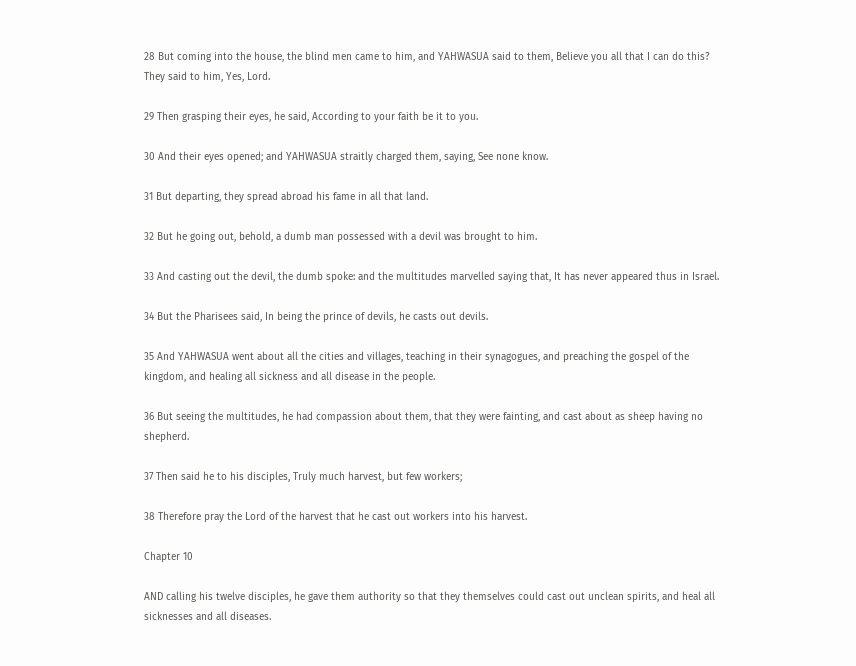28 But coming into the house, the blind men came to him, and YAHWASUA said to them, Believe you all that I can do this? They said to him, Yes, Lord.

29 Then grasping their eyes, he said, According to your faith be it to you.

30 And their eyes opened; and YAHWASUA straitly charged them, saying, See none know.

31 But departing, they spread abroad his fame in all that land.

32 But he going out, behold, a dumb man possessed with a devil was brought to him.

33 And casting out the devil, the dumb spoke: and the multitudes marvelled saying that, It has never appeared thus in Israel.

34 But the Pharisees said, In being the prince of devils, he casts out devils.

35 And YAHWASUA went about all the cities and villages, teaching in their synagogues, and preaching the gospel of the kingdom, and healing all sickness and all disease in the people.

36 But seeing the multitudes, he had compassion about them, that they were fainting, and cast about as sheep having no shepherd.

37 Then said he to his disciples, Truly much harvest, but few workers;

38 Therefore pray the Lord of the harvest that he cast out workers into his harvest.

Chapter 10

AND calling his twelve disciples, he gave them authority so that they themselves could cast out unclean spirits, and heal all sicknesses and all diseases.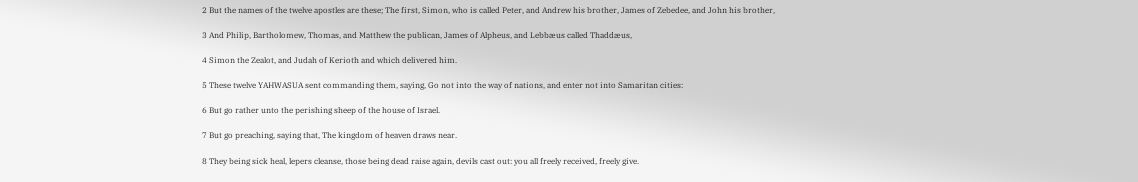2 But the names of the twelve apostles are these; The first, Simon, who is called Peter, and Andrew his brother, James of Zebedee, and John his brother,

3 And Philip, Bartholomew, Thomas, and Matthew the publican, James of Alpheus, and Lebbæus called Thaddæus,

4 Simon the Zealot, and Judah of Kerioth and which delivered him.

5 These twelve YAHWASUA sent commanding them, saying, Go not into the way of nations, and enter not into Samaritan cities:

6 But go rather unto the perishing sheep of the house of Israel.

7 But go preaching, saying that, The kingdom of heaven draws near.

8 They being sick heal, lepers cleanse, those being dead raise again, devils cast out: you all freely received, freely give.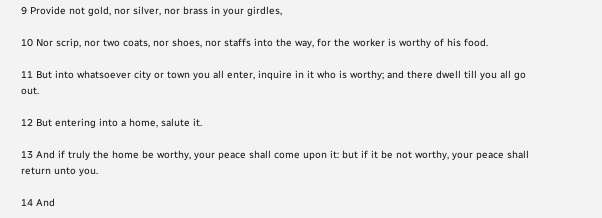9 Provide not gold, nor silver, nor brass in your girdles,

10 Nor scrip, nor two coats, nor shoes, nor staffs into the way, for the worker is worthy of his food.

11 But into whatsoever city or town you all enter, inquire in it who is worthy; and there dwell till you all go out.

12 But entering into a home, salute it.

13 And if truly the home be worthy, your peace shall come upon it: but if it be not worthy, your peace shall return unto you.

14 And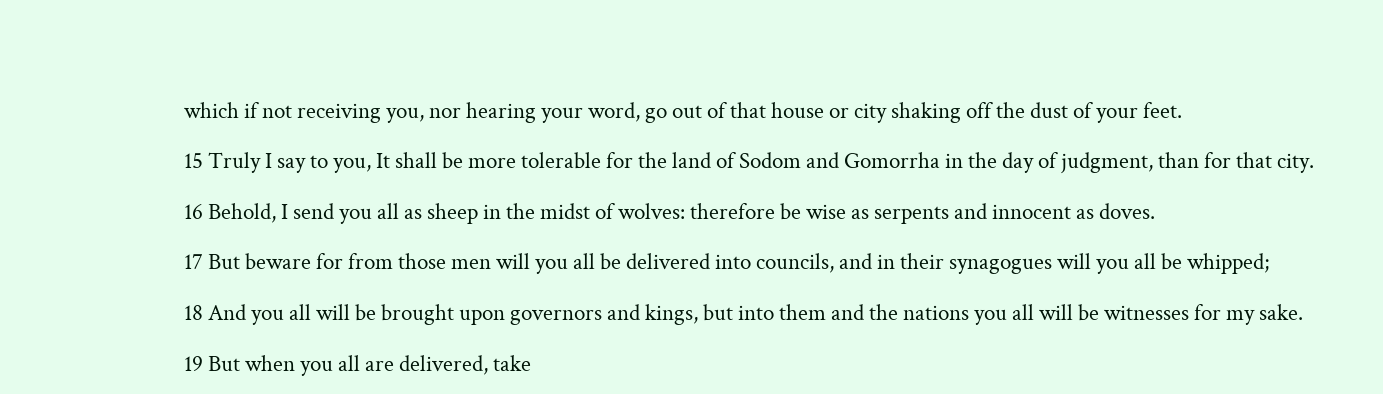which if not receiving you, nor hearing your word, go out of that house or city shaking off the dust of your feet.

15 Truly I say to you, It shall be more tolerable for the land of Sodom and Gomorrha in the day of judgment, than for that city.

16 Behold, I send you all as sheep in the midst of wolves: therefore be wise as serpents and innocent as doves.

17 But beware for from those men will you all be delivered into councils, and in their synagogues will you all be whipped;

18 And you all will be brought upon governors and kings, but into them and the nations you all will be witnesses for my sake.

19 But when you all are delivered, take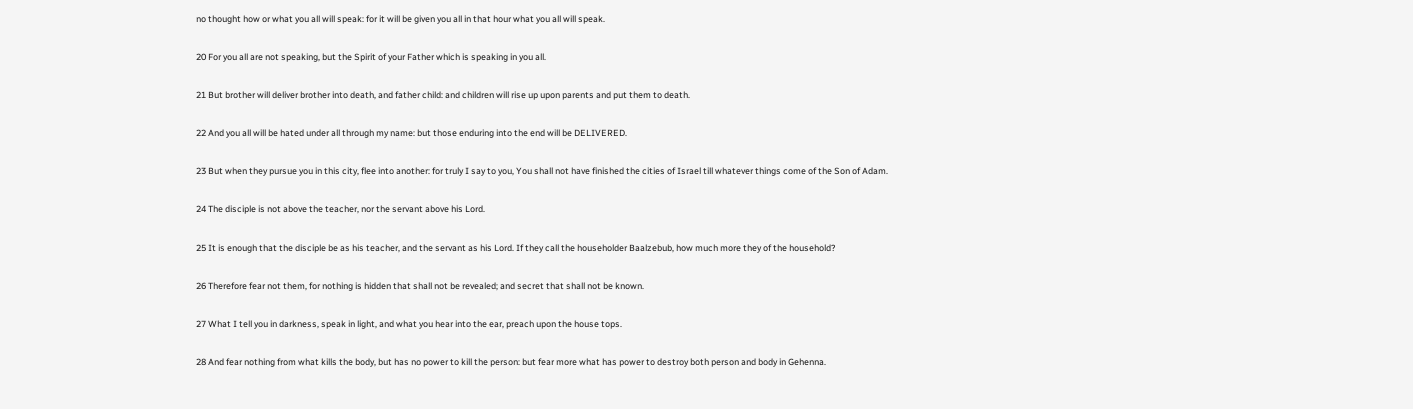no thought how or what you all will speak: for it will be given you all in that hour what you all will speak.

20 For you all are not speaking, but the Spirit of your Father which is speaking in you all.

21 But brother will deliver brother into death, and father child: and children will rise up upon parents and put them to death.

22 And you all will be hated under all through my name: but those enduring into the end will be DELIVERED.

23 But when they pursue you in this city, flee into another: for truly I say to you, You shall not have finished the cities of Israel till whatever things come of the Son of Adam.

24 The disciple is not above the teacher, nor the servant above his Lord.

25 It is enough that the disciple be as his teacher, and the servant as his Lord. If they call the householder Baalzebub, how much more they of the household?

26 Therefore fear not them, for nothing is hidden that shall not be revealed; and secret that shall not be known.

27 What I tell you in darkness, speak in light, and what you hear into the ear, preach upon the house tops.

28 And fear nothing from what kills the body, but has no power to kill the person: but fear more what has power to destroy both person and body in Gehenna.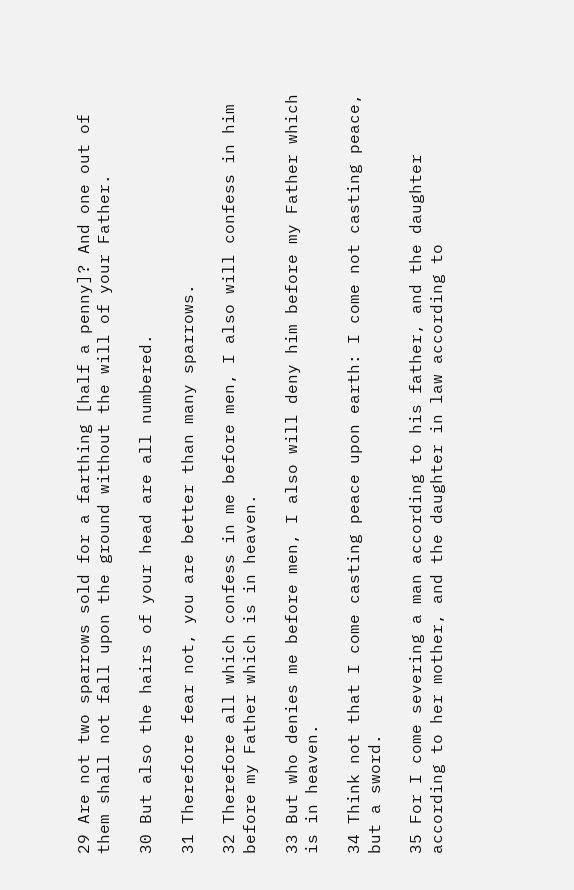29 Are not two sparrows sold for a farthing [half a penny]? And one out of them shall not fall upon the ground without the will of your Father.

30 But also the hairs of your head are all numbered.

31 Therefore fear not, you are better than many sparrows.

32 Therefore all which confess in me before men, I also will confess in him before my Father which is in heaven.

33 But who denies me before men, I also will deny him before my Father which is in heaven.

34 Think not that I come casting peace upon earth: I come not casting peace, but a sword.

35 For I come severing a man according to his father, and the daughter according to her mother, and the daughter in law according to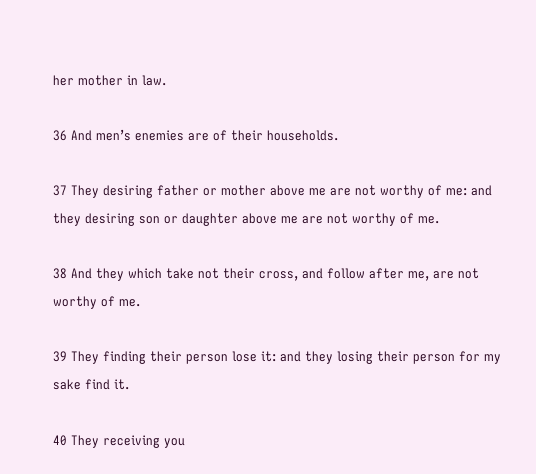her mother in law.

36 And men’s enemies are of their households.

37 They desiring father or mother above me are not worthy of me: and they desiring son or daughter above me are not worthy of me.

38 And they which take not their cross, and follow after me, are not worthy of me.

39 They finding their person lose it: and they losing their person for my sake find it.

40 They receiving you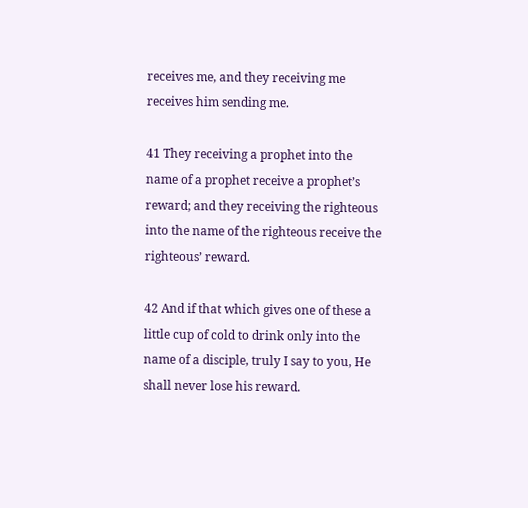receives me, and they receiving me receives him sending me.

41 They receiving a prophet into the name of a prophet receive a prophet’s reward; and they receiving the righteous into the name of the righteous receive the righteous’ reward.

42 And if that which gives one of these a little cup of cold to drink only into the name of a disciple, truly I say to you, He shall never lose his reward.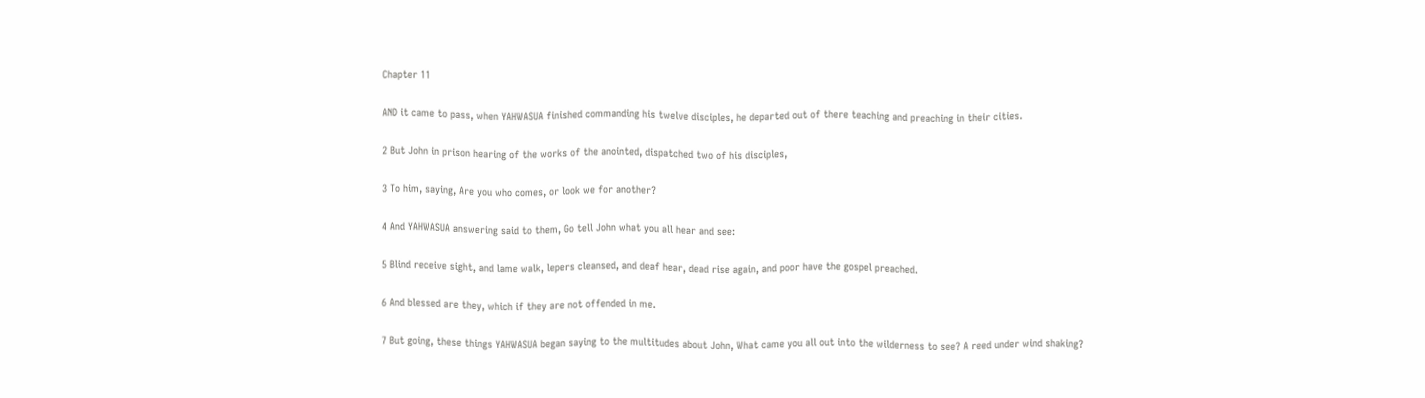Chapter 11

AND it came to pass, when YAHWASUA finished commanding his twelve disciples, he departed out of there teaching and preaching in their cities.

2 But John in prison hearing of the works of the anointed, dispatched two of his disciples,

3 To him, saying, Are you who comes, or look we for another?

4 And YAHWASUA answering said to them, Go tell John what you all hear and see:

5 Blind receive sight, and lame walk, lepers cleansed, and deaf hear, dead rise again, and poor have the gospel preached.

6 And blessed are they, which if they are not offended in me.

7 But going, these things YAHWASUA began saying to the multitudes about John, What came you all out into the wilderness to see? A reed under wind shaking?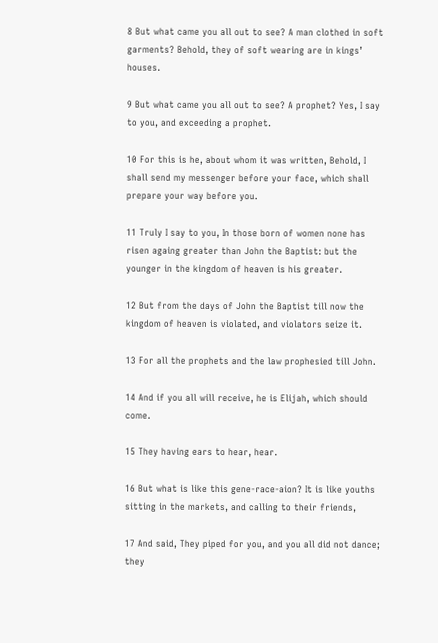8 But what came you all out to see? A man clothed in soft garments? Behold, they of soft wearing are in kings’ houses.

9 But what came you all out to see? A prophet? Yes, I say to you, and exceeding a prophet.

10 For this is he, about whom it was written, Behold, I shall send my messenger before your face, which shall prepare your way before you.

11 Truly I say to you, In those born of women none has risen againg greater than John the Baptist: but the younger in the kingdom of heaven is his greater.

12 But from the days of John the Baptist till now the kingdom of heaven is violated, and violators seize it.

13 For all the prophets and the law prophesied till John.

14 And if you all will receive, he is Elijah, which should come.

15 They having ears to hear, hear.

16 But what is like this gene-race-aion? It is like youths sitting in the markets, and calling to their friends,

17 And said, They piped for you, and you all did not dance; they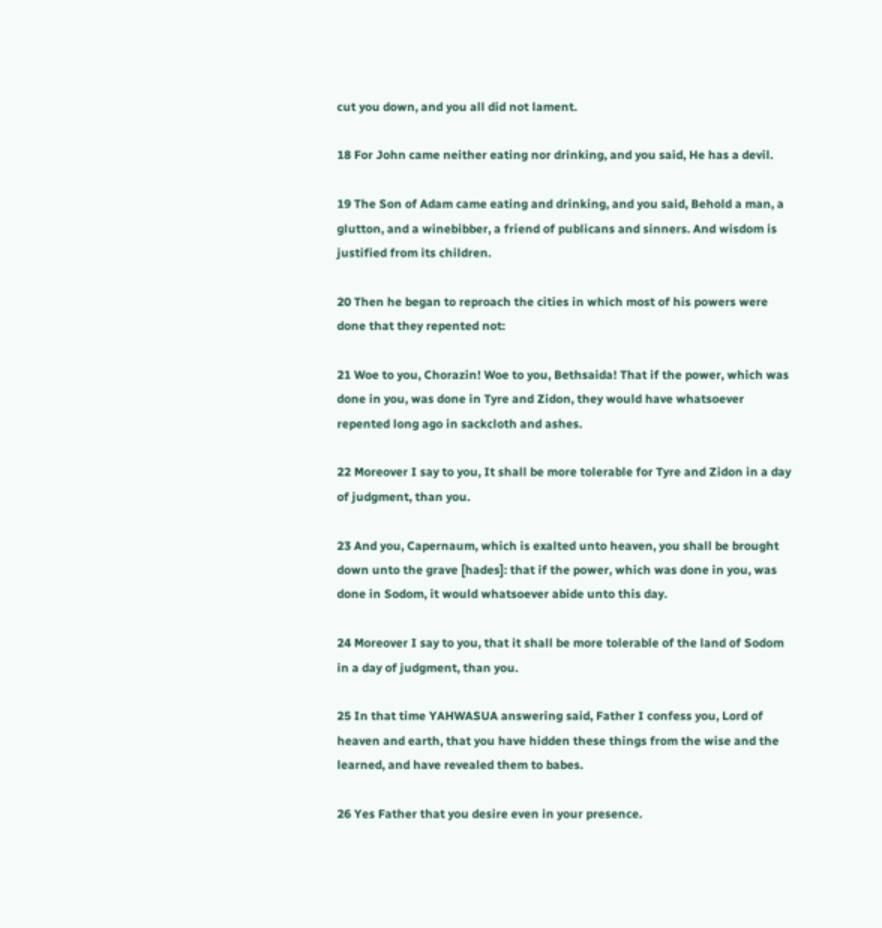cut you down, and you all did not lament.

18 For John came neither eating nor drinking, and you said, He has a devil.

19 The Son of Adam came eating and drinking, and you said, Behold a man, a glutton, and a winebibber, a friend of publicans and sinners. And wisdom is justified from its children.

20 Then he began to reproach the cities in which most of his powers were done that they repented not:

21 Woe to you, Chorazin! Woe to you, Bethsaida! That if the power, which was done in you, was done in Tyre and Zidon, they would have whatsoever repented long ago in sackcloth and ashes.

22 Moreover I say to you, It shall be more tolerable for Tyre and Zidon in a day of judgment, than you.

23 And you, Capernaum, which is exalted unto heaven, you shall be brought down unto the grave [hades]: that if the power, which was done in you, was done in Sodom, it would whatsoever abide unto this day.

24 Moreover I say to you, that it shall be more tolerable of the land of Sodom in a day of judgment, than you.

25 In that time YAHWASUA answering said, Father I confess you, Lord of heaven and earth, that you have hidden these things from the wise and the learned, and have revealed them to babes.

26 Yes Father that you desire even in your presence.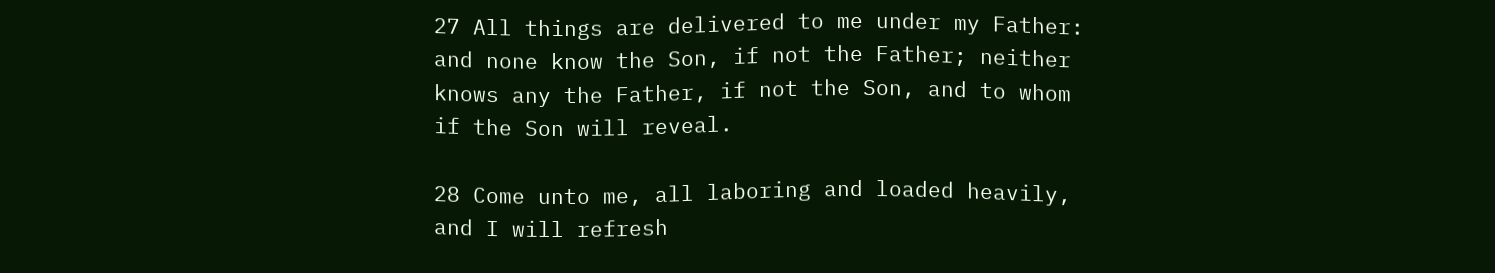27 All things are delivered to me under my Father: and none know the Son, if not the Father; neither knows any the Father, if not the Son, and to whom if the Son will reveal.

28 Come unto me, all laboring and loaded heavily, and I will refresh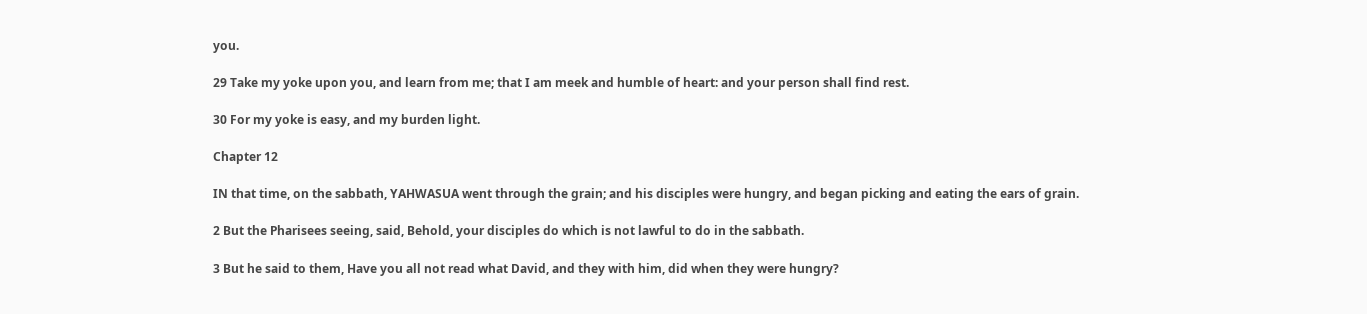you.

29 Take my yoke upon you, and learn from me; that I am meek and humble of heart: and your person shall find rest.

30 For my yoke is easy, and my burden light.

Chapter 12

IN that time, on the sabbath, YAHWASUA went through the grain; and his disciples were hungry, and began picking and eating the ears of grain.

2 But the Pharisees seeing, said, Behold, your disciples do which is not lawful to do in the sabbath.

3 But he said to them, Have you all not read what David, and they with him, did when they were hungry?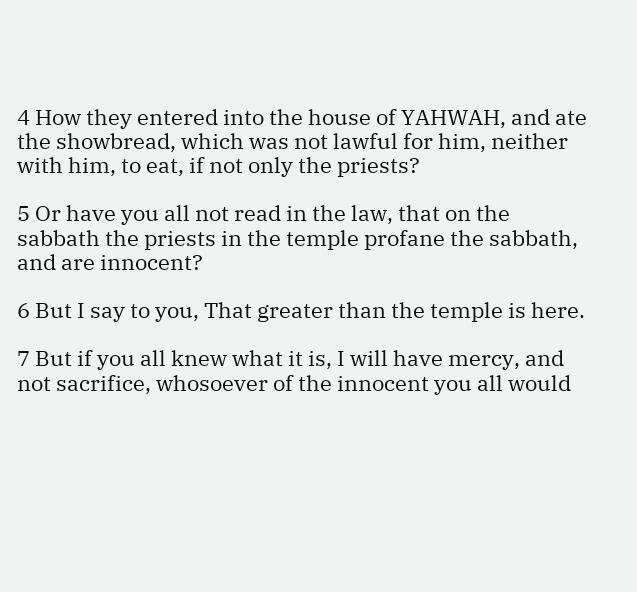4 How they entered into the house of YAHWAH, and ate the showbread, which was not lawful for him, neither with him, to eat, if not only the priests?

5 Or have you all not read in the law, that on the sabbath the priests in the temple profane the sabbath, and are innocent?

6 But I say to you, That greater than the temple is here.

7 But if you all knew what it is, I will have mercy, and not sacrifice, whosoever of the innocent you all would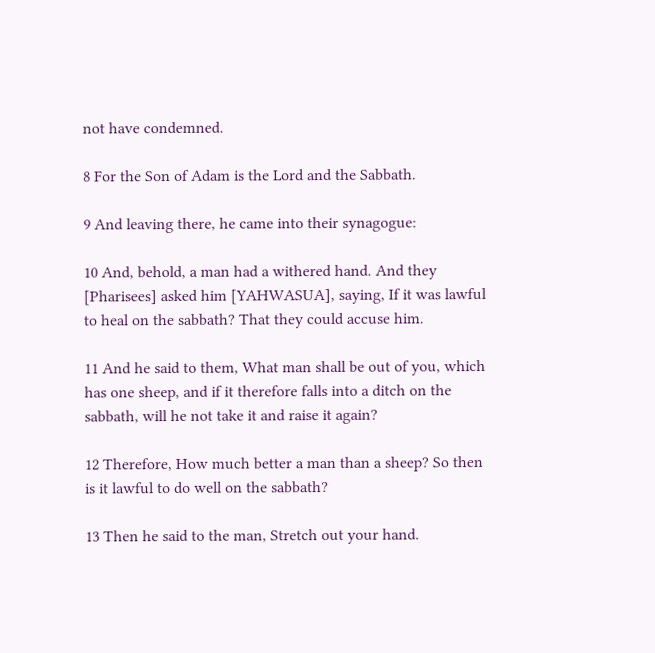not have condemned.

8 For the Son of Adam is the Lord and the Sabbath.

9 And leaving there, he came into their synagogue:

10 And, behold, a man had a withered hand. And they [Pharisees] asked him [YAHWASUA], saying, If it was lawful to heal on the sabbath? That they could accuse him.

11 And he said to them, What man shall be out of you, which has one sheep, and if it therefore falls into a ditch on the sabbath, will he not take it and raise it again?

12 Therefore, How much better a man than a sheep? So then is it lawful to do well on the sabbath?

13 Then he said to the man, Stretch out your hand.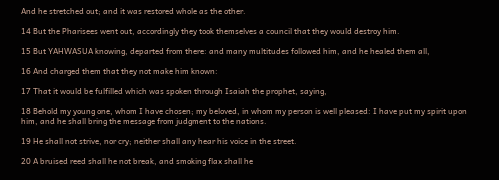And he stretched out; and it was restored whole as the other.

14 But the Pharisees went out, accordingly they took themselves a council that they would destroy him.

15 But YAHWASUA knowing, departed from there: and many multitudes followed him, and he healed them all,

16 And charged them that they not make him known:

17 That it would be fulfilled which was spoken through Isaiah the prophet, saying,

18 Behold my young one, whom I have chosen; my beloved, in whom my person is well pleased: I have put my spirit upon him, and he shall bring the message from judgment to the nations.

19 He shall not strive, nor cry; neither shall any hear his voice in the street.

20 A bruised reed shall he not break, and smoking flax shall he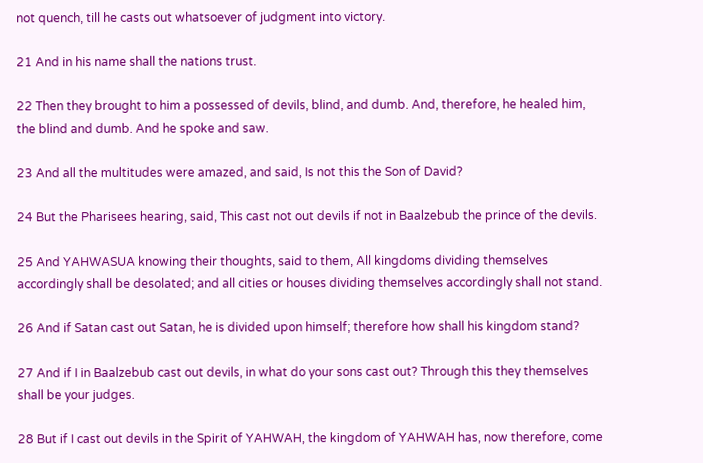not quench, till he casts out whatsoever of judgment into victory.

21 And in his name shall the nations trust.

22 Then they brought to him a possessed of devils, blind, and dumb. And, therefore, he healed him, the blind and dumb. And he spoke and saw.

23 And all the multitudes were amazed, and said, Is not this the Son of David?

24 But the Pharisees hearing, said, This cast not out devils if not in Baalzebub the prince of the devils.

25 And YAHWASUA knowing their thoughts, said to them, All kingdoms dividing themselves accordingly shall be desolated; and all cities or houses dividing themselves accordingly shall not stand.

26 And if Satan cast out Satan, he is divided upon himself; therefore how shall his kingdom stand?

27 And if I in Baalzebub cast out devils, in what do your sons cast out? Through this they themselves shall be your judges.

28 But if I cast out devils in the Spirit of YAHWAH, the kingdom of YAHWAH has, now therefore, come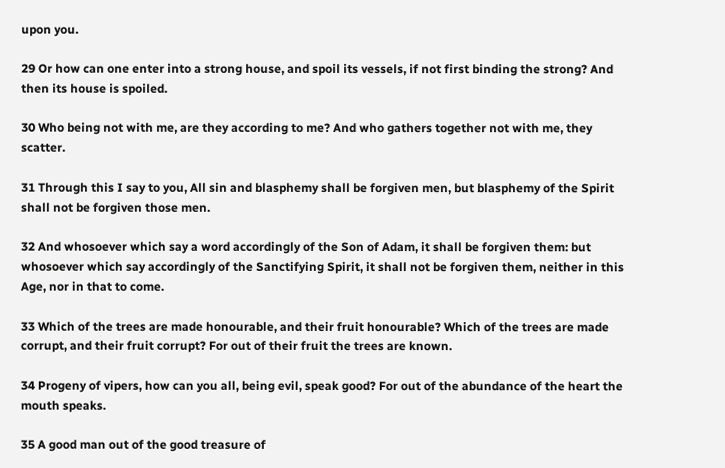upon you.

29 Or how can one enter into a strong house, and spoil its vessels, if not first binding the strong? And then its house is spoiled.

30 Who being not with me, are they according to me? And who gathers together not with me, they scatter.

31 Through this I say to you, All sin and blasphemy shall be forgiven men, but blasphemy of the Spirit shall not be forgiven those men.

32 And whosoever which say a word accordingly of the Son of Adam, it shall be forgiven them: but whosoever which say accordingly of the Sanctifying Spirit, it shall not be forgiven them, neither in this Age, nor in that to come.

33 Which of the trees are made honourable, and their fruit honourable? Which of the trees are made corrupt, and their fruit corrupt? For out of their fruit the trees are known.

34 Progeny of vipers, how can you all, being evil, speak good? For out of the abundance of the heart the mouth speaks.

35 A good man out of the good treasure of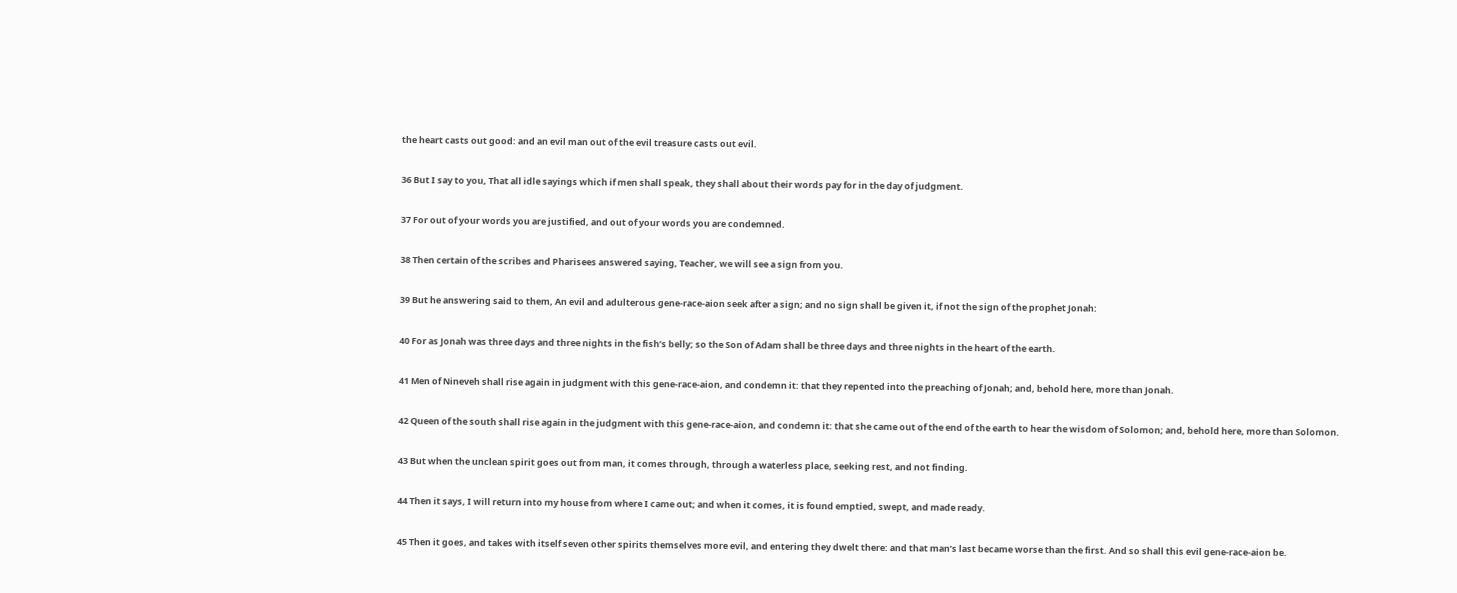the heart casts out good: and an evil man out of the evil treasure casts out evil.

36 But I say to you, That all idle sayings which if men shall speak, they shall about their words pay for in the day of judgment.

37 For out of your words you are justified, and out of your words you are condemned.

38 Then certain of the scribes and Pharisees answered saying, Teacher, we will see a sign from you.

39 But he answering said to them, An evil and adulterous gene-race-aion seek after a sign; and no sign shall be given it, if not the sign of the prophet Jonah:

40 For as Jonah was three days and three nights in the fish’s belly; so the Son of Adam shall be three days and three nights in the heart of the earth.

41 Men of Nineveh shall rise again in judgment with this gene-race-aion, and condemn it: that they repented into the preaching of Jonah; and, behold here, more than Jonah.

42 Queen of the south shall rise again in the judgment with this gene-race-aion, and condemn it: that she came out of the end of the earth to hear the wisdom of Solomon; and, behold here, more than Solomon.

43 But when the unclean spirit goes out from man, it comes through, through a waterless place, seeking rest, and not finding.

44 Then it says, I will return into my house from where I came out; and when it comes, it is found emptied, swept, and made ready.

45 Then it goes, and takes with itself seven other spirits themselves more evil, and entering they dwelt there: and that man’s last became worse than the first. And so shall this evil gene-race-aion be.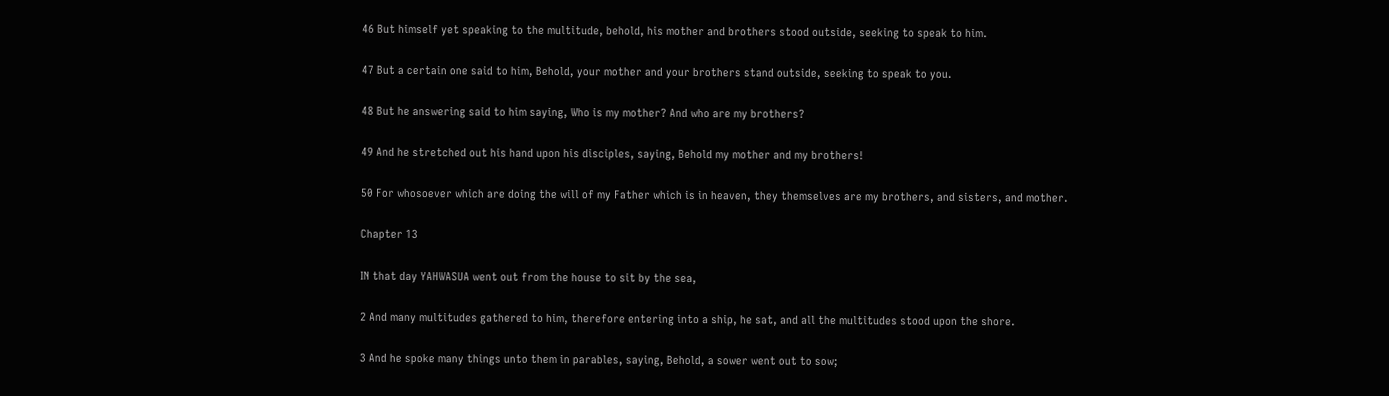46 But himself yet speaking to the multitude, behold, his mother and brothers stood outside, seeking to speak to him.

47 But a certain one said to him, Behold, your mother and your brothers stand outside, seeking to speak to you.

48 But he answering said to him saying, Who is my mother? And who are my brothers?

49 And he stretched out his hand upon his disciples, saying, Behold my mother and my brothers!

50 For whosoever which are doing the will of my Father which is in heaven, they themselves are my brothers, and sisters, and mother.

Chapter 13

IN that day YAHWASUA went out from the house to sit by the sea,

2 And many multitudes gathered to him, therefore entering into a ship, he sat, and all the multitudes stood upon the shore.

3 And he spoke many things unto them in parables, saying, Behold, a sower went out to sow;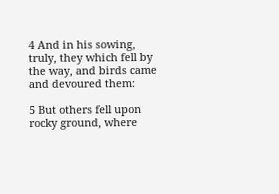4 And in his sowing, truly, they which fell by the way, and birds came and devoured them:

5 But others fell upon rocky ground, where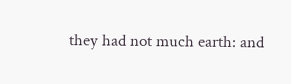they had not much earth: and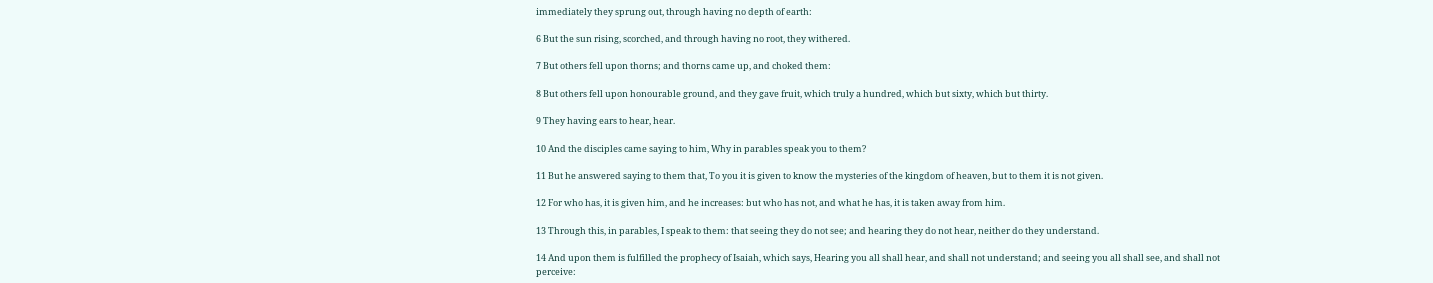immediately they sprung out, through having no depth of earth:

6 But the sun rising, scorched, and through having no root, they withered.

7 But others fell upon thorns; and thorns came up, and choked them:

8 But others fell upon honourable ground, and they gave fruit, which truly a hundred, which but sixty, which but thirty.

9 They having ears to hear, hear.

10 And the disciples came saying to him, Why in parables speak you to them?

11 But he answered saying to them that, To you it is given to know the mysteries of the kingdom of heaven, but to them it is not given.

12 For who has, it is given him, and he increases: but who has not, and what he has, it is taken away from him.

13 Through this, in parables, I speak to them: that seeing they do not see; and hearing they do not hear, neither do they understand.

14 And upon them is fulfilled the prophecy of Isaiah, which says, Hearing you all shall hear, and shall not understand; and seeing you all shall see, and shall not perceive: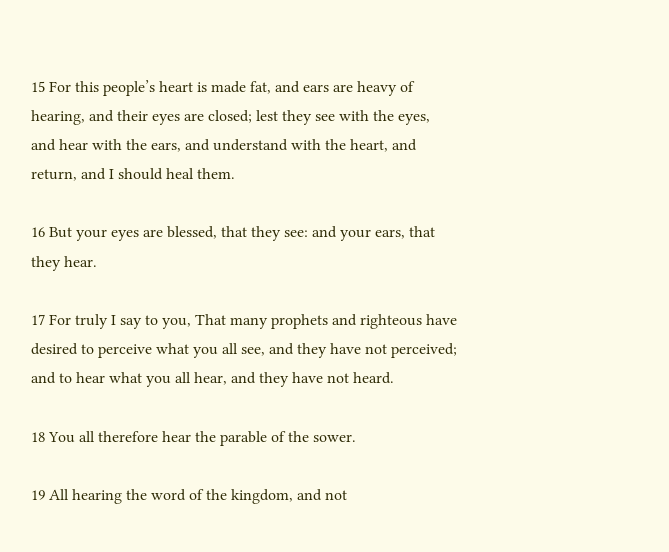15 For this people’s heart is made fat, and ears are heavy of hearing, and their eyes are closed; lest they see with the eyes, and hear with the ears, and understand with the heart, and return, and I should heal them.

16 But your eyes are blessed, that they see: and your ears, that they hear.

17 For truly I say to you, That many prophets and righteous have desired to perceive what you all see, and they have not perceived; and to hear what you all hear, and they have not heard.

18 You all therefore hear the parable of the sower.

19 All hearing the word of the kingdom, and not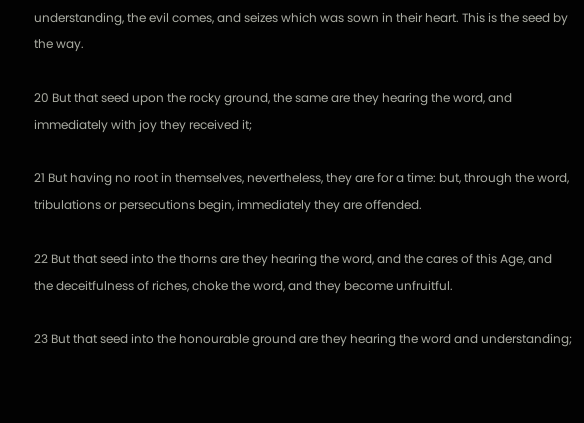understanding, the evil comes, and seizes which was sown in their heart. This is the seed by the way.

20 But that seed upon the rocky ground, the same are they hearing the word, and immediately with joy they received it;

21 But having no root in themselves, nevertheless, they are for a time: but, through the word, tribulations or persecutions begin, immediately they are offended.

22 But that seed into the thorns are they hearing the word, and the cares of this Age, and the deceitfulness of riches, choke the word, and they become unfruitful.

23 But that seed into the honourable ground are they hearing the word and understanding;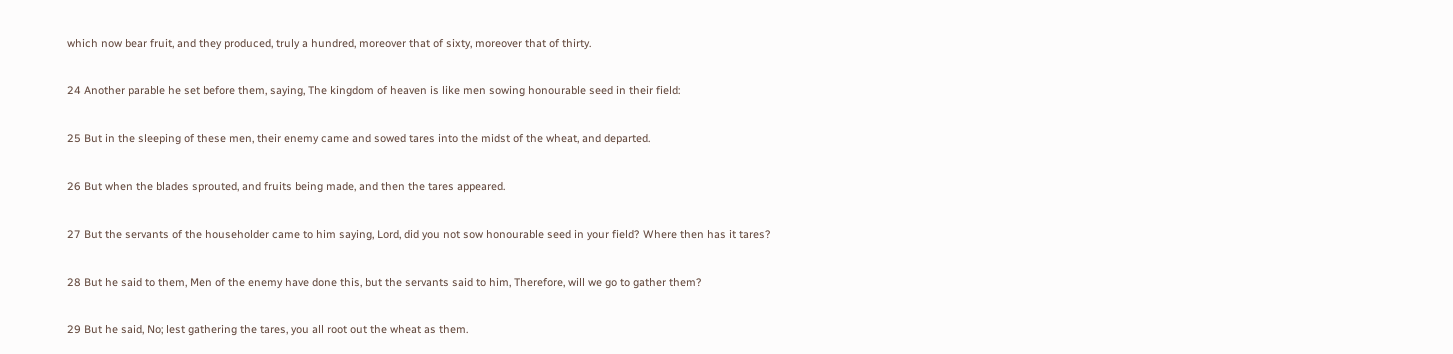which now bear fruit, and they produced, truly a hundred, moreover that of sixty, moreover that of thirty.

24 Another parable he set before them, saying, The kingdom of heaven is like men sowing honourable seed in their field:

25 But in the sleeping of these men, their enemy came and sowed tares into the midst of the wheat, and departed.

26 But when the blades sprouted, and fruits being made, and then the tares appeared.

27 But the servants of the householder came to him saying, Lord, did you not sow honourable seed in your field? Where then has it tares?

28 But he said to them, Men of the enemy have done this, but the servants said to him, Therefore, will we go to gather them?

29 But he said, No; lest gathering the tares, you all root out the wheat as them.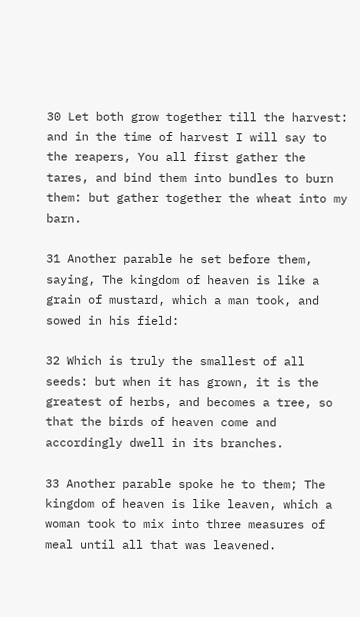30 Let both grow together till the harvest: and in the time of harvest I will say to the reapers, You all first gather the tares, and bind them into bundles to burn them: but gather together the wheat into my barn.

31 Another parable he set before them, saying, The kingdom of heaven is like a grain of mustard, which a man took, and sowed in his field:

32 Which is truly the smallest of all seeds: but when it has grown, it is the greatest of herbs, and becomes a tree, so that the birds of heaven come and accordingly dwell in its branches.

33 Another parable spoke he to them; The kingdom of heaven is like leaven, which a woman took to mix into three measures of meal until all that was leavened.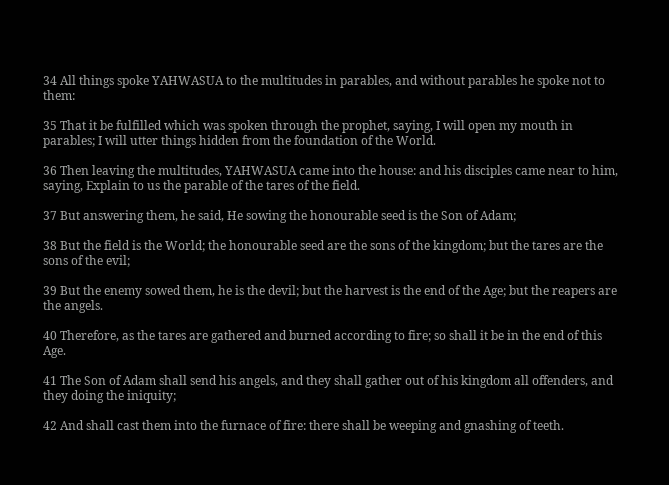34 All things spoke YAHWASUA to the multitudes in parables, and without parables he spoke not to them:

35 That it be fulfilled which was spoken through the prophet, saying, I will open my mouth in parables; I will utter things hidden from the foundation of the World.

36 Then leaving the multitudes, YAHWASUA came into the house: and his disciples came near to him, saying, Explain to us the parable of the tares of the field.

37 But answering them, he said, He sowing the honourable seed is the Son of Adam;

38 But the field is the World; the honourable seed are the sons of the kingdom; but the tares are the sons of the evil;

39 But the enemy sowed them, he is the devil; but the harvest is the end of the Age; but the reapers are the angels.

40 Therefore, as the tares are gathered and burned according to fire; so shall it be in the end of this Age.

41 The Son of Adam shall send his angels, and they shall gather out of his kingdom all offenders, and they doing the iniquity;

42 And shall cast them into the furnace of fire: there shall be weeping and gnashing of teeth.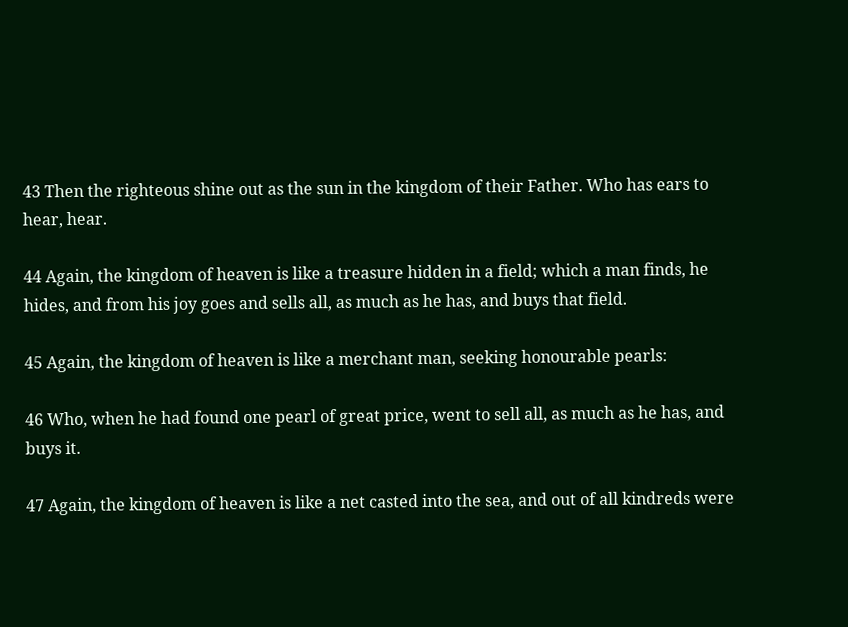43 Then the righteous shine out as the sun in the kingdom of their Father. Who has ears to hear, hear.

44 Again, the kingdom of heaven is like a treasure hidden in a field; which a man finds, he hides, and from his joy goes and sells all, as much as he has, and buys that field.

45 Again, the kingdom of heaven is like a merchant man, seeking honourable pearls:

46 Who, when he had found one pearl of great price, went to sell all, as much as he has, and buys it.

47 Again, the kingdom of heaven is like a net casted into the sea, and out of all kindreds were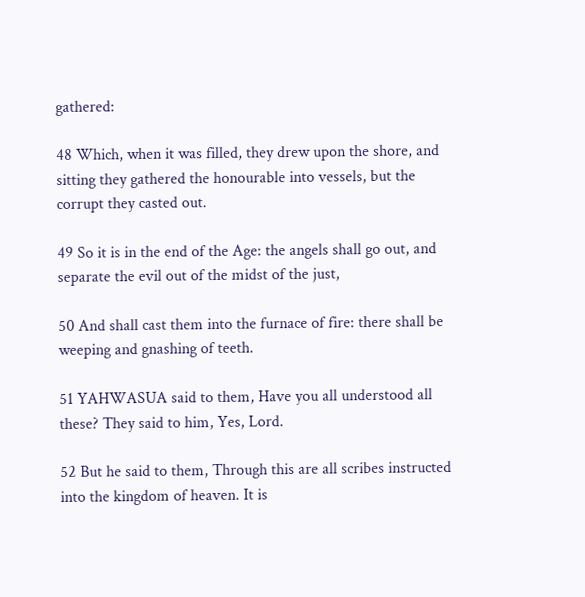gathered:

48 Which, when it was filled, they drew upon the shore, and sitting they gathered the honourable into vessels, but the corrupt they casted out.

49 So it is in the end of the Age: the angels shall go out, and separate the evil out of the midst of the just,

50 And shall cast them into the furnace of fire: there shall be weeping and gnashing of teeth.

51 YAHWASUA said to them, Have you all understood all these? They said to him, Yes, Lord.

52 But he said to them, Through this are all scribes instructed into the kingdom of heaven. It is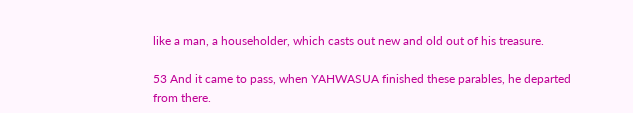like a man, a householder, which casts out new and old out of his treasure.

53 And it came to pass, when YAHWASUA finished these parables, he departed from there.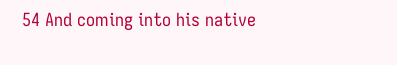54 And coming into his native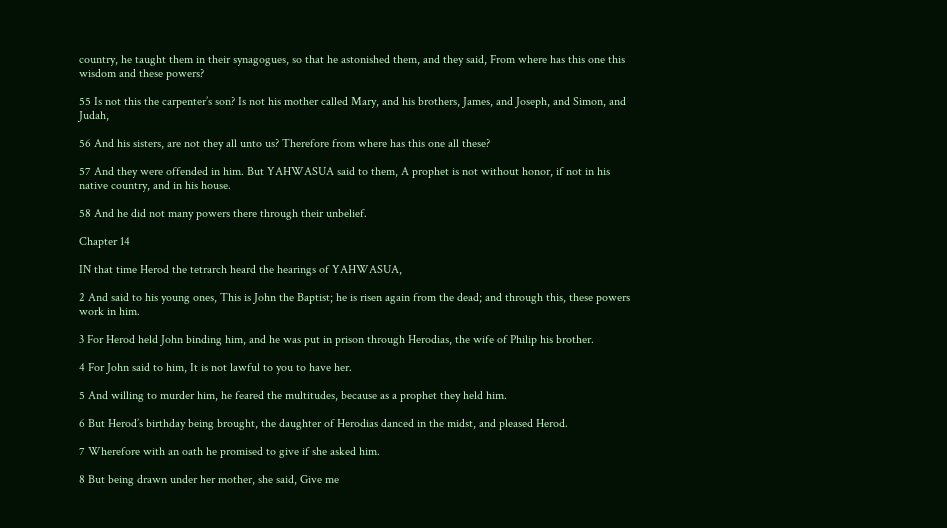country, he taught them in their synagogues, so that he astonished them, and they said, From where has this one this wisdom and these powers?

55 Is not this the carpenter’s son? Is not his mother called Mary, and his brothers, James, and Joseph, and Simon, and Judah,

56 And his sisters, are not they all unto us? Therefore from where has this one all these?

57 And they were offended in him. But YAHWASUA said to them, A prophet is not without honor, if not in his native country, and in his house.

58 And he did not many powers there through their unbelief.

Chapter 14

IN that time Herod the tetrarch heard the hearings of YAHWASUA,

2 And said to his young ones, This is John the Baptist; he is risen again from the dead; and through this, these powers work in him.

3 For Herod held John binding him, and he was put in prison through Herodias, the wife of Philip his brother.

4 For John said to him, It is not lawful to you to have her.

5 And willing to murder him, he feared the multitudes, because as a prophet they held him.

6 But Herod’s birthday being brought, the daughter of Herodias danced in the midst, and pleased Herod.

7 Wherefore with an oath he promised to give if she asked him.

8 But being drawn under her mother, she said, Give me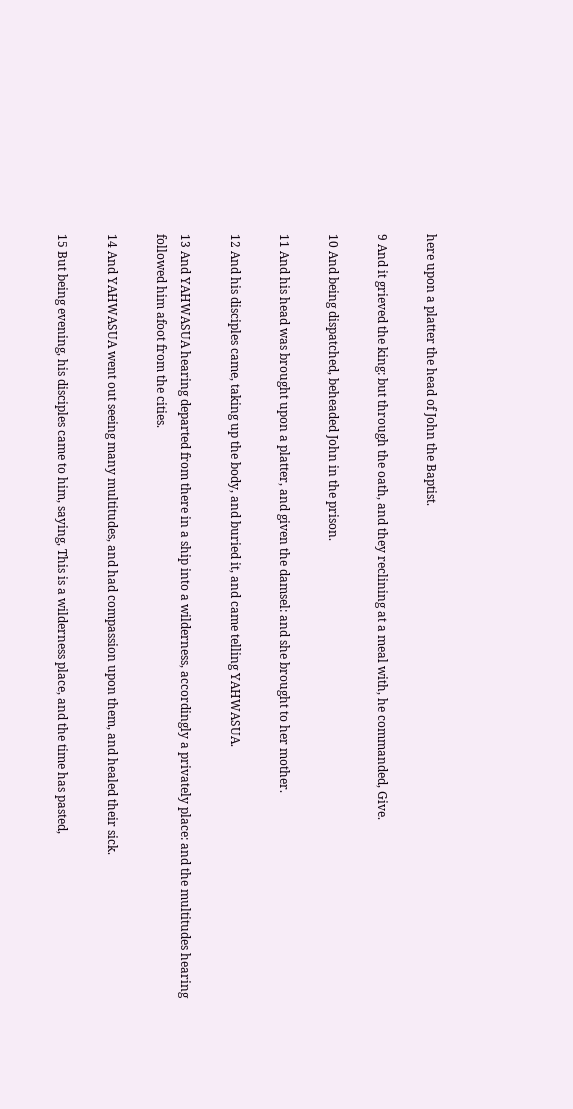here upon a platter the head of John the Baptist.

9 And it grieved the king: but through the oath, and they reclining at a meal with, he commanded, Give.

10 And being dispatched, beheaded John in the prison.

11 And his head was brought upon a platter, and given the damsel: and she brought to her mother.

12 And his disciples came, taking up the body, and buried it, and came telling YAHWASUA.

13 And YAHWASUA hearing departed from there in a ship into a wilderness, accordingly a privately place: and the multitudes hearing followed him afoot from the cities.

14 And YAHWASUA went out seeing many multitudes, and had compassion upon them, and healed their sick.

15 But being evening, his disciples came to him, saying, This is a wilderness place, and the time has pasted,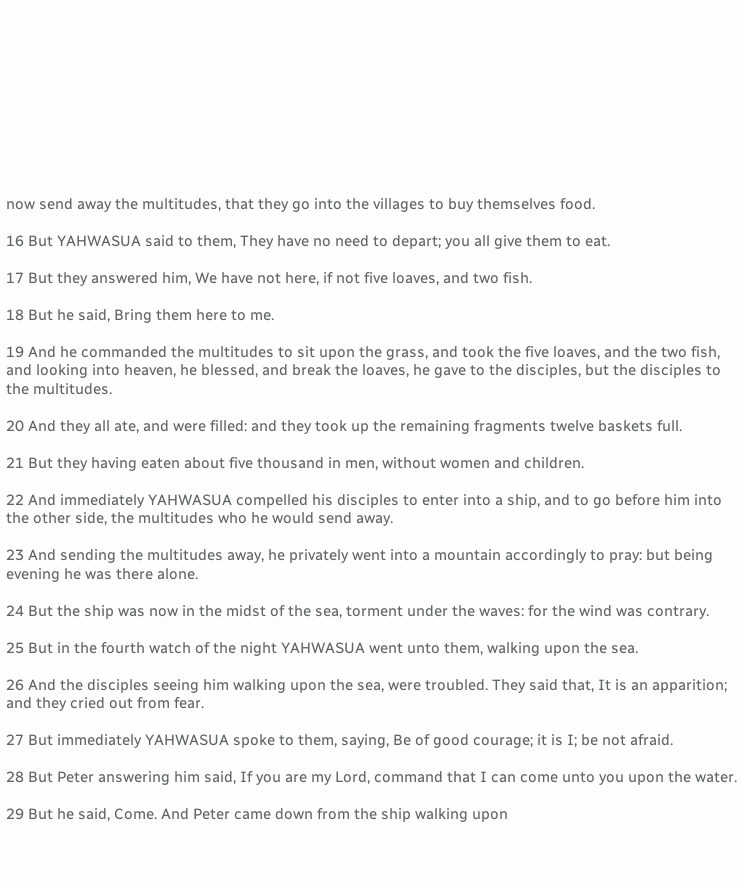now send away the multitudes, that they go into the villages to buy themselves food.

16 But YAHWASUA said to them, They have no need to depart; you all give them to eat.

17 But they answered him, We have not here, if not five loaves, and two fish.

18 But he said, Bring them here to me.

19 And he commanded the multitudes to sit upon the grass, and took the five loaves, and the two fish, and looking into heaven, he blessed, and break the loaves, he gave to the disciples, but the disciples to the multitudes.

20 And they all ate, and were filled: and they took up the remaining fragments twelve baskets full.

21 But they having eaten about five thousand in men, without women and children.

22 And immediately YAHWASUA compelled his disciples to enter into a ship, and to go before him into the other side, the multitudes who he would send away.

23 And sending the multitudes away, he privately went into a mountain accordingly to pray: but being evening he was there alone.

24 But the ship was now in the midst of the sea, torment under the waves: for the wind was contrary.

25 But in the fourth watch of the night YAHWASUA went unto them, walking upon the sea.

26 And the disciples seeing him walking upon the sea, were troubled. They said that, It is an apparition; and they cried out from fear.

27 But immediately YAHWASUA spoke to them, saying, Be of good courage; it is I; be not afraid.

28 But Peter answering him said, If you are my Lord, command that I can come unto you upon the water.

29 But he said, Come. And Peter came down from the ship walking upon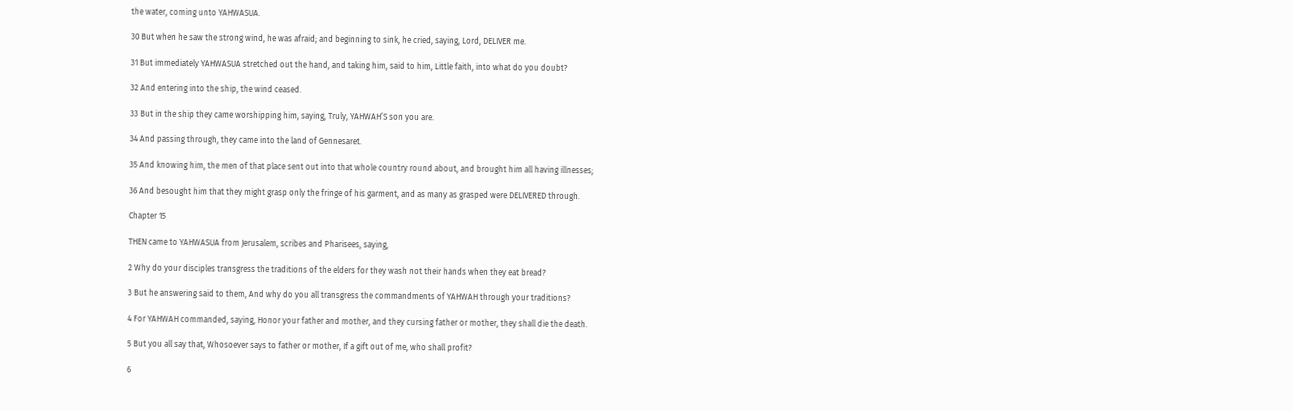the water, coming unto YAHWASUA.

30 But when he saw the strong wind, he was afraid; and beginning to sink, he cried, saying, Lord, DELIVER me.

31 But immediately YAHWASUA stretched out the hand, and taking him, said to him, Little faith, into what do you doubt?

32 And entering into the ship, the wind ceased.

33 But in the ship they came worshipping him, saying, Truly, YAHWAH’S son you are.

34 And passing through, they came into the land of Gennesaret.

35 And knowing him, the men of that place sent out into that whole country round about, and brought him all having illnesses;

36 And besought him that they might grasp only the fringe of his garment, and as many as grasped were DELIVERED through.

Chapter 15

THEN came to YAHWASUA from Jerusalem, scribes and Pharisees, saying,

2 Why do your disciples transgress the traditions of the elders for they wash not their hands when they eat bread?

3 But he answering said to them, And why do you all transgress the commandments of YAHWAH through your traditions?

4 For YAHWAH commanded, saying, Honor your father and mother, and they cursing father or mother, they shall die the death.

5 But you all say that, Whosoever says to father or mother, If a gift out of me, who shall profit?

6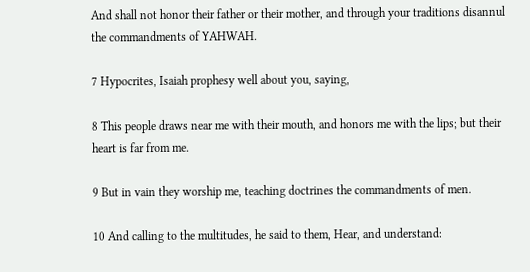And shall not honor their father or their mother, and through your traditions disannul the commandments of YAHWAH.

7 Hypocrites, Isaiah prophesy well about you, saying,

8 This people draws near me with their mouth, and honors me with the lips; but their heart is far from me.

9 But in vain they worship me, teaching doctrines the commandments of men.

10 And calling to the multitudes, he said to them, Hear, and understand: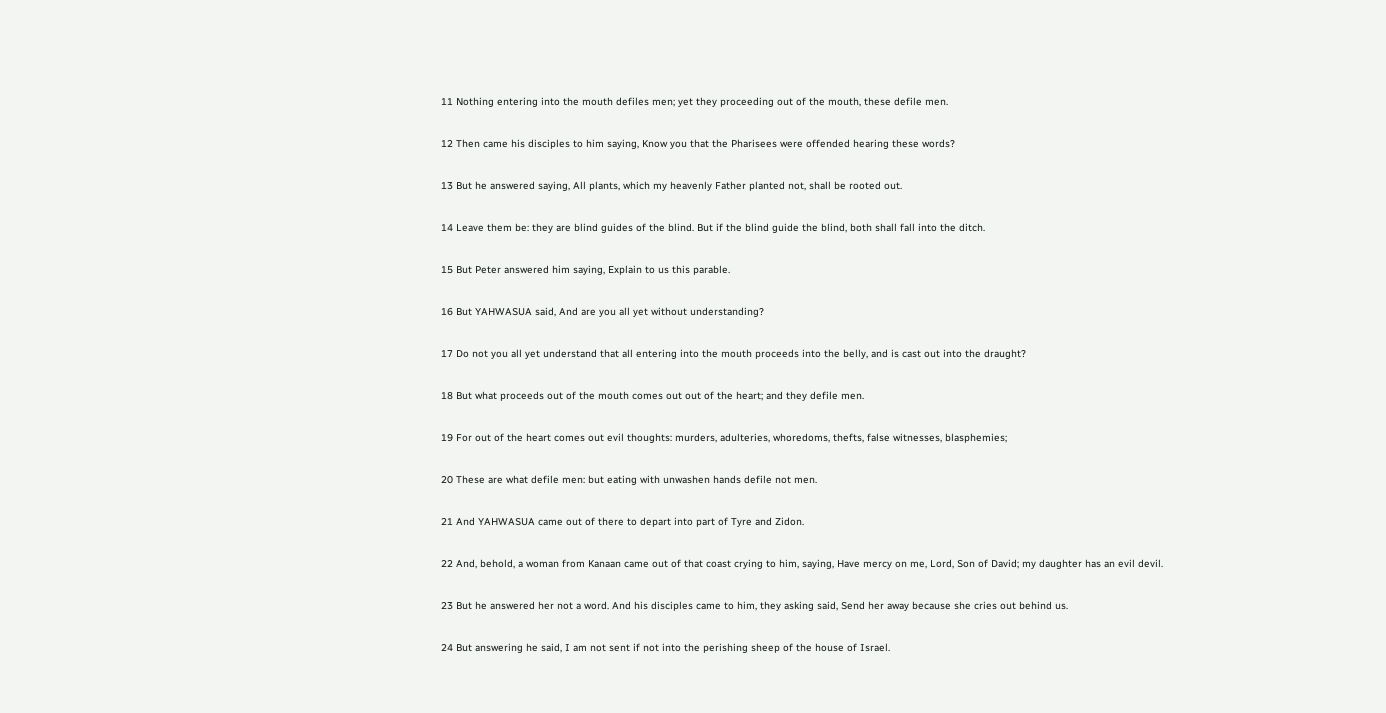11 Nothing entering into the mouth defiles men; yet they proceeding out of the mouth, these defile men.

12 Then came his disciples to him saying, Know you that the Pharisees were offended hearing these words?

13 But he answered saying, All plants, which my heavenly Father planted not, shall be rooted out.

14 Leave them be: they are blind guides of the blind. But if the blind guide the blind, both shall fall into the ditch.

15 But Peter answered him saying, Explain to us this parable.

16 But YAHWASUA said, And are you all yet without understanding?

17 Do not you all yet understand that all entering into the mouth proceeds into the belly, and is cast out into the draught?

18 But what proceeds out of the mouth comes out out of the heart; and they defile men.

19 For out of the heart comes out evil thoughts: murders, adulteries, whoredoms, thefts, false witnesses, blasphemies;

20 These are what defile men: but eating with unwashen hands defile not men.

21 And YAHWASUA came out of there to depart into part of Tyre and Zidon.

22 And, behold, a woman from Kanaan came out of that coast crying to him, saying, Have mercy on me, Lord, Son of David; my daughter has an evil devil.

23 But he answered her not a word. And his disciples came to him, they asking said, Send her away because she cries out behind us.

24 But answering he said, I am not sent if not into the perishing sheep of the house of Israel.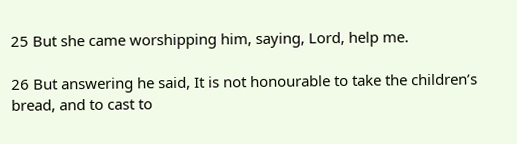25 But she came worshipping him, saying, Lord, help me.

26 But answering he said, It is not honourable to take the children’s bread, and to cast to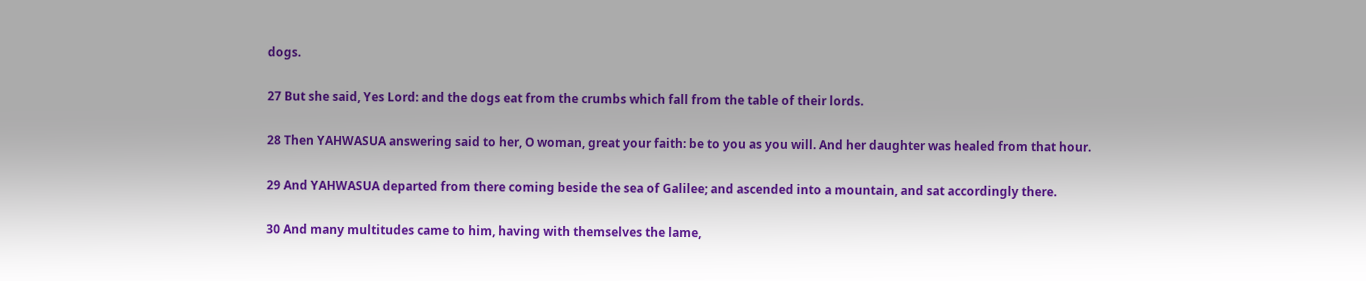dogs.

27 But she said, Yes Lord: and the dogs eat from the crumbs which fall from the table of their lords.

28 Then YAHWASUA answering said to her, O woman, great your faith: be to you as you will. And her daughter was healed from that hour.

29 And YAHWASUA departed from there coming beside the sea of Galilee; and ascended into a mountain, and sat accordingly there.

30 And many multitudes came to him, having with themselves the lame,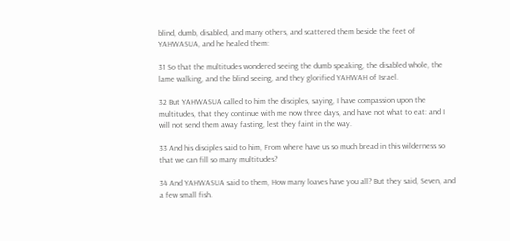blind, dumb, disabled, and many others, and scattered them beside the feet of YAHWASUA, and he healed them:

31 So that the multitudes wondered seeing the dumb speaking, the disabled whole, the lame walking, and the blind seeing, and they glorified YAHWAH of Israel.

32 But YAHWASUA called to him the disciples, saying, I have compassion upon the multitudes, that they continue with me now three days, and have not what to eat: and I will not send them away fasting, lest they faint in the way.

33 And his disciples said to him, From where have us so much bread in this wilderness so that we can fill so many multitudes?

34 And YAHWASUA said to them, How many loaves have you all? But they said, Seven, and a few small fish.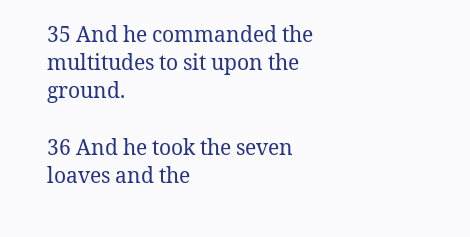35 And he commanded the multitudes to sit upon the ground.

36 And he took the seven loaves and the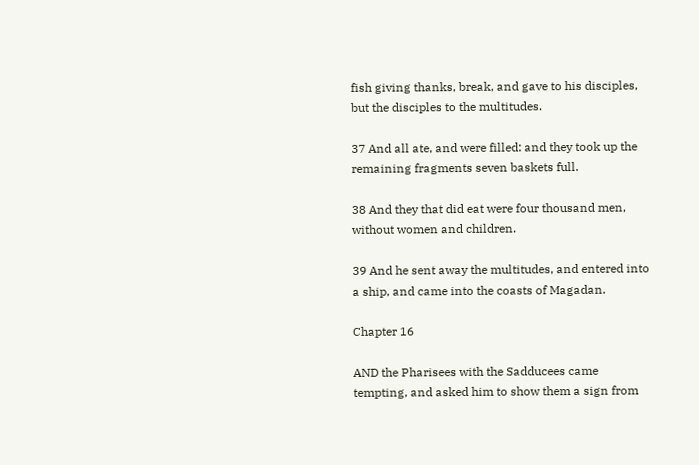fish giving thanks, break, and gave to his disciples, but the disciples to the multitudes.

37 And all ate, and were filled: and they took up the remaining fragments seven baskets full.

38 And they that did eat were four thousand men, without women and children.

39 And he sent away the multitudes, and entered into a ship, and came into the coasts of Magadan.

Chapter 16

AND the Pharisees with the Sadducees came tempting, and asked him to show them a sign from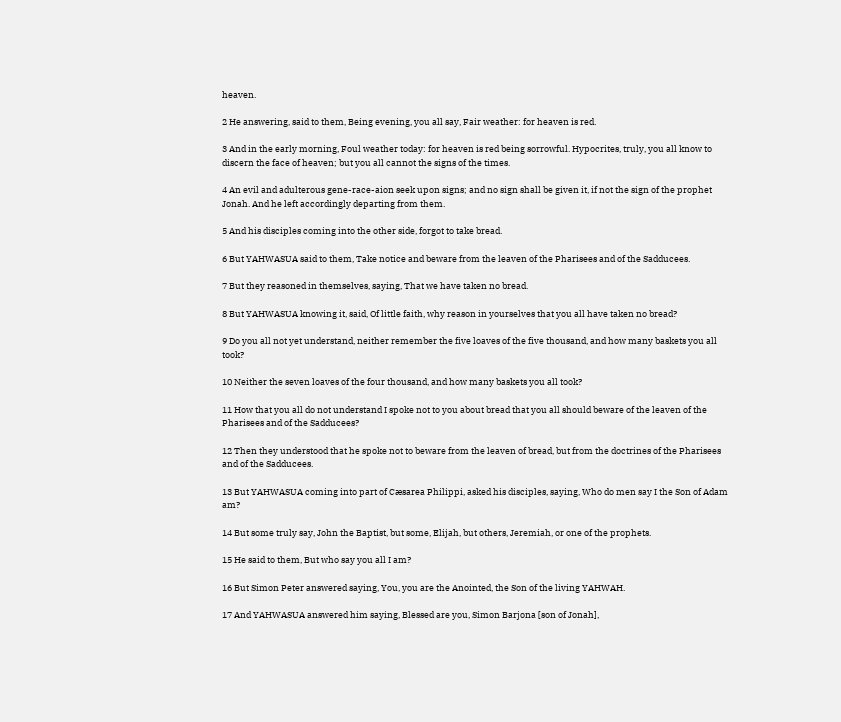heaven.

2 He answering, said to them, Being evening, you all say, Fair weather: for heaven is red.

3 And in the early morning, Foul weather today: for heaven is red being sorrowful. Hypocrites, truly, you all know to discern the face of heaven; but you all cannot the signs of the times.

4 An evil and adulterous gene-race-aion seek upon signs; and no sign shall be given it, if not the sign of the prophet Jonah. And he left accordingly departing from them.

5 And his disciples coming into the other side, forgot to take bread.

6 But YAHWASUA said to them, Take notice and beware from the leaven of the Pharisees and of the Sadducees.

7 But they reasoned in themselves, saying, That we have taken no bread.

8 But YAHWASUA knowing it, said, Of little faith, why reason in yourselves that you all have taken no bread?

9 Do you all not yet understand, neither remember the five loaves of the five thousand, and how many baskets you all took?

10 Neither the seven loaves of the four thousand, and how many baskets you all took?

11 How that you all do not understand I spoke not to you about bread that you all should beware of the leaven of the Pharisees and of the Sadducees?

12 Then they understood that he spoke not to beware from the leaven of bread, but from the doctrines of the Pharisees and of the Sadducees.

13 But YAHWASUA coming into part of Cæsarea Philippi, asked his disciples, saying, Who do men say I the Son of Adam am?

14 But some truly say, John the Baptist, but some, Elijah, but others, Jeremiah, or one of the prophets.

15 He said to them, But who say you all I am?

16 But Simon Peter answered saying, You, you are the Anointed, the Son of the living YAHWAH.

17 And YAHWASUA answered him saying, Blessed are you, Simon Barjona [son of Jonah],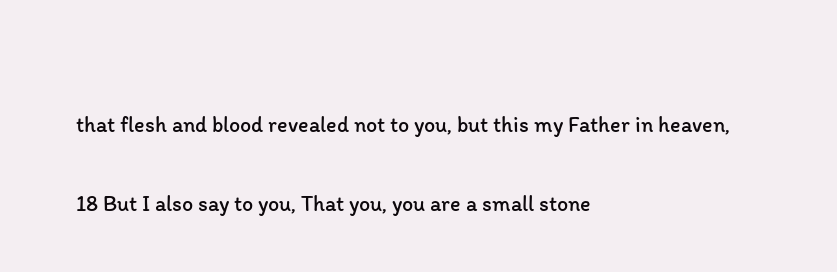that flesh and blood revealed not to you, but this my Father in heaven,

18 But I also say to you, That you, you are a small stone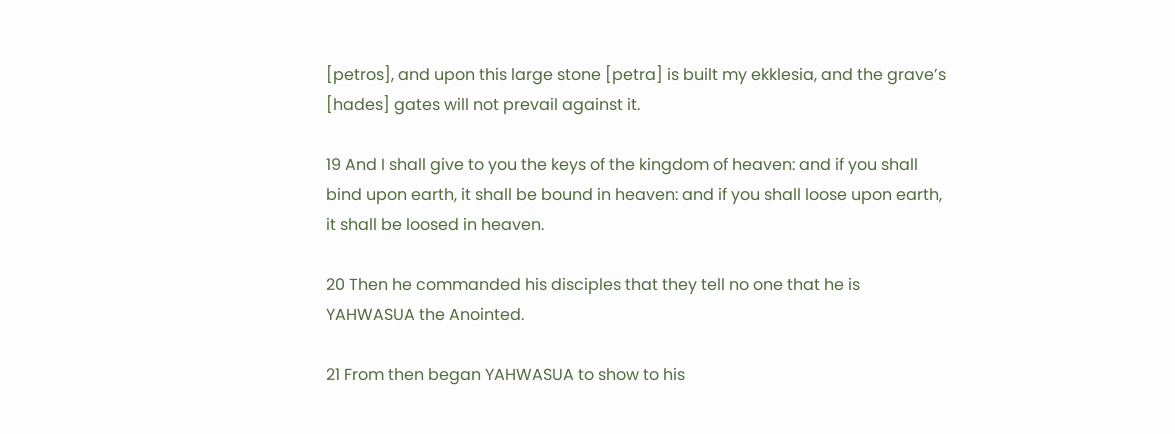[petros], and upon this large stone [petra] is built my ekklesia, and the grave’s [hades] gates will not prevail against it.

19 And I shall give to you the keys of the kingdom of heaven: and if you shall bind upon earth, it shall be bound in heaven: and if you shall loose upon earth, it shall be loosed in heaven.

20 Then he commanded his disciples that they tell no one that he is YAHWASUA the Anointed.

21 From then began YAHWASUA to show to his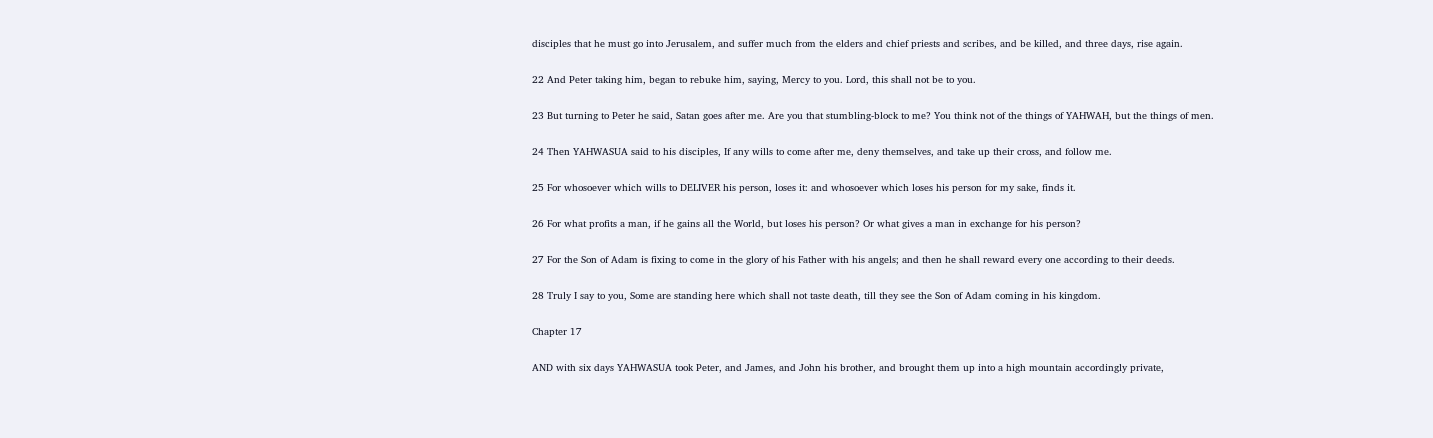disciples that he must go into Jerusalem, and suffer much from the elders and chief priests and scribes, and be killed, and three days, rise again.

22 And Peter taking him, began to rebuke him, saying, Mercy to you. Lord, this shall not be to you.

23 But turning to Peter he said, Satan goes after me. Are you that stumbling-block to me? You think not of the things of YAHWAH, but the things of men.

24 Then YAHWASUA said to his disciples, If any wills to come after me, deny themselves, and take up their cross, and follow me.

25 For whosoever which wills to DELIVER his person, loses it: and whosoever which loses his person for my sake, finds it.

26 For what profits a man, if he gains all the World, but loses his person? Or what gives a man in exchange for his person?

27 For the Son of Adam is fixing to come in the glory of his Father with his angels; and then he shall reward every one according to their deeds.

28 Truly I say to you, Some are standing here which shall not taste death, till they see the Son of Adam coming in his kingdom.

Chapter 17

AND with six days YAHWASUA took Peter, and James, and John his brother, and brought them up into a high mountain accordingly private,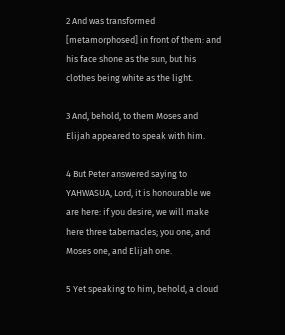2 And was transformed [metamorphosed] in front of them: and his face shone as the sun, but his clothes being white as the light.

3 And, behold, to them Moses and Elijah appeared to speak with him.

4 But Peter answered saying to YAHWASUA, Lord, it is honourable we are here: if you desire, we will make here three tabernacles; you one, and Moses one, and Elijah one.

5 Yet speaking to him, behold, a cloud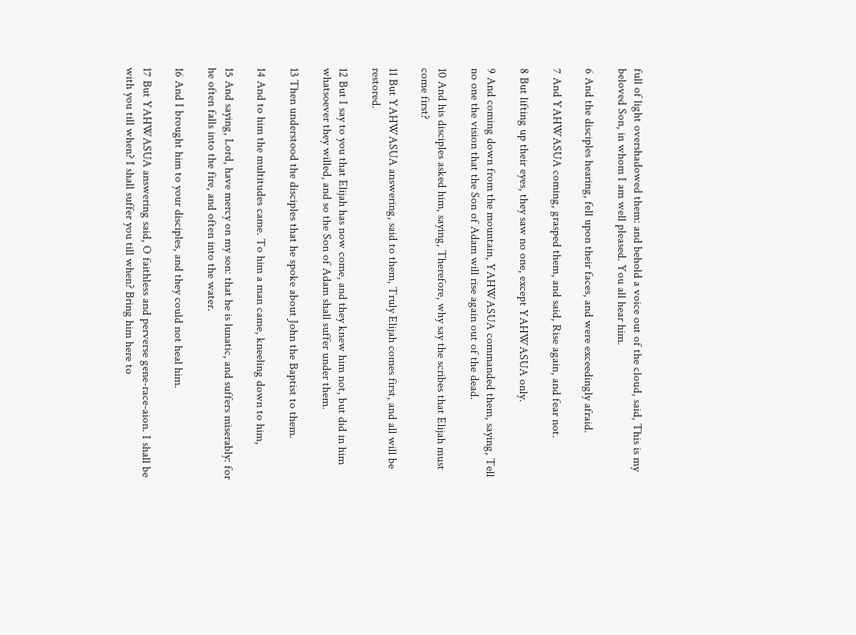full of light overshadowed them: and behold a voice out of the cloud, said, This is my beloved Son, in whom I am well pleased. You all hear him.

6 And the disciples hearing, fell upon their faces, and were exceedingly afraid.

7 And YAHWASUA coming, grasped them, and said, Rise again, and fear not.

8 But lifting up their eyes, they saw no one, except YAHWASUA only.

9 And coming down from the mountain, YAHWASUA commanded them, saying, Tell no one the vision that the Son of Adam will rise again out of the dead.

10 And his disciples asked him, saying, Therefore, why say the scribes that Elijah must come first?

11 But YAHWASUA answering, said to them, Truly Elijah comes first, and all will be restored.

12 But I say to you that Elijah has now come, and they knew him not, but did in him whatsoever they willed, and so the Son of Adam shall suffer under them.

13 Then understood the disciples that he spoke about John the Baptist to them.

14 And to him the multitudes came. To him a man came, kneeling down to him,

15 And saying, Lord, have mercy on my son: that he is lunatic, and suffers miserably: for he often falls into the fire, and often into the water.

16 And I brought him to your disciples, and they could not heal him.

17 But YAHWASUA answering said, O faithless and perverse gene-race-aion. I shall be with you till when? I shall suffer you till when? Bring him here to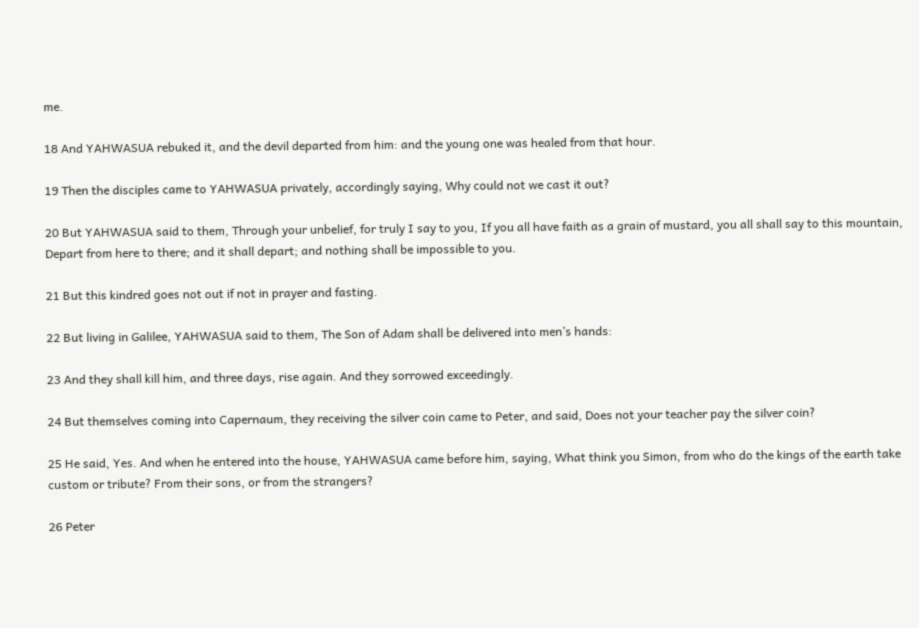me.

18 And YAHWASUA rebuked it, and the devil departed from him: and the young one was healed from that hour.

19 Then the disciples came to YAHWASUA privately, accordingly saying, Why could not we cast it out?

20 But YAHWASUA said to them, Through your unbelief, for truly I say to you, If you all have faith as a grain of mustard, you all shall say to this mountain, Depart from here to there; and it shall depart; and nothing shall be impossible to you.

21 But this kindred goes not out if not in prayer and fasting.

22 But living in Galilee, YAHWASUA said to them, The Son of Adam shall be delivered into men’s hands:

23 And they shall kill him, and three days, rise again. And they sorrowed exceedingly.

24 But themselves coming into Capernaum, they receiving the silver coin came to Peter, and said, Does not your teacher pay the silver coin?

25 He said, Yes. And when he entered into the house, YAHWASUA came before him, saying, What think you Simon, from who do the kings of the earth take custom or tribute? From their sons, or from the strangers?

26 Peter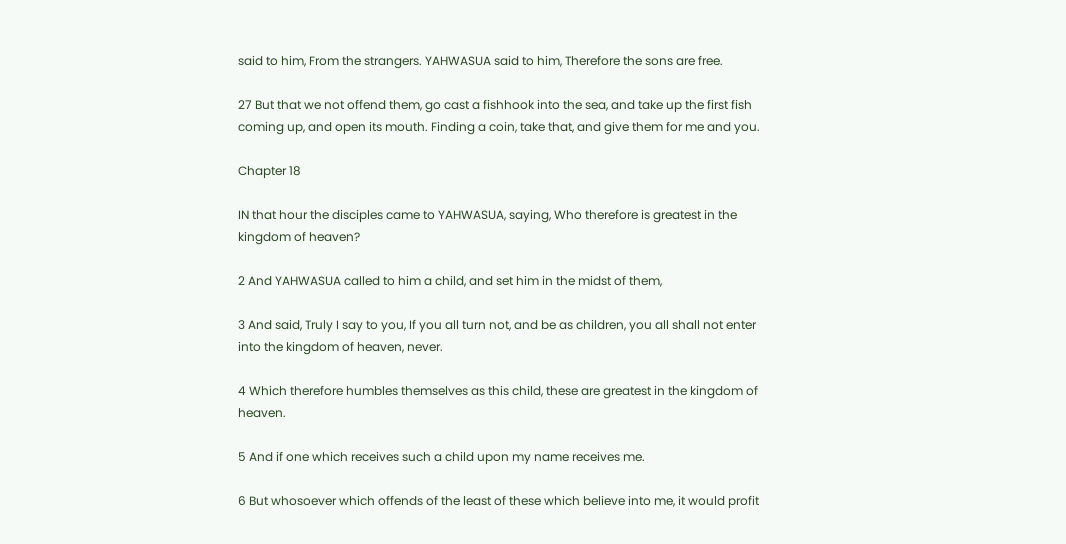said to him, From the strangers. YAHWASUA said to him, Therefore the sons are free.

27 But that we not offend them, go cast a fishhook into the sea, and take up the first fish coming up, and open its mouth. Finding a coin, take that, and give them for me and you.

Chapter 18

IN that hour the disciples came to YAHWASUA, saying, Who therefore is greatest in the kingdom of heaven?

2 And YAHWASUA called to him a child, and set him in the midst of them,

3 And said, Truly I say to you, If you all turn not, and be as children, you all shall not enter into the kingdom of heaven, never.

4 Which therefore humbles themselves as this child, these are greatest in the kingdom of heaven.

5 And if one which receives such a child upon my name receives me.

6 But whosoever which offends of the least of these which believe into me, it would profit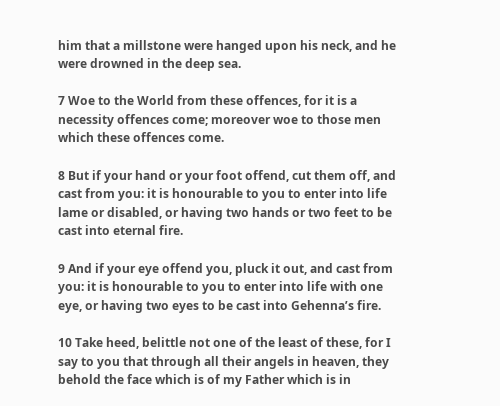him that a millstone were hanged upon his neck, and he were drowned in the deep sea.

7 Woe to the World from these offences, for it is a necessity offences come; moreover woe to those men which these offences come.

8 But if your hand or your foot offend, cut them off, and cast from you: it is honourable to you to enter into life lame or disabled, or having two hands or two feet to be cast into eternal fire.

9 And if your eye offend you, pluck it out, and cast from you: it is honourable to you to enter into life with one eye, or having two eyes to be cast into Gehenna’s fire.

10 Take heed, belittle not one of the least of these, for I say to you that through all their angels in heaven, they behold the face which is of my Father which is in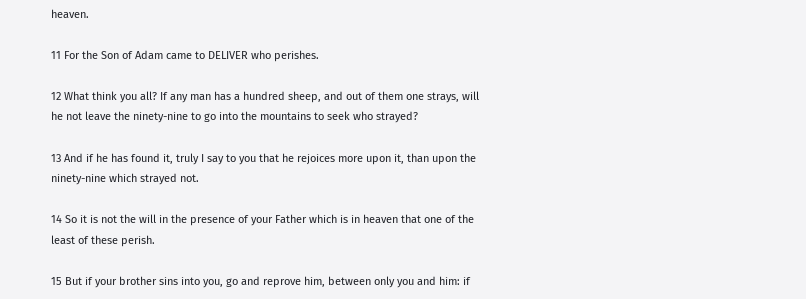heaven.

11 For the Son of Adam came to DELIVER who perishes.

12 What think you all? If any man has a hundred sheep, and out of them one strays, will he not leave the ninety-nine to go into the mountains to seek who strayed?

13 And if he has found it, truly I say to you that he rejoices more upon it, than upon the ninety-nine which strayed not.

14 So it is not the will in the presence of your Father which is in heaven that one of the least of these perish.

15 But if your brother sins into you, go and reprove him, between only you and him: if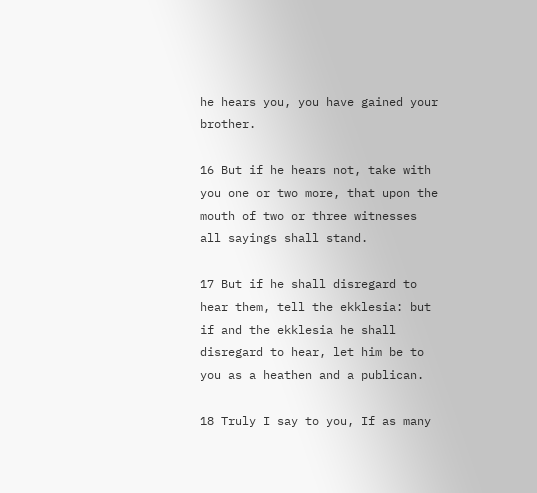he hears you, you have gained your brother.

16 But if he hears not, take with you one or two more, that upon the mouth of two or three witnesses all sayings shall stand.

17 But if he shall disregard to hear them, tell the ekklesia: but if and the ekklesia he shall disregard to hear, let him be to you as a heathen and a publican.

18 Truly I say to you, If as many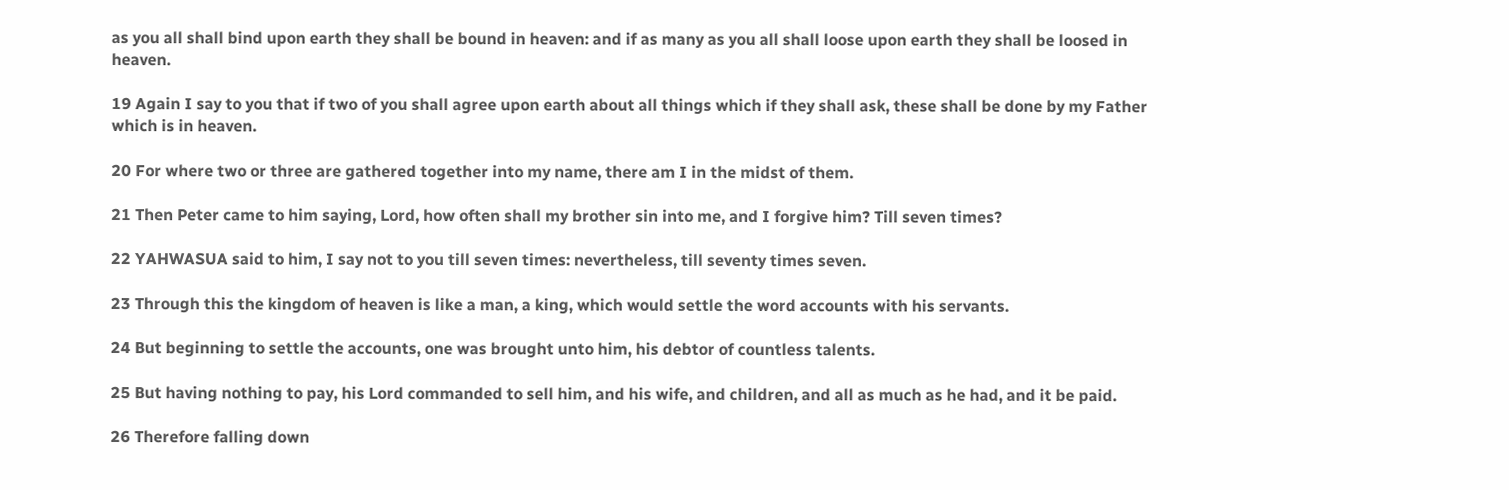as you all shall bind upon earth they shall be bound in heaven: and if as many as you all shall loose upon earth they shall be loosed in heaven.

19 Again I say to you that if two of you shall agree upon earth about all things which if they shall ask, these shall be done by my Father which is in heaven.

20 For where two or three are gathered together into my name, there am I in the midst of them.

21 Then Peter came to him saying, Lord, how often shall my brother sin into me, and I forgive him? Till seven times?

22 YAHWASUA said to him, I say not to you till seven times: nevertheless, till seventy times seven.

23 Through this the kingdom of heaven is like a man, a king, which would settle the word accounts with his servants.

24 But beginning to settle the accounts, one was brought unto him, his debtor of countless talents.

25 But having nothing to pay, his Lord commanded to sell him, and his wife, and children, and all as much as he had, and it be paid.

26 Therefore falling down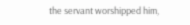the servant worshipped him,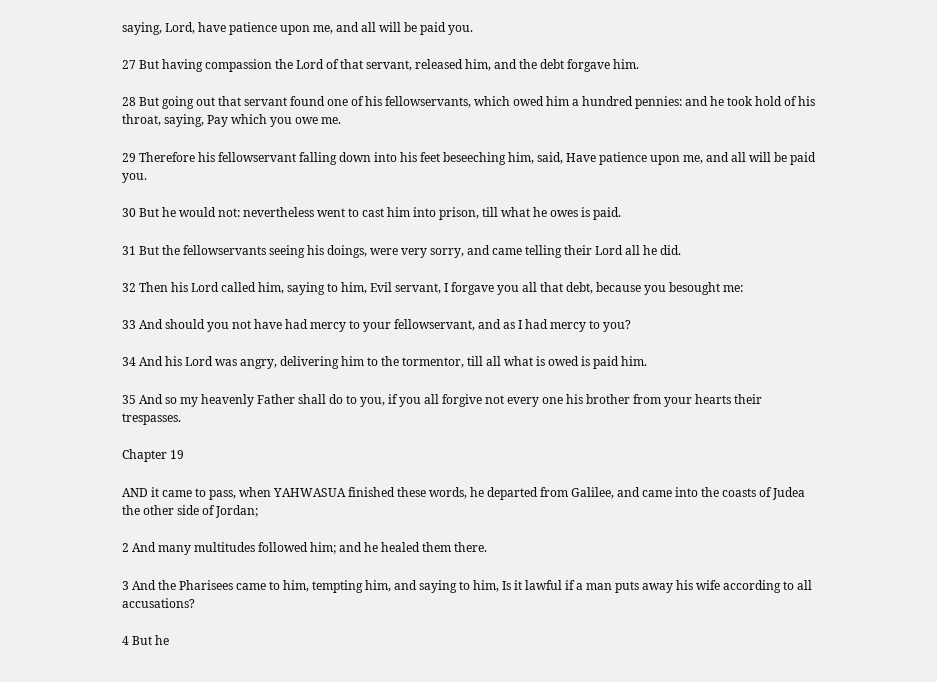saying, Lord, have patience upon me, and all will be paid you.

27 But having compassion the Lord of that servant, released him, and the debt forgave him.

28 But going out that servant found one of his fellowservants, which owed him a hundred pennies: and he took hold of his throat, saying, Pay which you owe me.

29 Therefore his fellowservant falling down into his feet beseeching him, said, Have patience upon me, and all will be paid you.

30 But he would not: nevertheless went to cast him into prison, till what he owes is paid.

31 But the fellowservants seeing his doings, were very sorry, and came telling their Lord all he did.

32 Then his Lord called him, saying to him, Evil servant, I forgave you all that debt, because you besought me:

33 And should you not have had mercy to your fellowservant, and as I had mercy to you?

34 And his Lord was angry, delivering him to the tormentor, till all what is owed is paid him.

35 And so my heavenly Father shall do to you, if you all forgive not every one his brother from your hearts their trespasses.

Chapter 19

AND it came to pass, when YAHWASUA finished these words, he departed from Galilee, and came into the coasts of Judea the other side of Jordan;

2 And many multitudes followed him; and he healed them there.

3 And the Pharisees came to him, tempting him, and saying to him, Is it lawful if a man puts away his wife according to all accusations?

4 But he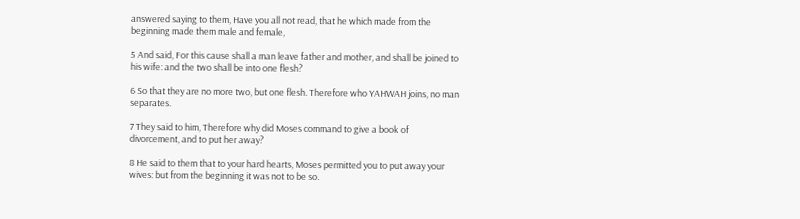answered saying to them, Have you all not read, that he which made from the beginning made them male and female,

5 And said, For this cause shall a man leave father and mother, and shall be joined to his wife: and the two shall be into one flesh?

6 So that they are no more two, but one flesh. Therefore who YAHWAH joins, no man separates.

7 They said to him, Therefore why did Moses command to give a book of divorcement, and to put her away?

8 He said to them that to your hard hearts, Moses permitted you to put away your wives: but from the beginning it was not to be so.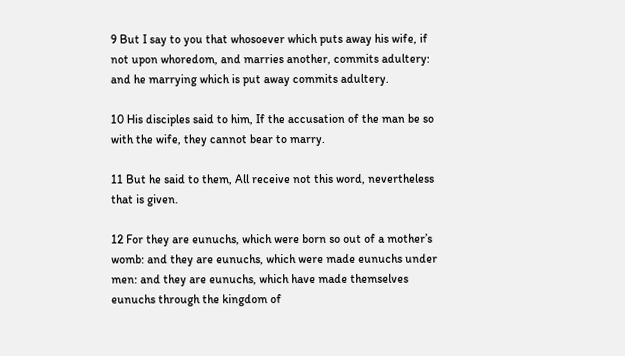9 But I say to you that whosoever which puts away his wife, if not upon whoredom, and marries another, commits adultery: and he marrying which is put away commits adultery.

10 His disciples said to him, If the accusation of the man be so with the wife, they cannot bear to marry.

11 But he said to them, All receive not this word, nevertheless that is given.

12 For they are eunuchs, which were born so out of a mother’s womb: and they are eunuchs, which were made eunuchs under men: and they are eunuchs, which have made themselves eunuchs through the kingdom of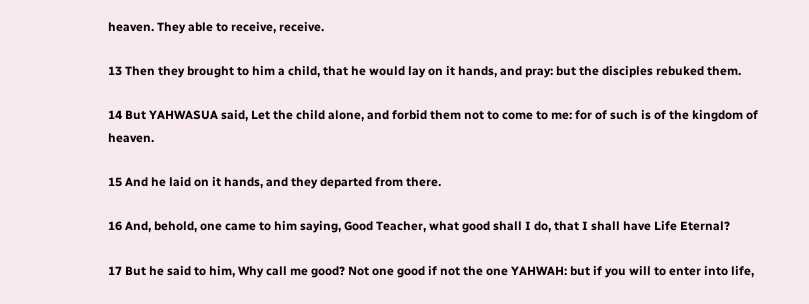heaven. They able to receive, receive.

13 Then they brought to him a child, that he would lay on it hands, and pray: but the disciples rebuked them.

14 But YAHWASUA said, Let the child alone, and forbid them not to come to me: for of such is of the kingdom of heaven.

15 And he laid on it hands, and they departed from there.

16 And, behold, one came to him saying, Good Teacher, what good shall I do, that I shall have Life Eternal?

17 But he said to him, Why call me good? Not one good if not the one YAHWAH: but if you will to enter into life,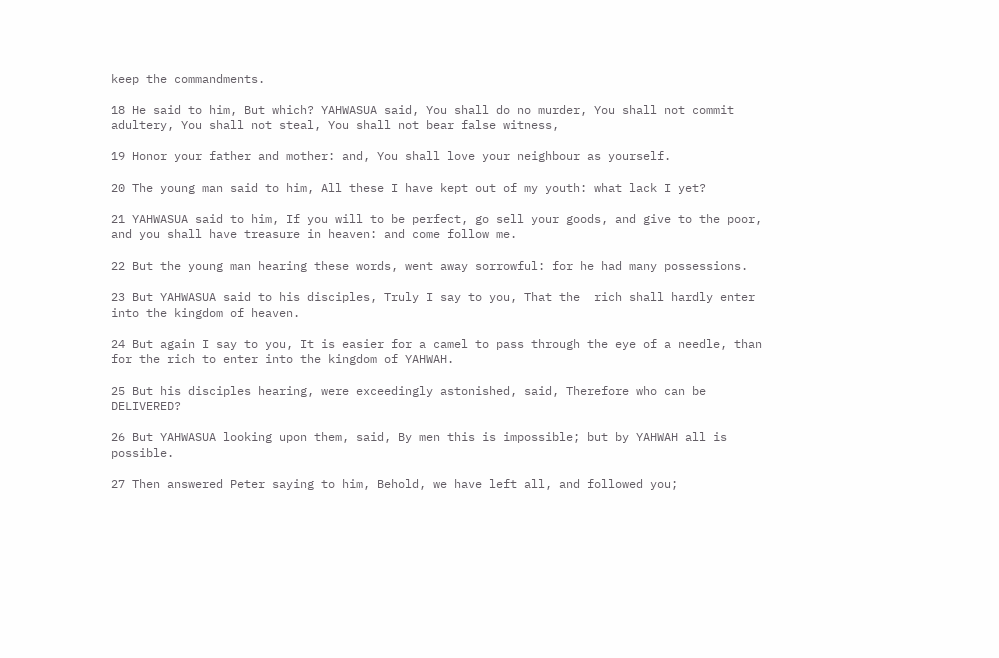keep the commandments.

18 He said to him, But which? YAHWASUA said, You shall do no murder, You shall not commit adultery, You shall not steal, You shall not bear false witness,

19 Honor your father and mother: and, You shall love your neighbour as yourself.

20 The young man said to him, All these I have kept out of my youth: what lack I yet?

21 YAHWASUA said to him, If you will to be perfect, go sell your goods, and give to the poor, and you shall have treasure in heaven: and come follow me.

22 But the young man hearing these words, went away sorrowful: for he had many possessions.

23 But YAHWASUA said to his disciples, Truly I say to you, That the  rich shall hardly enter into the kingdom of heaven.

24 But again I say to you, It is easier for a camel to pass through the eye of a needle, than for the rich to enter into the kingdom of YAHWAH.

25 But his disciples hearing, were exceedingly astonished, said, Therefore who can be DELIVERED?

26 But YAHWASUA looking upon them, said, By men this is impossible; but by YAHWAH all is possible.

27 Then answered Peter saying to him, Behold, we have left all, and followed you;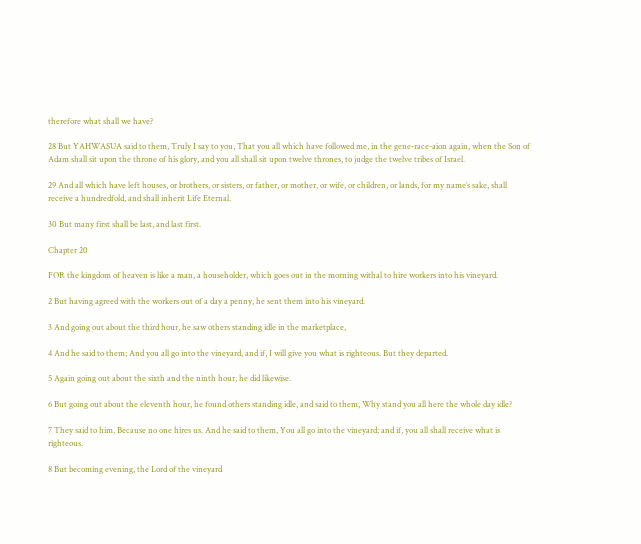therefore what shall we have?

28 But YAHWASUA said to them, Truly I say to you, That you all which have followed me, in the gene-race-aion again, when the Son of Adam shall sit upon the throne of his glory, and you all shall sit upon twelve thrones, to judge the twelve tribes of Israel.

29 And all which have left houses, or brothers, or sisters, or father, or mother, or wife, or children, or lands, for my name’s sake, shall receive a hundredfold, and shall inherit Life Eternal.

30 But many first shall be last, and last first.

Chapter 20

FOR the kingdom of heaven is like a man, a householder, which goes out in the morning withal to hire workers into his vineyard.

2 But having agreed with the workers out of a day a penny, he sent them into his vineyard.

3 And going out about the third hour, he saw others standing idle in the marketplace,

4 And he said to them; And you all go into the vineyard, and if, I will give you what is righteous. But they departed.

5 Again going out about the sixth and the ninth hour, he did likewise.

6 But going out about the eleventh hour, he found others standing idle, and said to them, Why stand you all here the whole day idle?

7 They said to him, Because no one hires us. And he said to them, You all go into the vineyard; and if, you all shall receive what is righteous.

8 But becoming evening, the Lord of the vineyard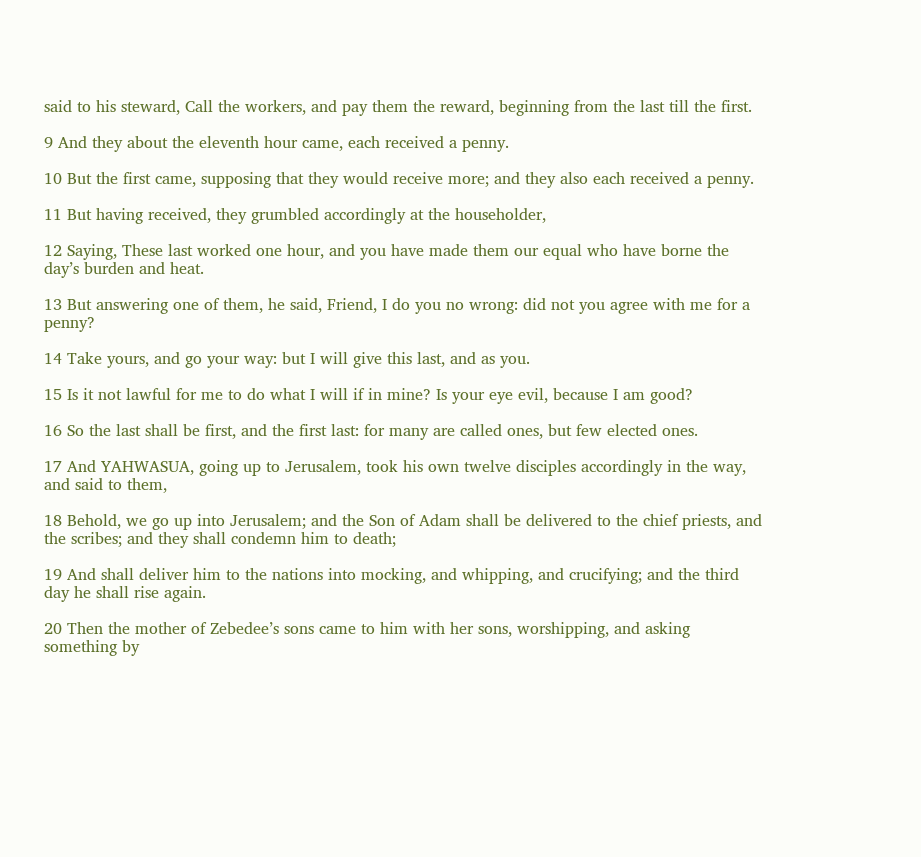said to his steward, Call the workers, and pay them the reward, beginning from the last till the first.

9 And they about the eleventh hour came, each received a penny.

10 But the first came, supposing that they would receive more; and they also each received a penny.

11 But having received, they grumbled accordingly at the householder,

12 Saying, These last worked one hour, and you have made them our equal who have borne the day’s burden and heat.

13 But answering one of them, he said, Friend, I do you no wrong: did not you agree with me for a penny?

14 Take yours, and go your way: but I will give this last, and as you.

15 Is it not lawful for me to do what I will if in mine? Is your eye evil, because I am good?

16 So the last shall be first, and the first last: for many are called ones, but few elected ones.

17 And YAHWASUA, going up to Jerusalem, took his own twelve disciples accordingly in the way, and said to them,

18 Behold, we go up into Jerusalem; and the Son of Adam shall be delivered to the chief priests, and the scribes; and they shall condemn him to death;

19 And shall deliver him to the nations into mocking, and whipping, and crucifying; and the third day he shall rise again.

20 Then the mother of Zebedee’s sons came to him with her sons, worshipping, and asking something by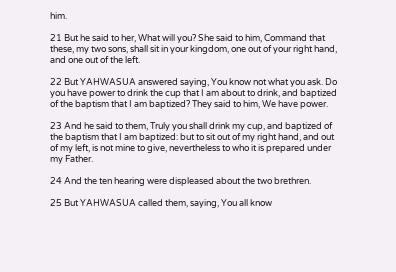him.

21 But he said to her, What will you? She said to him, Command that these, my two sons, shall sit in your kingdom, one out of your right hand, and one out of the left.

22 But YAHWASUA answered saying, You know not what you ask. Do you have power to drink the cup that I am about to drink, and baptized of the baptism that I am baptized? They said to him, We have power.

23 And he said to them, Truly you shall drink my cup, and baptized of the baptism that I am baptized: but to sit out of my right hand, and out of my left, is not mine to give, nevertheless to who it is prepared under my Father.

24 And the ten hearing were displeased about the two brethren.

25 But YAHWASUA called them, saying, You all know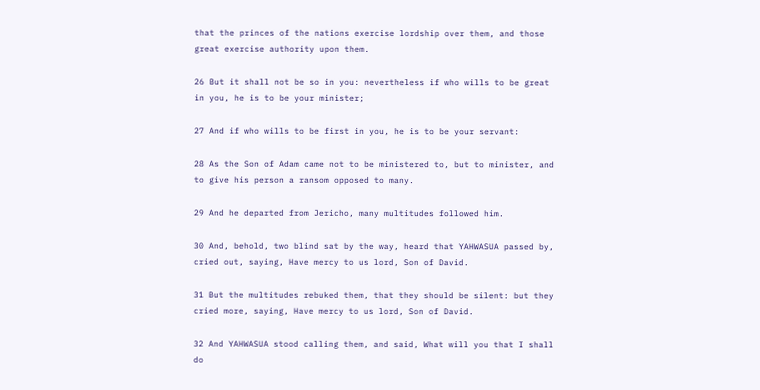that the princes of the nations exercise lordship over them, and those great exercise authority upon them.

26 But it shall not be so in you: nevertheless if who wills to be great in you, he is to be your minister;

27 And if who wills to be first in you, he is to be your servant:

28 As the Son of Adam came not to be ministered to, but to minister, and to give his person a ransom opposed to many.

29 And he departed from Jericho, many multitudes followed him.

30 And, behold, two blind sat by the way, heard that YAHWASUA passed by, cried out, saying, Have mercy to us lord, Son of David.

31 But the multitudes rebuked them, that they should be silent: but they cried more, saying, Have mercy to us lord, Son of David.

32 And YAHWASUA stood calling them, and said, What will you that I shall do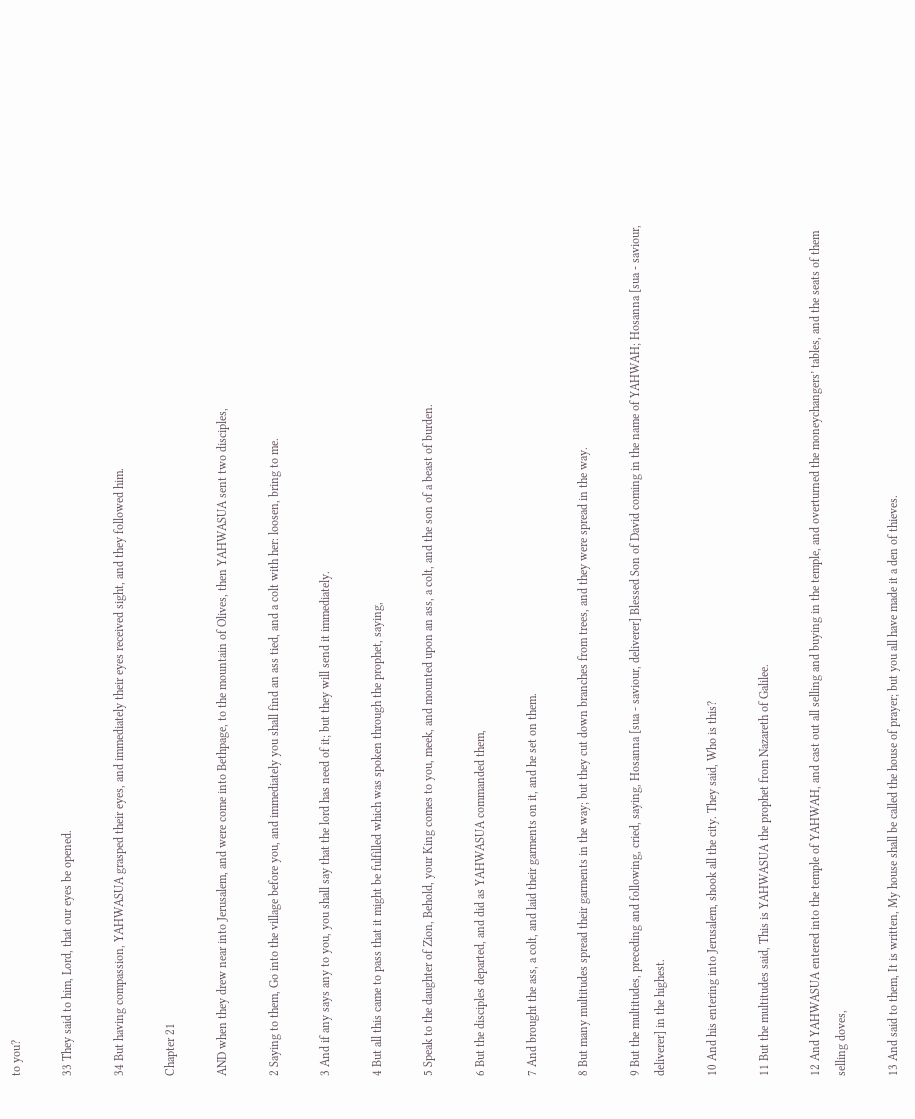to you?

33 They said to him, Lord, that our eyes be opened.

34 But having compassion, YAHWASUA grasped their eyes, and immediately their eyes received sight, and they followed him.

Chapter 21

AND when they drew near into Jerusalem, and were come into Bethpage, to the mountain of Olives, then YAHWASUA sent two disciples,

2 Saying to them, Go into the village before you, and immediately you shall find an ass tied, and a colt with her: loosen, bring to me.

3 And if any says any to you, you shall say that the lord has need of it; but they will send it immediately.

4 But all this came to pass that it might be fulfilled which was spoken through the prophet, saying,

5 Speak to the daughter of Zion, Behold, your King comes to you, meek, and mounted upon an ass, a colt, and the son of a beast of burden.

6 But the disciples departed, and did as YAHWASUA commanded them,

7 And brought the ass, a colt, and laid their garments on it, and he set on them.

8 But many multitudes spread their garments in the way; but they cut down branches from trees, and they were spread in the way.

9 But the multitudes, preceding and following, cried, saying, Hosanna [sua - saviour, deliverer] Blessed Son of David coming in the name of YAHWAH; Hosanna [sua - saviour, deliverer] in the highest.

10 And his entering into Jerusalem, shook all the city. They said, Who is this?

11 But the multitudes said, This is YAHWASUA the prophet from Nazareth of Galilee.

12 And YAHWASUA entered into the temple of YAHWAH, and cast out all selling and buying in the temple, and overturned the moneychangers’ tables, and the seats of them selling doves,

13 And said to them, It is written, My house shall be called the house of prayer; but you all have made it a den of thieves.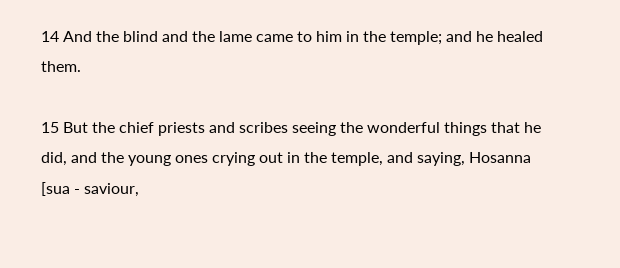14 And the blind and the lame came to him in the temple; and he healed them.

15 But the chief priests and scribes seeing the wonderful things that he did, and the young ones crying out in the temple, and saying, Hosanna [sua - saviour,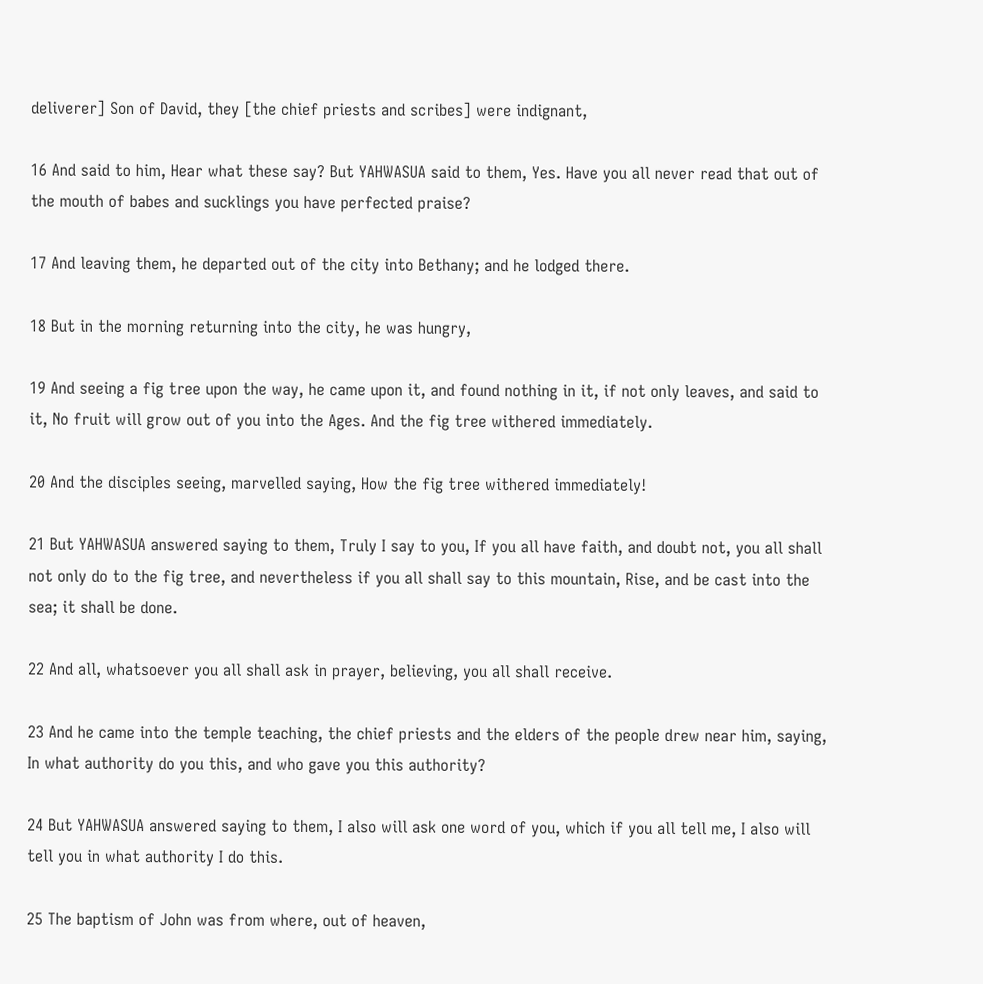deliverer] Son of David, they [the chief priests and scribes] were indignant,

16 And said to him, Hear what these say? But YAHWASUA said to them, Yes. Have you all never read that out of the mouth of babes and sucklings you have perfected praise?

17 And leaving them, he departed out of the city into Bethany; and he lodged there.

18 But in the morning returning into the city, he was hungry,

19 And seeing a fig tree upon the way, he came upon it, and found nothing in it, if not only leaves, and said to it, No fruit will grow out of you into the Ages. And the fig tree withered immediately.

20 And the disciples seeing, marvelled saying, How the fig tree withered immediately!

21 But YAHWASUA answered saying to them, Truly I say to you, If you all have faith, and doubt not, you all shall not only do to the fig tree, and nevertheless if you all shall say to this mountain, Rise, and be cast into the sea; it shall be done.

22 And all, whatsoever you all shall ask in prayer, believing, you all shall receive.

23 And he came into the temple teaching, the chief priests and the elders of the people drew near him, saying, In what authority do you this, and who gave you this authority?

24 But YAHWASUA answered saying to them, I also will ask one word of you, which if you all tell me, I also will tell you in what authority I do this.

25 The baptism of John was from where, out of heaven,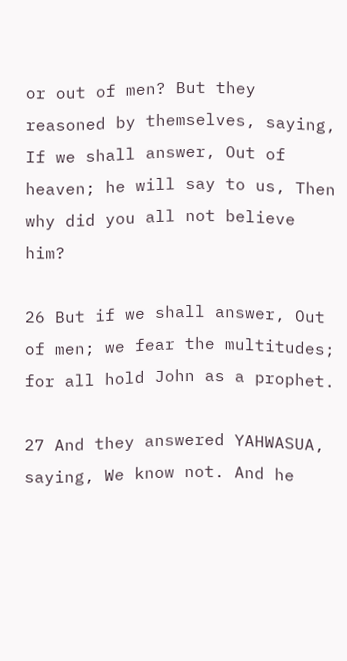or out of men? But they reasoned by themselves, saying, If we shall answer, Out of heaven; he will say to us, Then why did you all not believe him?

26 But if we shall answer, Out of men; we fear the multitudes; for all hold John as a prophet.

27 And they answered YAHWASUA, saying, We know not. And he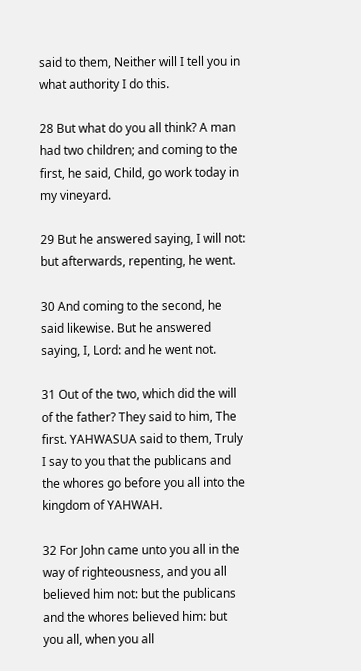said to them, Neither will I tell you in what authority I do this.

28 But what do you all think? A man had two children; and coming to the first, he said, Child, go work today in my vineyard.

29 But he answered saying, I will not: but afterwards, repenting, he went.

30 And coming to the second, he said likewise. But he answered saying, I, Lord: and he went not.

31 Out of the two, which did the will of the father? They said to him, The first. YAHWASUA said to them, Truly I say to you that the publicans and the whores go before you all into the kingdom of YAHWAH.

32 For John came unto you all in the way of righteousness, and you all believed him not: but the publicans and the whores believed him: but you all, when you all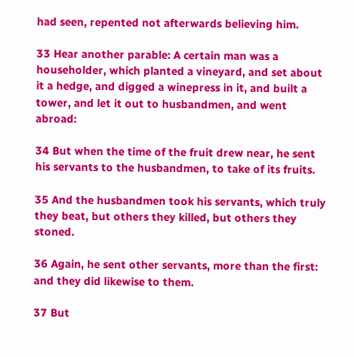had seen, repented not afterwards believing him.

33 Hear another parable: A certain man was a householder, which planted a vineyard, and set about it a hedge, and digged a winepress in it, and built a tower, and let it out to husbandmen, and went abroad:

34 But when the time of the fruit drew near, he sent his servants to the husbandmen, to take of its fruits.

35 And the husbandmen took his servants, which truly they beat, but others they killed, but others they stoned.

36 Again, he sent other servants, more than the first: and they did likewise to them.

37 But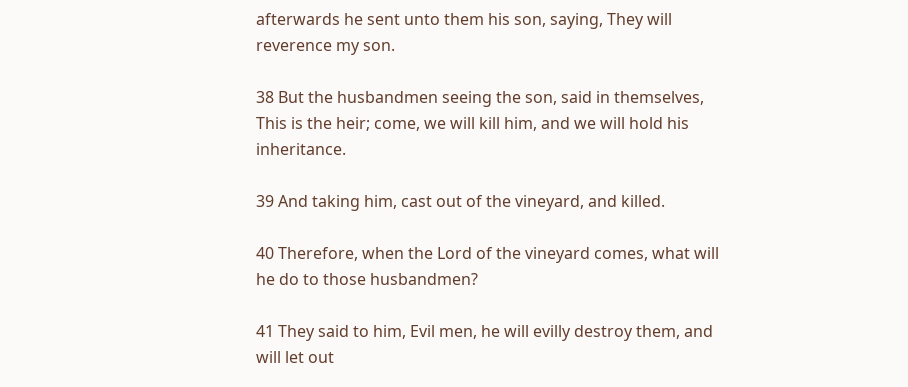afterwards he sent unto them his son, saying, They will reverence my son.

38 But the husbandmen seeing the son, said in themselves, This is the heir; come, we will kill him, and we will hold his inheritance.

39 And taking him, cast out of the vineyard, and killed.

40 Therefore, when the Lord of the vineyard comes, what will he do to those husbandmen?

41 They said to him, Evil men, he will evilly destroy them, and will let out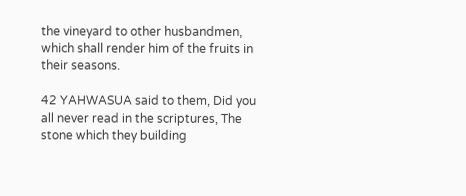the vineyard to other husbandmen, which shall render him of the fruits in their seasons.

42 YAHWASUA said to them, Did you all never read in the scriptures, The stone which they building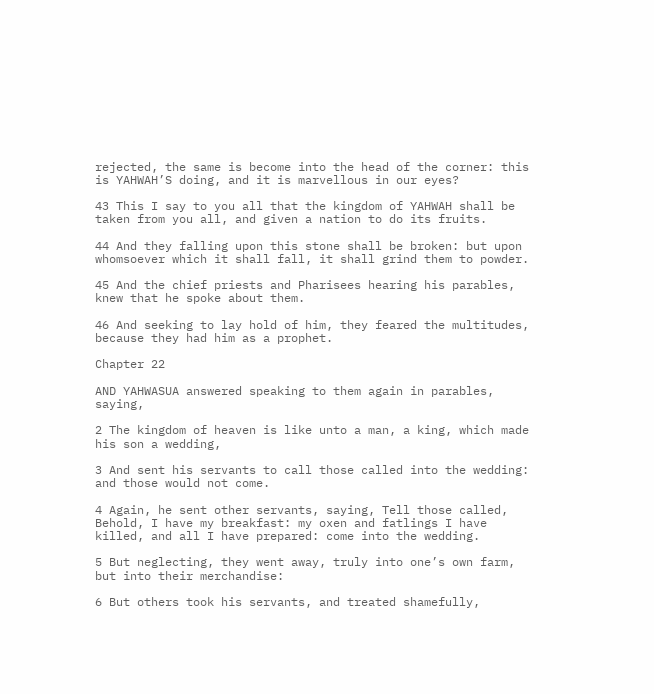rejected, the same is become into the head of the corner: this is YAHWAH’S doing, and it is marvellous in our eyes?

43 This I say to you all that the kingdom of YAHWAH shall be taken from you all, and given a nation to do its fruits.

44 And they falling upon this stone shall be broken: but upon whomsoever which it shall fall, it shall grind them to powder.

45 And the chief priests and Pharisees hearing his parables, knew that he spoke about them.

46 And seeking to lay hold of him, they feared the multitudes, because they had him as a prophet.

Chapter 22

AND YAHWASUA answered speaking to them again in parables, saying,

2 The kingdom of heaven is like unto a man, a king, which made his son a wedding,

3 And sent his servants to call those called into the wedding: and those would not come.

4 Again, he sent other servants, saying, Tell those called, Behold, I have my breakfast: my oxen and fatlings I have killed, and all I have prepared: come into the wedding.

5 But neglecting, they went away, truly into one’s own farm, but into their merchandise:

6 But others took his servants, and treated shamefully,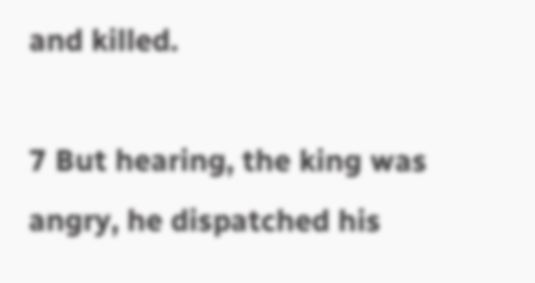and killed.

7 But hearing, the king was angry, he dispatched his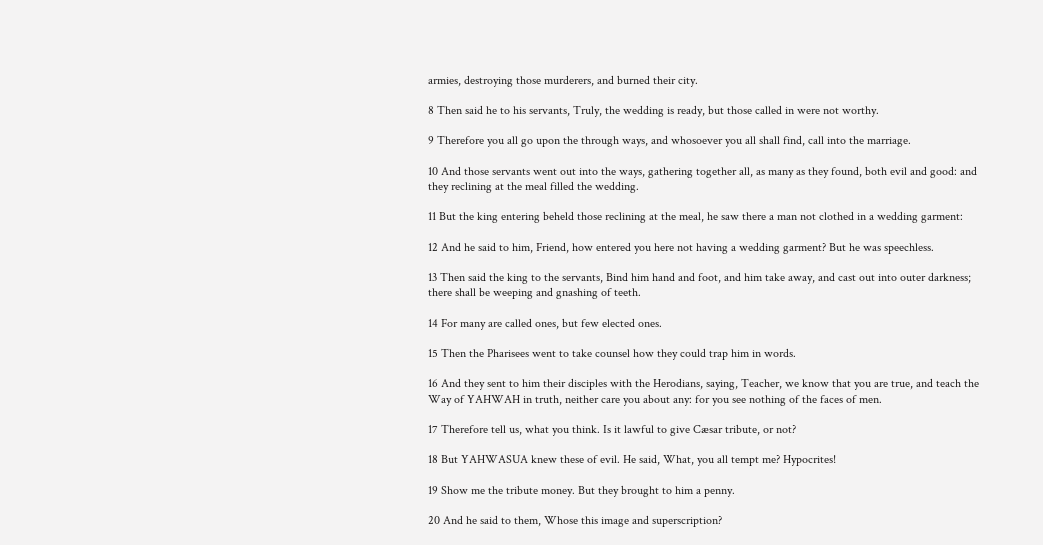armies, destroying those murderers, and burned their city.

8 Then said he to his servants, Truly, the wedding is ready, but those called in were not worthy.

9 Therefore you all go upon the through ways, and whosoever you all shall find, call into the marriage.

10 And those servants went out into the ways, gathering together all, as many as they found, both evil and good: and they reclining at the meal filled the wedding.

11 But the king entering beheld those reclining at the meal, he saw there a man not clothed in a wedding garment:

12 And he said to him, Friend, how entered you here not having a wedding garment? But he was speechless.

13 Then said the king to the servants, Bind him hand and foot, and him take away, and cast out into outer darkness; there shall be weeping and gnashing of teeth.

14 For many are called ones, but few elected ones.

15 Then the Pharisees went to take counsel how they could trap him in words.

16 And they sent to him their disciples with the Herodians, saying, Teacher, we know that you are true, and teach the Way of YAHWAH in truth, neither care you about any: for you see nothing of the faces of men.

17 Therefore tell us, what you think. Is it lawful to give Cæsar tribute, or not?

18 But YAHWASUA knew these of evil. He said, What, you all tempt me? Hypocrites!

19 Show me the tribute money. But they brought to him a penny.

20 And he said to them, Whose this image and superscription?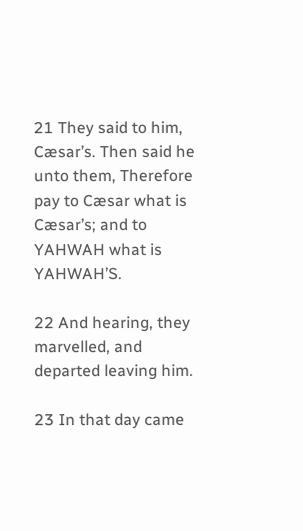21 They said to him, Cæsar’s. Then said he unto them, Therefore pay to Cæsar what is Cæsar’s; and to YAHWAH what is YAHWAH’S.

22 And hearing, they marvelled, and departed leaving him.

23 In that day came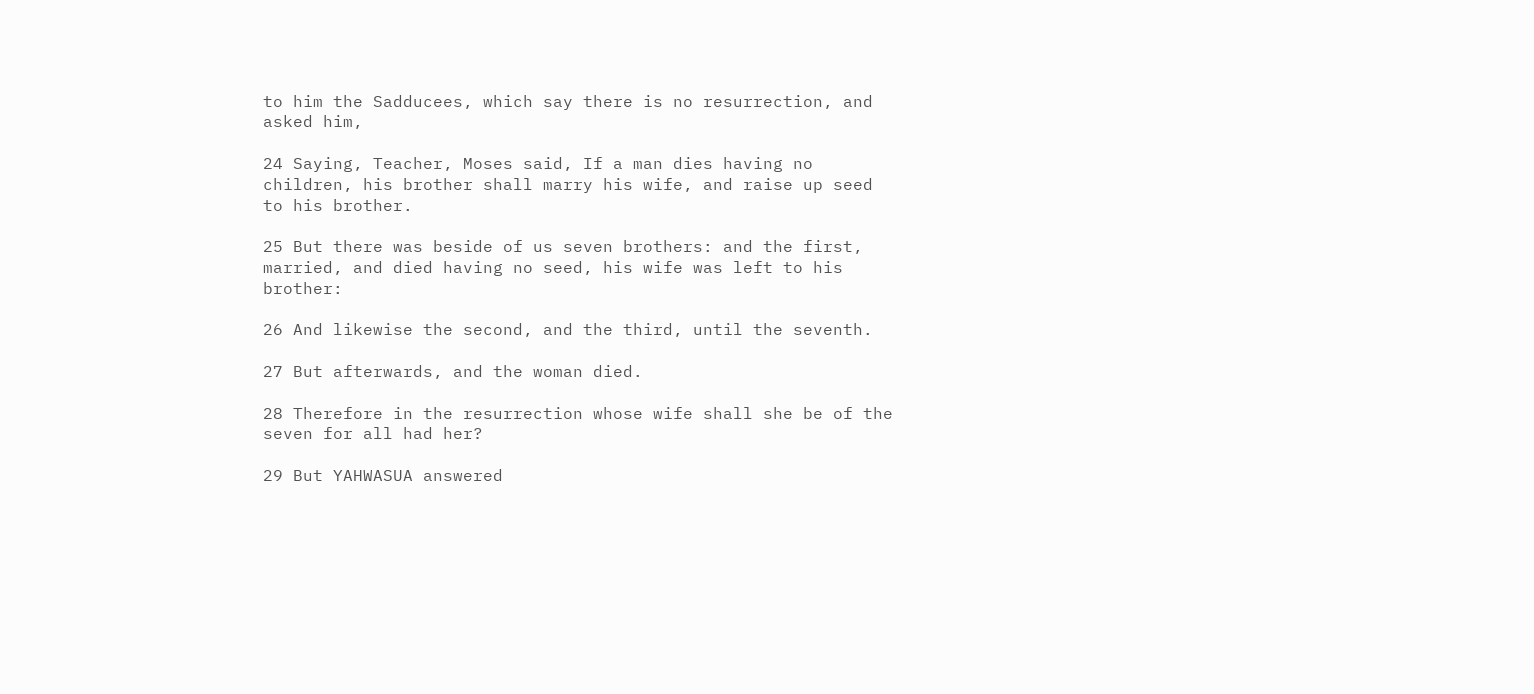to him the Sadducees, which say there is no resurrection, and asked him,

24 Saying, Teacher, Moses said, If a man dies having no children, his brother shall marry his wife, and raise up seed to his brother.

25 But there was beside of us seven brothers: and the first, married, and died having no seed, his wife was left to his brother:

26 And likewise the second, and the third, until the seventh.

27 But afterwards, and the woman died.

28 Therefore in the resurrection whose wife shall she be of the seven for all had her?

29 But YAHWASUA answered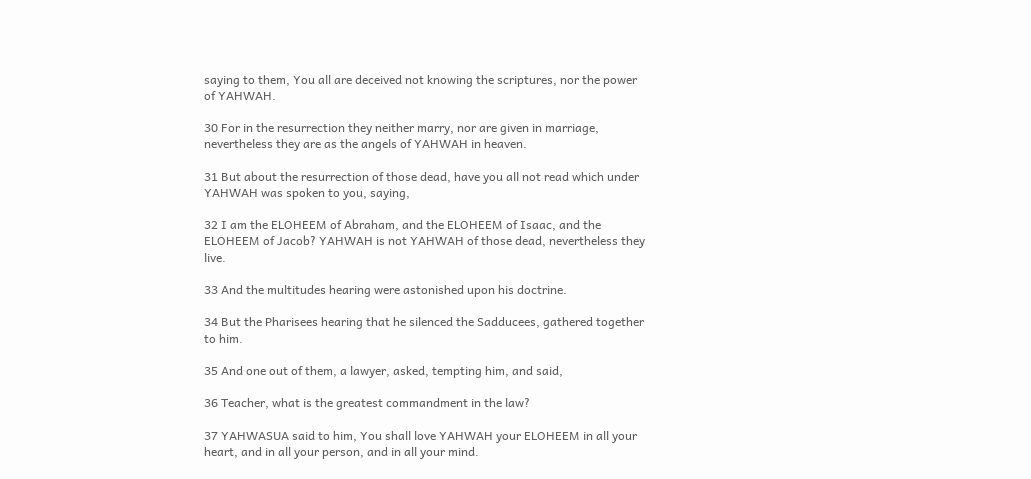saying to them, You all are deceived not knowing the scriptures, nor the power of YAHWAH.

30 For in the resurrection they neither marry, nor are given in marriage, nevertheless they are as the angels of YAHWAH in heaven.

31 But about the resurrection of those dead, have you all not read which under YAHWAH was spoken to you, saying,

32 I am the ELOHEEM of Abraham, and the ELOHEEM of Isaac, and the ELOHEEM of Jacob? YAHWAH is not YAHWAH of those dead, nevertheless they live.

33 And the multitudes hearing were astonished upon his doctrine.

34 But the Pharisees hearing that he silenced the Sadducees, gathered together to him.

35 And one out of them, a lawyer, asked, tempting him, and said,

36 Teacher, what is the greatest commandment in the law?

37 YAHWASUA said to him, You shall love YAHWAH your ELOHEEM in all your heart, and in all your person, and in all your mind.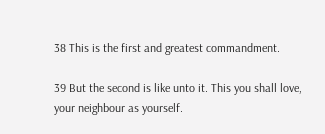38 This is the first and greatest commandment.

39 But the second is like unto it. This you shall love, your neighbour as yourself.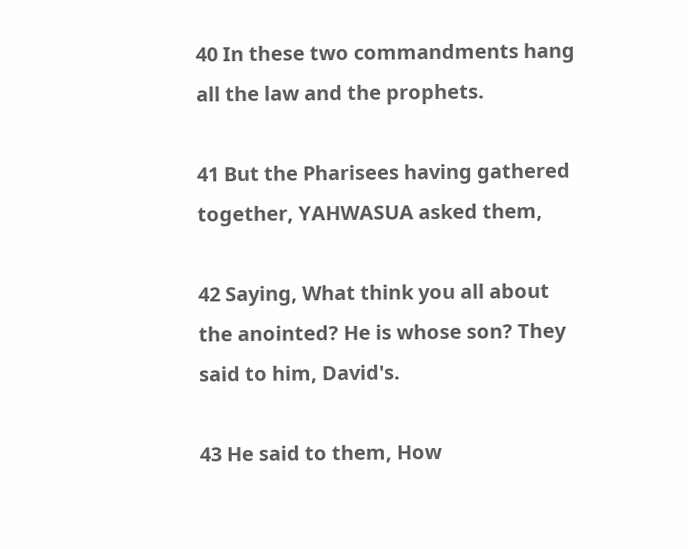40 In these two commandments hang all the law and the prophets.

41 But the Pharisees having gathered together, YAHWASUA asked them,

42 Saying, What think you all about the anointed? He is whose son? They said to him, David's.

43 He said to them, How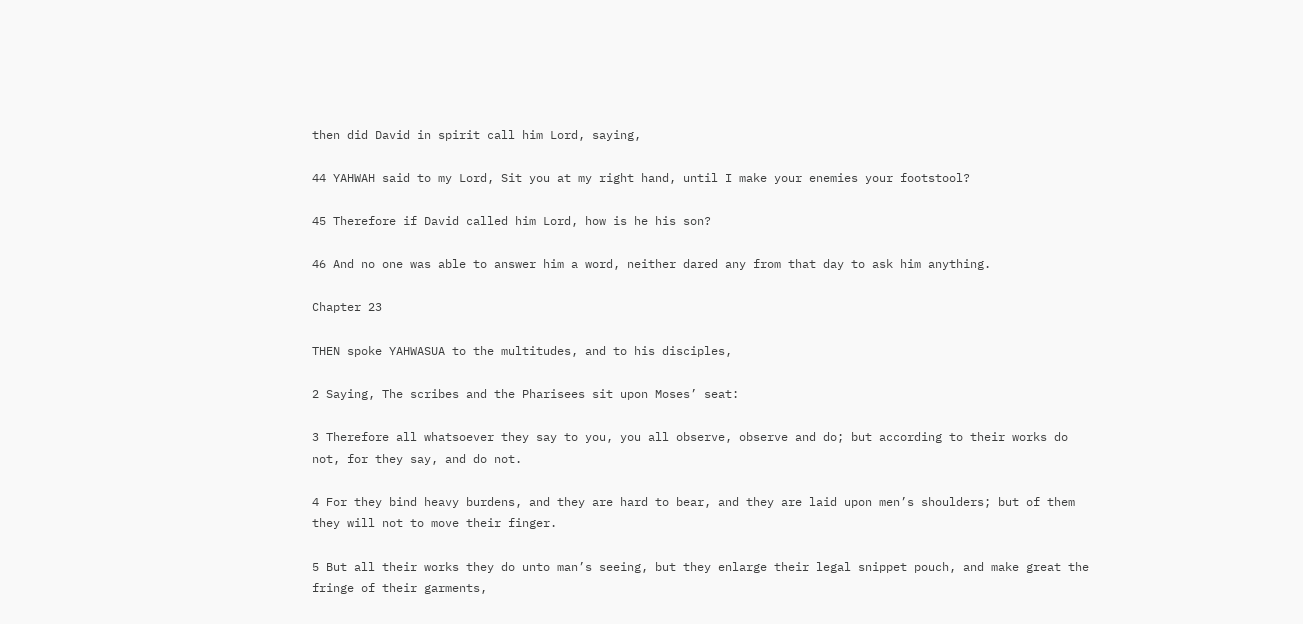then did David in spirit call him Lord, saying,

44 YAHWAH said to my Lord, Sit you at my right hand, until I make your enemies your footstool?

45 Therefore if David called him Lord, how is he his son?

46 And no one was able to answer him a word, neither dared any from that day to ask him anything.

Chapter 23

THEN spoke YAHWASUA to the multitudes, and to his disciples,

2 Saying, The scribes and the Pharisees sit upon Moses’ seat:

3 Therefore all whatsoever they say to you, you all observe, observe and do; but according to their works do not, for they say, and do not.

4 For they bind heavy burdens, and they are hard to bear, and they are laid upon men’s shoulders; but of them they will not to move their finger.

5 But all their works they do unto man’s seeing, but they enlarge their legal snippet pouch, and make great the fringe of their garments,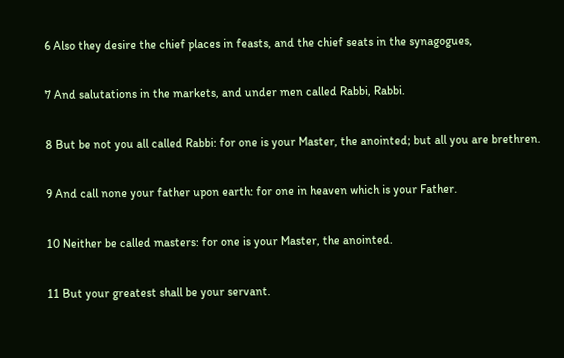6 Also they desire the chief places in feasts, and the chief seats in the synagogues,

7 And salutations in the markets, and under men called Rabbi, Rabbi.

8 But be not you all called Rabbi: for one is your Master, the anointed; but all you are brethren.

9 And call none your father upon earth: for one in heaven which is your Father.

10 Neither be called masters: for one is your Master, the anointed.

11 But your greatest shall be your servant.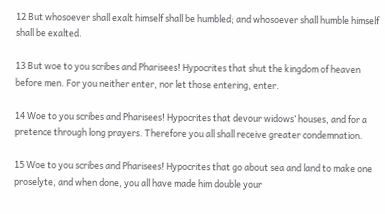12 But whosoever shall exalt himself shall be humbled; and whosoever shall humble himself shall be exalted.

13 But woe to you scribes and Pharisees! Hypocrites that shut the kingdom of heaven before men. For you neither enter, nor let those entering, enter.

14 Woe to you scribes and Pharisees! Hypocrites that devour widows’ houses, and for a pretence through long prayers. Therefore you all shall receive greater condemnation.

15 Woe to you scribes and Pharisees! Hypocrites that go about sea and land to make one proselyte, and when done, you all have made him double your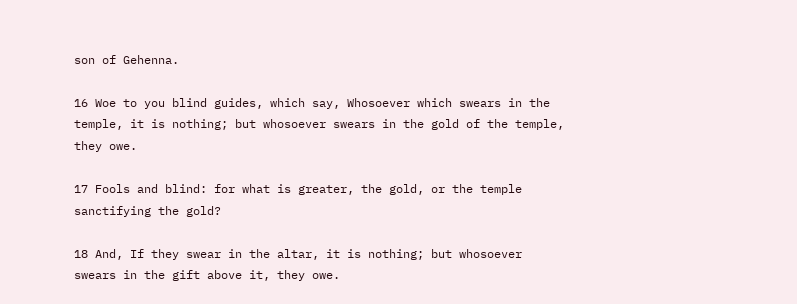son of Gehenna.

16 Woe to you blind guides, which say, Whosoever which swears in the temple, it is nothing; but whosoever swears in the gold of the temple, they owe.

17 Fools and blind: for what is greater, the gold, or the temple sanctifying the gold?

18 And, If they swear in the altar, it is nothing; but whosoever swears in the gift above it, they owe.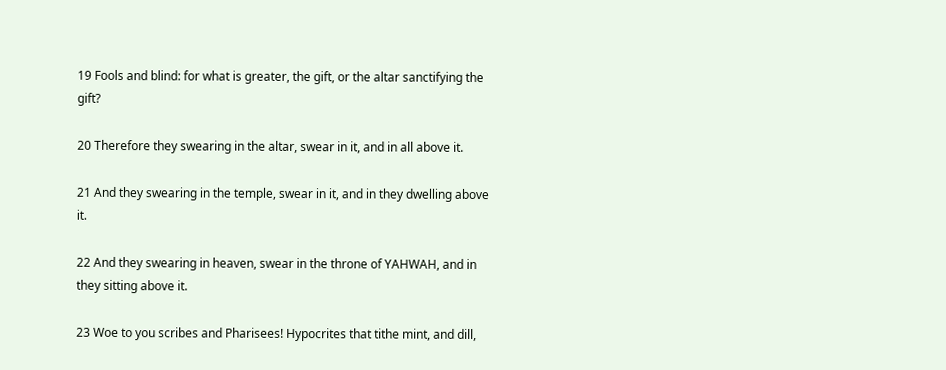19 Fools and blind: for what is greater, the gift, or the altar sanctifying the gift?

20 Therefore they swearing in the altar, swear in it, and in all above it.

21 And they swearing in the temple, swear in it, and in they dwelling above it.

22 And they swearing in heaven, swear in the throne of YAHWAH, and in they sitting above it.

23 Woe to you scribes and Pharisees! Hypocrites that tithe mint, and dill,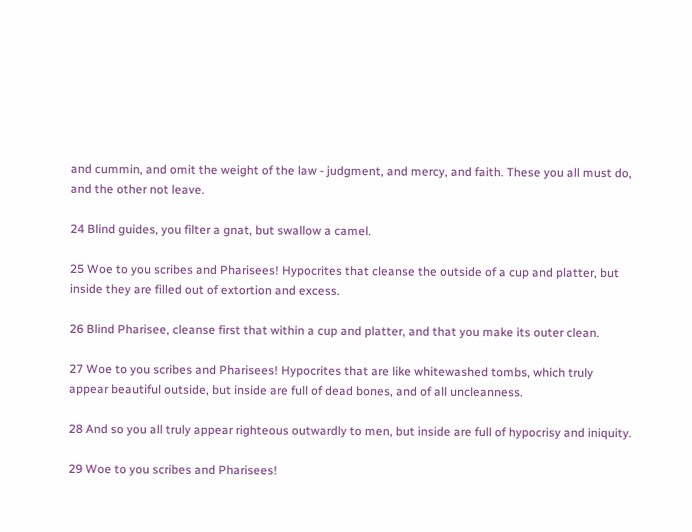and cummin, and omit the weight of the law - judgment, and mercy, and faith. These you all must do, and the other not leave.

24 Blind guides, you filter a gnat, but swallow a camel.

25 Woe to you scribes and Pharisees! Hypocrites that cleanse the outside of a cup and platter, but inside they are filled out of extortion and excess.

26 Blind Pharisee, cleanse first that within a cup and platter, and that you make its outer clean.

27 Woe to you scribes and Pharisees! Hypocrites that are like whitewashed tombs, which truly appear beautiful outside, but inside are full of dead bones, and of all uncleanness.

28 And so you all truly appear righteous outwardly to men, but inside are full of hypocrisy and iniquity.

29 Woe to you scribes and Pharisees!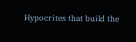Hypocrites that build the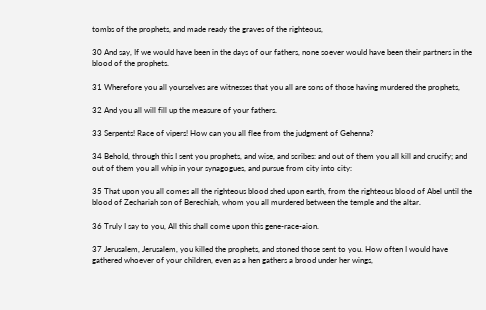tombs of the prophets, and made ready the graves of the righteous,

30 And say, If we would have been in the days of our fathers, none soever would have been their partners in the blood of the prophets.

31 Wherefore you all yourselves are witnesses that you all are sons of those having murdered the prophets,

32 And you all will fill up the measure of your fathers.

33 Serpents! Race of vipers! How can you all flee from the judgment of Gehenna?

34 Behold, through this I sent you prophets, and wise, and scribes: and out of them you all kill and crucify; and out of them you all whip in your synagogues, and pursue from city into city:

35 That upon you all comes all the righteous blood shed upon earth, from the righteous blood of Abel until the blood of Zechariah son of Berechiah, whom you all murdered between the temple and the altar.

36 Truly I say to you, All this shall come upon this gene-race-aion.

37 Jerusalem, Jerusalem, you killed the prophets, and stoned those sent to you. How often I would have gathered whoever of your children, even as a hen gathers a brood under her wings,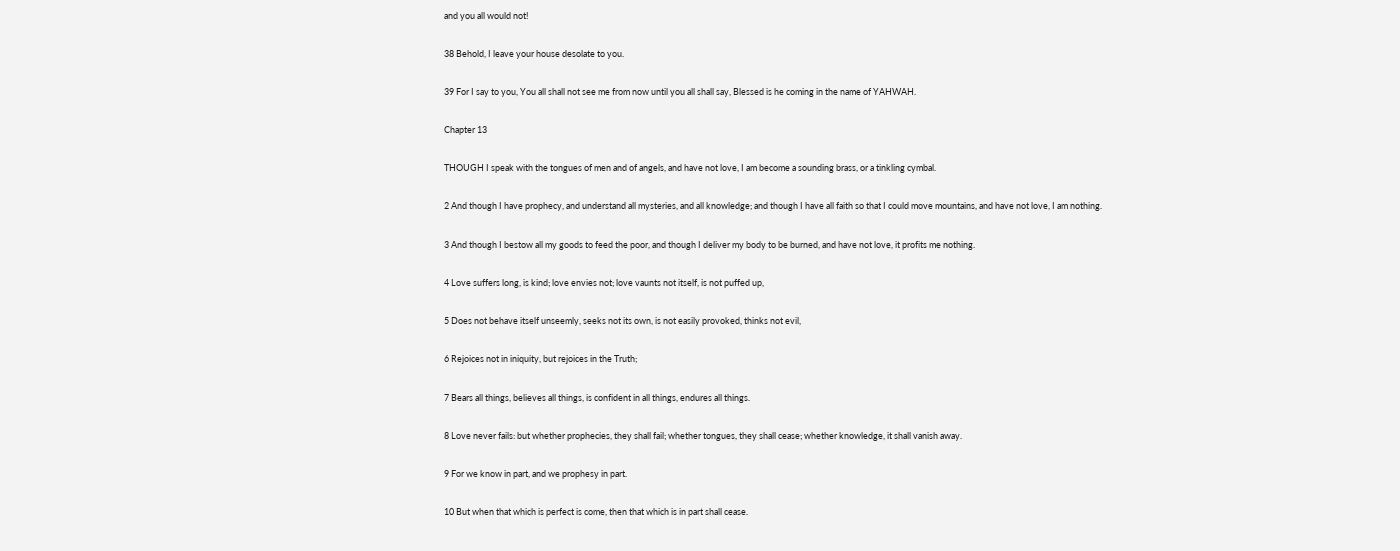and you all would not!

38 Behold, I leave your house desolate to you.

39 For I say to you, You all shall not see me from now until you all shall say, Blessed is he coming in the name of YAHWAH.

Chapter 13

THOUGH I speak with the tongues of men and of angels, and have not love, I am become a sounding brass, or a tinkling cymbal.

2 And though I have prophecy, and understand all mysteries, and all knowledge; and though I have all faith so that I could move mountains, and have not love, I am nothing.

3 And though I bestow all my goods to feed the poor, and though I deliver my body to be burned, and have not love, it profits me nothing.

4 Love suffers long, is kind; love envies not; love vaunts not itself, is not puffed up,

5 Does not behave itself unseemly, seeks not its own, is not easily provoked, thinks not evil,

6 Rejoices not in iniquity, but rejoices in the Truth;

7 Bears all things, believes all things, is confident in all things, endures all things.

8 Love never fails: but whether prophecies, they shall fail; whether tongues, they shall cease; whether knowledge, it shall vanish away.

9 For we know in part, and we prophesy in part.

10 But when that which is perfect is come, then that which is in part shall cease.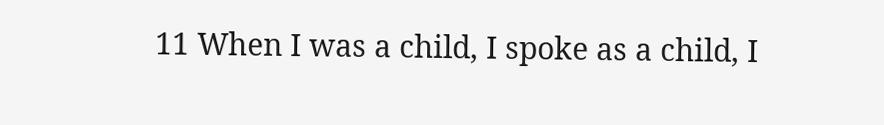11 When I was a child, I spoke as a child, I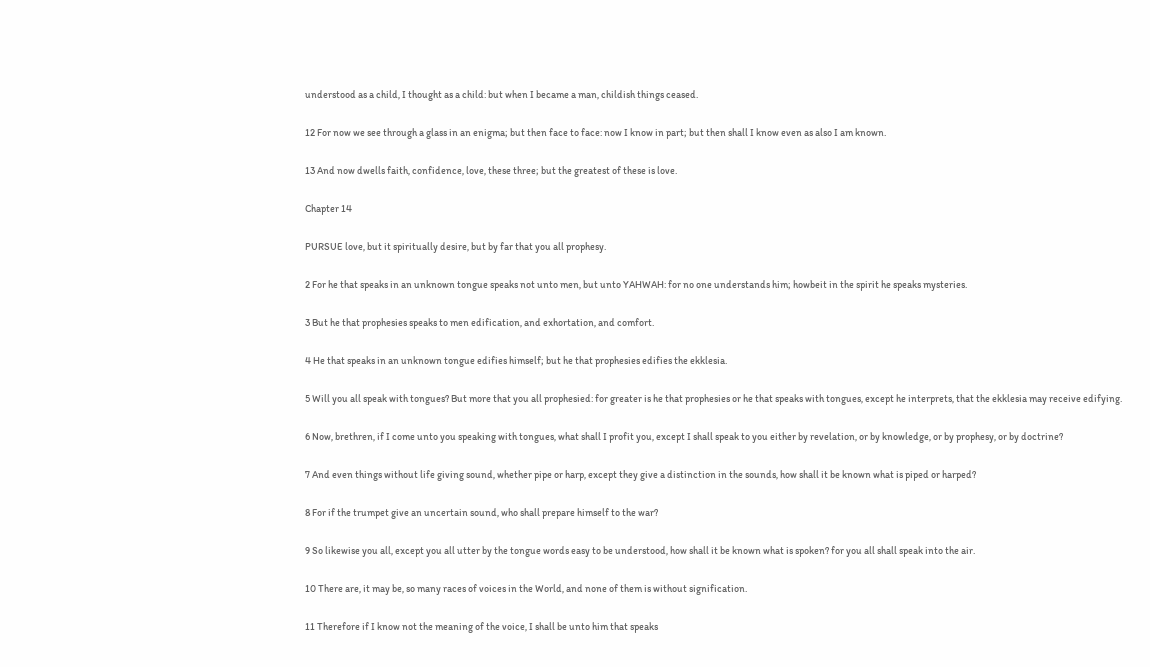understood as a child, I thought as a child: but when I became a man, childish things ceased.

12 For now we see through a glass in an enigma; but then face to face: now I know in part; but then shall I know even as also I am known.

13 And now dwells faith, confidence, love, these three; but the greatest of these is love.

Chapter 14

PURSUE love, but it spiritually desire, but by far that you all prophesy.

2 For he that speaks in an unknown tongue speaks not unto men, but unto YAHWAH: for no one understands him; howbeit in the spirit he speaks mysteries.

3 But he that prophesies speaks to men edification, and exhortation, and comfort.

4 He that speaks in an unknown tongue edifies himself; but he that prophesies edifies the ekklesia.

5 Will you all speak with tongues? But more that you all prophesied: for greater is he that prophesies or he that speaks with tongues, except he interprets, that the ekklesia may receive edifying.

6 Now, brethren, if I come unto you speaking with tongues, what shall I profit you, except I shall speak to you either by revelation, or by knowledge, or by prophesy, or by doctrine?

7 And even things without life giving sound, whether pipe or harp, except they give a distinction in the sounds, how shall it be known what is piped or harped?

8 For if the trumpet give an uncertain sound, who shall prepare himself to the war?

9 So likewise you all, except you all utter by the tongue words easy to be understood, how shall it be known what is spoken? for you all shall speak into the air.

10 There are, it may be, so many races of voices in the World, and none of them is without signification.

11 Therefore if I know not the meaning of the voice, I shall be unto him that speaks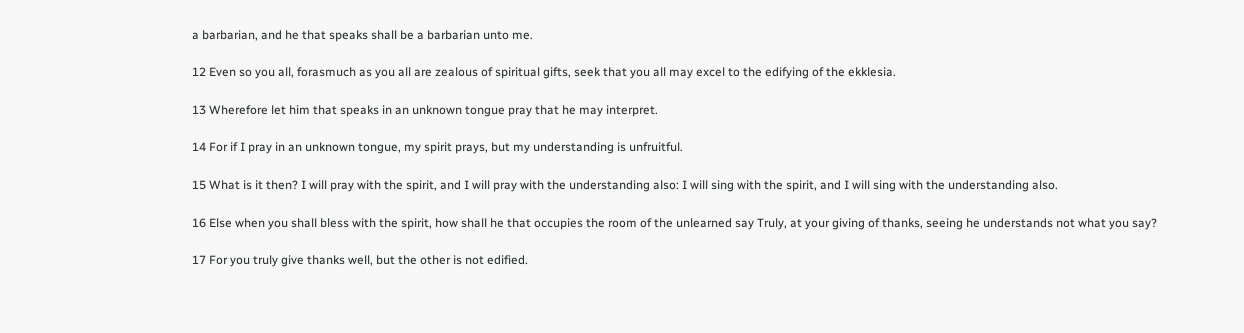a barbarian, and he that speaks shall be a barbarian unto me.

12 Even so you all, forasmuch as you all are zealous of spiritual gifts, seek that you all may excel to the edifying of the ekklesia.

13 Wherefore let him that speaks in an unknown tongue pray that he may interpret.

14 For if I pray in an unknown tongue, my spirit prays, but my understanding is unfruitful.

15 What is it then? I will pray with the spirit, and I will pray with the understanding also: I will sing with the spirit, and I will sing with the understanding also.

16 Else when you shall bless with the spirit, how shall he that occupies the room of the unlearned say Truly, at your giving of thanks, seeing he understands not what you say?

17 For you truly give thanks well, but the other is not edified.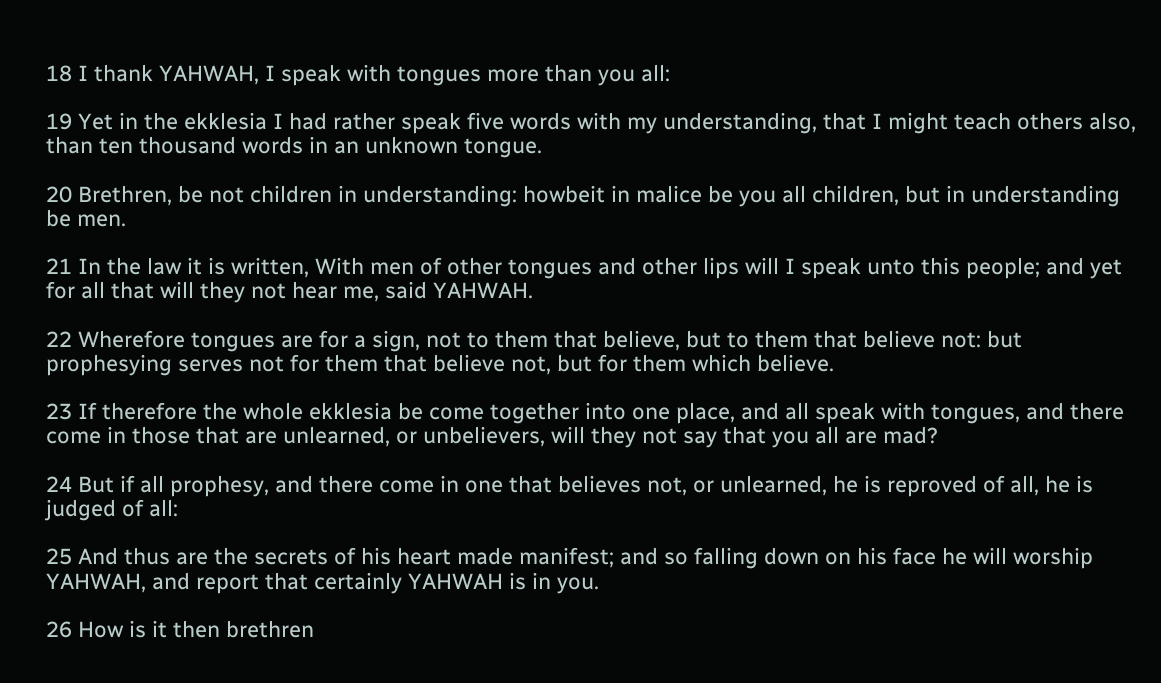18 I thank YAHWAH, I speak with tongues more than you all:

19 Yet in the ekklesia I had rather speak five words with my understanding, that I might teach others also, than ten thousand words in an unknown tongue.

20 Brethren, be not children in understanding: howbeit in malice be you all children, but in understanding be men.

21 In the law it is written, With men of other tongues and other lips will I speak unto this people; and yet for all that will they not hear me, said YAHWAH.

22 Wherefore tongues are for a sign, not to them that believe, but to them that believe not: but prophesying serves not for them that believe not, but for them which believe.

23 If therefore the whole ekklesia be come together into one place, and all speak with tongues, and there come in those that are unlearned, or unbelievers, will they not say that you all are mad?

24 But if all prophesy, and there come in one that believes not, or unlearned, he is reproved of all, he is judged of all:

25 And thus are the secrets of his heart made manifest; and so falling down on his face he will worship YAHWAH, and report that certainly YAHWAH is in you.

26 How is it then brethren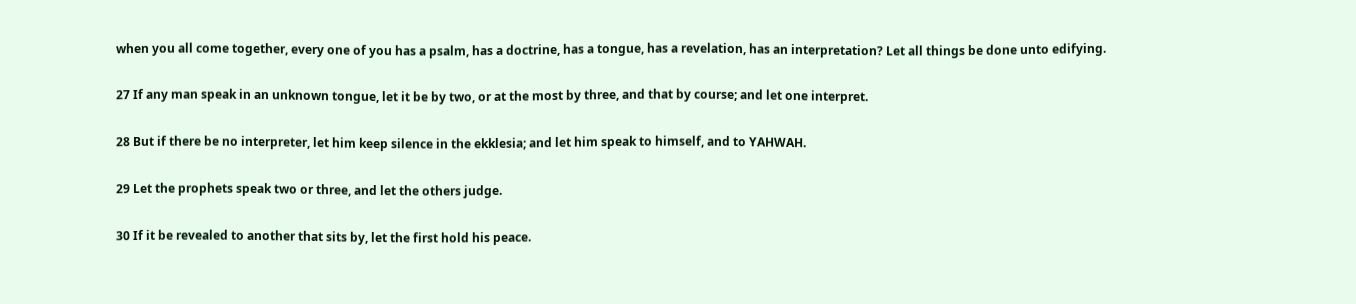when you all come together, every one of you has a psalm, has a doctrine, has a tongue, has a revelation, has an interpretation? Let all things be done unto edifying.

27 If any man speak in an unknown tongue, let it be by two, or at the most by three, and that by course; and let one interpret.

28 But if there be no interpreter, let him keep silence in the ekklesia; and let him speak to himself, and to YAHWAH.

29 Let the prophets speak two or three, and let the others judge.

30 If it be revealed to another that sits by, let the first hold his peace.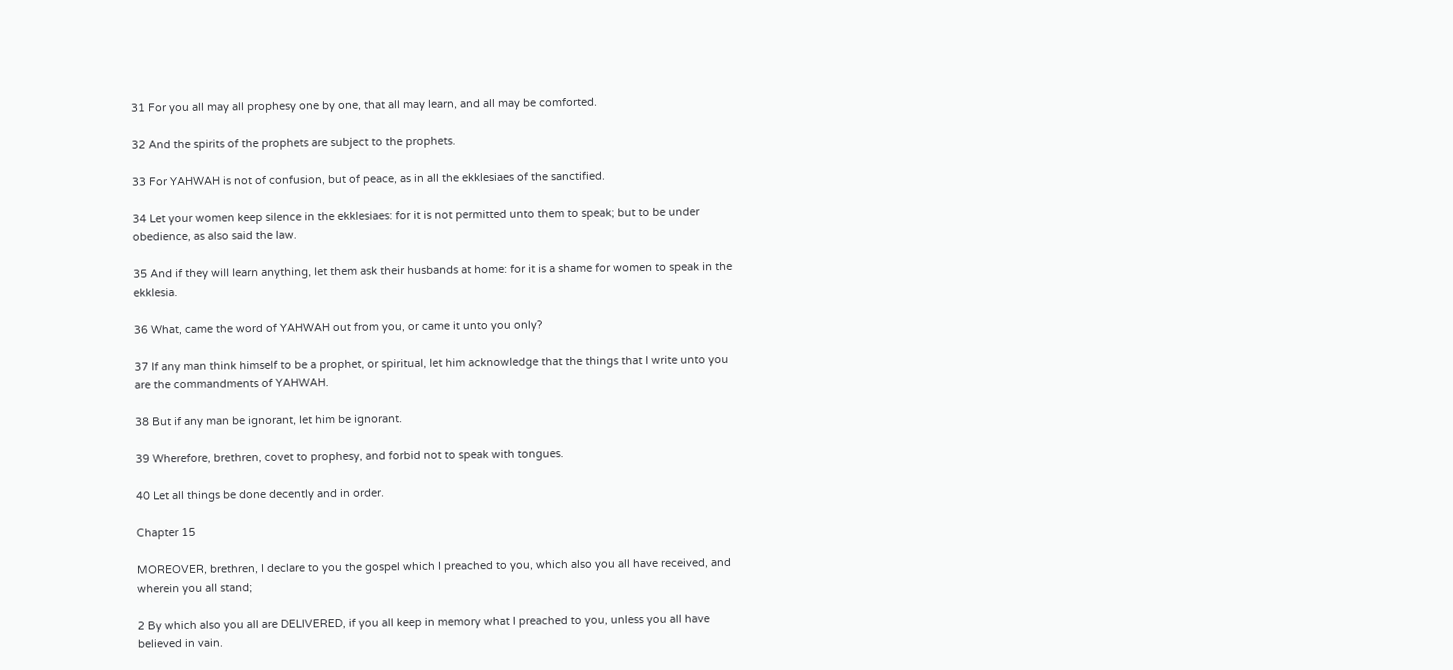31 For you all may all prophesy one by one, that all may learn, and all may be comforted.

32 And the spirits of the prophets are subject to the prophets.

33 For YAHWAH is not of confusion, but of peace, as in all the ekklesiaes of the sanctified.

34 Let your women keep silence in the ekklesiaes: for it is not permitted unto them to speak; but to be under obedience, as also said the law.

35 And if they will learn anything, let them ask their husbands at home: for it is a shame for women to speak in the ekklesia.

36 What, came the word of YAHWAH out from you, or came it unto you only?

37 If any man think himself to be a prophet, or spiritual, let him acknowledge that the things that I write unto you are the commandments of YAHWAH.

38 But if any man be ignorant, let him be ignorant.

39 Wherefore, brethren, covet to prophesy, and forbid not to speak with tongues.

40 Let all things be done decently and in order.

Chapter 15

MOREOVER, brethren, I declare to you the gospel which I preached to you, which also you all have received, and wherein you all stand;

2 By which also you all are DELIVERED, if you all keep in memory what I preached to you, unless you all have believed in vain.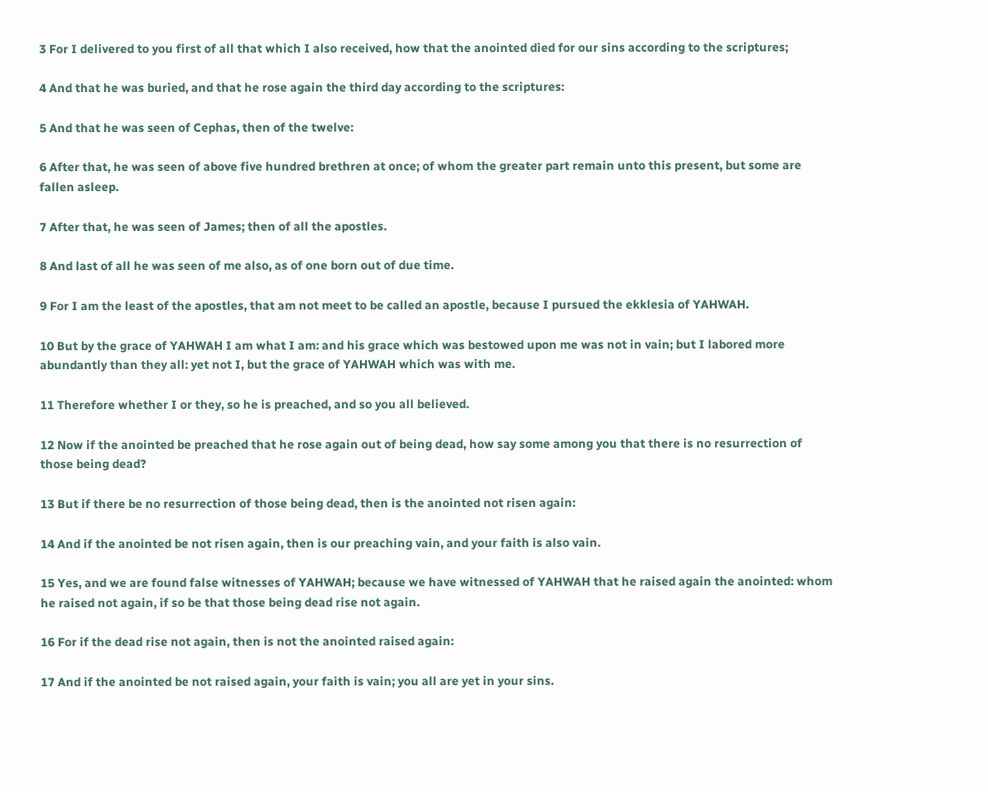3 For I delivered to you first of all that which I also received, how that the anointed died for our sins according to the scriptures;

4 And that he was buried, and that he rose again the third day according to the scriptures:

5 And that he was seen of Cephas, then of the twelve:

6 After that, he was seen of above five hundred brethren at once; of whom the greater part remain unto this present, but some are fallen asleep.

7 After that, he was seen of James; then of all the apostles.

8 And last of all he was seen of me also, as of one born out of due time.

9 For I am the least of the apostles, that am not meet to be called an apostle, because I pursued the ekklesia of YAHWAH.

10 But by the grace of YAHWAH I am what I am: and his grace which was bestowed upon me was not in vain; but I labored more abundantly than they all: yet not I, but the grace of YAHWAH which was with me.

11 Therefore whether I or they, so he is preached, and so you all believed.

12 Now if the anointed be preached that he rose again out of being dead, how say some among you that there is no resurrection of those being dead?

13 But if there be no resurrection of those being dead, then is the anointed not risen again:

14 And if the anointed be not risen again, then is our preaching vain, and your faith is also vain.

15 Yes, and we are found false witnesses of YAHWAH; because we have witnessed of YAHWAH that he raised again the anointed: whom he raised not again, if so be that those being dead rise not again.

16 For if the dead rise not again, then is not the anointed raised again:

17 And if the anointed be not raised again, your faith is vain; you all are yet in your sins.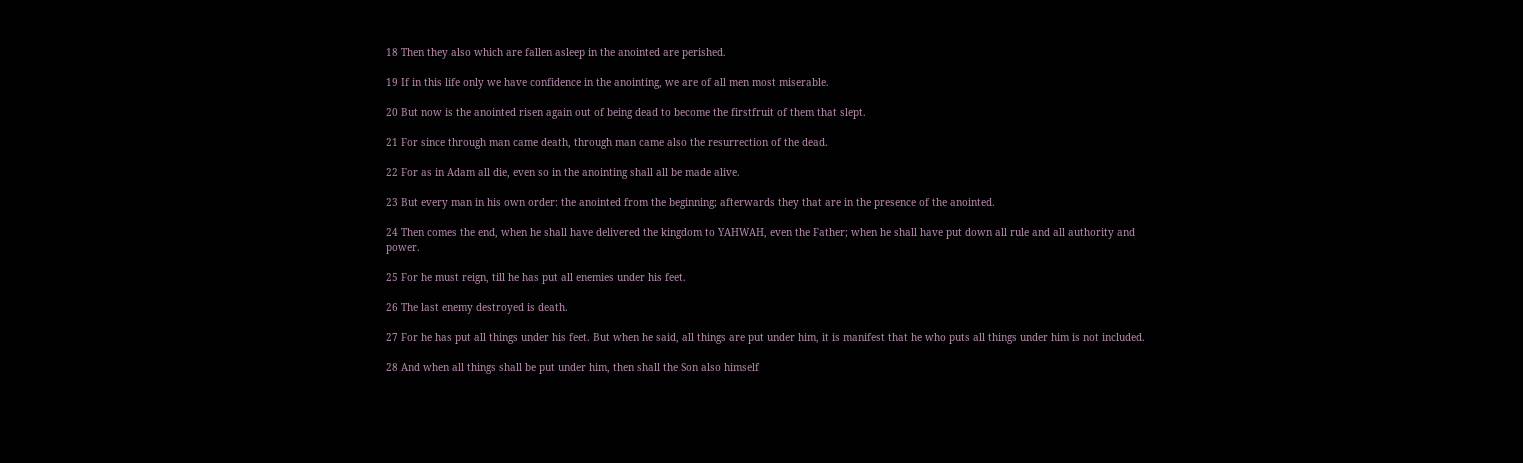18 Then they also which are fallen asleep in the anointed are perished.

19 If in this life only we have confidence in the anointing, we are of all men most miserable.

20 But now is the anointed risen again out of being dead to become the firstfruit of them that slept.

21 For since through man came death, through man came also the resurrection of the dead.

22 For as in Adam all die, even so in the anointing shall all be made alive.

23 But every man in his own order: the anointed from the beginning; afterwards they that are in the presence of the anointed.

24 Then comes the end, when he shall have delivered the kingdom to YAHWAH, even the Father; when he shall have put down all rule and all authority and power.

25 For he must reign, till he has put all enemies under his feet.

26 The last enemy destroyed is death.

27 For he has put all things under his feet. But when he said, all things are put under him, it is manifest that he who puts all things under him is not included.

28 And when all things shall be put under him, then shall the Son also himself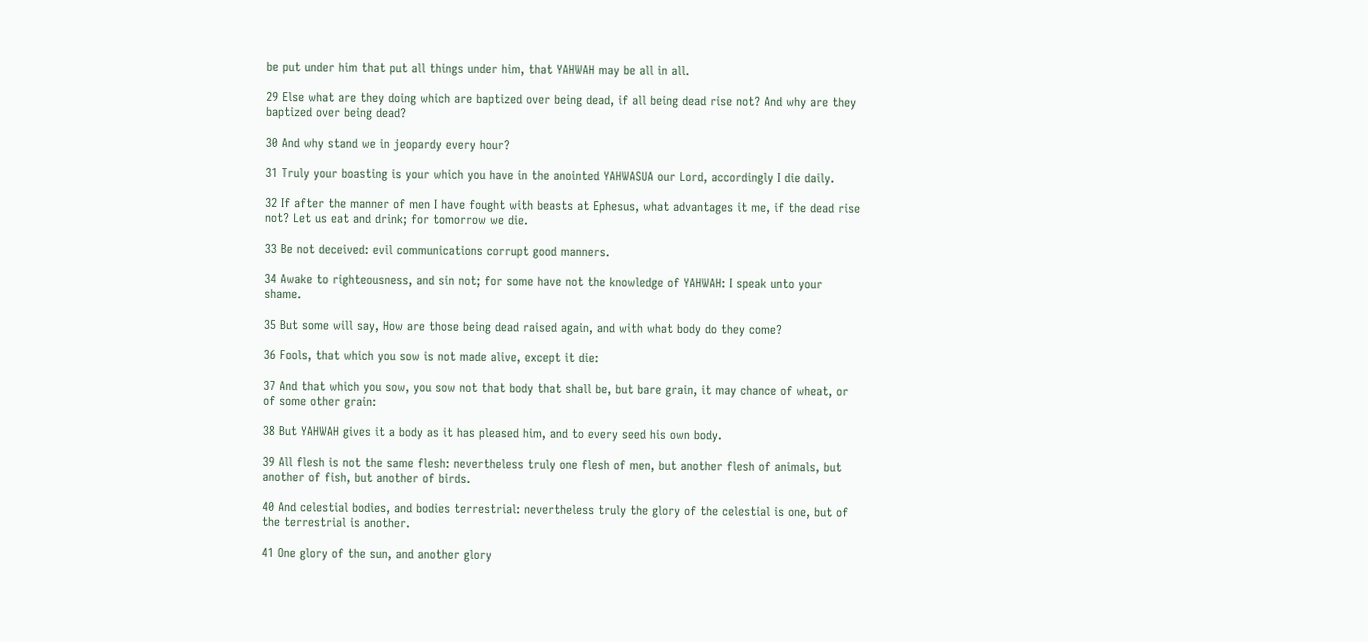be put under him that put all things under him, that YAHWAH may be all in all.

29 Else what are they doing which are baptized over being dead, if all being dead rise not? And why are they baptized over being dead?

30 And why stand we in jeopardy every hour?

31 Truly your boasting is your which you have in the anointed YAHWASUA our Lord, accordingly I die daily.

32 If after the manner of men I have fought with beasts at Ephesus, what advantages it me, if the dead rise not? Let us eat and drink; for tomorrow we die.

33 Be not deceived: evil communications corrupt good manners.

34 Awake to righteousness, and sin not; for some have not the knowledge of YAHWAH: I speak unto your shame.

35 But some will say, How are those being dead raised again, and with what body do they come?

36 Fools, that which you sow is not made alive, except it die:

37 And that which you sow, you sow not that body that shall be, but bare grain, it may chance of wheat, or of some other grain:

38 But YAHWAH gives it a body as it has pleased him, and to every seed his own body.

39 All flesh is not the same flesh: nevertheless truly one flesh of men, but another flesh of animals, but another of fish, but another of birds.

40 And celestial bodies, and bodies terrestrial: nevertheless truly the glory of the celestial is one, but of the terrestrial is another.

41 One glory of the sun, and another glory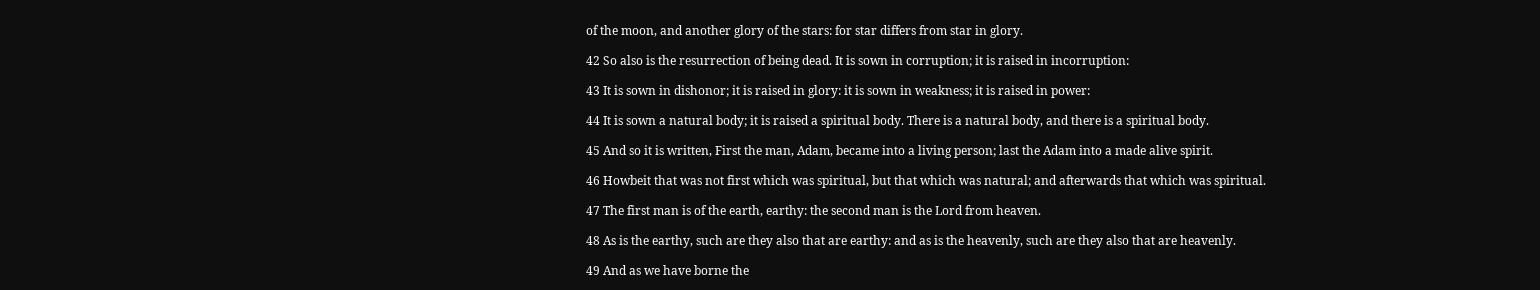of the moon, and another glory of the stars: for star differs from star in glory.

42 So also is the resurrection of being dead. It is sown in corruption; it is raised in incorruption:

43 It is sown in dishonor; it is raised in glory: it is sown in weakness; it is raised in power:

44 It is sown a natural body; it is raised a spiritual body. There is a natural body, and there is a spiritual body.

45 And so it is written, First the man, Adam, became into a living person; last the Adam into a made alive spirit.

46 Howbeit that was not first which was spiritual, but that which was natural; and afterwards that which was spiritual.

47 The first man is of the earth, earthy: the second man is the Lord from heaven.

48 As is the earthy, such are they also that are earthy: and as is the heavenly, such are they also that are heavenly.

49 And as we have borne the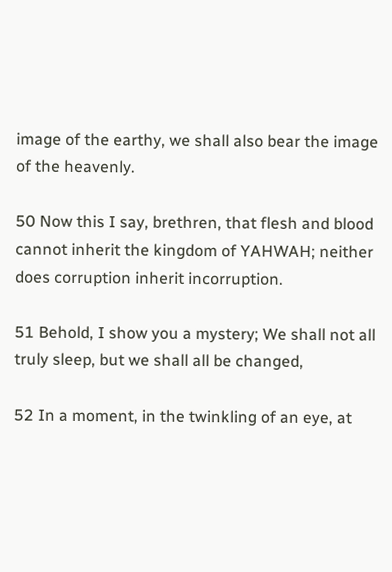image of the earthy, we shall also bear the image of the heavenly.

50 Now this I say, brethren, that flesh and blood cannot inherit the kingdom of YAHWAH; neither does corruption inherit incorruption.

51 Behold, I show you a mystery; We shall not all truly sleep, but we shall all be changed,

52 In a moment, in the twinkling of an eye, at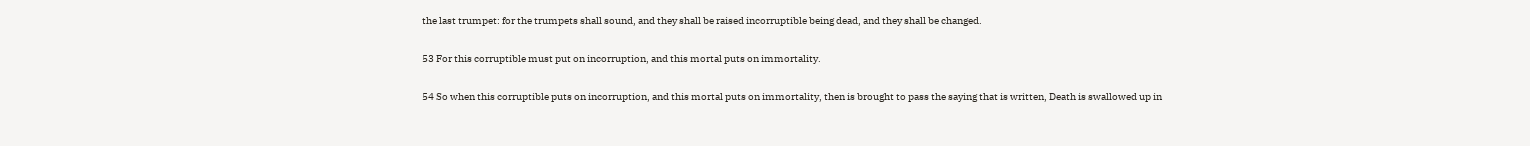the last trumpet: for the trumpets shall sound, and they shall be raised incorruptible being dead, and they shall be changed.

53 For this corruptible must put on incorruption, and this mortal puts on immortality.

54 So when this corruptible puts on incorruption, and this mortal puts on immortality, then is brought to pass the saying that is written, Death is swallowed up in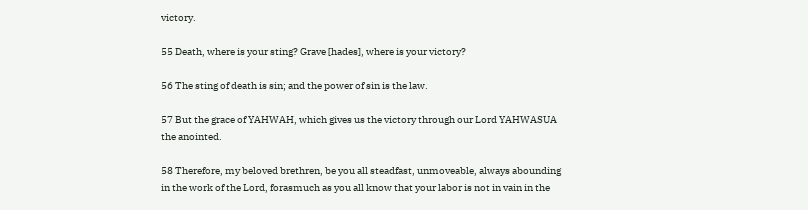victory.

55 Death, where is your sting? Grave [hades], where is your victory?

56 The sting of death is sin; and the power of sin is the law.

57 But the grace of YAHWAH, which gives us the victory through our Lord YAHWASUA the anointed.

58 Therefore, my beloved brethren, be you all steadfast, unmoveable, always abounding in the work of the Lord, forasmuch as you all know that your labor is not in vain in the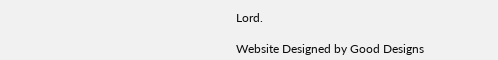Lord.

Website Designed by Good Designs